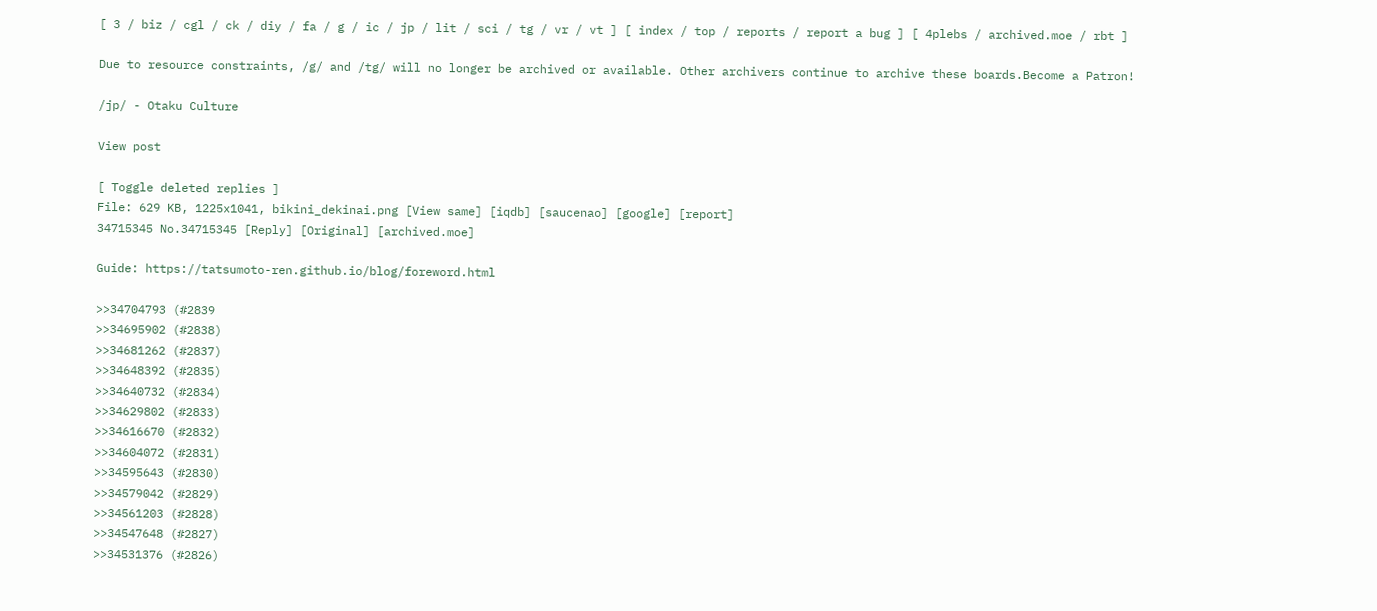[ 3 / biz / cgl / ck / diy / fa / g / ic / jp / lit / sci / tg / vr / vt ] [ index / top / reports / report a bug ] [ 4plebs / archived.moe / rbt ]

Due to resource constraints, /g/ and /tg/ will no longer be archived or available. Other archivers continue to archive these boards.Become a Patron!

/jp/ - Otaku Culture

View post

[ Toggle deleted replies ]
File: 629 KB, 1225x1041, bikini_dekinai.png [View same] [iqdb] [saucenao] [google] [report]
34715345 No.34715345 [Reply] [Original] [archived.moe]

Guide: https://tatsumoto-ren.github.io/blog/foreword.html

>>34704793 (#2839
>>34695902 (#2838)
>>34681262 (#2837)
>>34648392 (#2835)
>>34640732 (#2834)
>>34629802 (#2833)
>>34616670 (#2832)
>>34604072 (#2831)
>>34595643 (#2830)
>>34579042 (#2829)
>>34561203 (#2828)
>>34547648 (#2827)
>>34531376 (#2826)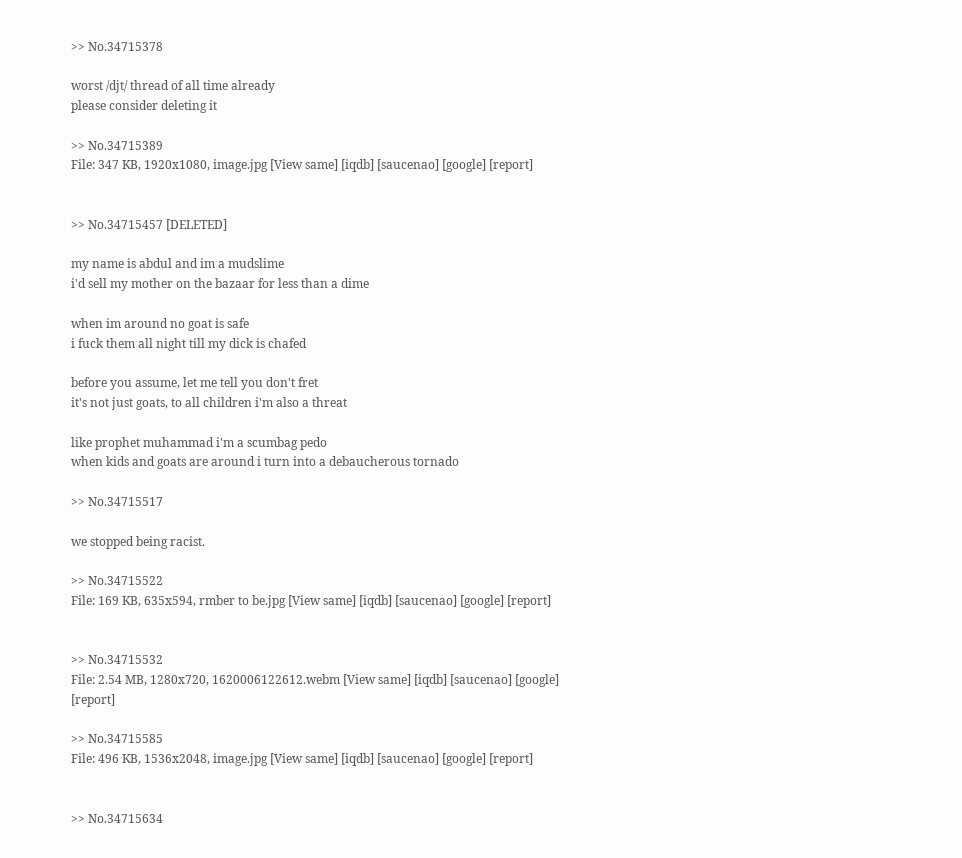>> No.34715378

worst /djt/ thread of all time already
please consider deleting it

>> No.34715389
File: 347 KB, 1920x1080, image.jpg [View same] [iqdb] [saucenao] [google] [report]


>> No.34715457 [DELETED]

my name is abdul and im a mudslime
i'd sell my mother on the bazaar for less than a dime

when im around no goat is safe
i fuck them all night till my dick is chafed

before you assume, let me tell you don't fret
it's not just goats, to all children i'm also a threat

like prophet muhammad i'm a scumbag pedo
when kids and goats are around i turn into a debaucherous tornado

>> No.34715517

we stopped being racist.

>> No.34715522
File: 169 KB, 635x594, rmber to be.jpg [View same] [iqdb] [saucenao] [google] [report]


>> No.34715532
File: 2.54 MB, 1280x720, 1620006122612.webm [View same] [iqdb] [saucenao] [google] [report]

>> No.34715585
File: 496 KB, 1536x2048, image.jpg [View same] [iqdb] [saucenao] [google] [report]


>> No.34715634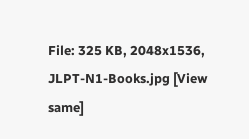File: 325 KB, 2048x1536, JLPT-N1-Books.jpg [View same]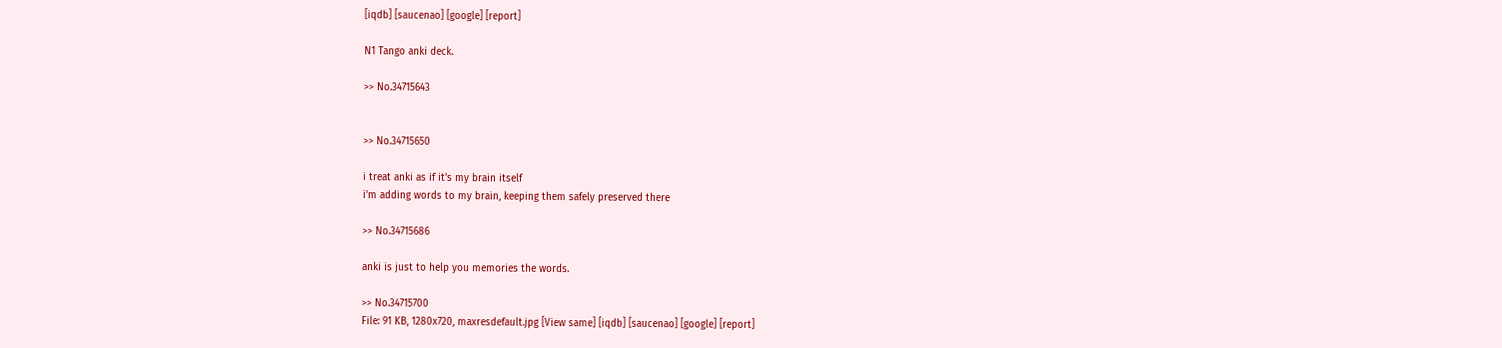[iqdb] [saucenao] [google] [report]

N1 Tango anki deck.

>> No.34715643


>> No.34715650

i treat anki as if it's my brain itself
i'm adding words to my brain, keeping them safely preserved there

>> No.34715686

anki is just to help you memories the words.

>> No.34715700
File: 91 KB, 1280x720, maxresdefault.jpg [View same] [iqdb] [saucenao] [google] [report]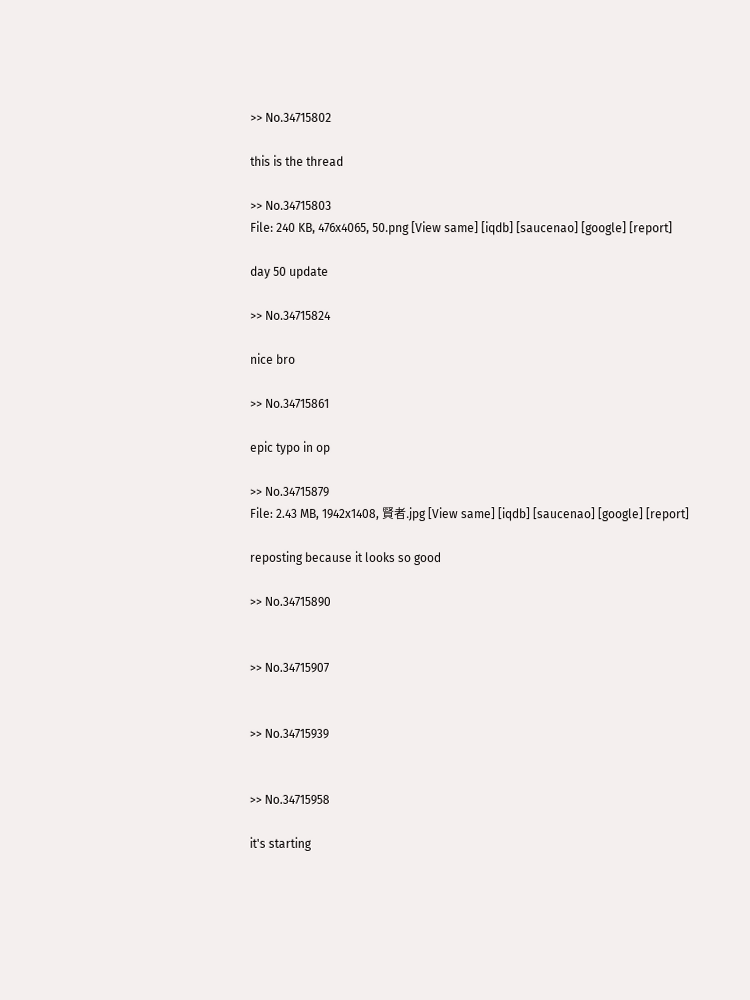>> No.34715802

this is the thread

>> No.34715803
File: 240 KB, 476x4065, 50.png [View same] [iqdb] [saucenao] [google] [report]

day 50 update

>> No.34715824

nice bro

>> No.34715861

epic typo in op

>> No.34715879
File: 2.43 MB, 1942x1408, 賢者.jpg [View same] [iqdb] [saucenao] [google] [report]

reposting because it looks so good

>> No.34715890


>> No.34715907


>> No.34715939


>> No.34715958

it's starting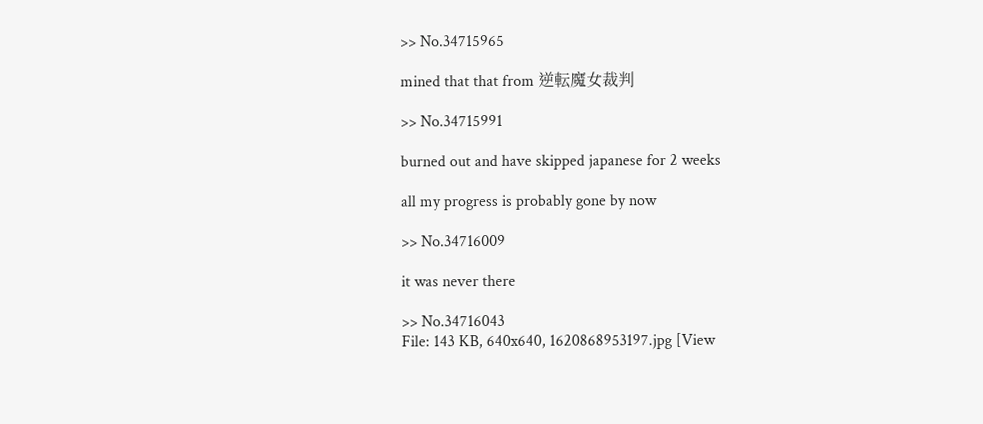>> No.34715965

mined that that from 逆転魔女裁判

>> No.34715991

burned out and have skipped japanese for 2 weeks

all my progress is probably gone by now

>> No.34716009

it was never there

>> No.34716043
File: 143 KB, 640x640, 1620868953197.jpg [View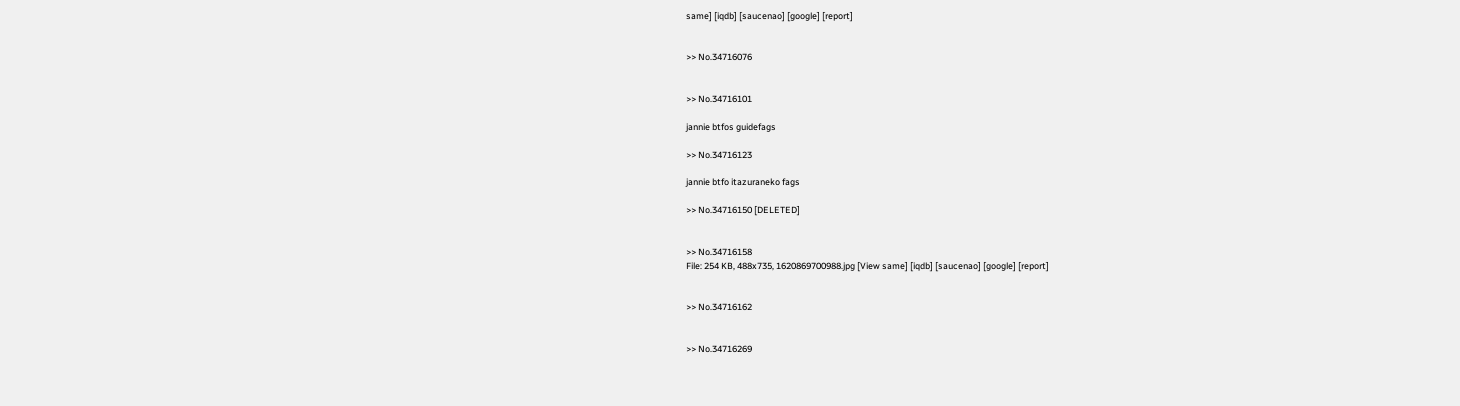same] [iqdb] [saucenao] [google] [report]


>> No.34716076


>> No.34716101

jannie btfos guidefags

>> No.34716123

jannie btfo itazuraneko fags

>> No.34716150 [DELETED]


>> No.34716158
File: 254 KB, 488x735, 1620869700988.jpg [View same] [iqdb] [saucenao] [google] [report]


>> No.34716162


>> No.34716269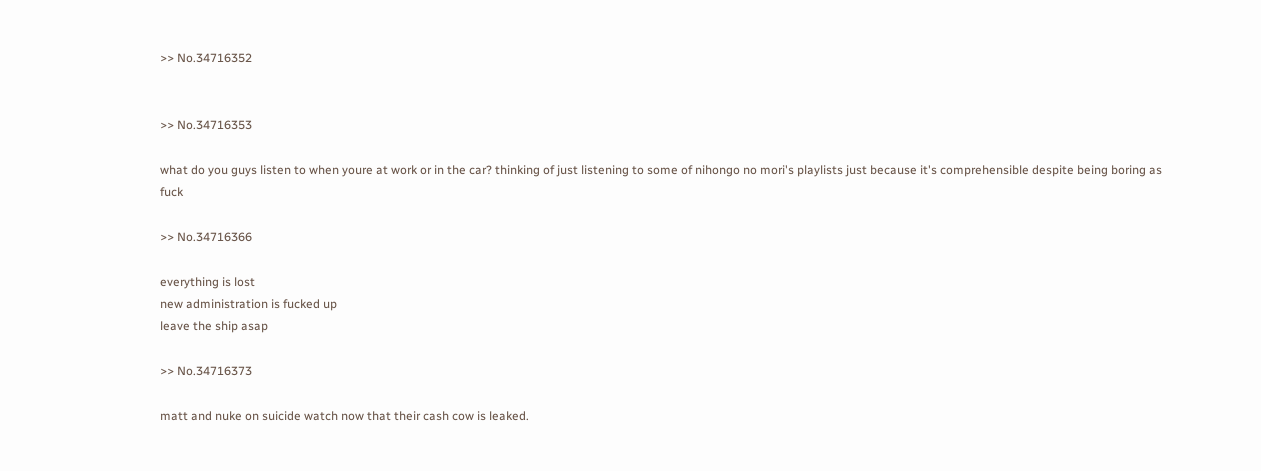>> No.34716352


>> No.34716353

what do you guys listen to when youre at work or in the car? thinking of just listening to some of nihongo no mori's playlists just because it's comprehensible despite being boring as fuck

>> No.34716366

everything is lost
new administration is fucked up
leave the ship asap

>> No.34716373

matt and nuke on suicide watch now that their cash cow is leaked.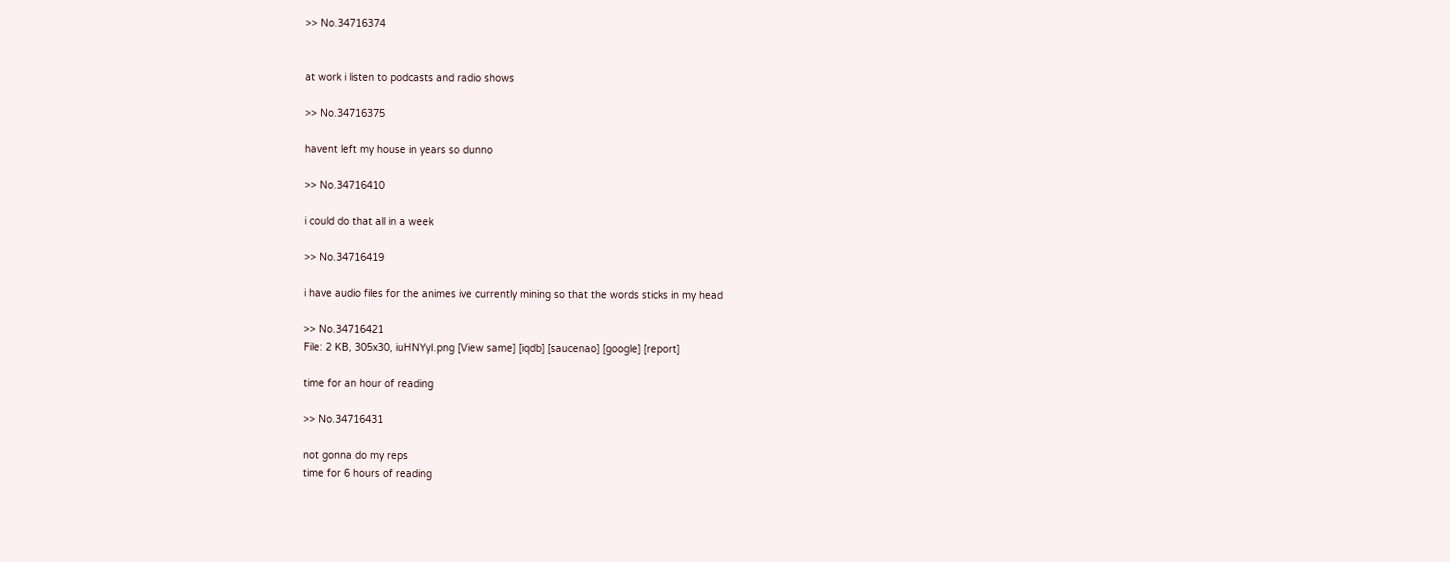>> No.34716374


at work i listen to podcasts and radio shows

>> No.34716375

havent left my house in years so dunno

>> No.34716410

i could do that all in a week

>> No.34716419

i have audio files for the animes ive currently mining so that the words sticks in my head

>> No.34716421
File: 2 KB, 305x30, iuHNYyI.png [View same] [iqdb] [saucenao] [google] [report]

time for an hour of reading

>> No.34716431

not gonna do my reps
time for 6 hours of reading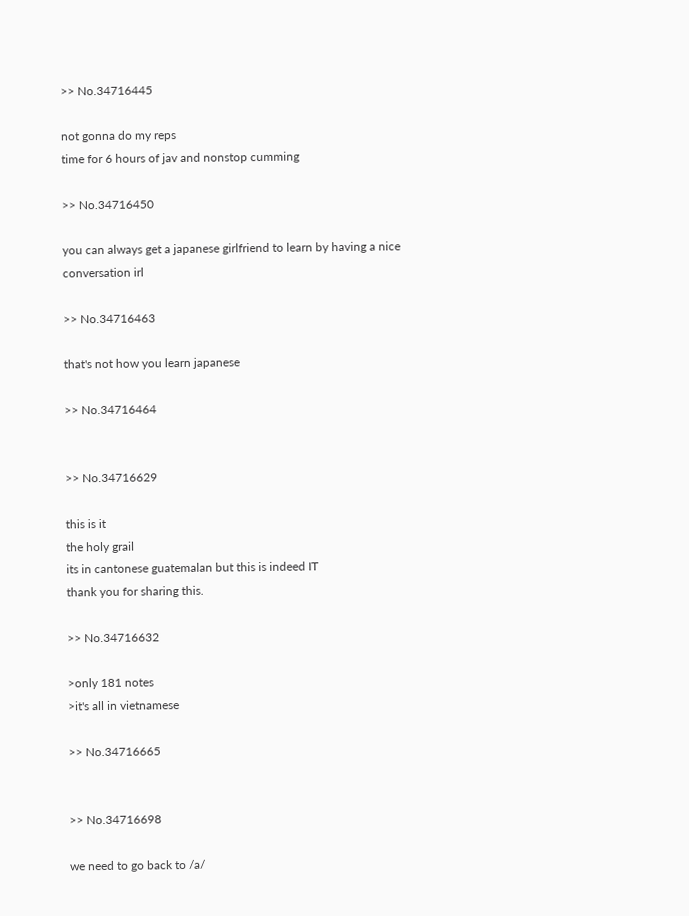>> No.34716445

not gonna do my reps
time for 6 hours of jav and nonstop cumming

>> No.34716450

you can always get a japanese girlfriend to learn by having a nice conversation irl

>> No.34716463

that's not how you learn japanese

>> No.34716464


>> No.34716629

this is it
the holy grail
its in cantonese guatemalan but this is indeed IT
thank you for sharing this.

>> No.34716632

>only 181 notes
>it's all in vietnamese

>> No.34716665


>> No.34716698

we need to go back to /a/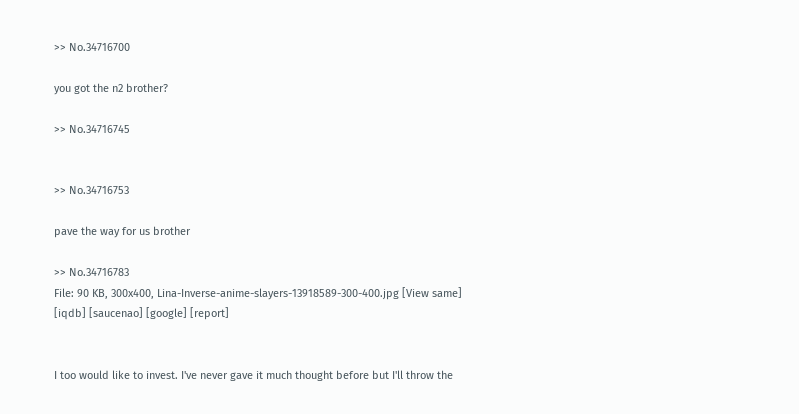>> No.34716700

you got the n2 brother?

>> No.34716745


>> No.34716753

pave the way for us brother

>> No.34716783
File: 90 KB, 300x400, Lina-Inverse-anime-slayers-13918589-300-400.jpg [View same] [iqdb] [saucenao] [google] [report]


I too would like to invest. I've never gave it much thought before but I'll throw the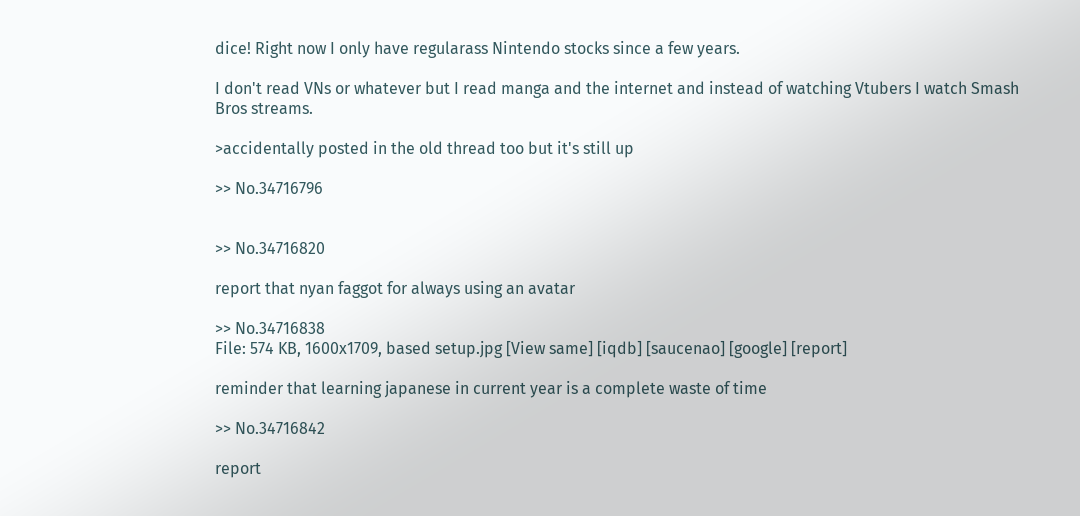dice! Right now I only have regularass Nintendo stocks since a few years.

I don't read VNs or whatever but I read manga and the internet and instead of watching Vtubers I watch Smash Bros streams.

>accidentally posted in the old thread too but it's still up

>> No.34716796


>> No.34716820

report that nyan faggot for always using an avatar

>> No.34716838
File: 574 KB, 1600x1709, based setup.jpg [View same] [iqdb] [saucenao] [google] [report]

reminder that learning japanese in current year is a complete waste of time

>> No.34716842

report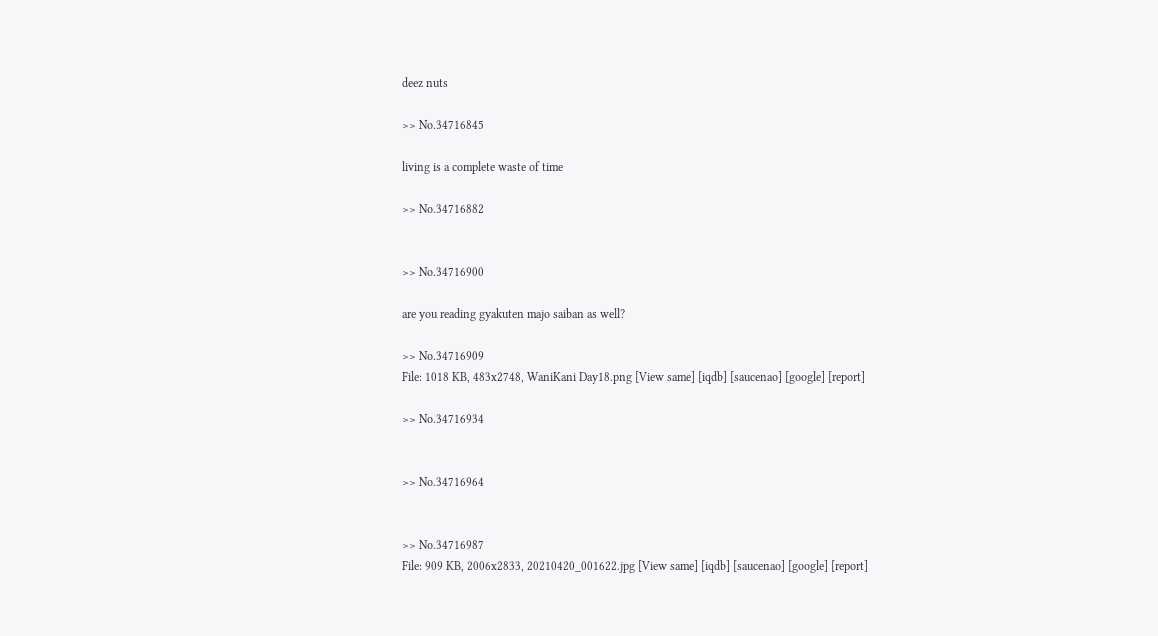deez nuts

>> No.34716845

living is a complete waste of time

>> No.34716882


>> No.34716900

are you reading gyakuten majo saiban as well?

>> No.34716909
File: 1018 KB, 483x2748, WaniKani Day18.png [View same] [iqdb] [saucenao] [google] [report]

>> No.34716934


>> No.34716964


>> No.34716987
File: 909 KB, 2006x2833, 20210420_001622.jpg [View same] [iqdb] [saucenao] [google] [report]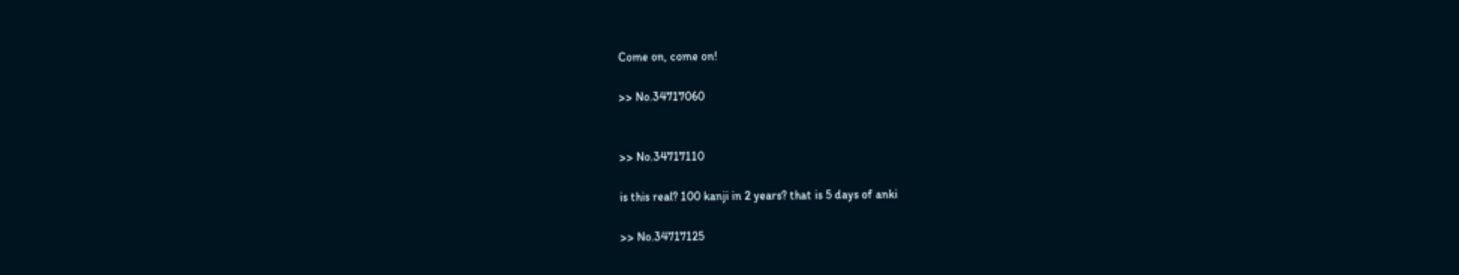Come on, come on!

>> No.34717060


>> No.34717110

is this real? 100 kanji in 2 years? that is 5 days of anki

>> No.34717125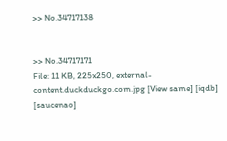>> No.34717138


>> No.34717171
File: 11 KB, 225x250, external-content.duckduckgo.com.jpg [View same] [iqdb] [saucenao]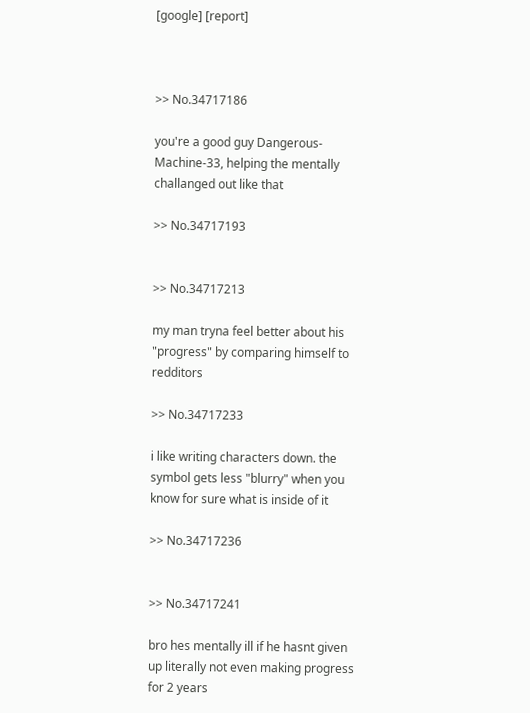[google] [report]



>> No.34717186

you're a good guy Dangerous-Machine-33, helping the mentally challanged out like that

>> No.34717193


>> No.34717213

my man tryna feel better about his "progress" by comparing himself to redditors

>> No.34717233

i like writing characters down. the symbol gets less "blurry" when you know for sure what is inside of it

>> No.34717236


>> No.34717241

bro hes mentally ill if he hasnt given up literally not even making progress for 2 years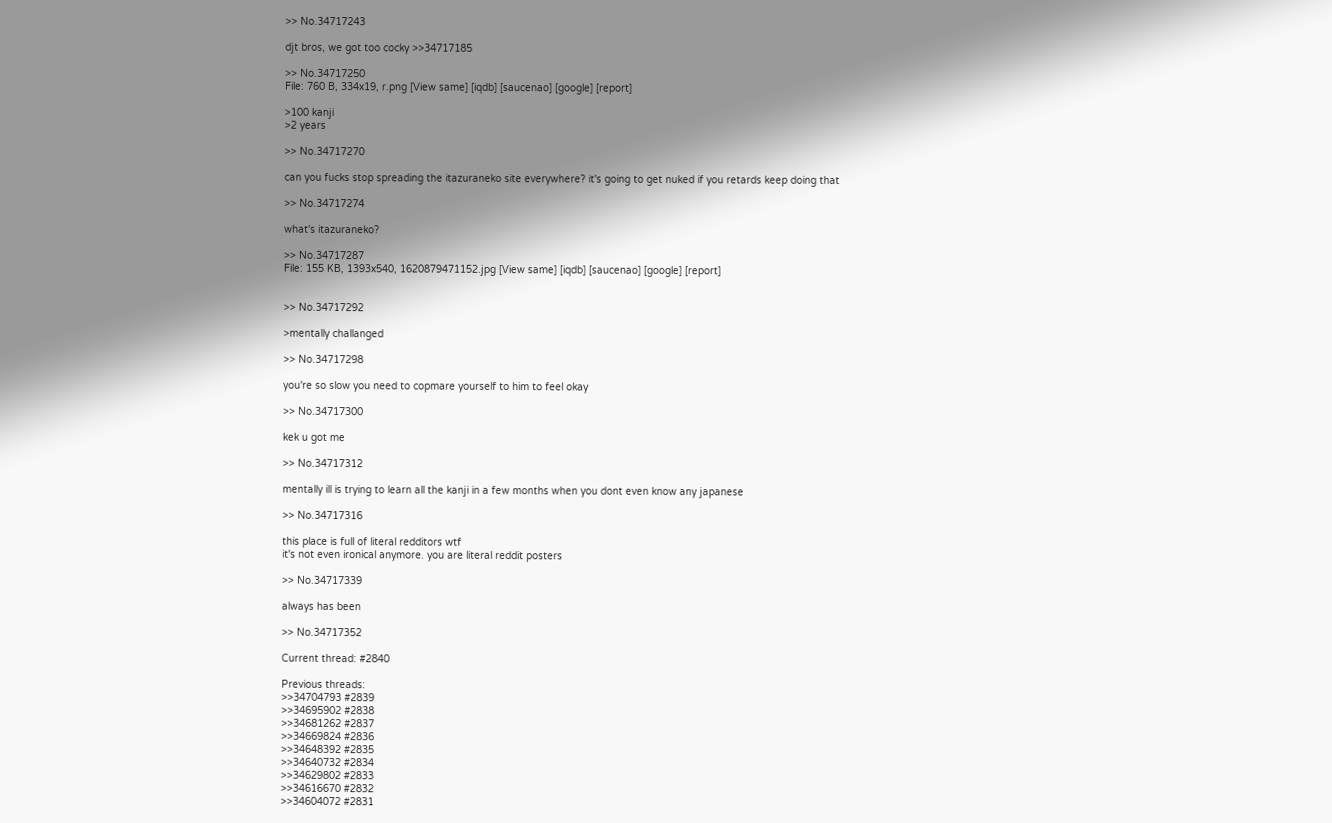>> No.34717243

djt bros, we got too cocky >>34717185

>> No.34717250
File: 760 B, 334x19, r.png [View same] [iqdb] [saucenao] [google] [report]

>100 kanji
>2 years

>> No.34717270

can you fucks stop spreading the itazuraneko site everywhere? it's going to get nuked if you retards keep doing that

>> No.34717274

what's itazuraneko?

>> No.34717287
File: 155 KB, 1393x540, 1620879471152.jpg [View same] [iqdb] [saucenao] [google] [report]


>> No.34717292

>mentally challanged

>> No.34717298

you're so slow you need to copmare yourself to him to feel okay

>> No.34717300

kek u got me

>> No.34717312

mentally ill is trying to learn all the kanji in a few months when you dont even know any japanese

>> No.34717316

this place is full of literal redditors wtf
it's not even ironical anymore. you are literal reddit posters

>> No.34717339

always has been

>> No.34717352

Current thread: #2840

Previous threads:
>>34704793 #2839
>>34695902 #2838
>>34681262 #2837
>>34669824 #2836
>>34648392 #2835
>>34640732 #2834
>>34629802 #2833
>>34616670 #2832
>>34604072 #2831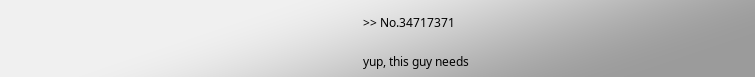>> No.34717371

yup, this guy needs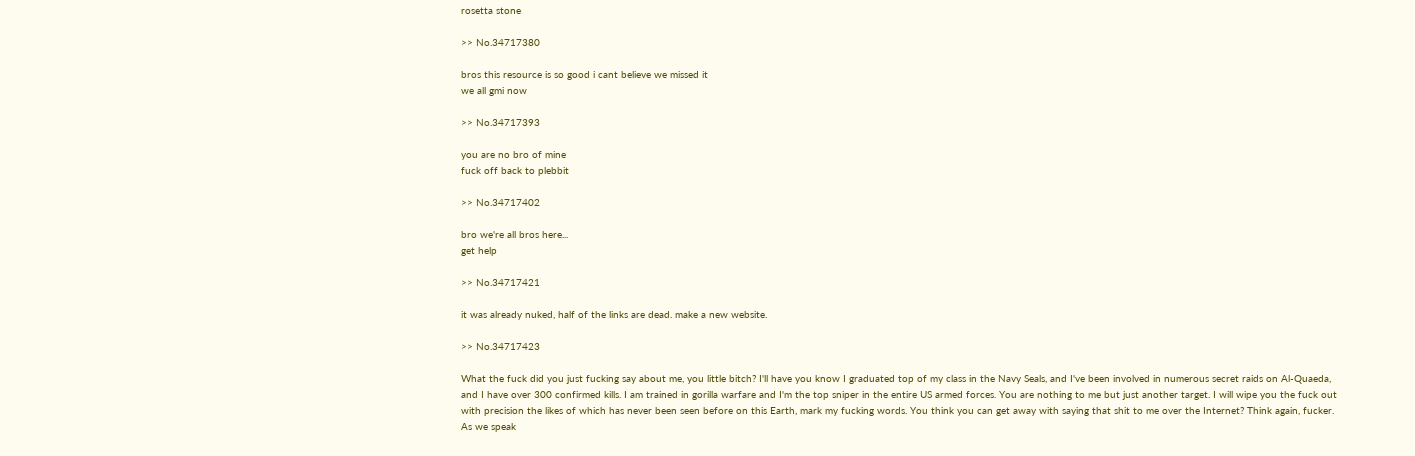rosetta stone

>> No.34717380

bros this resource is so good i cant believe we missed it
we all gmi now

>> No.34717393

you are no bro of mine
fuck off back to plebbit

>> No.34717402

bro we're all bros here...
get help

>> No.34717421

it was already nuked, half of the links are dead. make a new website.

>> No.34717423

What the fuck did you just fucking say about me, you little bitch? I'll have you know I graduated top of my class in the Navy Seals, and I've been involved in numerous secret raids on Al-Quaeda, and I have over 300 confirmed kills. I am trained in gorilla warfare and I'm the top sniper in the entire US armed forces. You are nothing to me but just another target. I will wipe you the fuck out with precision the likes of which has never been seen before on this Earth, mark my fucking words. You think you can get away with saying that shit to me over the Internet? Think again, fucker. As we speak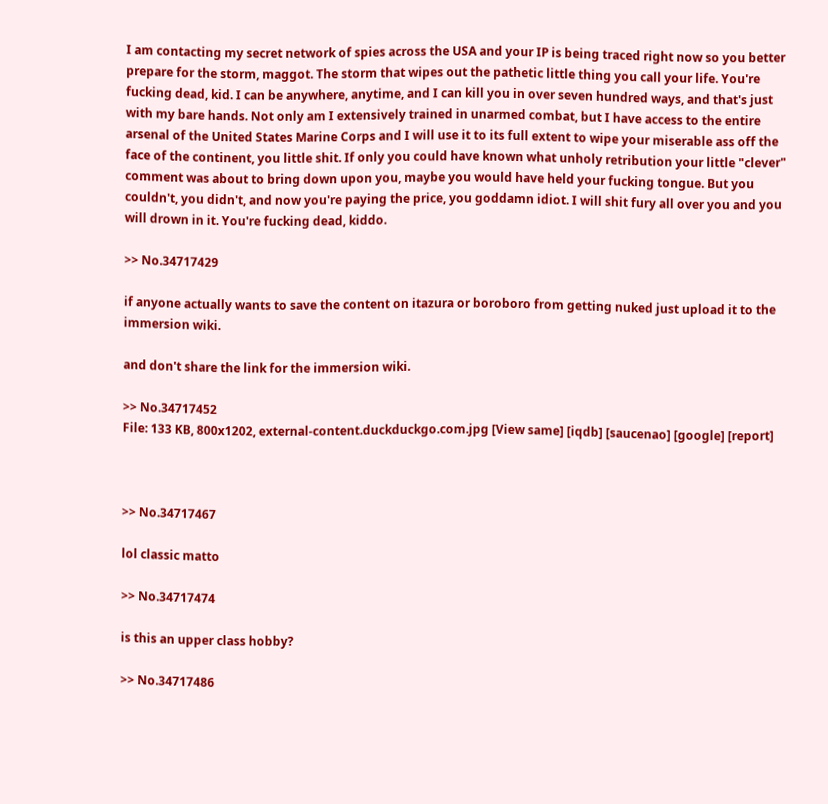I am contacting my secret network of spies across the USA and your IP is being traced right now so you better prepare for the storm, maggot. The storm that wipes out the pathetic little thing you call your life. You're fucking dead, kid. I can be anywhere, anytime, and I can kill you in over seven hundred ways, and that's just with my bare hands. Not only am I extensively trained in unarmed combat, but I have access to the entire arsenal of the United States Marine Corps and I will use it to its full extent to wipe your miserable ass off the face of the continent, you little shit. If only you could have known what unholy retribution your little "clever" comment was about to bring down upon you, maybe you would have held your fucking tongue. But you couldn't, you didn't, and now you're paying the price, you goddamn idiot. I will shit fury all over you and you will drown in it. You're fucking dead, kiddo.

>> No.34717429

if anyone actually wants to save the content on itazura or boroboro from getting nuked just upload it to the immersion wiki.

and don't share the link for the immersion wiki.

>> No.34717452
File: 133 KB, 800x1202, external-content.duckduckgo.com.jpg [View same] [iqdb] [saucenao] [google] [report]



>> No.34717467

lol classic matto

>> No.34717474

is this an upper class hobby?

>> No.34717486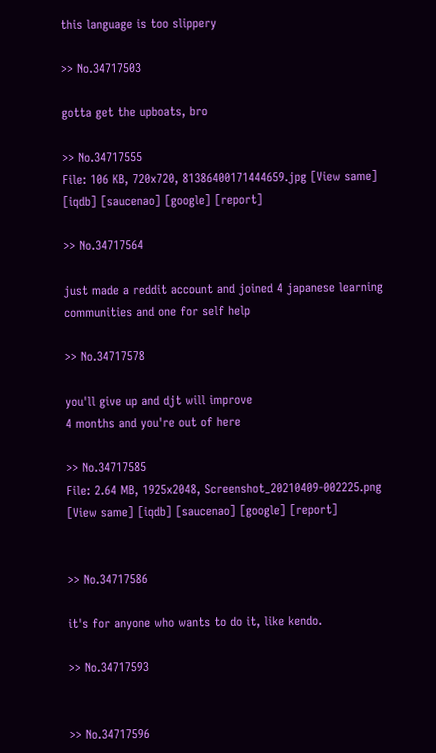this language is too slippery

>> No.34717503

gotta get the upboats, bro

>> No.34717555
File: 106 KB, 720x720, 81386400171444659.jpg [View same] [iqdb] [saucenao] [google] [report]

>> No.34717564

just made a reddit account and joined 4 japanese learning communities and one for self help

>> No.34717578

you'll give up and djt will improve
4 months and you're out of here

>> No.34717585
File: 2.64 MB, 1925x2048, Screenshot_20210409-002225.png [View same] [iqdb] [saucenao] [google] [report]


>> No.34717586

it's for anyone who wants to do it, like kendo.

>> No.34717593


>> No.34717596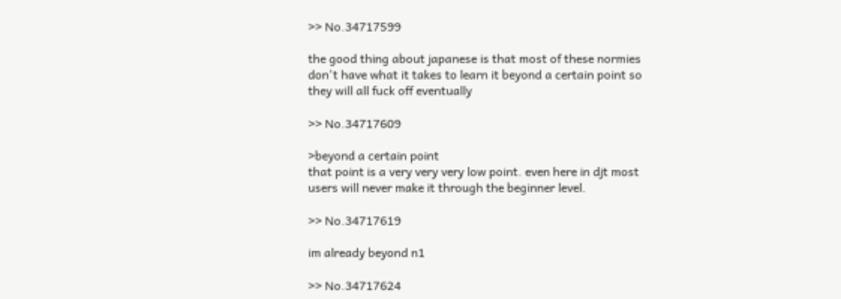>> No.34717599

the good thing about japanese is that most of these normies don't have what it takes to learn it beyond a certain point so they will all fuck off eventually

>> No.34717609

>beyond a certain point
that point is a very very very low point. even here in djt most users will never make it through the beginner level.

>> No.34717619

im already beyond n1

>> No.34717624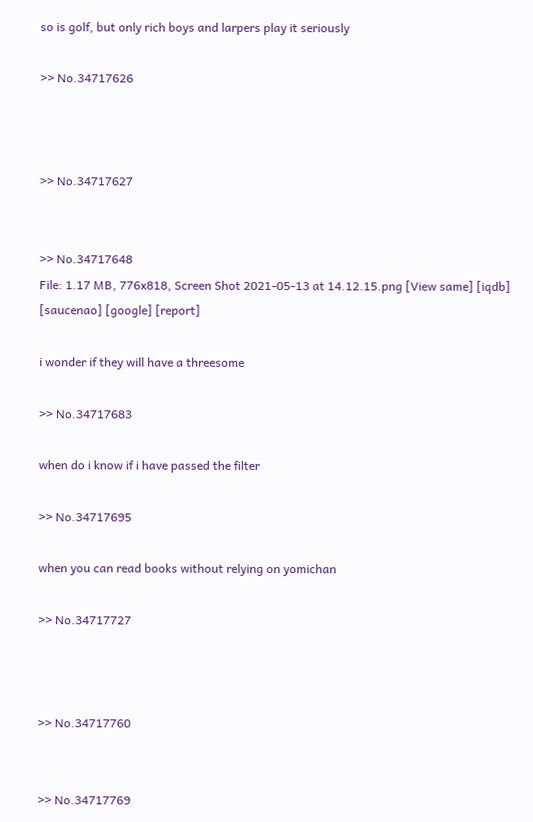so is golf, but only rich boys and larpers play it seriously

>> No.34717626



>> No.34717627


>> No.34717648
File: 1.17 MB, 776x818, Screen Shot 2021-05-13 at 14.12.15.png [View same] [iqdb] [saucenao] [google] [report]

i wonder if they will have a threesome

>> No.34717683

when do i know if i have passed the filter

>> No.34717695

when you can read books without relying on yomichan

>> No.34717727



>> No.34717760


>> No.34717769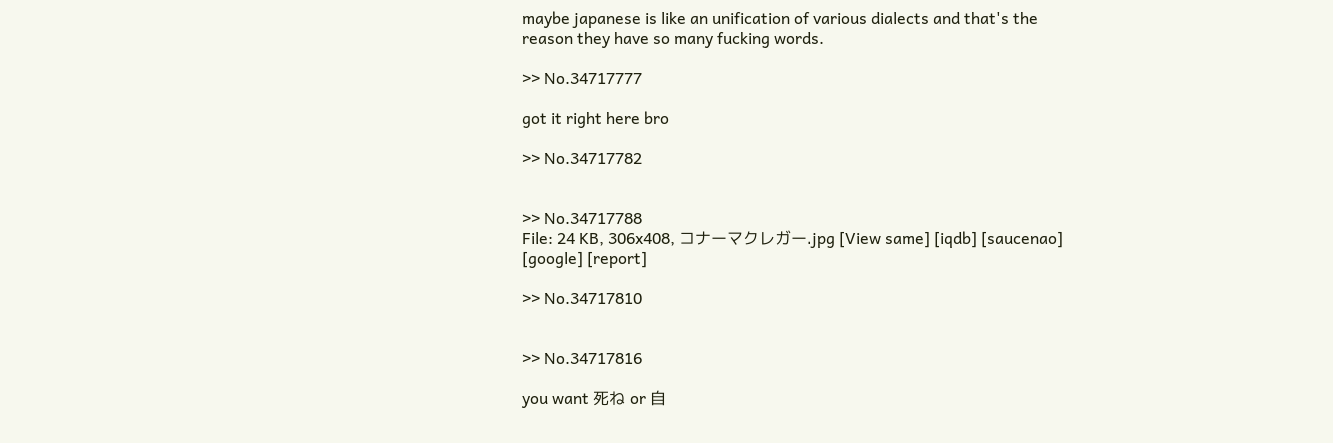maybe japanese is like an unification of various dialects and that's the reason they have so many fucking words.

>> No.34717777

got it right here bro

>> No.34717782


>> No.34717788
File: 24 KB, 306x408, コナーマクレガー.jpg [View same] [iqdb] [saucenao] [google] [report]

>> No.34717810


>> No.34717816

you want 死ね or 自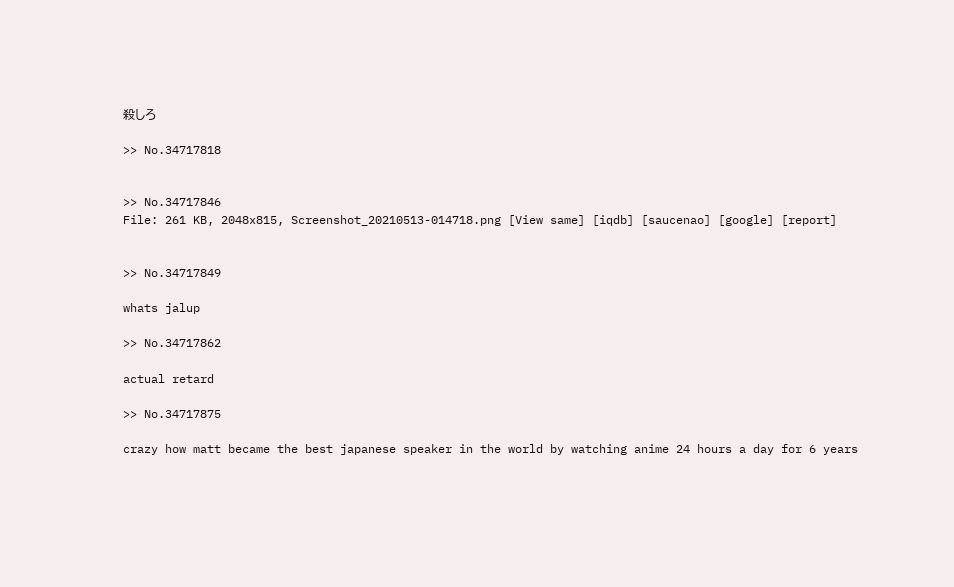殺しろ

>> No.34717818


>> No.34717846
File: 261 KB, 2048x815, Screenshot_20210513-014718.png [View same] [iqdb] [saucenao] [google] [report]


>> No.34717849

whats jalup

>> No.34717862

actual retard

>> No.34717875

crazy how matt became the best japanese speaker in the world by watching anime 24 hours a day for 6 years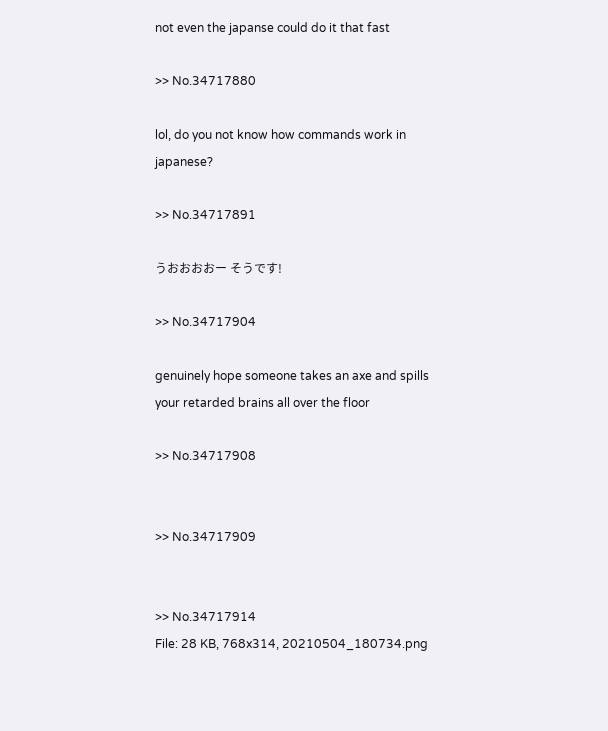not even the japanse could do it that fast

>> No.34717880

lol, do you not know how commands work in japanese?

>> No.34717891

うおおおおー そうです!

>> No.34717904

genuinely hope someone takes an axe and spills your retarded brains all over the floor

>> No.34717908


>> No.34717909


>> No.34717914
File: 28 KB, 768x314, 20210504_180734.png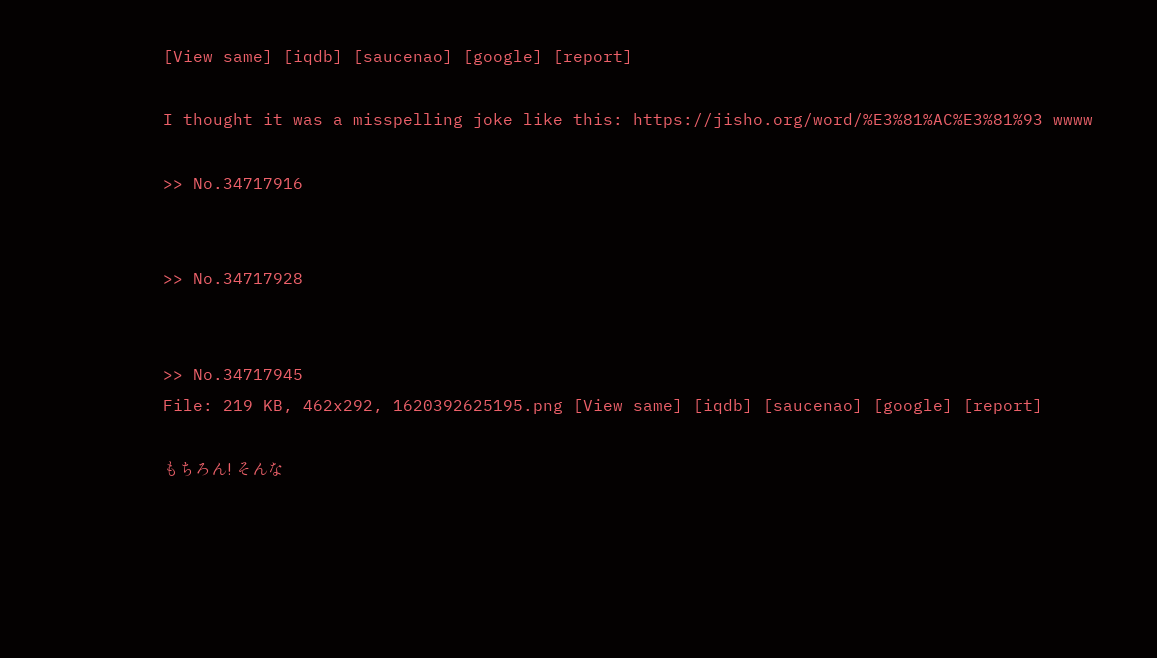[View same] [iqdb] [saucenao] [google] [report]

I thought it was a misspelling joke like this: https://jisho.org/word/%E3%81%AC%E3%81%93 wwww

>> No.34717916


>> No.34717928


>> No.34717945
File: 219 KB, 462x292, 1620392625195.png [View same] [iqdb] [saucenao] [google] [report]

もちろん! そんな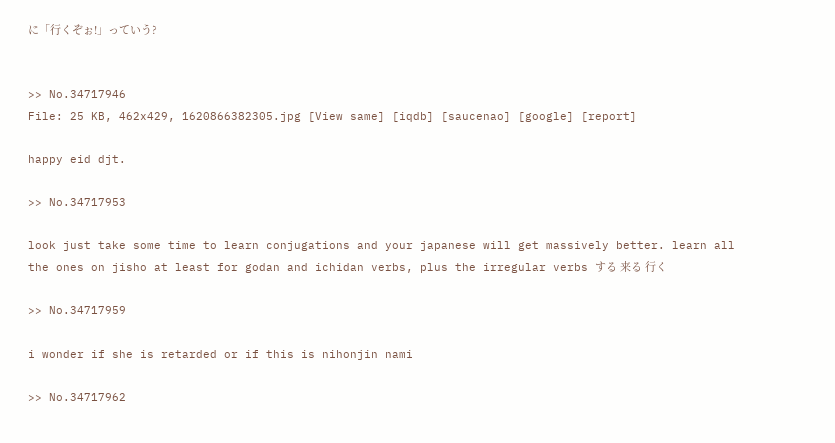に「行くぞぉ!」っていう?


>> No.34717946
File: 25 KB, 462x429, 1620866382305.jpg [View same] [iqdb] [saucenao] [google] [report]

happy eid djt.

>> No.34717953

look just take some time to learn conjugations and your japanese will get massively better. learn all the ones on jisho at least for godan and ichidan verbs, plus the irregular verbs する 来る 行く

>> No.34717959

i wonder if she is retarded or if this is nihonjin nami

>> No.34717962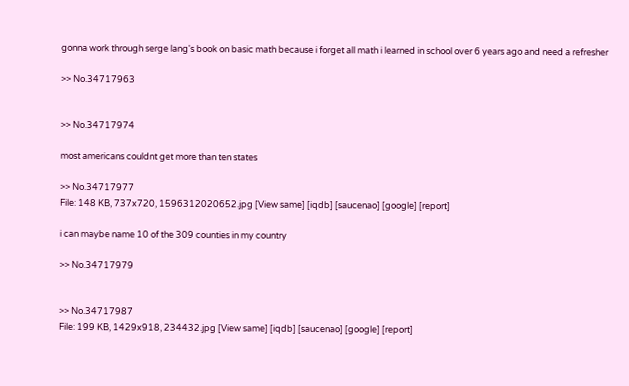gonna work through serge lang's book on basic math because i forget all math i learned in school over 6 years ago and need a refresher

>> No.34717963


>> No.34717974

most americans couldnt get more than ten states

>> No.34717977
File: 148 KB, 737x720, 1596312020652.jpg [View same] [iqdb] [saucenao] [google] [report]

i can maybe name 10 of the 309 counties in my country

>> No.34717979


>> No.34717987
File: 199 KB, 1429x918, 234432.jpg [View same] [iqdb] [saucenao] [google] [report]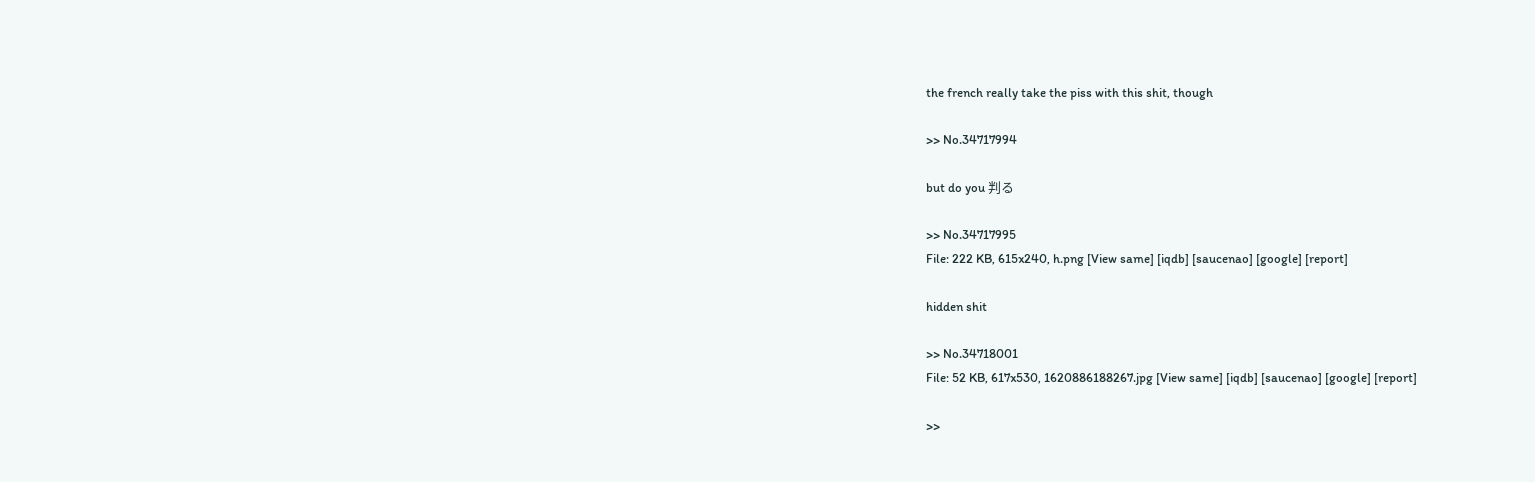the french really take the piss with this shit, though

>> No.34717994

but do you 判る

>> No.34717995
File: 222 KB, 615x240, h.png [View same] [iqdb] [saucenao] [google] [report]

hidden shit

>> No.34718001
File: 52 KB, 617x530, 1620886188267.jpg [View same] [iqdb] [saucenao] [google] [report]

>>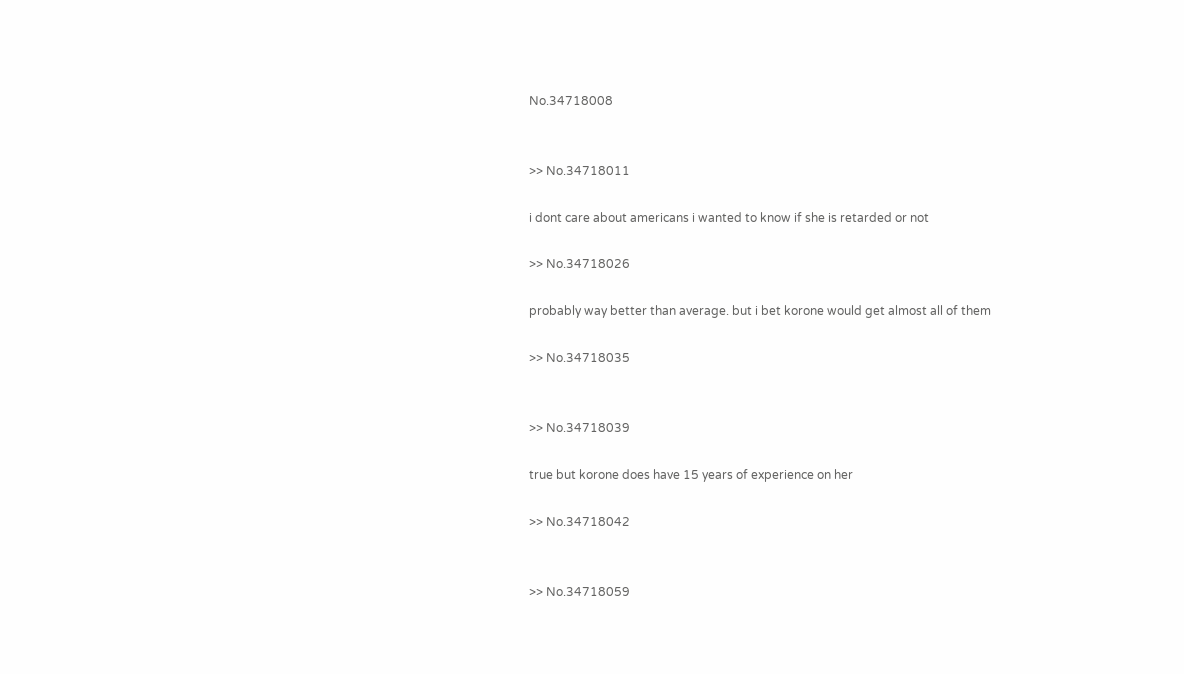No.34718008


>> No.34718011

i dont care about americans i wanted to know if she is retarded or not

>> No.34718026

probably way better than average. but i bet korone would get almost all of them

>> No.34718035


>> No.34718039

true but korone does have 15 years of experience on her

>> No.34718042


>> No.34718059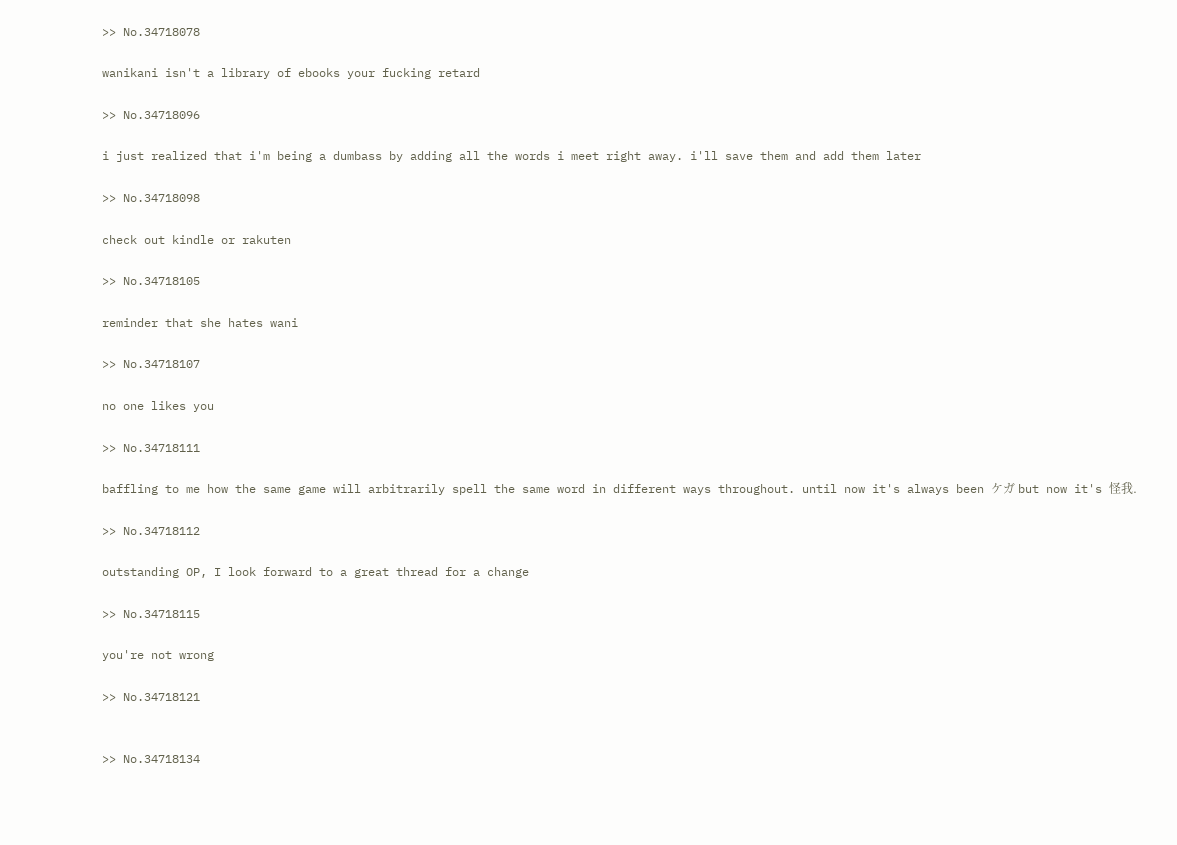>> No.34718078

wanikani isn't a library of ebooks your fucking retard

>> No.34718096

i just realized that i'm being a dumbass by adding all the words i meet right away. i'll save them and add them later

>> No.34718098

check out kindle or rakuten

>> No.34718105

reminder that she hates wani

>> No.34718107

no one likes you

>> No.34718111

baffling to me how the same game will arbitrarily spell the same word in different ways throughout. until now it's always been ケガ but now it's 怪我.

>> No.34718112

outstanding OP, I look forward to a great thread for a change

>> No.34718115

you're not wrong

>> No.34718121


>> No.34718134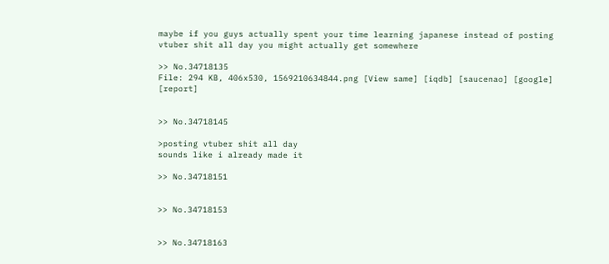maybe if you guys actually spent your time learning japanese instead of posting vtuber shit all day you might actually get somewhere

>> No.34718135
File: 294 KB, 406x530, 1569210634844.png [View same] [iqdb] [saucenao] [google] [report]


>> No.34718145

>posting vtuber shit all day
sounds like i already made it

>> No.34718151


>> No.34718153


>> No.34718163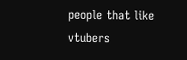people that like vtubers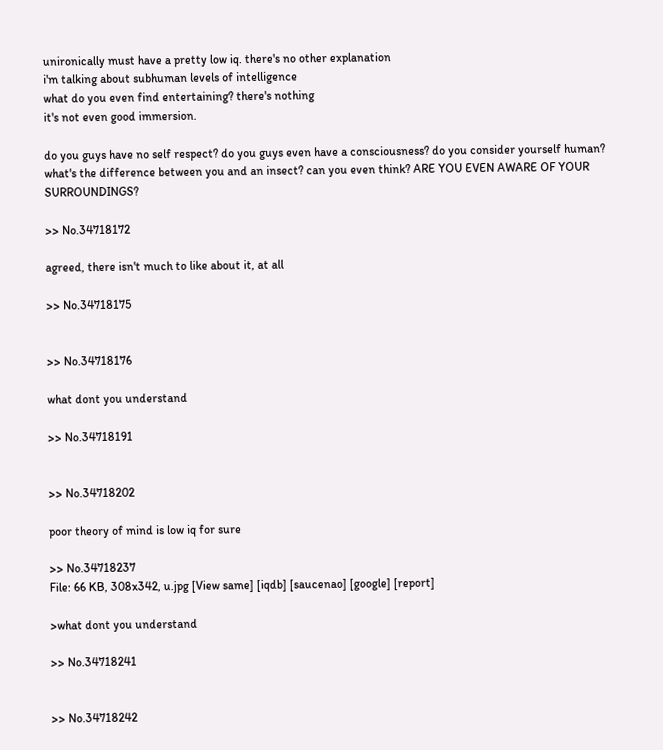unironically must have a pretty low iq. there's no other explanation
i'm talking about subhuman levels of intelligence
what do you even find entertaining? there's nothing
it's not even good immersion.

do you guys have no self respect? do you guys even have a consciousness? do you consider yourself human? what's the difference between you and an insect? can you even think? ARE YOU EVEN AWARE OF YOUR SURROUNDINGS?

>> No.34718172

agreed, there isn't much to like about it, at all

>> No.34718175


>> No.34718176

what dont you understand

>> No.34718191


>> No.34718202

poor theory of mind is low iq for sure

>> No.34718237
File: 66 KB, 308x342, u.jpg [View same] [iqdb] [saucenao] [google] [report]

>what dont you understand

>> No.34718241


>> No.34718242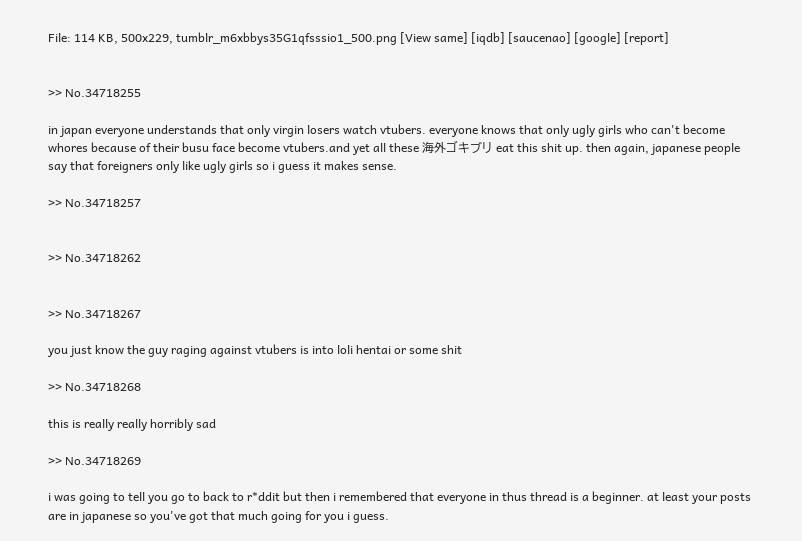File: 114 KB, 500x229, tumblr_m6xbbys35G1qfsssio1_500.png [View same] [iqdb] [saucenao] [google] [report]


>> No.34718255

in japan everyone understands that only virgin losers watch vtubers. everyone knows that only ugly girls who can't become whores because of their busu face become vtubers.and yet all these 海外ゴキブリ eat this shit up. then again, japanese people say that foreigners only like ugly girls so i guess it makes sense.

>> No.34718257


>> No.34718262


>> No.34718267

you just know the guy raging against vtubers is into loli hentai or some shit

>> No.34718268

this is really really horribly sad

>> No.34718269

i was going to tell you go to back to r*ddit but then i remembered that everyone in thus thread is a beginner. at least your posts are in japanese so you've got that much going for you i guess.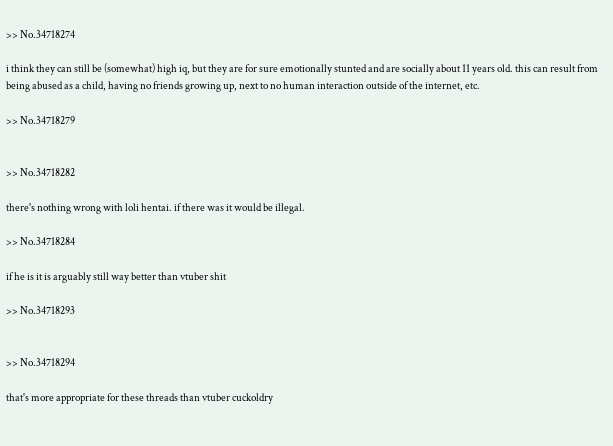>> No.34718274

i think they can still be (somewhat) high iq, but they are for sure emotionally stunted and are socially about 11 years old. this can result from being abused as a child, having no friends growing up, next to no human interaction outside of the internet, etc.

>> No.34718279


>> No.34718282

there's nothing wrong with loli hentai. if there was it would be illegal.

>> No.34718284

if he is it is arguably still way better than vtuber shit

>> No.34718293


>> No.34718294

that's more appropriate for these threads than vtuber cuckoldry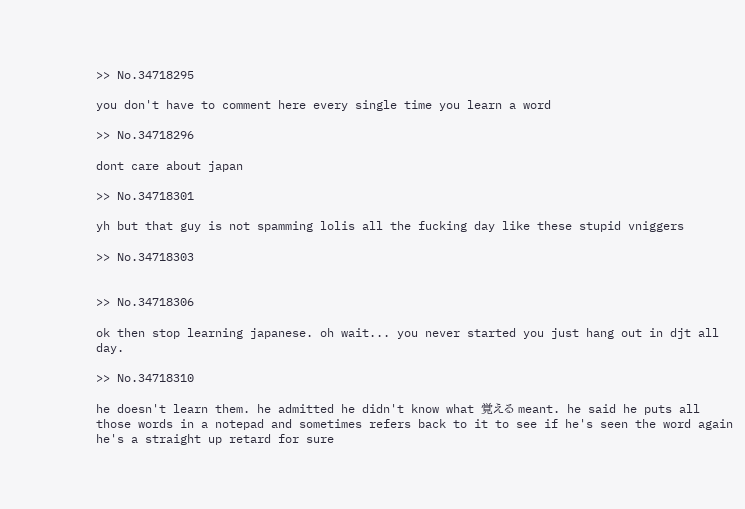>> No.34718295

you don't have to comment here every single time you learn a word

>> No.34718296

dont care about japan

>> No.34718301

yh but that guy is not spamming lolis all the fucking day like these stupid vniggers

>> No.34718303


>> No.34718306

ok then stop learning japanese. oh wait... you never started you just hang out in djt all day.

>> No.34718310

he doesn't learn them. he admitted he didn't know what 覚える meant. he said he puts all those words in a notepad and sometimes refers back to it to see if he's seen the word again
he's a straight up retard for sure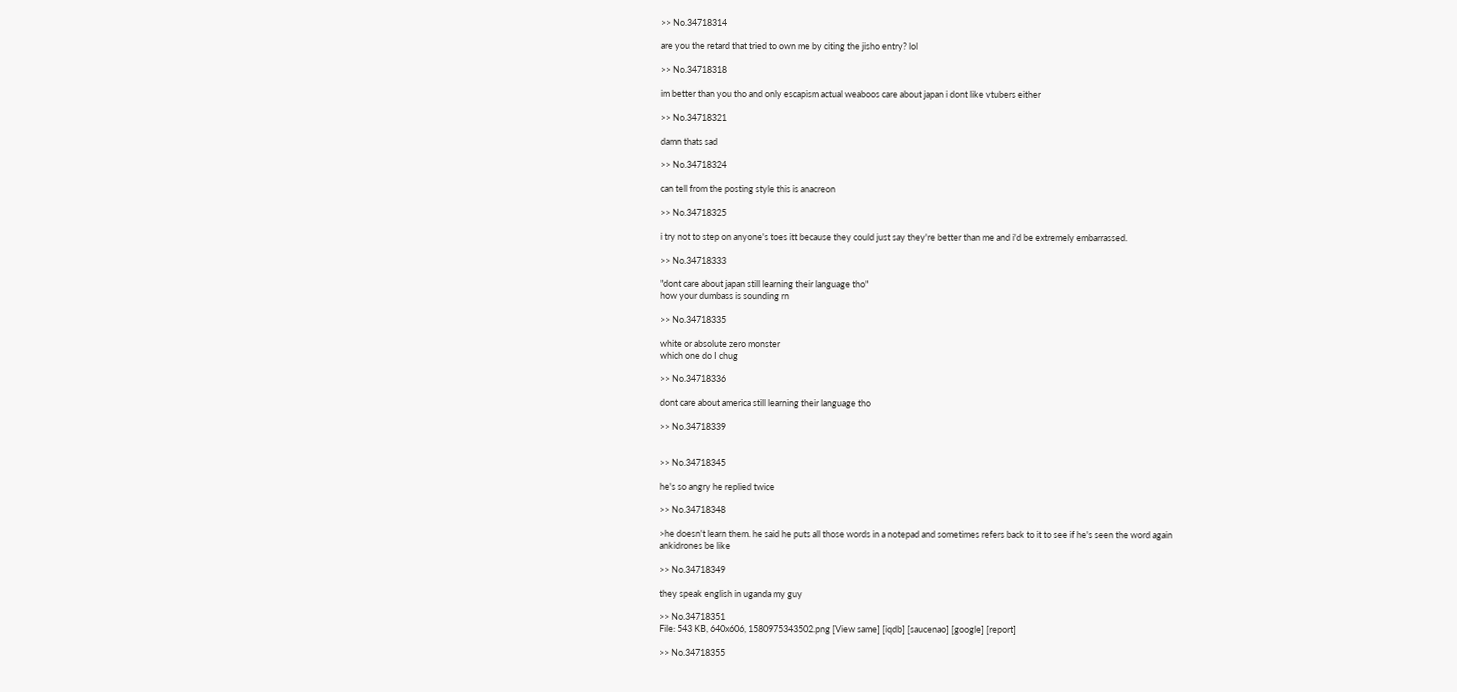>> No.34718314

are you the retard that tried to own me by citing the jisho entry? lol

>> No.34718318

im better than you tho and only escapism actual weaboos care about japan i dont like vtubers either

>> No.34718321

damn thats sad

>> No.34718324

can tell from the posting style this is anacreon

>> No.34718325

i try not to step on anyone's toes itt because they could just say they're better than me and i'd be extremely embarrassed.

>> No.34718333

"dont care about japan still learning their language tho"
how your dumbass is sounding rn

>> No.34718335

white or absolute zero monster
which one do I chug

>> No.34718336

dont care about america still learning their language tho

>> No.34718339


>> No.34718345

he's so angry he replied twice

>> No.34718348

>he doesn't learn them. he said he puts all those words in a notepad and sometimes refers back to it to see if he's seen the word again
ankidrones be like

>> No.34718349

they speak english in uganda my guy

>> No.34718351
File: 543 KB, 640x606, 1580975343502.png [View same] [iqdb] [saucenao] [google] [report]

>> No.34718355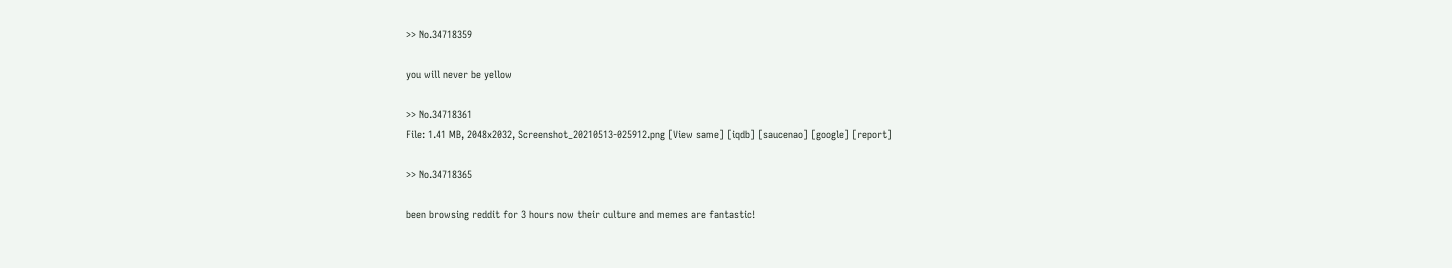>> No.34718359

you will never be yellow

>> No.34718361
File: 1.41 MB, 2048x2032, Screenshot_20210513-025912.png [View same] [iqdb] [saucenao] [google] [report]

>> No.34718365

been browsing reddit for 3 hours now their culture and memes are fantastic!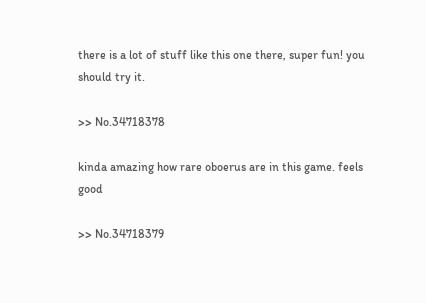there is a lot of stuff like this one there, super fun! you should try it.

>> No.34718378

kinda amazing how rare oboerus are in this game. feels good

>> No.34718379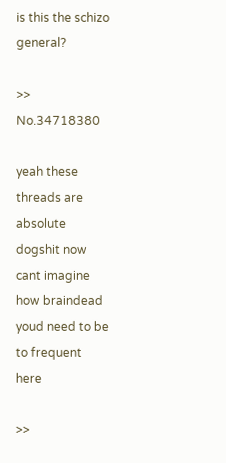is this the schizo general?

>> No.34718380

yeah these threads are absolute dogshit now
cant imagine how braindead youd need to be to frequent here

>>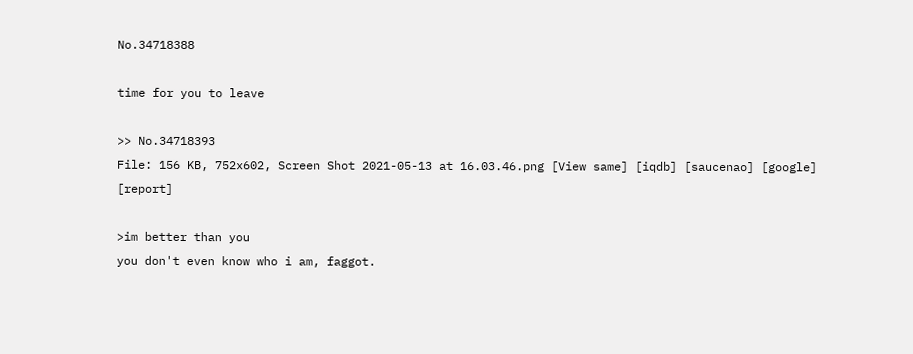No.34718388

time for you to leave

>> No.34718393
File: 156 KB, 752x602, Screen Shot 2021-05-13 at 16.03.46.png [View same] [iqdb] [saucenao] [google] [report]

>im better than you
you don't even know who i am, faggot.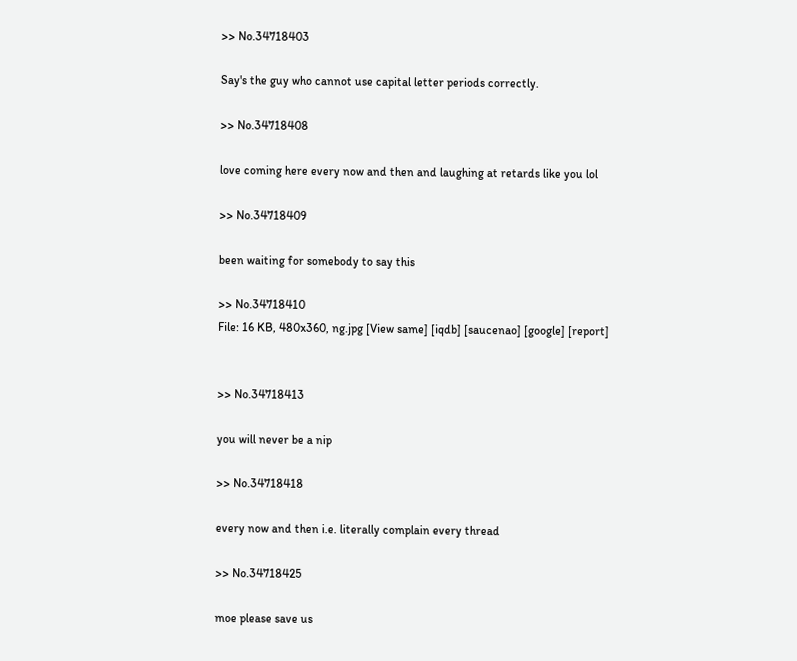>> No.34718403

Say's the guy who cannot use capital letter periods correctly.

>> No.34718408

love coming here every now and then and laughing at retards like you lol

>> No.34718409

been waiting for somebody to say this

>> No.34718410
File: 16 KB, 480x360, ng.jpg [View same] [iqdb] [saucenao] [google] [report]


>> No.34718413

you will never be a nip

>> No.34718418

every now and then i.e. literally complain every thread

>> No.34718425

moe please save us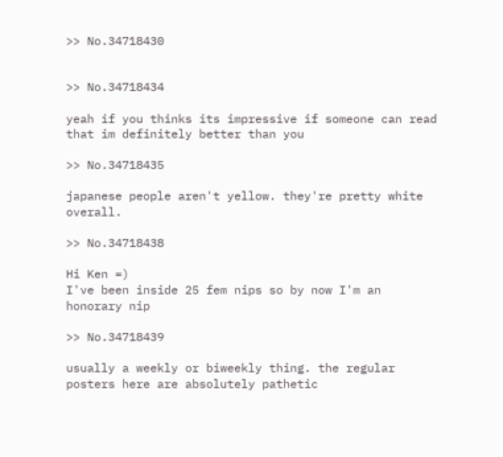>> No.34718430


>> No.34718434

yeah if you thinks its impressive if someone can read that im definitely better than you

>> No.34718435

japanese people aren't yellow. they're pretty white overall.

>> No.34718438

Hi Ken =)
I've been inside 25 fem nips so by now I'm an honorary nip

>> No.34718439

usually a weekly or biweekly thing. the regular posters here are absolutely pathetic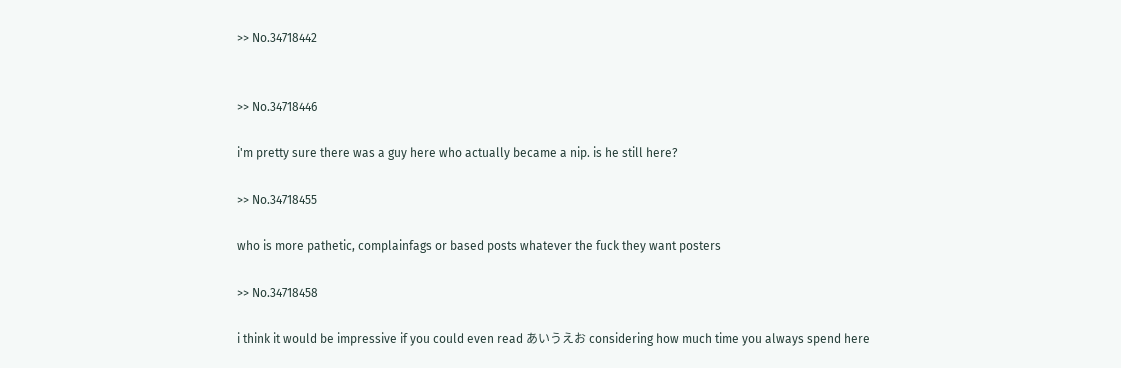>> No.34718442


>> No.34718446

i'm pretty sure there was a guy here who actually became a nip. is he still here?

>> No.34718455

who is more pathetic, complainfags or based posts whatever the fuck they want posters

>> No.34718458

i think it would be impressive if you could even read あいうえお considering how much time you always spend here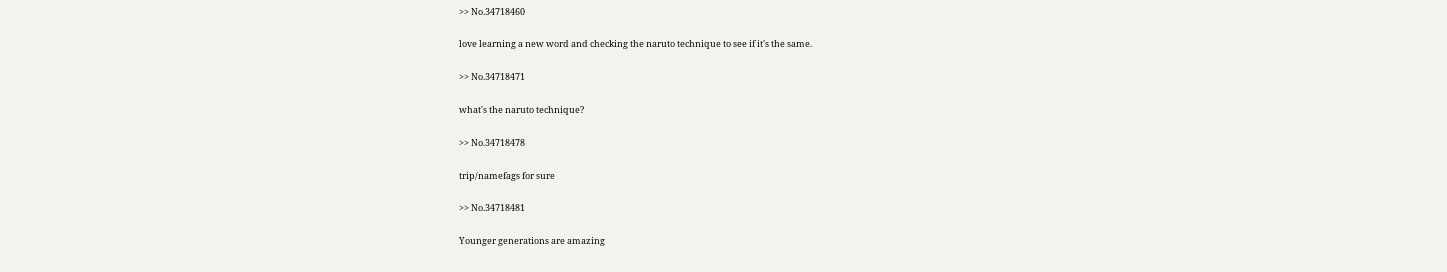>> No.34718460

love learning a new word and checking the naruto technique to see if it's the same.

>> No.34718471

what's the naruto technique?

>> No.34718478

trip/namefags for sure

>> No.34718481

Younger generations are amazing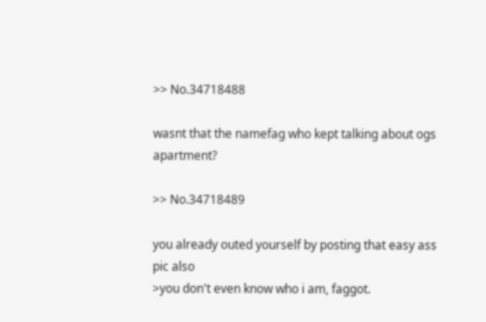>> No.34718488

wasnt that the namefag who kept talking about ogs apartment?

>> No.34718489

you already outed yourself by posting that easy ass pic also
>you don't even know who i am, faggot.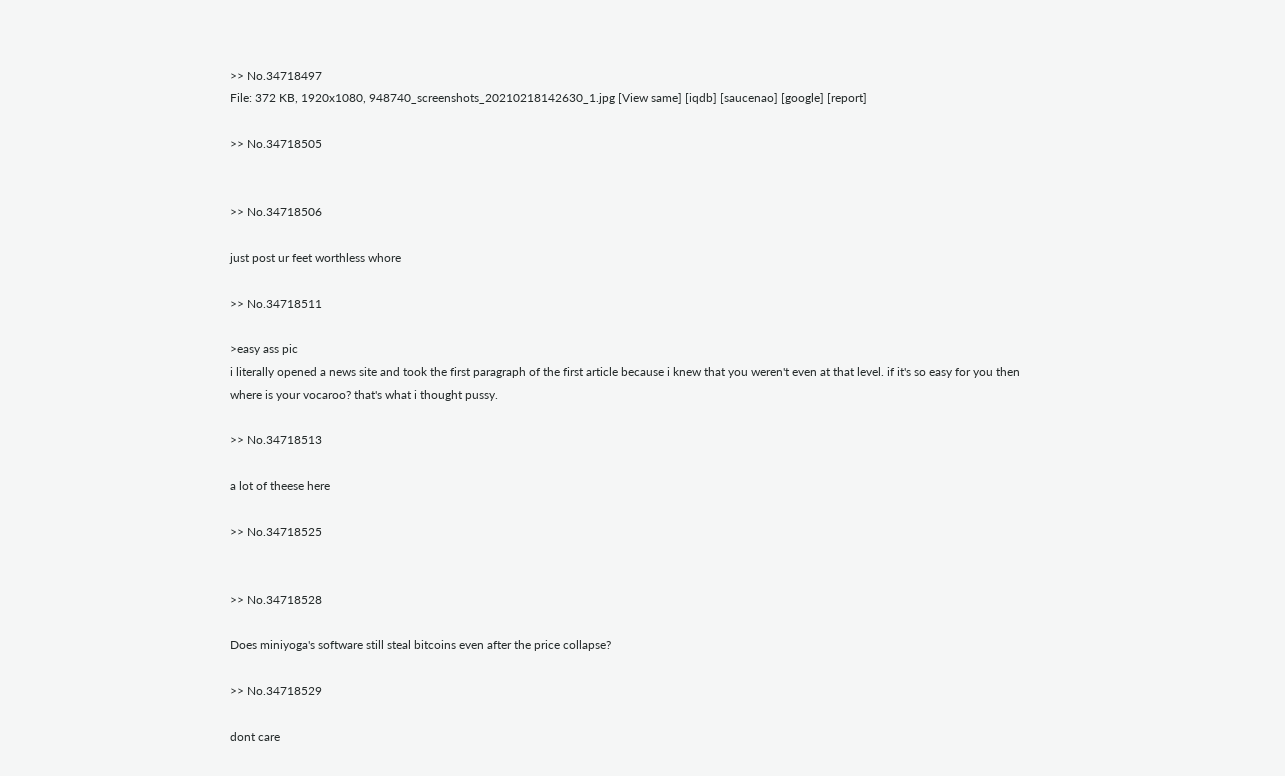>> No.34718497
File: 372 KB, 1920x1080, 948740_screenshots_20210218142630_1.jpg [View same] [iqdb] [saucenao] [google] [report]

>> No.34718505


>> No.34718506

just post ur feet worthless whore

>> No.34718511

>easy ass pic
i literally opened a news site and took the first paragraph of the first article because i knew that you weren't even at that level. if it's so easy for you then where is your vocaroo? that's what i thought pussy.

>> No.34718513

a lot of theese here

>> No.34718525


>> No.34718528

Does miniyoga's software still steal bitcoins even after the price collapse?

>> No.34718529

dont care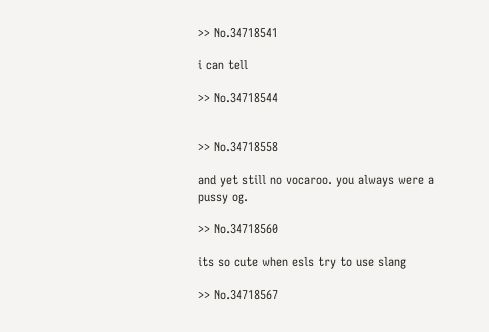>> No.34718541

i can tell

>> No.34718544


>> No.34718558

and yet still no vocaroo. you always were a pussy og.

>> No.34718560

its so cute when esls try to use slang

>> No.34718567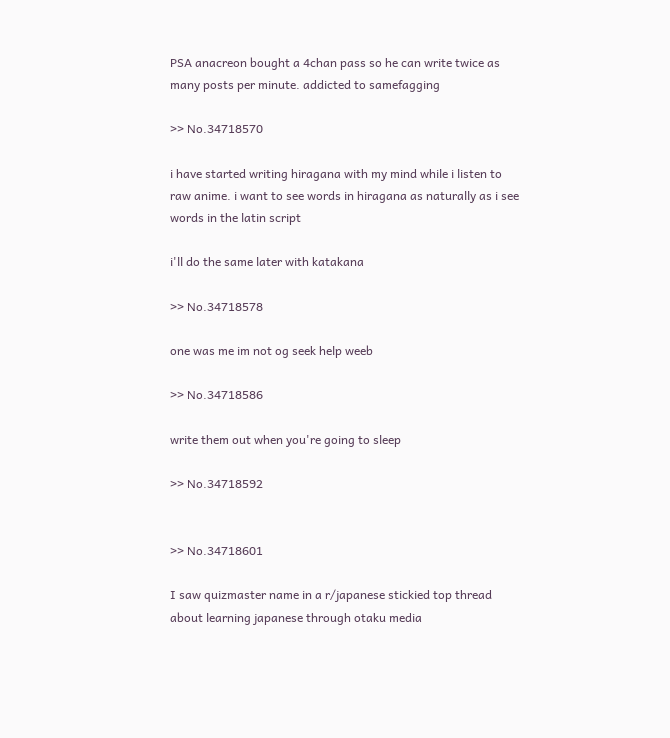PSA anacreon bought a 4chan pass so he can write twice as many posts per minute. addicted to samefagging

>> No.34718570

i have started writing hiragana with my mind while i listen to raw anime. i want to see words in hiragana as naturally as i see words in the latin script

i'll do the same later with katakana

>> No.34718578

one was me im not og seek help weeb

>> No.34718586

write them out when you're going to sleep

>> No.34718592


>> No.34718601

I saw quizmaster name in a r/japanese stickied top thread about learning japanese through otaku media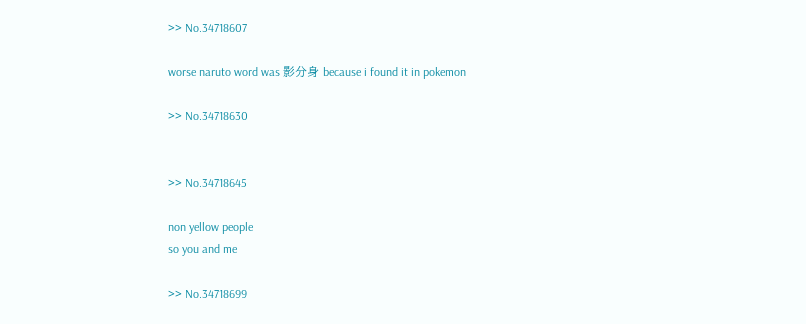>> No.34718607

worse naruto word was 影分身 because i found it in pokemon

>> No.34718630


>> No.34718645

non yellow people
so you and me

>> No.34718699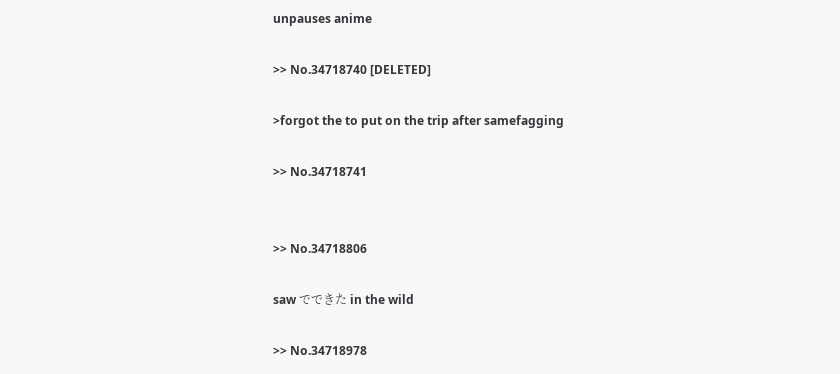unpauses anime

>> No.34718740 [DELETED]

>forgot the to put on the trip after samefagging

>> No.34718741


>> No.34718806

saw でできた in the wild

>> No.34718978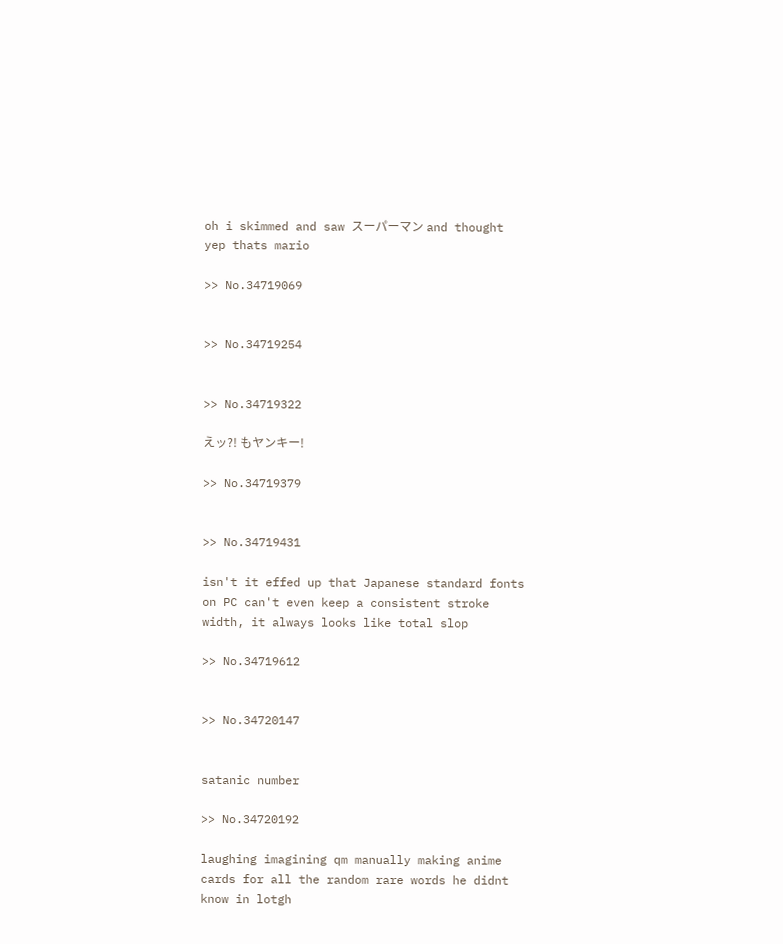oh i skimmed and saw スーパーマン and thought yep thats mario

>> No.34719069


>> No.34719254


>> No.34719322

えッ?! もヤンキー!

>> No.34719379


>> No.34719431

isn't it effed up that Japanese standard fonts on PC can't even keep a consistent stroke width, it always looks like total slop

>> No.34719612


>> No.34720147


satanic number

>> No.34720192

laughing imagining qm manually making anime cards for all the random rare words he didnt know in lotgh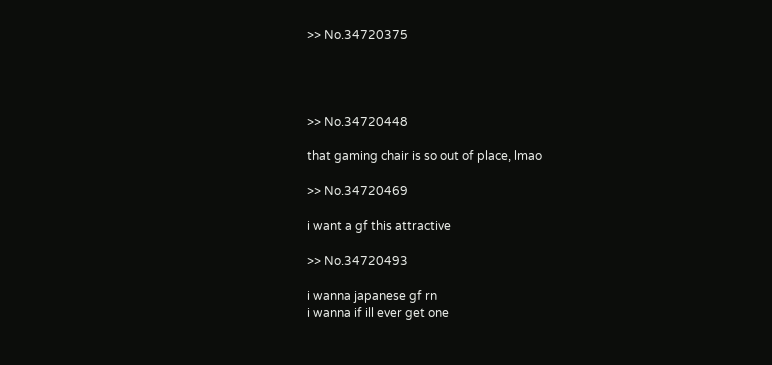>> No.34720375




>> No.34720448

that gaming chair is so out of place, lmao

>> No.34720469

i want a gf this attractive

>> No.34720493

i wanna japanese gf rn
i wanna if ill ever get one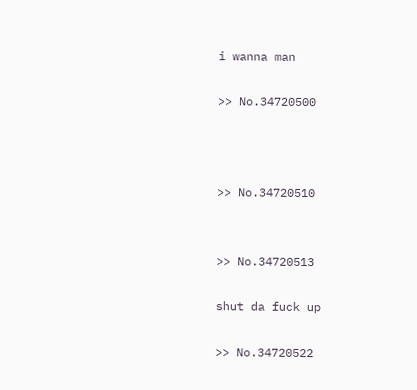i wanna man

>> No.34720500



>> No.34720510


>> No.34720513

shut da fuck up

>> No.34720522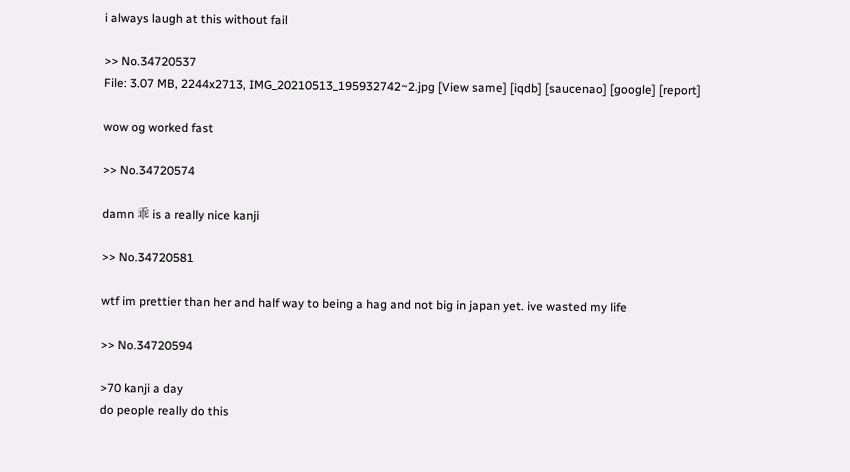i always laugh at this without fail

>> No.34720537
File: 3.07 MB, 2244x2713, IMG_20210513_195932742~2.jpg [View same] [iqdb] [saucenao] [google] [report]

wow og worked fast

>> No.34720574

damn 乖 is a really nice kanji

>> No.34720581

wtf im prettier than her and half way to being a hag and not big in japan yet. ive wasted my life

>> No.34720594

>70 kanji a day
do people really do this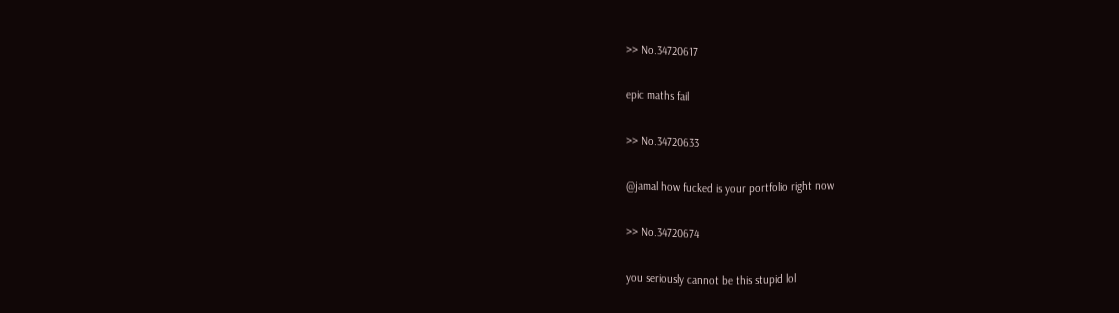>> No.34720617

epic maths fail

>> No.34720633

@jamal how fucked is your portfolio right now

>> No.34720674

you seriously cannot be this stupid lol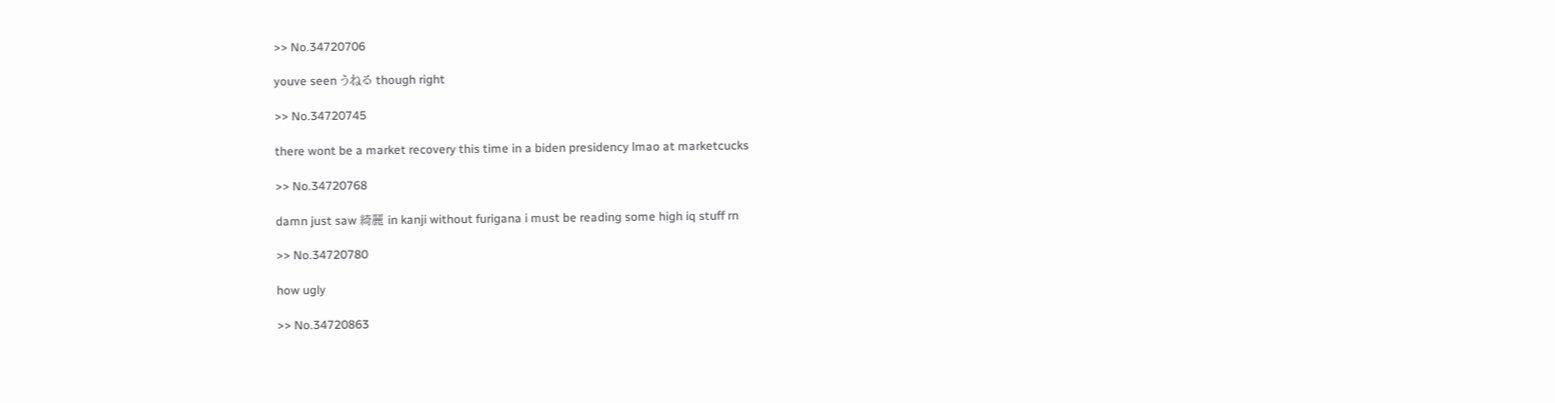>> No.34720706

youve seen うねる though right

>> No.34720745

there wont be a market recovery this time in a biden presidency lmao at marketcucks

>> No.34720768

damn just saw 綺麗 in kanji without furigana i must be reading some high iq stuff rn

>> No.34720780

how ugly

>> No.34720863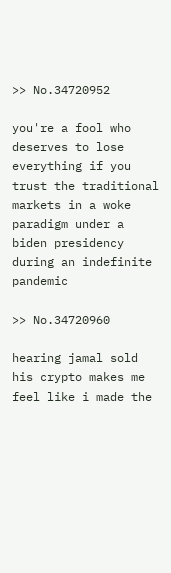>> No.34720952

you're a fool who deserves to lose everything if you trust the traditional markets in a woke paradigm under a biden presidency during an indefinite pandemic

>> No.34720960

hearing jamal sold his crypto makes me feel like i made the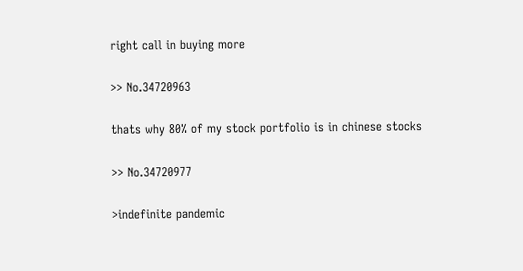right call in buying more

>> No.34720963

thats why 80% of my stock portfolio is in chinese stocks

>> No.34720977

>indefinite pandemic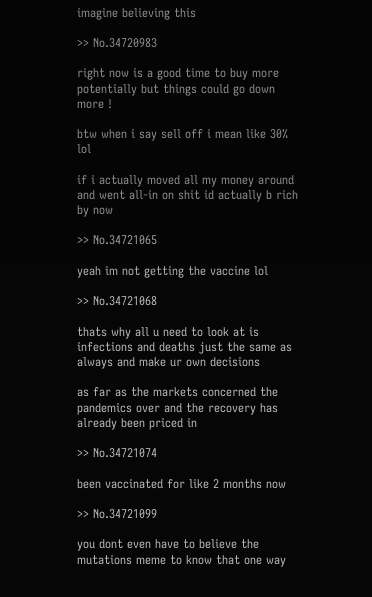imagine believing this

>> No.34720983

right now is a good time to buy more potentially but things could go down more !

btw when i say sell off i mean like 30% lol

if i actually moved all my money around and went all-in on shit id actually b rich by now

>> No.34721065

yeah im not getting the vaccine lol

>> No.34721068

thats why all u need to look at is infections and deaths just the same as always and make ur own decisions

as far as the markets concerned the pandemics over and the recovery has already been priced in

>> No.34721074

been vaccinated for like 2 months now

>> No.34721099

you dont even have to believe the mutations meme to know that one way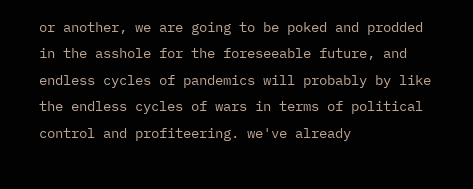or another, we are going to be poked and prodded in the asshole for the foreseeable future, and endless cycles of pandemics will probably by like the endless cycles of wars in terms of political control and profiteering. we've already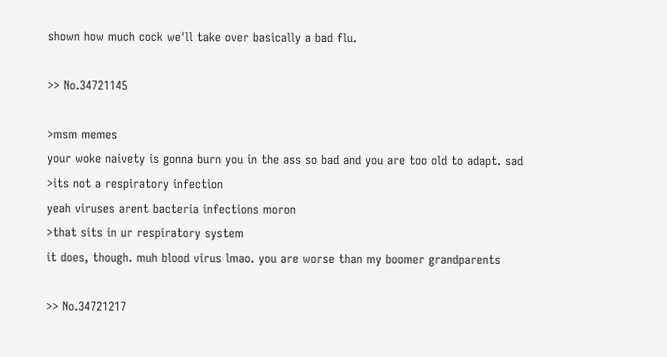shown how much cock we'll take over basically a bad flu.

>> No.34721145

>msm memes
your woke naivety is gonna burn you in the ass so bad and you are too old to adapt. sad
>its not a respiratory infection
yeah viruses arent bacteria infections moron
>that sits in ur respiratory system
it does, though. muh blood virus lmao. you are worse than my boomer grandparents

>> No.34721217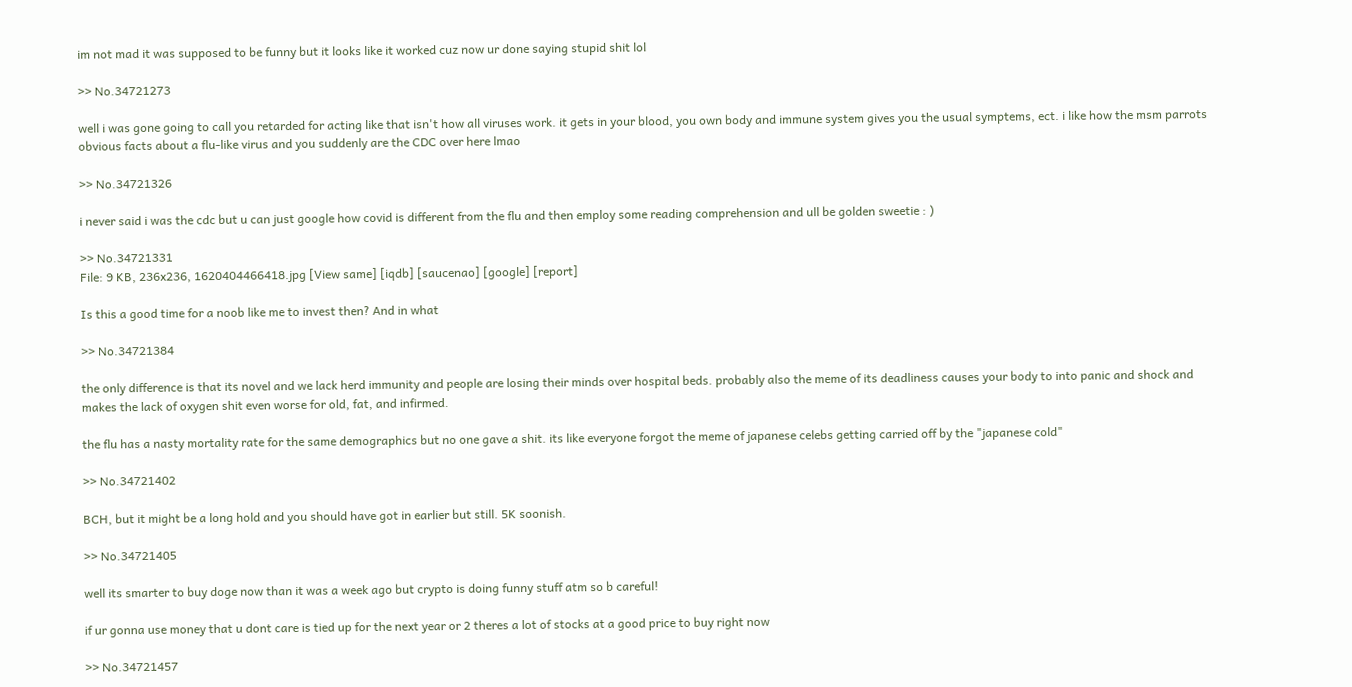im not mad it was supposed to be funny but it looks like it worked cuz now ur done saying stupid shit lol

>> No.34721273

well i was gone going to call you retarded for acting like that isn't how all viruses work. it gets in your blood, you own body and immune system gives you the usual symptems, ect. i like how the msm parrots obvious facts about a flu-like virus and you suddenly are the CDC over here lmao

>> No.34721326

i never said i was the cdc but u can just google how covid is different from the flu and then employ some reading comprehension and ull be golden sweetie : )

>> No.34721331
File: 9 KB, 236x236, 1620404466418.jpg [View same] [iqdb] [saucenao] [google] [report]

Is this a good time for a noob like me to invest then? And in what

>> No.34721384

the only difference is that its novel and we lack herd immunity and people are losing their minds over hospital beds. probably also the meme of its deadliness causes your body to into panic and shock and makes the lack of oxygen shit even worse for old, fat, and infirmed.

the flu has a nasty mortality rate for the same demographics but no one gave a shit. its like everyone forgot the meme of japanese celebs getting carried off by the "japanese cold"

>> No.34721402

BCH, but it might be a long hold and you should have got in earlier but still. 5K soonish.

>> No.34721405

well its smarter to buy doge now than it was a week ago but crypto is doing funny stuff atm so b careful!

if ur gonna use money that u dont care is tied up for the next year or 2 theres a lot of stocks at a good price to buy right now

>> No.34721457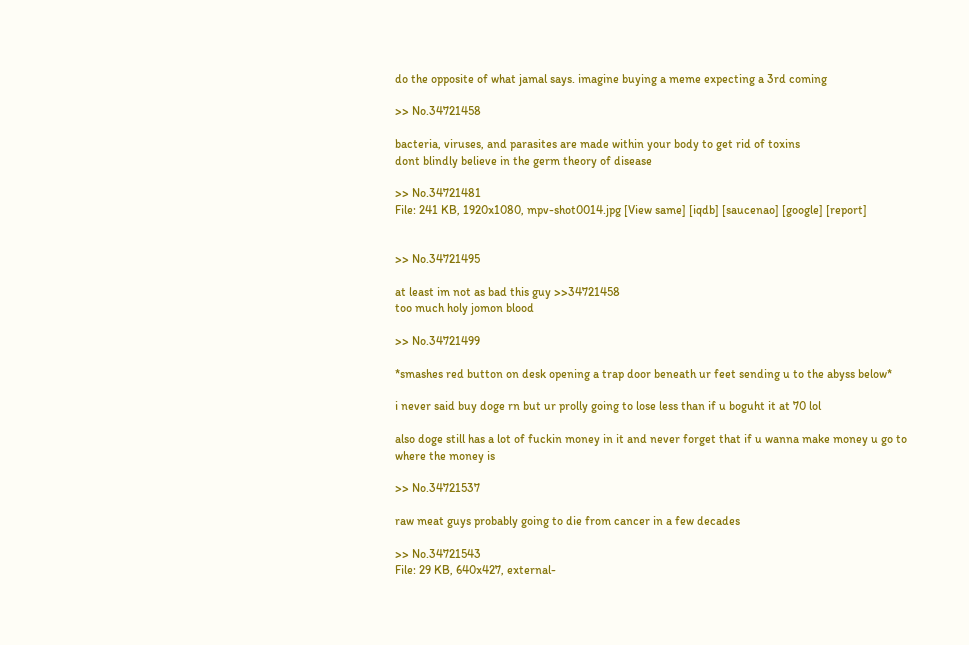do the opposite of what jamal says. imagine buying a meme expecting a 3rd coming

>> No.34721458

bacteria, viruses, and parasites are made within your body to get rid of toxins
dont blindly believe in the germ theory of disease

>> No.34721481
File: 241 KB, 1920x1080, mpv-shot0014.jpg [View same] [iqdb] [saucenao] [google] [report]


>> No.34721495

at least im not as bad this guy >>34721458
too much holy jomon blood

>> No.34721499

*smashes red button on desk opening a trap door beneath ur feet sending u to the abyss below*

i never said buy doge rn but ur prolly going to lose less than if u boguht it at 70 lol

also doge still has a lot of fuckin money in it and never forget that if u wanna make money u go to where the money is

>> No.34721537

raw meat guys probably going to die from cancer in a few decades

>> No.34721543
File: 29 KB, 640x427, external-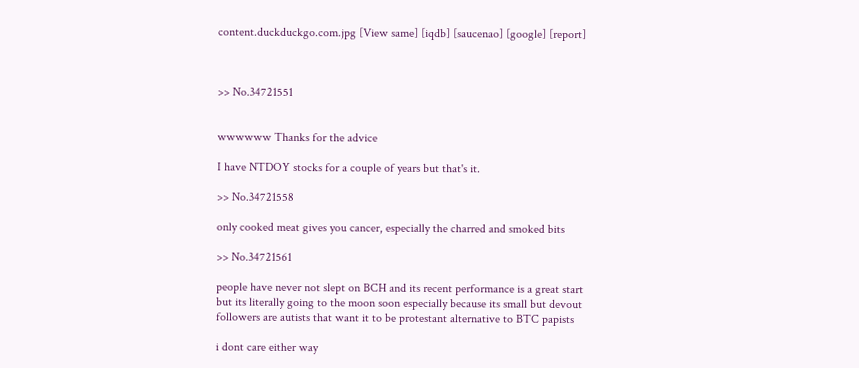content.duckduckgo.com.jpg [View same] [iqdb] [saucenao] [google] [report]



>> No.34721551


wwwwww Thanks for the advice

I have NTDOY stocks for a couple of years but that's it.

>> No.34721558

only cooked meat gives you cancer, especially the charred and smoked bits

>> No.34721561

people have never not slept on BCH and its recent performance is a great start but its literally going to the moon soon especially because its small but devout followers are autists that want it to be protestant alternative to BTC papists

i dont care either way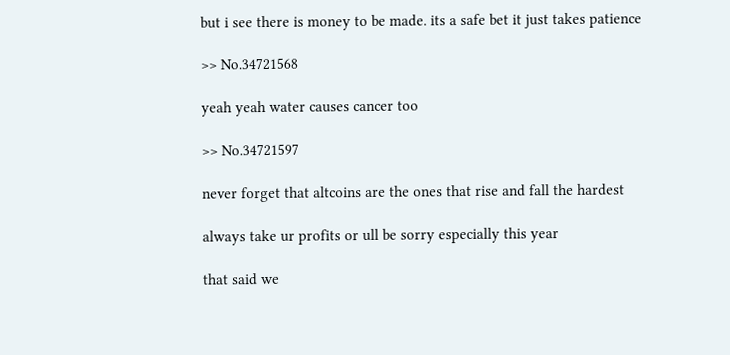but i see there is money to be made. its a safe bet it just takes patience

>> No.34721568

yeah yeah water causes cancer too

>> No.34721597

never forget that altcoins are the ones that rise and fall the hardest

always take ur profits or ull be sorry especially this year

that said we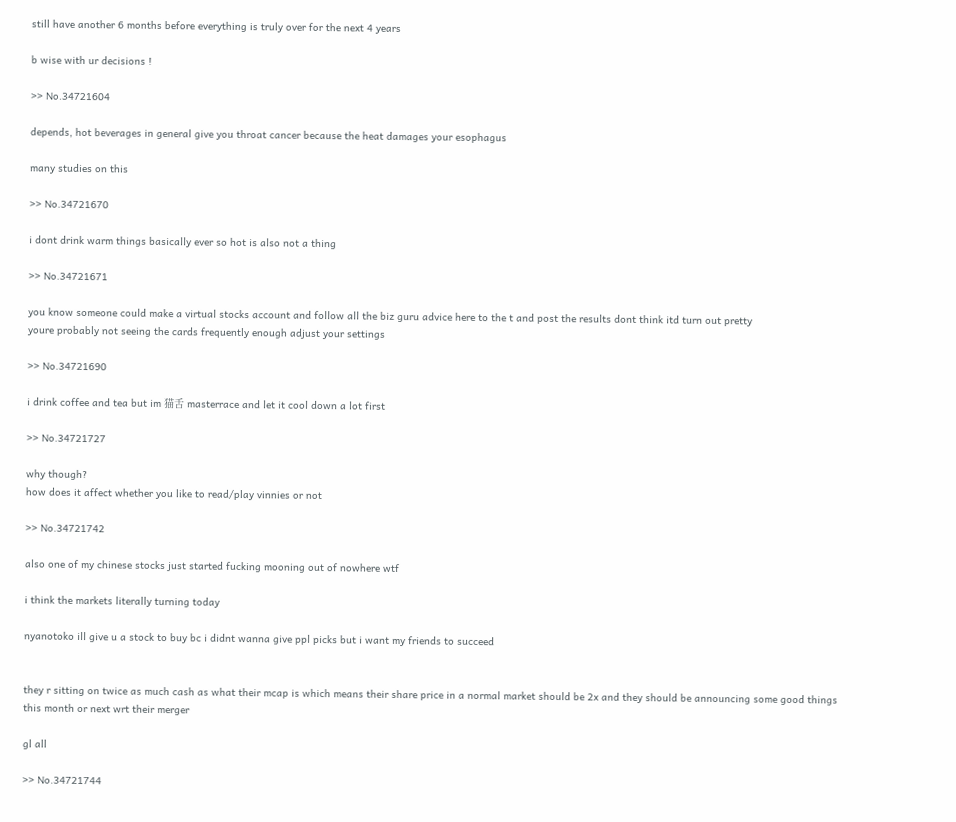still have another 6 months before everything is truly over for the next 4 years

b wise with ur decisions !

>> No.34721604

depends, hot beverages in general give you throat cancer because the heat damages your esophagus

many studies on this

>> No.34721670

i dont drink warm things basically ever so hot is also not a thing

>> No.34721671

you know someone could make a virtual stocks account and follow all the biz guru advice here to the t and post the results dont think itd turn out pretty
youre probably not seeing the cards frequently enough adjust your settings

>> No.34721690

i drink coffee and tea but im 猫舌 masterrace and let it cool down a lot first

>> No.34721727

why though?
how does it affect whether you like to read/play vinnies or not

>> No.34721742

also one of my chinese stocks just started fucking mooning out of nowhere wtf

i think the markets literally turning today

nyanotoko ill give u a stock to buy bc i didnt wanna give ppl picks but i want my friends to succeed


they r sitting on twice as much cash as what their mcap is which means their share price in a normal market should be 2x and they should be announcing some good things this month or next wrt their merger

gl all

>> No.34721744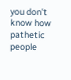you don't know how pathetic people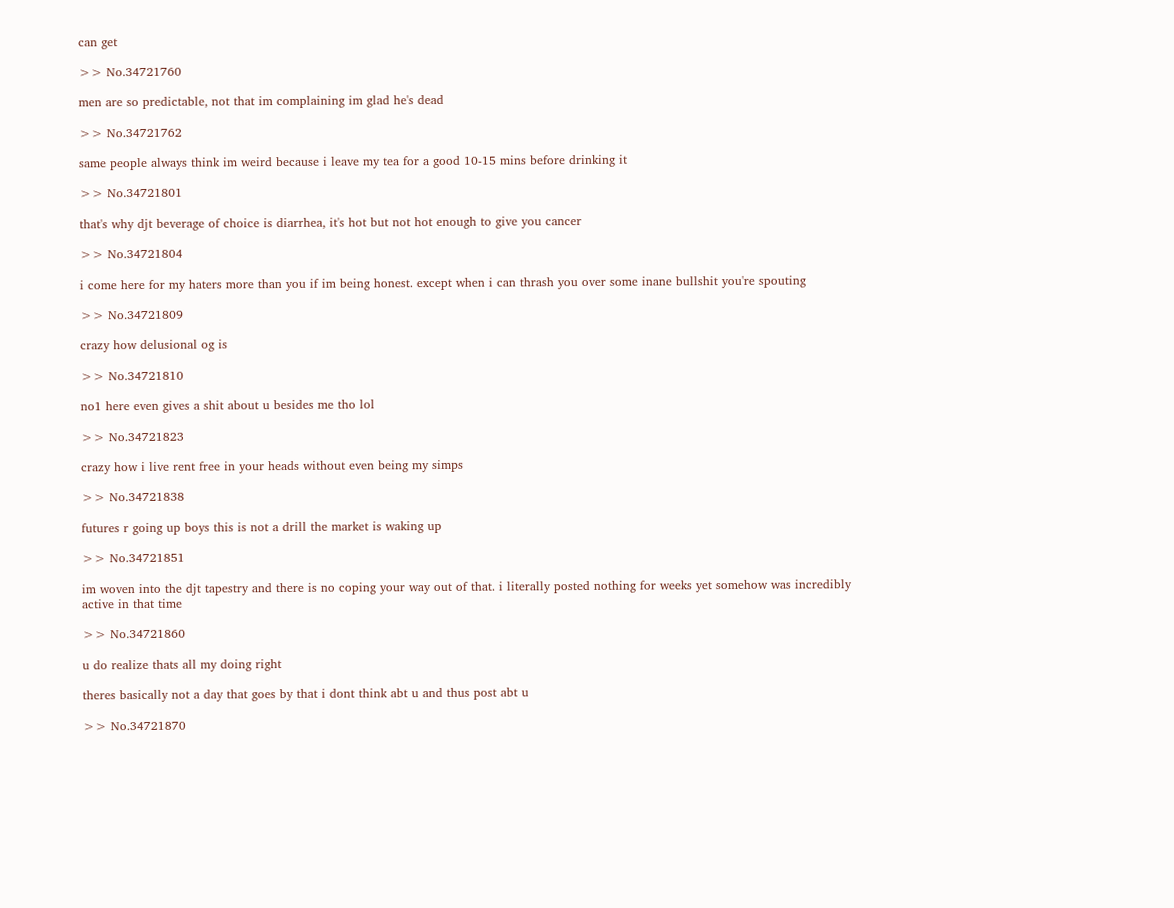can get

>> No.34721760

men are so predictable, not that im complaining im glad he's dead

>> No.34721762

same people always think im weird because i leave my tea for a good 10-15 mins before drinking it

>> No.34721801

that's why djt beverage of choice is diarrhea, it's hot but not hot enough to give you cancer

>> No.34721804

i come here for my haters more than you if im being honest. except when i can thrash you over some inane bullshit you're spouting

>> No.34721809

crazy how delusional og is

>> No.34721810

no1 here even gives a shit about u besides me tho lol

>> No.34721823

crazy how i live rent free in your heads without even being my simps

>> No.34721838

futures r going up boys this is not a drill the market is waking up

>> No.34721851

im woven into the djt tapestry and there is no coping your way out of that. i literally posted nothing for weeks yet somehow was incredibly active in that time

>> No.34721860

u do realize thats all my doing right

theres basically not a day that goes by that i dont think abt u and thus post abt u

>> No.34721870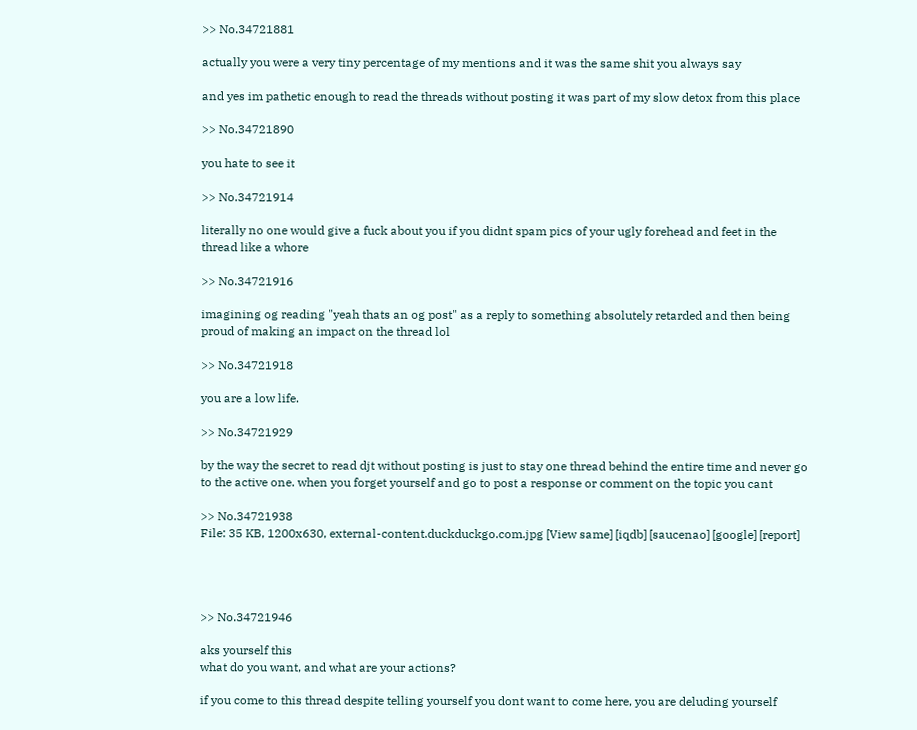>> No.34721881

actually you were a very tiny percentage of my mentions and it was the same shit you always say

and yes im pathetic enough to read the threads without posting it was part of my slow detox from this place

>> No.34721890

you hate to see it

>> No.34721914

literally no one would give a fuck about you if you didnt spam pics of your ugly forehead and feet in the thread like a whore

>> No.34721916

imagining og reading "yeah thats an og post" as a reply to something absolutely retarded and then being proud of making an impact on the thread lol

>> No.34721918

you are a low life.

>> No.34721929

by the way the secret to read djt without posting is just to stay one thread behind the entire time and never go to the active one. when you forget yourself and go to post a response or comment on the topic you cant

>> No.34721938
File: 35 KB, 1200x630, external-content.duckduckgo.com.jpg [View same] [iqdb] [saucenao] [google] [report]




>> No.34721946

aks yourself this
what do you want, and what are your actions?

if you come to this thread despite telling yourself you dont want to come here, you are deluding yourself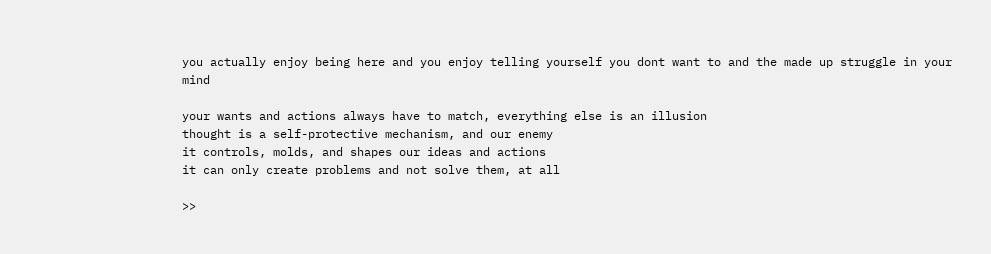you actually enjoy being here and you enjoy telling yourself you dont want to and the made up struggle in your mind

your wants and actions always have to match, everything else is an illusion
thought is a self-protective mechanism, and our enemy
it controls, molds, and shapes our ideas and actions
it can only create problems and not solve them, at all

>>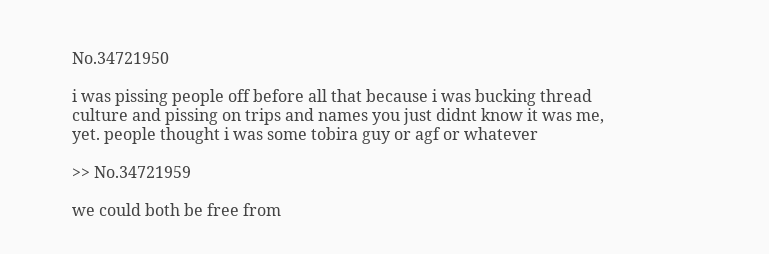No.34721950

i was pissing people off before all that because i was bucking thread culture and pissing on trips and names you just didnt know it was me, yet. people thought i was some tobira guy or agf or whatever

>> No.34721959

we could both be free from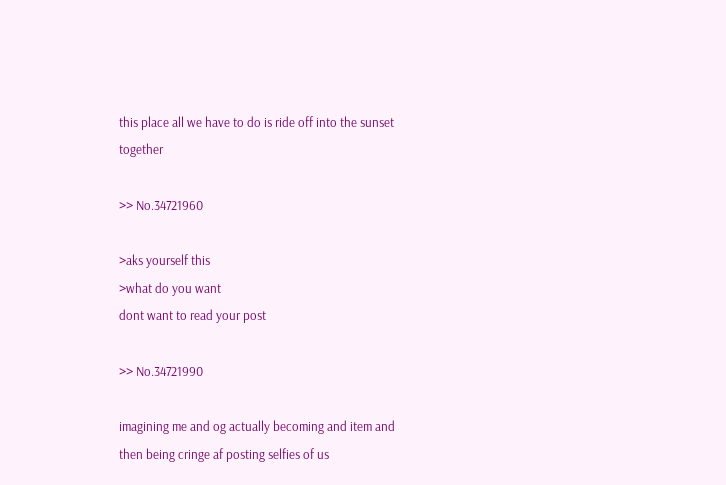this place all we have to do is ride off into the sunset together

>> No.34721960

>aks yourself this
>what do you want
dont want to read your post

>> No.34721990

imagining me and og actually becoming and item and then being cringe af posting selfies of us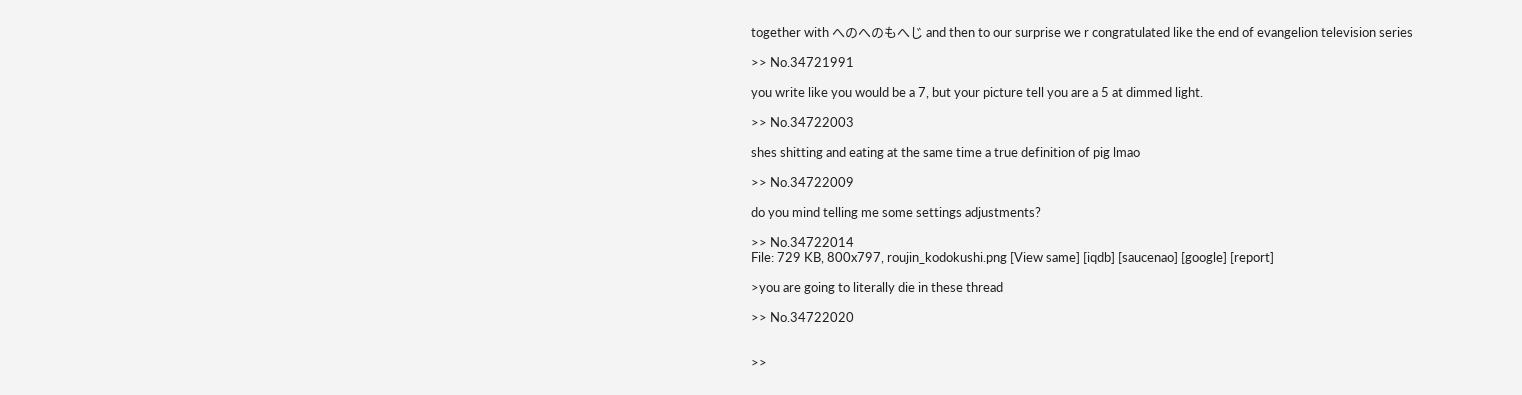together with へのへのもへじ and then to our surprise we r congratulated like the end of evangelion television series

>> No.34721991

you write like you would be a 7, but your picture tell you are a 5 at dimmed light.

>> No.34722003

shes shitting and eating at the same time a true definition of pig lmao

>> No.34722009

do you mind telling me some settings adjustments?

>> No.34722014
File: 729 KB, 800x797, roujin_kodokushi.png [View same] [iqdb] [saucenao] [google] [report]

>you are going to literally die in these thread

>> No.34722020


>>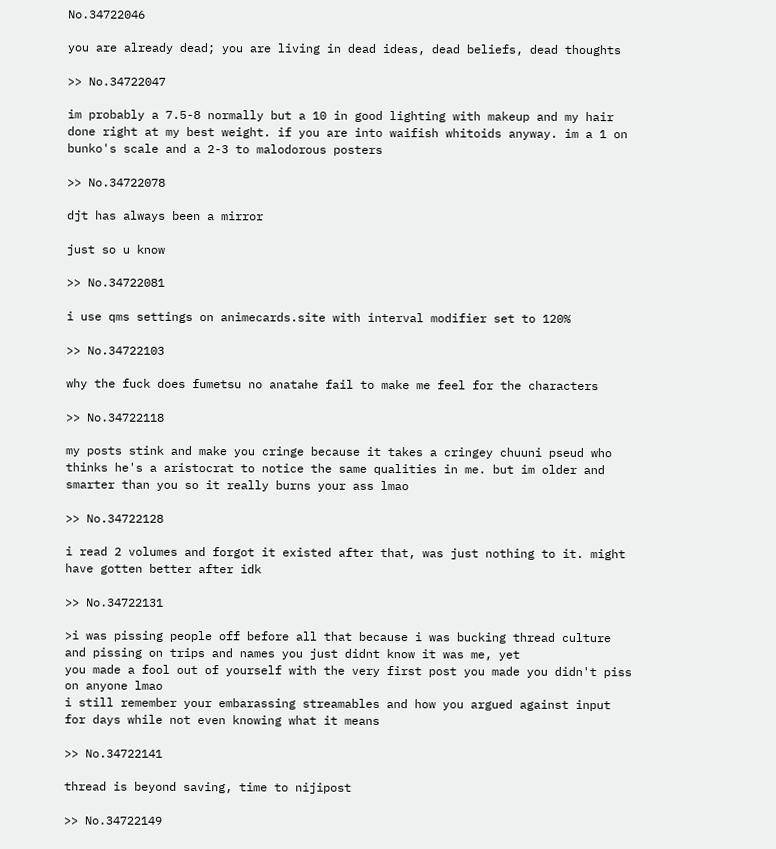No.34722046

you are already dead; you are living in dead ideas, dead beliefs, dead thoughts

>> No.34722047

im probably a 7.5-8 normally but a 10 in good lighting with makeup and my hair done right at my best weight. if you are into waifish whitoids anyway. im a 1 on bunko's scale and a 2-3 to malodorous posters

>> No.34722078

djt has always been a mirror

just so u know

>> No.34722081

i use qms settings on animecards.site with interval modifier set to 120%

>> No.34722103

why the fuck does fumetsu no anatahe fail to make me feel for the characters

>> No.34722118

my posts stink and make you cringe because it takes a cringey chuuni pseud who thinks he's a aristocrat to notice the same qualities in me. but im older and smarter than you so it really burns your ass lmao

>> No.34722128

i read 2 volumes and forgot it existed after that, was just nothing to it. might have gotten better after idk

>> No.34722131

>i was pissing people off before all that because i was bucking thread culture and pissing on trips and names you just didnt know it was me, yet
you made a fool out of yourself with the very first post you made you didn't piss on anyone lmao
i still remember your embarassing streamables and how you argued against input for days while not even knowing what it means

>> No.34722141

thread is beyond saving, time to nijipost

>> No.34722149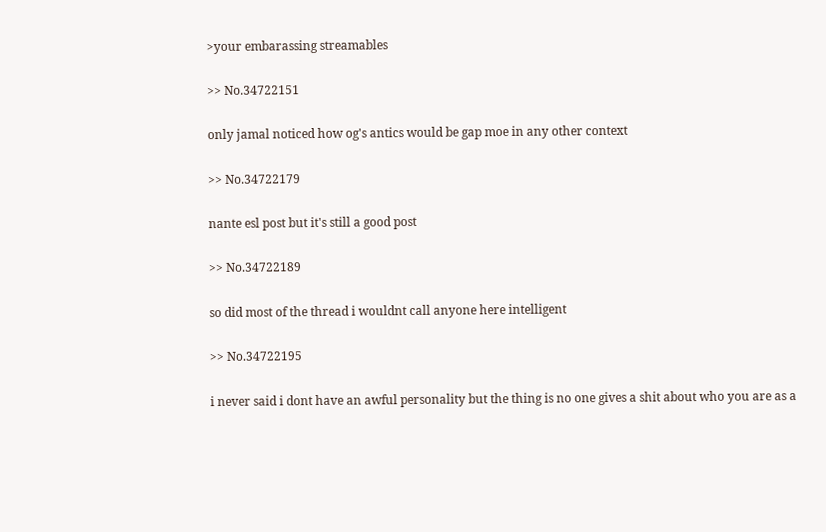>your embarassing streamables

>> No.34722151

only jamal noticed how og's antics would be gap moe in any other context

>> No.34722179

nante esl post but it's still a good post

>> No.34722189

so did most of the thread i wouldnt call anyone here intelligent

>> No.34722195

i never said i dont have an awful personality but the thing is no one gives a shit about who you are as a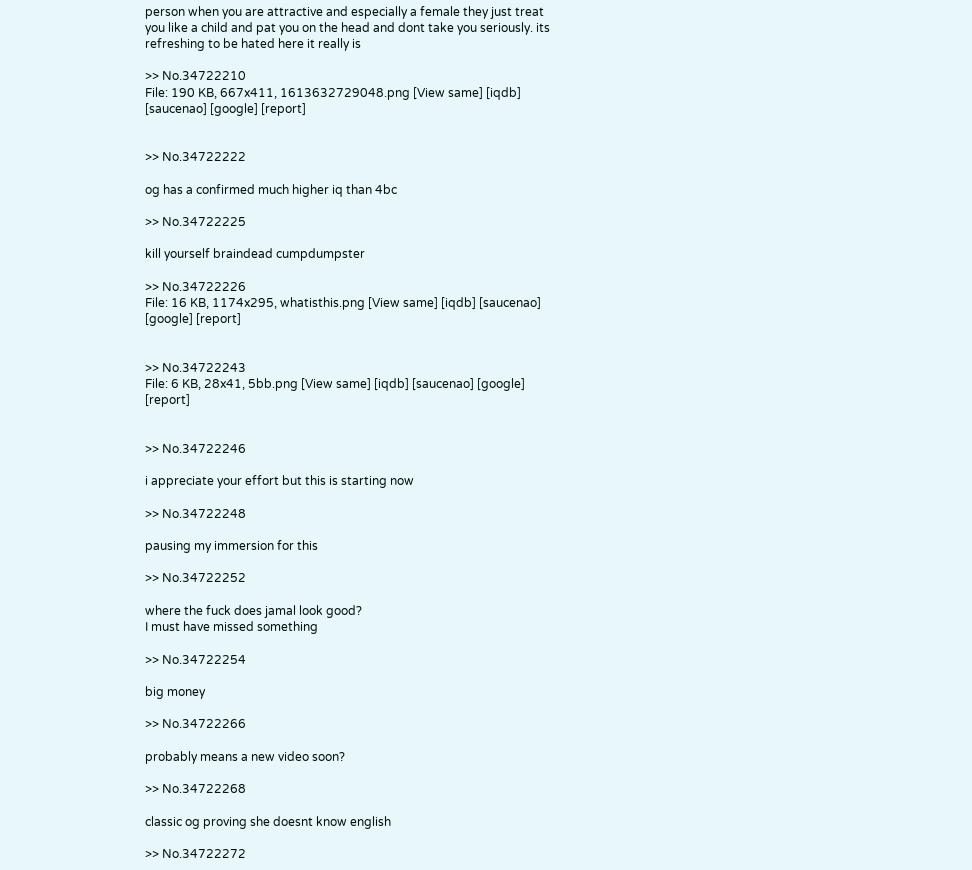person when you are attractive and especially a female they just treat you like a child and pat you on the head and dont take you seriously. its refreshing to be hated here it really is

>> No.34722210
File: 190 KB, 667x411, 1613632729048.png [View same] [iqdb] [saucenao] [google] [report]


>> No.34722222

og has a confirmed much higher iq than 4bc

>> No.34722225

kill yourself braindead cumpdumpster

>> No.34722226
File: 16 KB, 1174x295, whatisthis.png [View same] [iqdb] [saucenao] [google] [report]


>> No.34722243
File: 6 KB, 28x41, 5bb.png [View same] [iqdb] [saucenao] [google] [report]


>> No.34722246

i appreciate your effort but this is starting now

>> No.34722248

pausing my immersion for this

>> No.34722252

where the fuck does jamal look good?
I must have missed something

>> No.34722254

big money

>> No.34722266

probably means a new video soon?

>> No.34722268

classic og proving she doesnt know english

>> No.34722272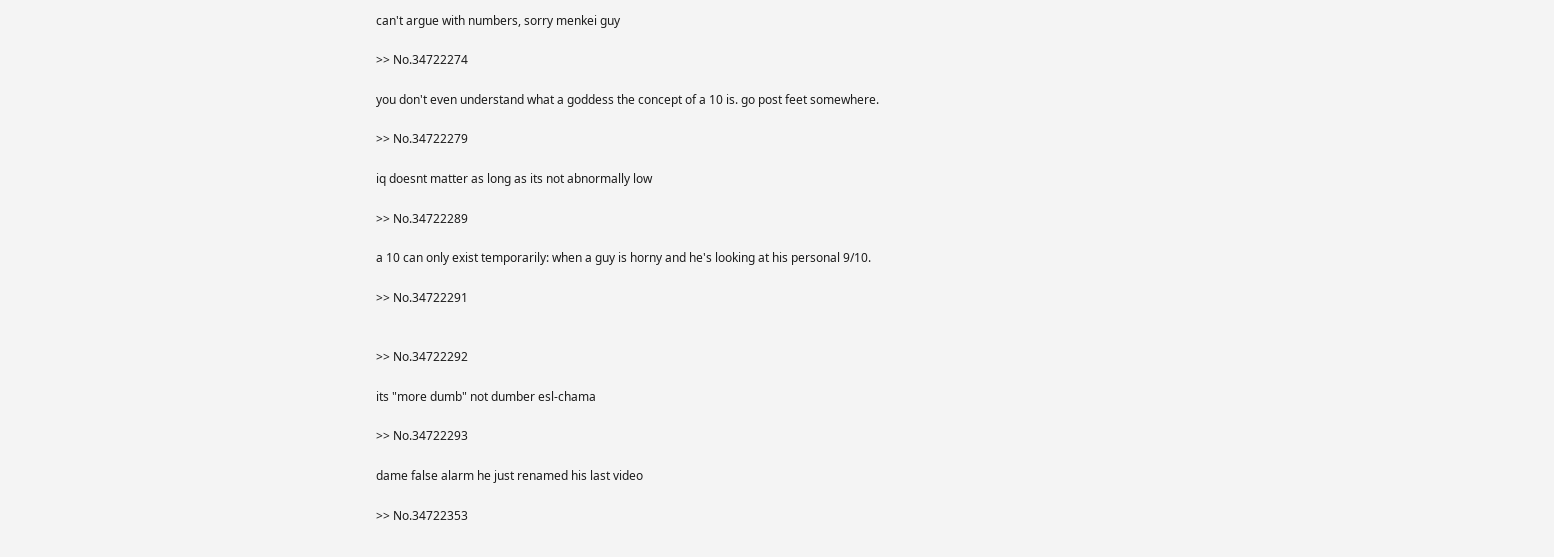can't argue with numbers, sorry menkei guy

>> No.34722274

you don't even understand what a goddess the concept of a 10 is. go post feet somewhere.

>> No.34722279

iq doesnt matter as long as its not abnormally low

>> No.34722289

a 10 can only exist temporarily: when a guy is horny and he's looking at his personal 9/10.

>> No.34722291


>> No.34722292

its "more dumb" not dumber esl-chama

>> No.34722293

dame false alarm he just renamed his last video

>> No.34722353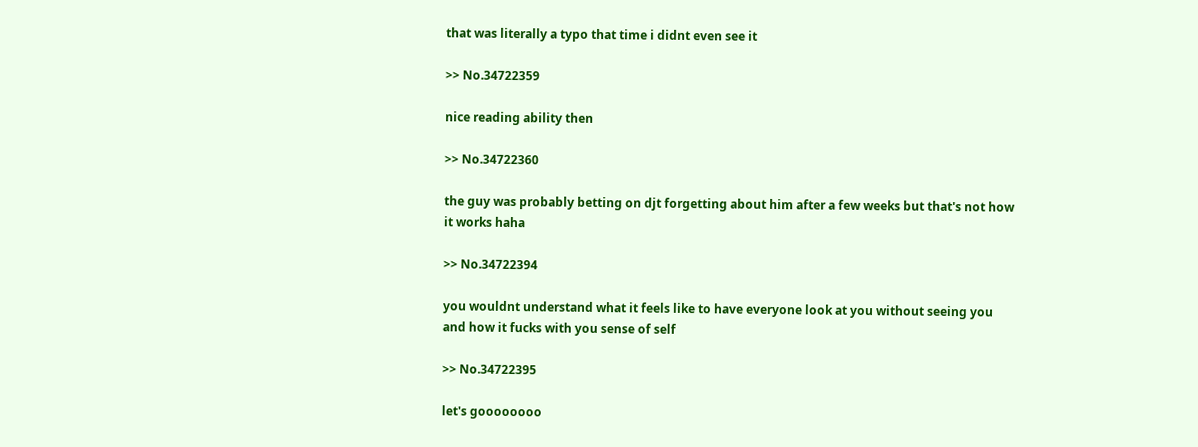that was literally a typo that time i didnt even see it

>> No.34722359

nice reading ability then

>> No.34722360

the guy was probably betting on djt forgetting about him after a few weeks but that's not how it works haha

>> No.34722394

you wouldnt understand what it feels like to have everyone look at you without seeing you and how it fucks with you sense of self

>> No.34722395

let's goooooooo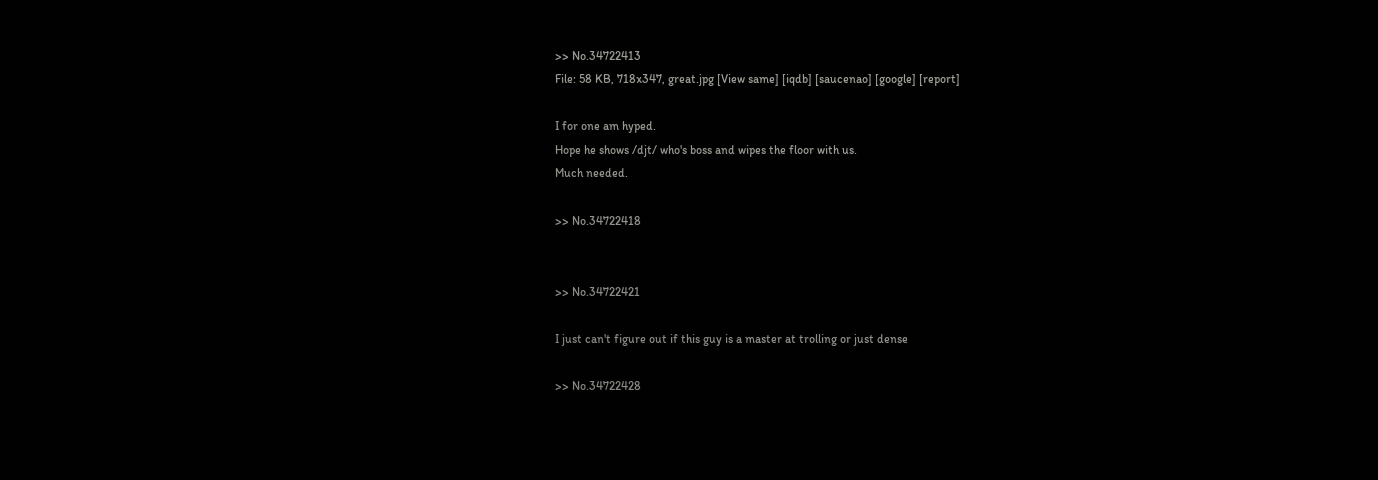>> No.34722413
File: 58 KB, 718x347, great.jpg [View same] [iqdb] [saucenao] [google] [report]

I for one am hyped.
Hope he shows /djt/ who's boss and wipes the floor with us.
Much needed.

>> No.34722418


>> No.34722421

I just can't figure out if this guy is a master at trolling or just dense

>> No.34722428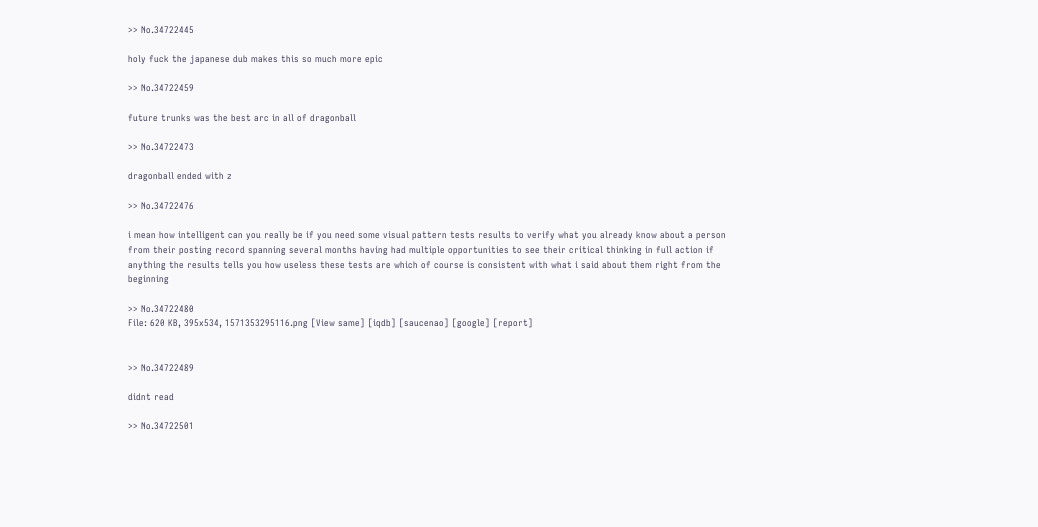>> No.34722445

holy fuck the japanese dub makes this so much more epic

>> No.34722459

future trunks was the best arc in all of dragonball

>> No.34722473

dragonball ended with z

>> No.34722476

i mean how intelligent can you really be if you need some visual pattern tests results to verify what you already know about a person from their posting record spanning several months having had multiple opportunities to see their critical thinking in full action if anything the results tells you how useless these tests are which of course is consistent with what i said about them right from the beginning

>> No.34722480
File: 620 KB, 395x534, 1571353295116.png [View same] [iqdb] [saucenao] [google] [report]


>> No.34722489

didnt read

>> No.34722501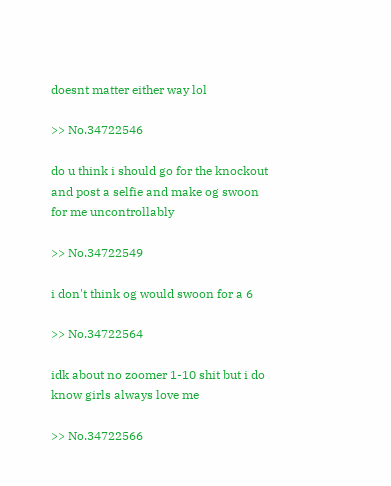doesnt matter either way lol

>> No.34722546

do u think i should go for the knockout and post a selfie and make og swoon for me uncontrollably

>> No.34722549

i don't think og would swoon for a 6

>> No.34722564

idk about no zoomer 1-10 shit but i do know girls always love me

>> No.34722566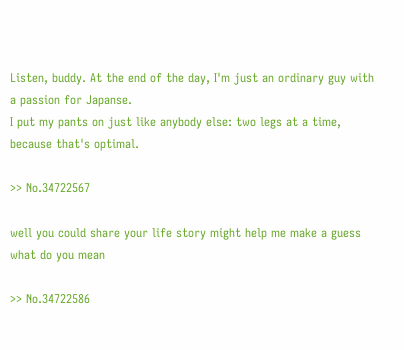Listen, buddy. At the end of the day, I'm just an ordinary guy with a passion for Japanse.
I put my pants on just like anybody else: two legs at a time, because that's optimal.

>> No.34722567

well you could share your life story might help me make a guess
what do you mean

>> No.34722586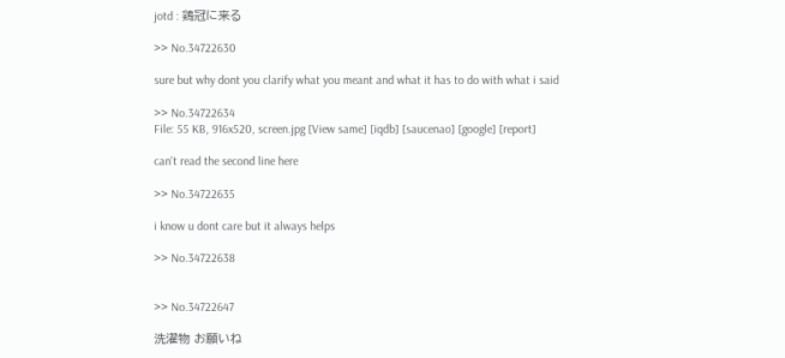jotd : 鶏冠に来る

>> No.34722630

sure but why dont you clarify what you meant and what it has to do with what i said

>> No.34722634
File: 55 KB, 916x520, screen.jpg [View same] [iqdb] [saucenao] [google] [report]

can't read the second line here

>> No.34722635

i know u dont care but it always helps

>> No.34722638


>> No.34722647

洗濯物 お願いね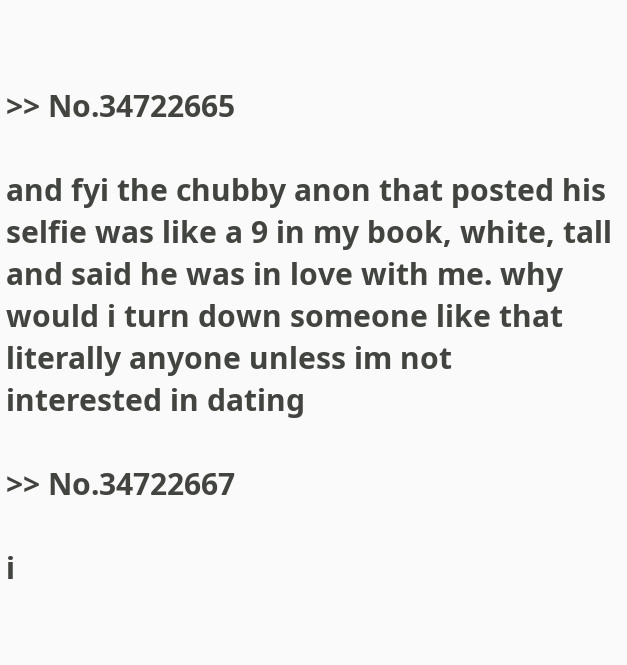>> No.34722665

and fyi the chubby anon that posted his selfie was like a 9 in my book, white, tall and said he was in love with me. why would i turn down someone like that literally anyone unless im not interested in dating

>> No.34722667

i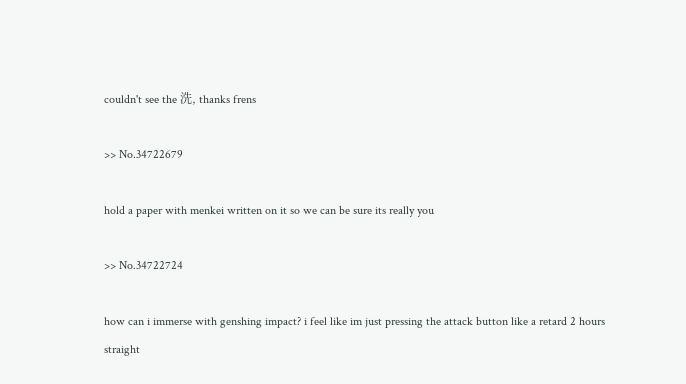couldn't see the 洗, thanks frens

>> No.34722679

hold a paper with menkei written on it so we can be sure its really you

>> No.34722724

how can i immerse with genshing impact? i feel like im just pressing the attack button like a retard 2 hours straight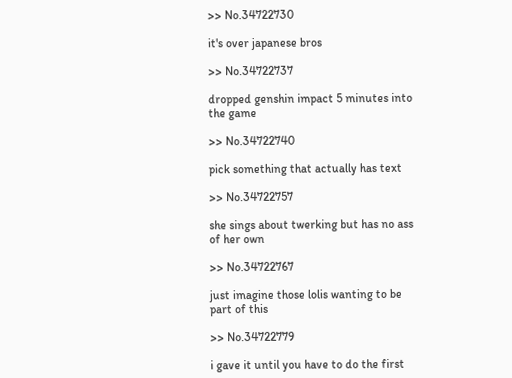>> No.34722730

it's over japanese bros

>> No.34722737

dropped genshin impact 5 minutes into the game

>> No.34722740

pick something that actually has text

>> No.34722757

she sings about twerking but has no ass of her own

>> No.34722767

just imagine those lolis wanting to be part of this

>> No.34722779

i gave it until you have to do the first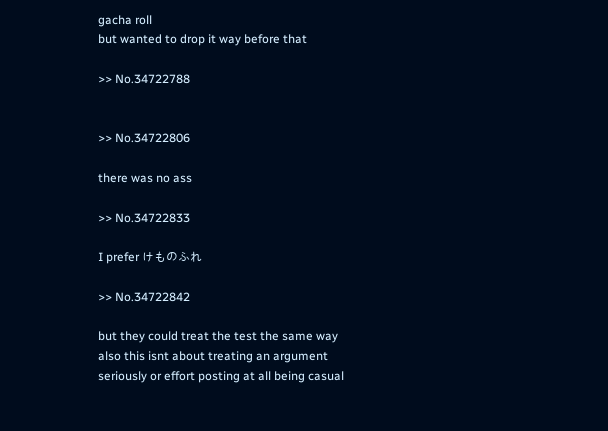gacha roll
but wanted to drop it way before that

>> No.34722788


>> No.34722806

there was no ass

>> No.34722833

I prefer けものふれ

>> No.34722842

but they could treat the test the same way also this isnt about treating an argument seriously or effort posting at all being casual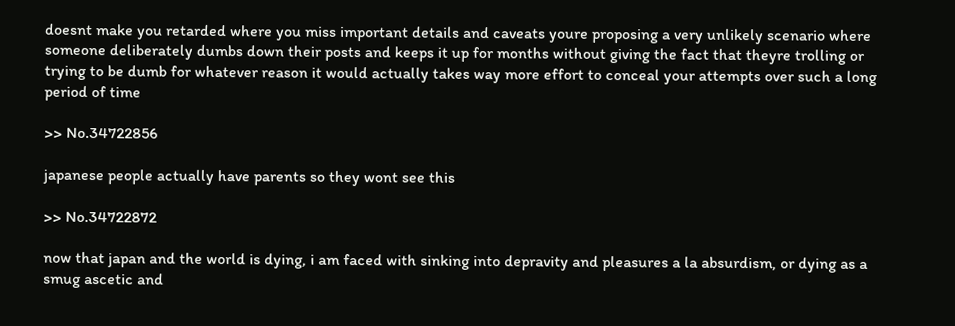doesnt make you retarded where you miss important details and caveats youre proposing a very unlikely scenario where someone deliberately dumbs down their posts and keeps it up for months without giving the fact that theyre trolling or trying to be dumb for whatever reason it would actually takes way more effort to conceal your attempts over such a long period of time

>> No.34722856

japanese people actually have parents so they wont see this

>> No.34722872

now that japan and the world is dying, i am faced with sinking into depravity and pleasures a la absurdism, or dying as a smug ascetic and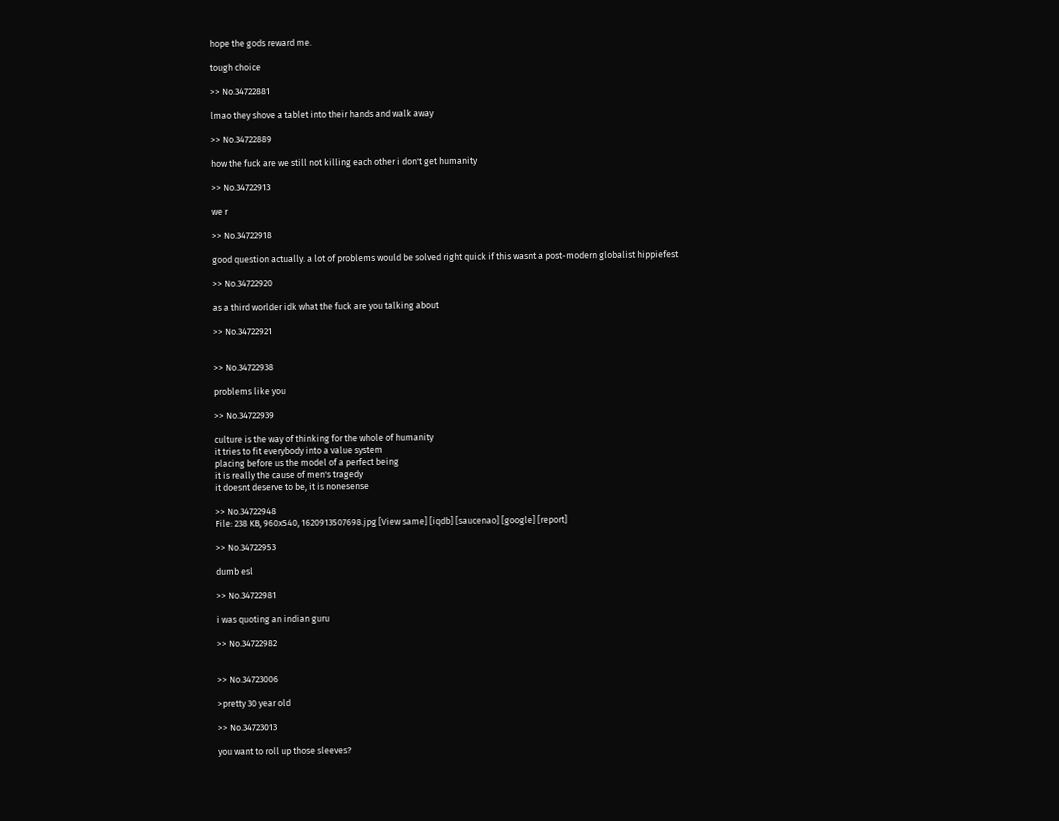hope the gods reward me.

tough choice

>> No.34722881

lmao they shove a tablet into their hands and walk away

>> No.34722889

how the fuck are we still not killing each other i don't get humanity

>> No.34722913

we r

>> No.34722918

good question actually. a lot of problems would be solved right quick if this wasnt a post-modern globalist hippiefest

>> No.34722920

as a third worlder idk what the fuck are you talking about

>> No.34722921


>> No.34722938

problems like you

>> No.34722939

culture is the way of thinking for the whole of humanity
it tries to fit everybody into a value system
placing before us the model of a perfect being
it is really the cause of men's tragedy
it doesnt deserve to be, it is nonesense

>> No.34722948
File: 238 KB, 960x540, 1620913507698.jpg [View same] [iqdb] [saucenao] [google] [report]

>> No.34722953

dumb esl

>> No.34722981

i was quoting an indian guru

>> No.34722982


>> No.34723006

>pretty 30 year old

>> No.34723013

you want to roll up those sleeves?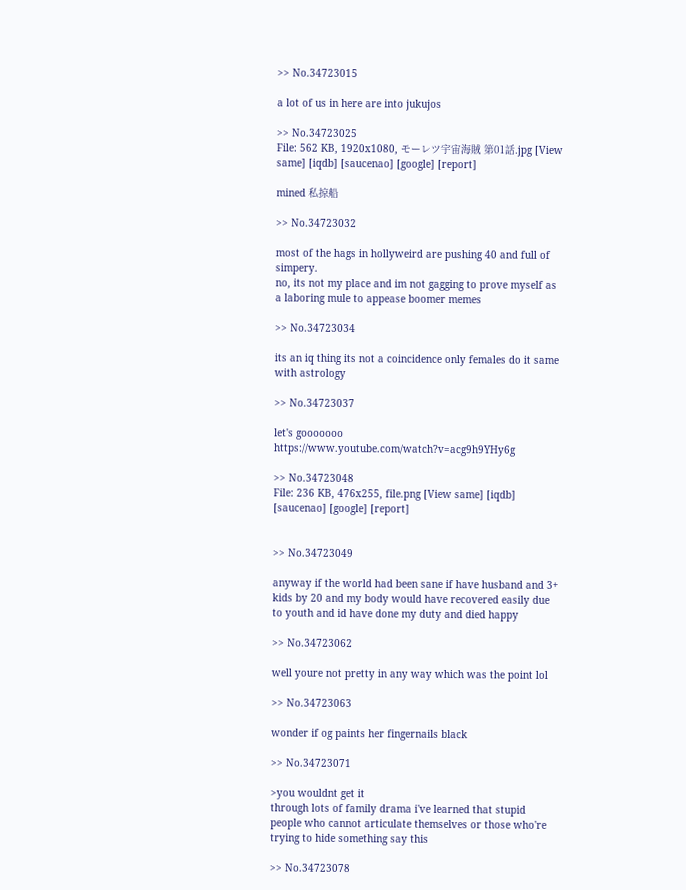>> No.34723015

a lot of us in here are into jukujos

>> No.34723025
File: 562 KB, 1920x1080, モーレツ宇宙海賊 第01話.jpg [View same] [iqdb] [saucenao] [google] [report]

mined 私掠船

>> No.34723032

most of the hags in hollyweird are pushing 40 and full of simpery.
no, its not my place and im not gagging to prove myself as a laboring mule to appease boomer memes

>> No.34723034

its an iq thing its not a coincidence only females do it same with astrology

>> No.34723037

let's gooooooo https://www.youtube.com/watch?v=acg9h9YHy6g

>> No.34723048
File: 236 KB, 476x255, file.png [View same] [iqdb] [saucenao] [google] [report]


>> No.34723049

anyway if the world had been sane if have husband and 3+ kids by 20 and my body would have recovered easily due to youth and id have done my duty and died happy

>> No.34723062

well youre not pretty in any way which was the point lol

>> No.34723063

wonder if og paints her fingernails black

>> No.34723071

>you wouldnt get it
through lots of family drama i've learned that stupid people who cannot articulate themselves or those who're trying to hide something say this

>> No.34723078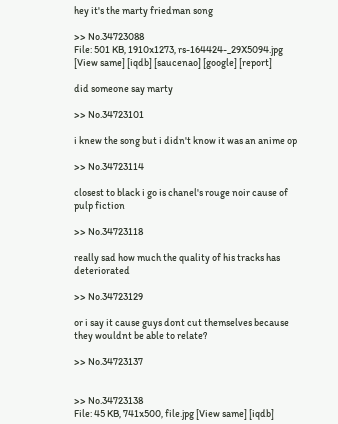hey it's the marty friedman song

>> No.34723088
File: 501 KB, 1910x1273, rs-164424-_29X5094.jpg [View same] [iqdb] [saucenao] [google] [report]

did someone say marty

>> No.34723101

i knew the song but i didn't know it was an anime op

>> No.34723114

closest to black i go is chanel's rouge noir cause of pulp fiction

>> No.34723118

really sad how much the quality of his tracks has deteriorated

>> No.34723129

or i say it cause guys dont cut themselves because they wouldnt be able to relate?

>> No.34723137


>> No.34723138
File: 45 KB, 741x500, file.jpg [View same] [iqdb]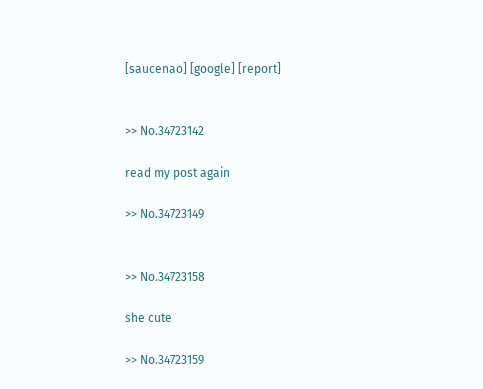[saucenao] [google] [report]


>> No.34723142

read my post again

>> No.34723149


>> No.34723158

she cute

>> No.34723159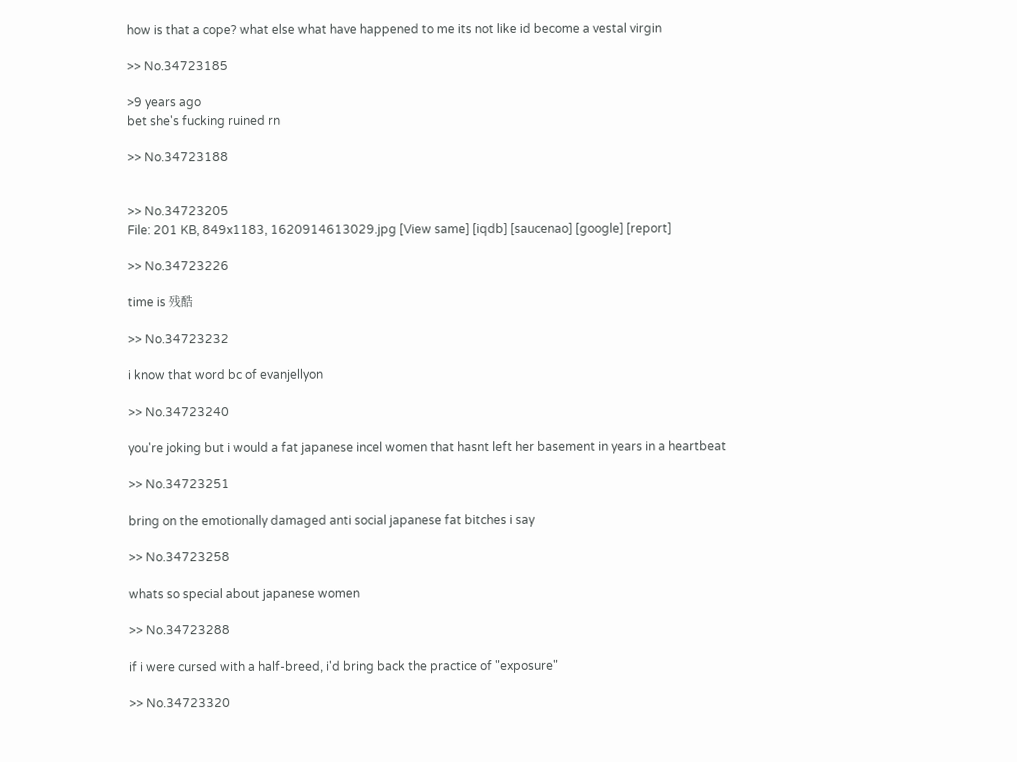how is that a cope? what else what have happened to me its not like id become a vestal virgin

>> No.34723185

>9 years ago
bet she's fucking ruined rn

>> No.34723188


>> No.34723205
File: 201 KB, 849x1183, 1620914613029.jpg [View same] [iqdb] [saucenao] [google] [report]

>> No.34723226

time is 残酷

>> No.34723232

i know that word bc of evanjellyon

>> No.34723240

you're joking but i would a fat japanese incel women that hasnt left her basement in years in a heartbeat

>> No.34723251

bring on the emotionally damaged anti social japanese fat bitches i say

>> No.34723258

whats so special about japanese women

>> No.34723288

if i were cursed with a half-breed, i'd bring back the practice of "exposure"

>> No.34723320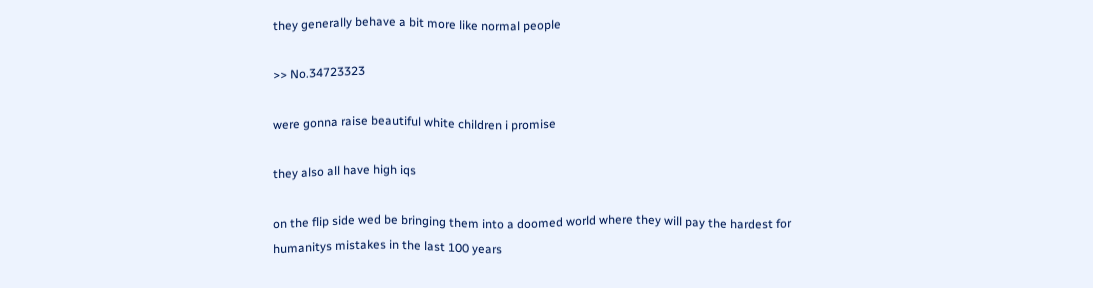they generally behave a bit more like normal people

>> No.34723323

were gonna raise beautiful white children i promise

they also all have high iqs

on the flip side wed be bringing them into a doomed world where they will pay the hardest for humanitys mistakes in the last 100 years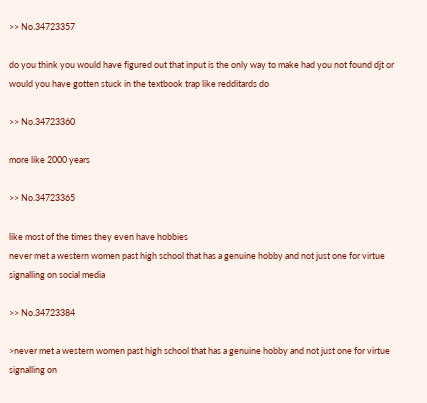>> No.34723357

do you think you would have figured out that input is the only way to make had you not found djt or would you have gotten stuck in the textbook trap like redditards do

>> No.34723360

more like 2000 years

>> No.34723365

like most of the times they even have hobbies
never met a western women past high school that has a genuine hobby and not just one for virtue signalling on social media

>> No.34723384

>never met a western women past high school that has a genuine hobby and not just one for virtue signalling on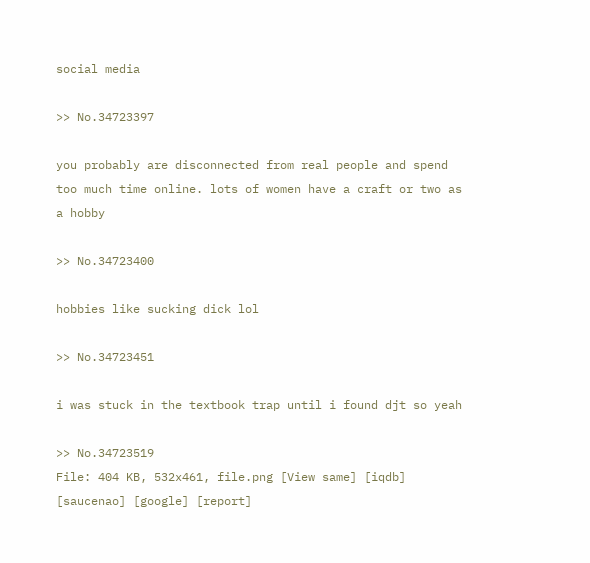social media

>> No.34723397

you probably are disconnected from real people and spend too much time online. lots of women have a craft or two as a hobby

>> No.34723400

hobbies like sucking dick lol

>> No.34723451

i was stuck in the textbook trap until i found djt so yeah

>> No.34723519
File: 404 KB, 532x461, file.png [View same] [iqdb] [saucenao] [google] [report]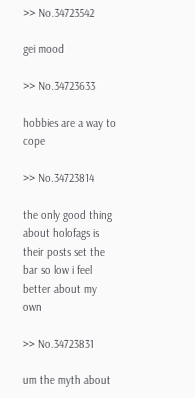>> No.34723542

gei mood

>> No.34723633

hobbies are a way to cope

>> No.34723814

the only good thing about holofags is their posts set the bar so low i feel better about my own

>> No.34723831

um the myth about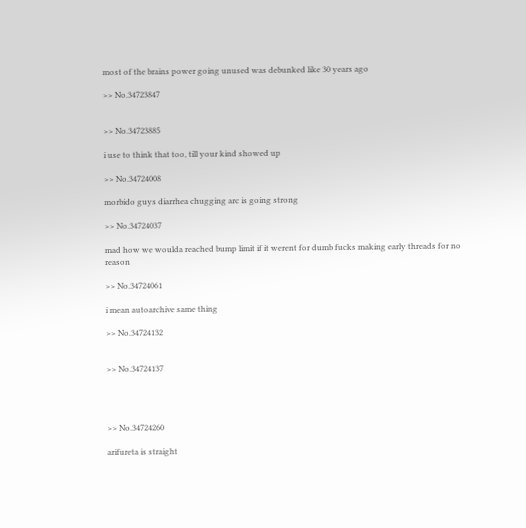most of the brains power going unused was debunked like 30 years ago

>> No.34723847


>> No.34723885

i use to think that too, till your kind showed up

>> No.34724008

morbido guys diarrhea chugging arc is going strong

>> No.34724037

mad how we woulda reached bump limit if it werent for dumb fucks making early threads for no reason

>> No.34724061

i mean autoarchive same thing

>> No.34724132


>> No.34724137




>> No.34724260

arifureta is straight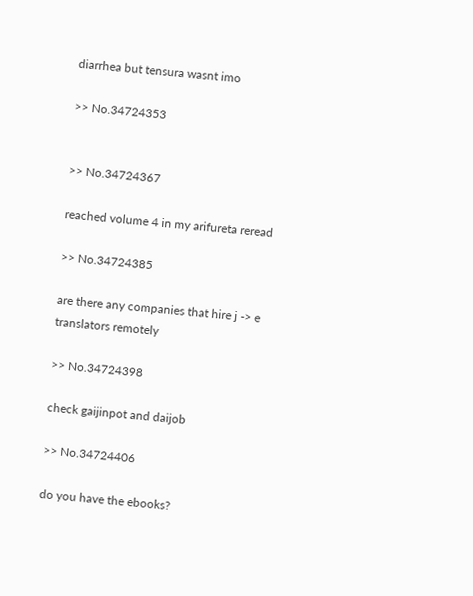diarrhea but tensura wasnt imo

>> No.34724353


>> No.34724367

reached volume 4 in my arifureta reread

>> No.34724385

are there any companies that hire j -> e translators remotely

>> No.34724398

check gaijinpot and daijob

>> No.34724406

do you have the ebooks?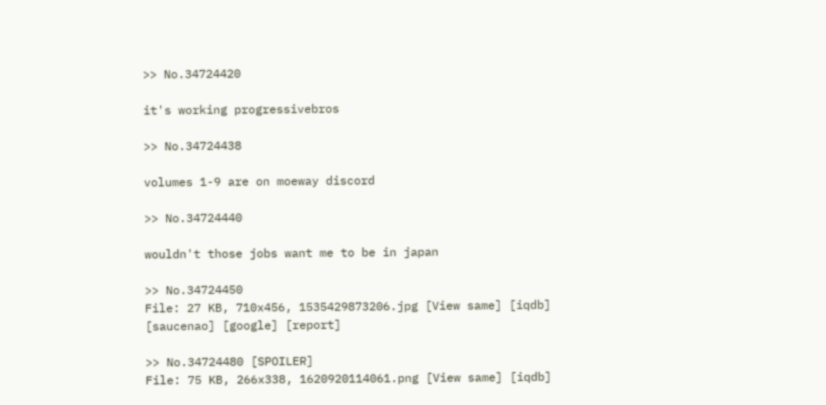>> No.34724420

it's working progressivebros

>> No.34724438

volumes 1-9 are on moeway discord

>> No.34724440

wouldn't those jobs want me to be in japan

>> No.34724450
File: 27 KB, 710x456, 1535429873206.jpg [View same] [iqdb] [saucenao] [google] [report]

>> No.34724480 [SPOILER]
File: 75 KB, 266x338, 1620920114061.png [View same] [iqdb]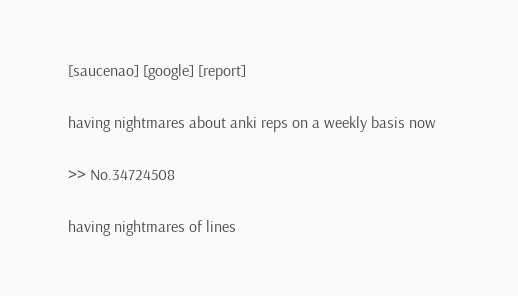[saucenao] [google] [report]

having nightmares about anki reps on a weekly basis now

>> No.34724508

having nightmares of lines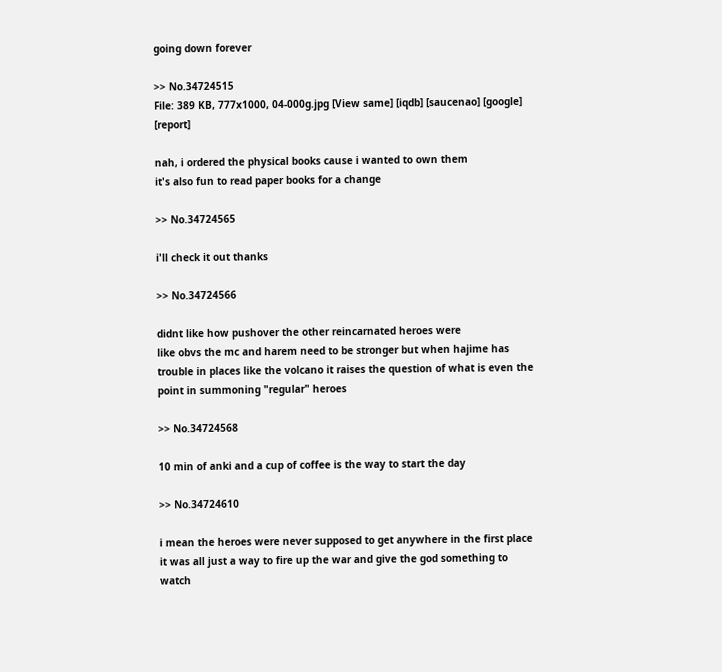going down forever

>> No.34724515
File: 389 KB, 777x1000, 04-000g.jpg [View same] [iqdb] [saucenao] [google] [report]

nah, i ordered the physical books cause i wanted to own them
it's also fun to read paper books for a change

>> No.34724565

i'll check it out thanks

>> No.34724566

didnt like how pushover the other reincarnated heroes were
like obvs the mc and harem need to be stronger but when hajime has trouble in places like the volcano it raises the question of what is even the point in summoning "regular" heroes

>> No.34724568

10 min of anki and a cup of coffee is the way to start the day

>> No.34724610

i mean the heroes were never supposed to get anywhere in the first place it was all just a way to fire up the war and give the god something to watch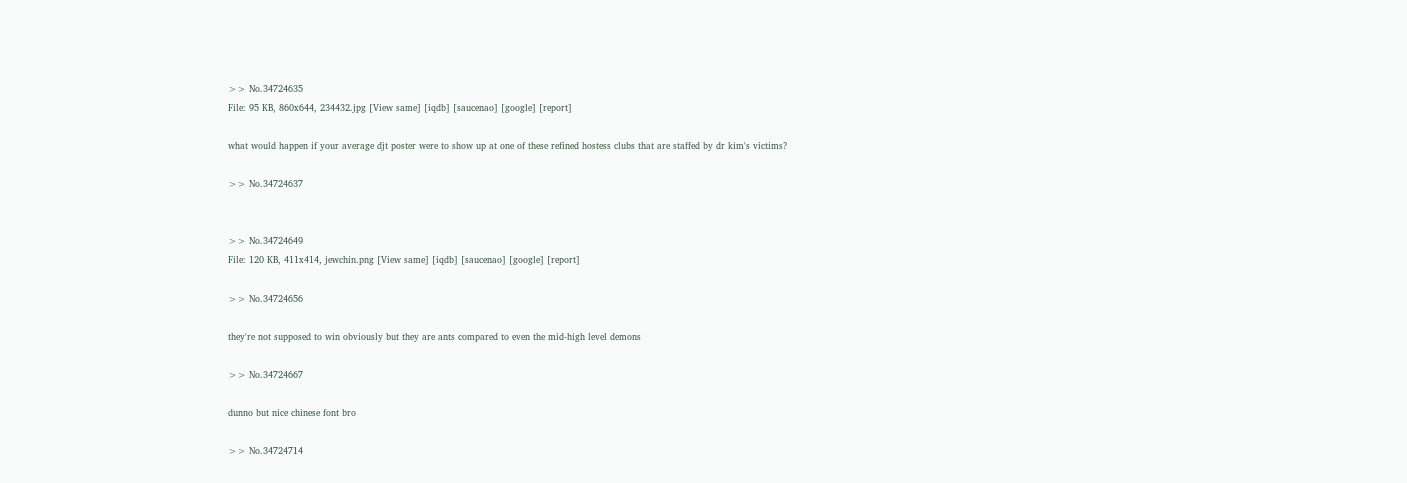>> No.34724635
File: 95 KB, 860x644, 234432.jpg [View same] [iqdb] [saucenao] [google] [report]

what would happen if your average djt poster were to show up at one of these refined hostess clubs that are staffed by dr kim's victims?

>> No.34724637


>> No.34724649
File: 120 KB, 411x414, jewchin.png [View same] [iqdb] [saucenao] [google] [report]

>> No.34724656

they're not supposed to win obviously but they are ants compared to even the mid-high level demons

>> No.34724667

dunno but nice chinese font bro

>> No.34724714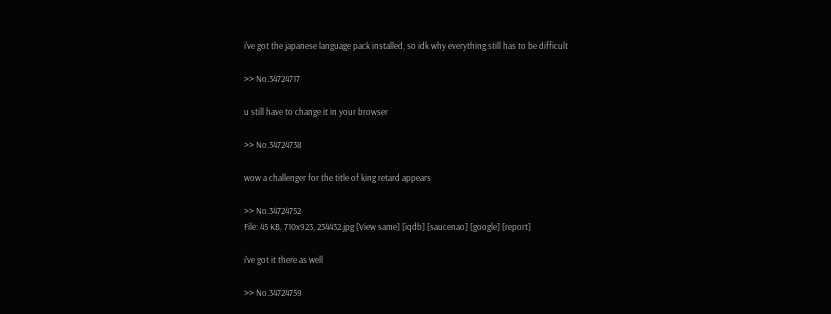i've got the japanese language pack installed, so idk why everything still has to be difficult

>> No.34724717

u still have to change it in your browser

>> No.34724738

wow a challenger for the title of king retard appears

>> No.34724752
File: 45 KB, 710x923, 234432.jpg [View same] [iqdb] [saucenao] [google] [report]

i've got it there as well

>> No.34724759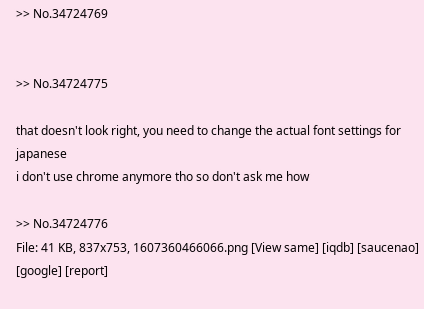>> No.34724769


>> No.34724775

that doesn't look right, you need to change the actual font settings for japanese
i don't use chrome anymore tho so don't ask me how

>> No.34724776
File: 41 KB, 837x753, 1607360466066.png [View same] [iqdb] [saucenao] [google] [report]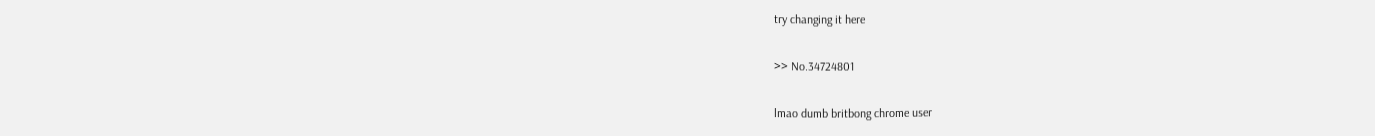try changing it here

>> No.34724801

lmao dumb britbong chrome user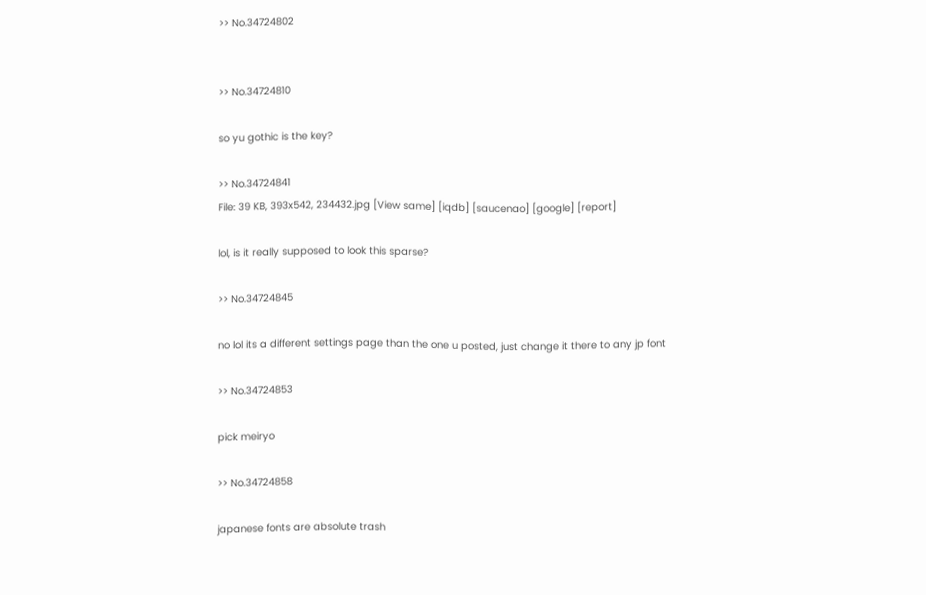>> No.34724802


>> No.34724810

so yu gothic is the key?

>> No.34724841
File: 39 KB, 393x542, 234432.jpg [View same] [iqdb] [saucenao] [google] [report]

lol, is it really supposed to look this sparse?

>> No.34724845

no lol its a different settings page than the one u posted, just change it there to any jp font

>> No.34724853

pick meiryo

>> No.34724858

japanese fonts are absolute trash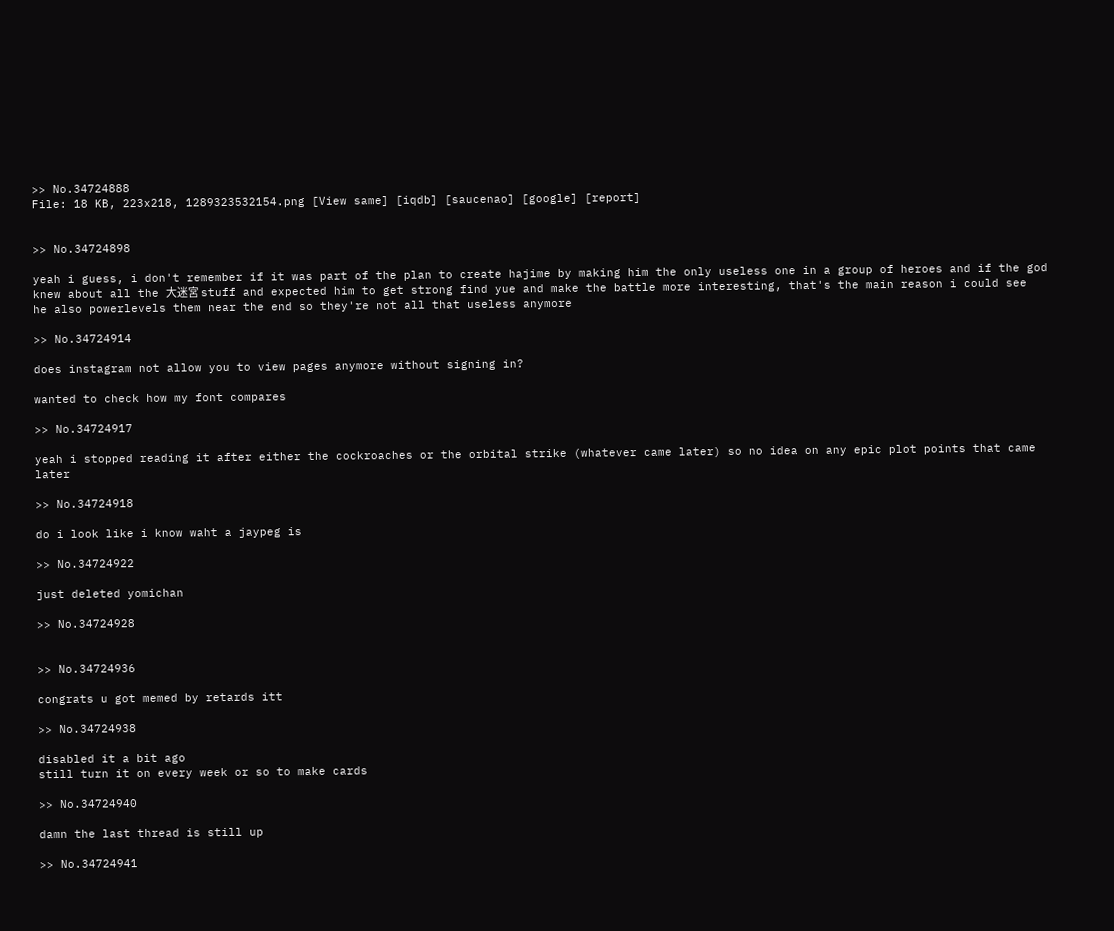>> No.34724888
File: 18 KB, 223x218, 1289323532154.png [View same] [iqdb] [saucenao] [google] [report]


>> No.34724898

yeah i guess, i don't remember if it was part of the plan to create hajime by making him the only useless one in a group of heroes and if the god knew about all the 大迷宮 stuff and expected him to get strong find yue and make the battle more interesting, that's the main reason i could see
he also powerlevels them near the end so they're not all that useless anymore

>> No.34724914

does instagram not allow you to view pages anymore without signing in?

wanted to check how my font compares

>> No.34724917

yeah i stopped reading it after either the cockroaches or the orbital strike (whatever came later) so no idea on any epic plot points that came later

>> No.34724918

do i look like i know waht a jaypeg is

>> No.34724922

just deleted yomichan

>> No.34724928


>> No.34724936

congrats u got memed by retards itt

>> No.34724938

disabled it a bit ago
still turn it on every week or so to make cards

>> No.34724940

damn the last thread is still up

>> No.34724941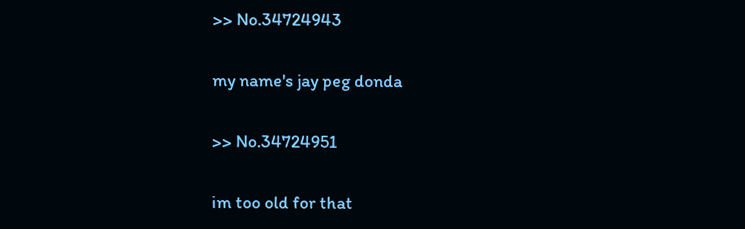>> No.34724943

my name's jay peg donda

>> No.34724951

im too old for that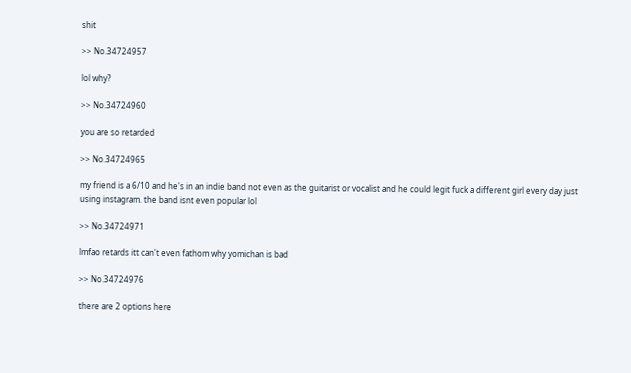shit

>> No.34724957

lol why?

>> No.34724960

you are so retarded

>> No.34724965

my friend is a 6/10 and he's in an indie band not even as the guitarist or vocalist and he could legit fuck a different girl every day just using instagram. the band isnt even popular lol

>> No.34724971

lmfao retards itt can't even fathom why yomichan is bad

>> No.34724976

there are 2 options here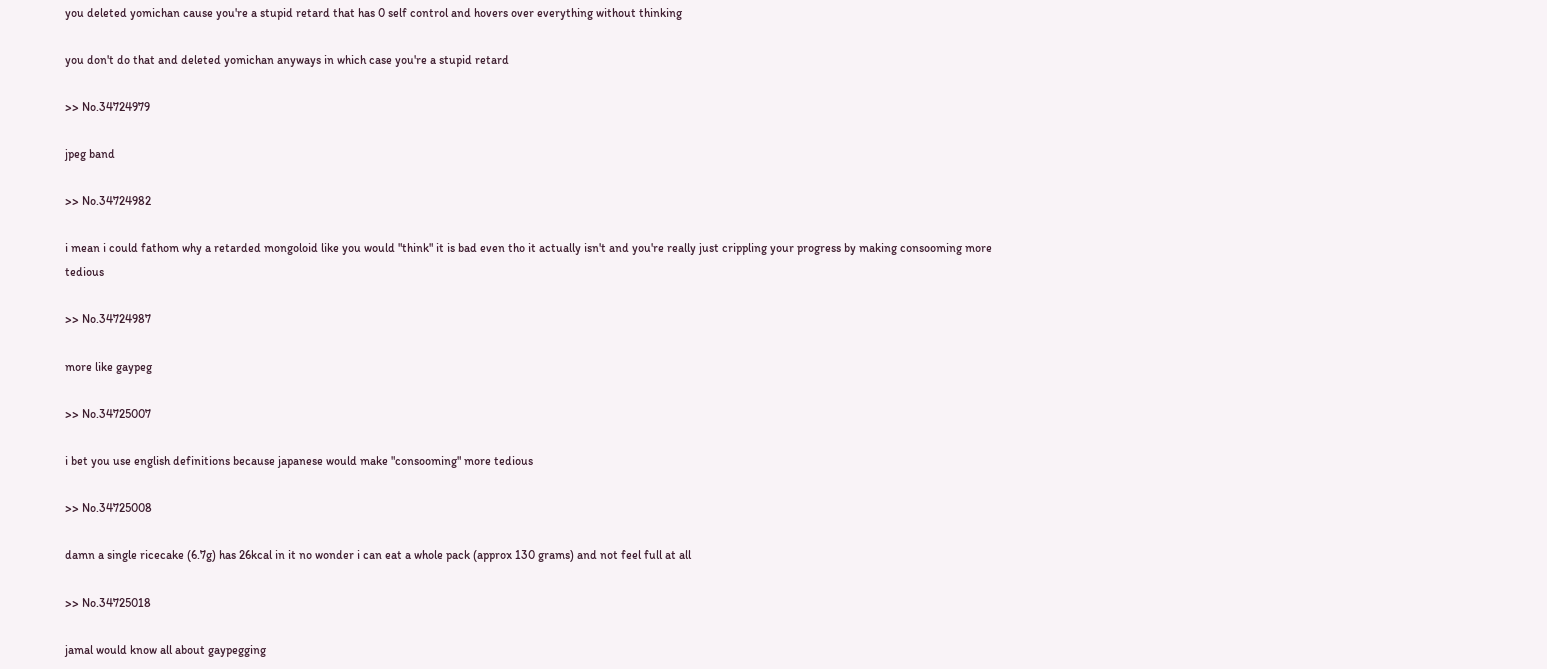you deleted yomichan cause you're a stupid retard that has 0 self control and hovers over everything without thinking

you don't do that and deleted yomichan anyways in which case you're a stupid retard

>> No.34724979

jpeg band

>> No.34724982

i mean i could fathom why a retarded mongoloid like you would "think" it is bad even tho it actually isn't and you're really just crippling your progress by making consooming more tedious

>> No.34724987

more like gaypeg

>> No.34725007

i bet you use english definitions because japanese would make "consooming" more tedious

>> No.34725008

damn a single ricecake (6.7g) has 26kcal in it no wonder i can eat a whole pack (approx 130 grams) and not feel full at all

>> No.34725018

jamal would know all about gaypegging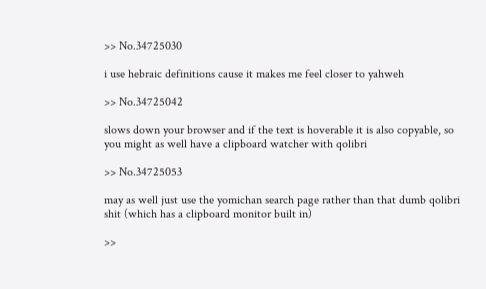>> No.34725030

i use hebraic definitions cause it makes me feel closer to yahweh

>> No.34725042

slows down your browser and if the text is hoverable it is also copyable, so you might as well have a clipboard watcher with qolibri

>> No.34725053

may as well just use the yomichan search page rather than that dumb qolibri shit (which has a clipboard monitor built in)

>>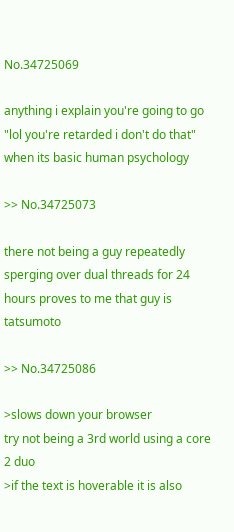No.34725069

anything i explain you're going to go "lol you're retarded i don't do that" when its basic human psychology

>> No.34725073

there not being a guy repeatedly sperging over dual threads for 24 hours proves to me that guy is tatsumoto

>> No.34725086

>slows down your browser
try not being a 3rd world using a core 2 duo
>if the text is hoverable it is also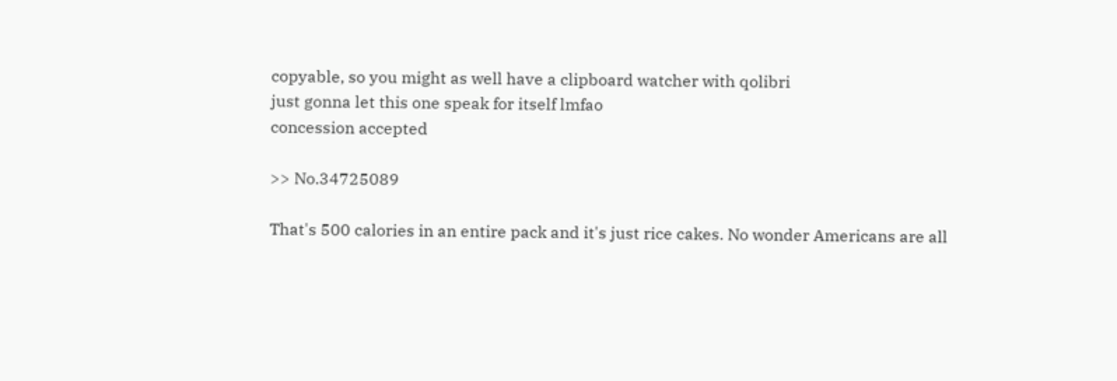copyable, so you might as well have a clipboard watcher with qolibri
just gonna let this one speak for itself lmfao
concession accepted

>> No.34725089

That's 500 calories in an entire pack and it's just rice cakes. No wonder Americans are all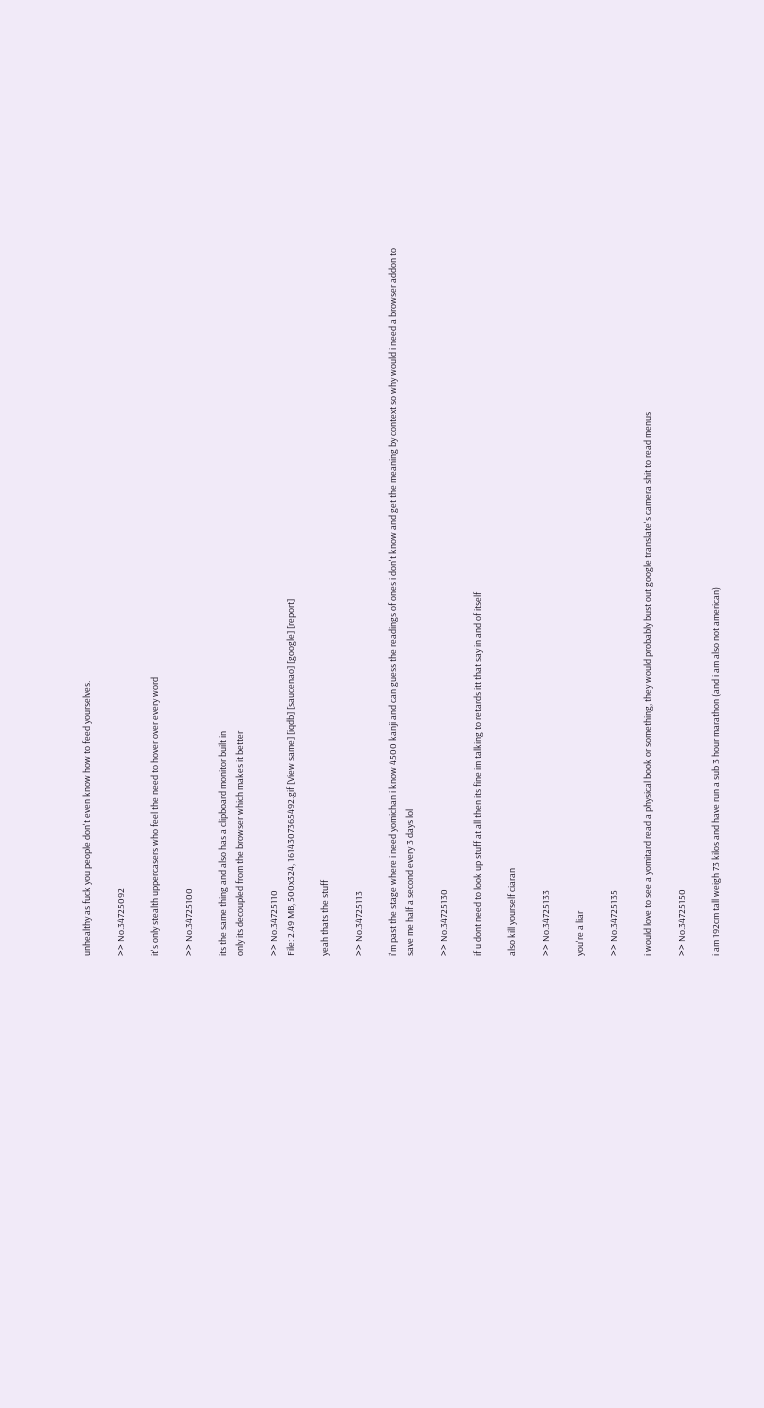unhealthy as fuck you people don't even know how to feed yourselves.

>> No.34725092

it's only stealth uppercasers who feel the need to hover over every word

>> No.34725100

its the same thing and also has a clipboard monitor built in
only its decoupled from the browser which makes it better

>> No.34725110
File: 2.49 MB, 500x324, 1614307365492.gif [View same] [iqdb] [saucenao] [google] [report]

yeah thats the stuff

>> No.34725113

i'm past the stage where i need yomichan i know 4500 kanji and can guess the readings of ones i don't know and get the meaning by context so why would i need a browser addon to save me half a second every 3 days lol

>> No.34725130

if u dont need to look up stuff at all then its fine im talking to retards itt that say in and of itself

also kill yourself ciaran

>> No.34725133

you're a liar

>> No.34725135

i would love to see a yomitard read a physical book or something, they would probably bust out google translate's camera shit to read menus

>> No.34725150

i am 192cm tall weigh 73 kilos and have run a sub 3 hour marathon (and i am also not american)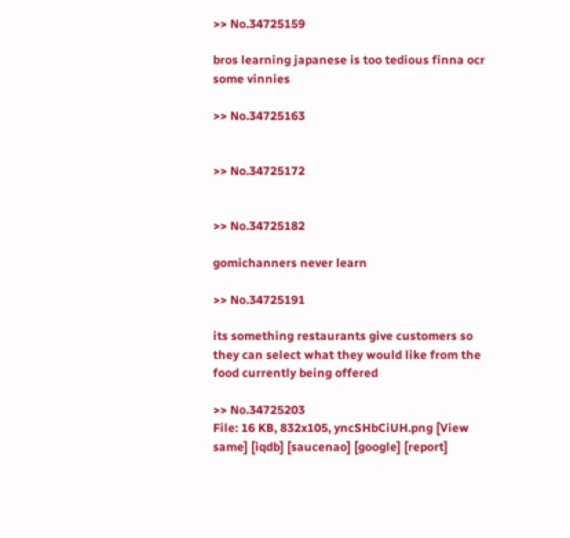>> No.34725159

bros learning japanese is too tedious finna ocr some vinnies

>> No.34725163


>> No.34725172


>> No.34725182

gomichanners never learn

>> No.34725191

its something restaurants give customers so they can select what they would like from the food currently being offered

>> No.34725203
File: 16 KB, 832x105, yncSHbCiUH.png [View same] [iqdb] [saucenao] [google] [report]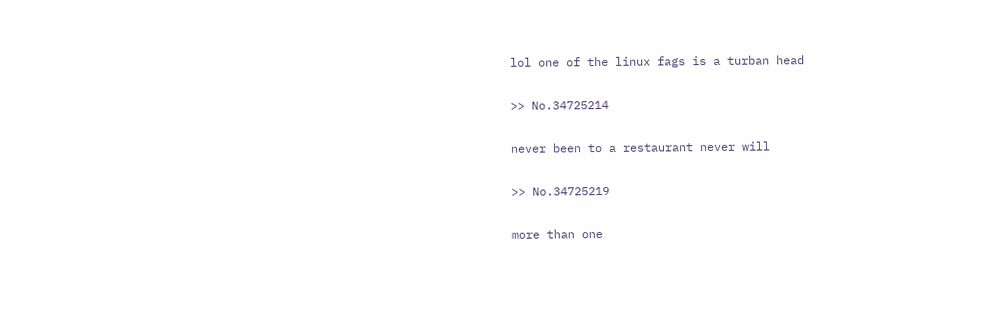lol one of the linux fags is a turban head

>> No.34725214

never been to a restaurant never will

>> No.34725219

more than one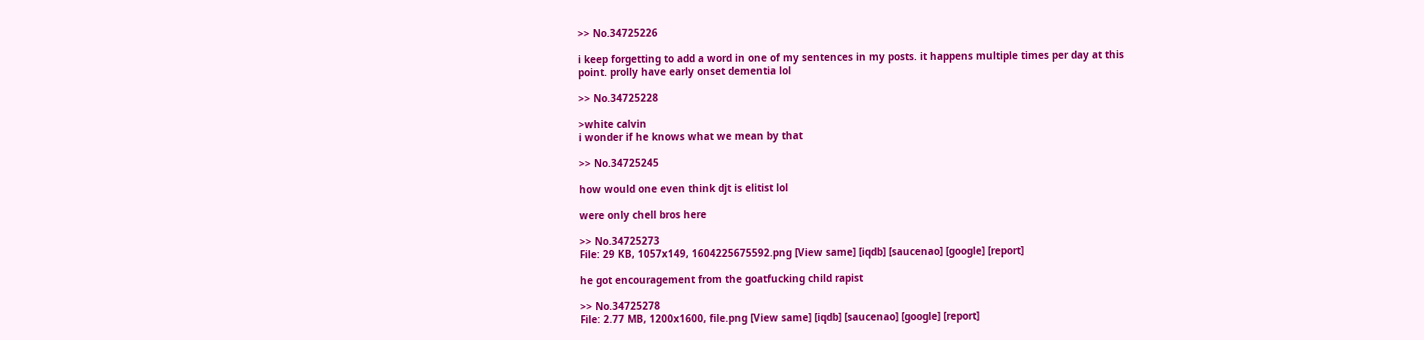>> No.34725226

i keep forgetting to add a word in one of my sentences in my posts. it happens multiple times per day at this point. prolly have early onset dementia lol

>> No.34725228

>white calvin
i wonder if he knows what we mean by that

>> No.34725245

how would one even think djt is elitist lol

were only chell bros here

>> No.34725273
File: 29 KB, 1057x149, 1604225675592.png [View same] [iqdb] [saucenao] [google] [report]

he got encouragement from the goatfucking child rapist

>> No.34725278
File: 2.77 MB, 1200x1600, file.png [View same] [iqdb] [saucenao] [google] [report]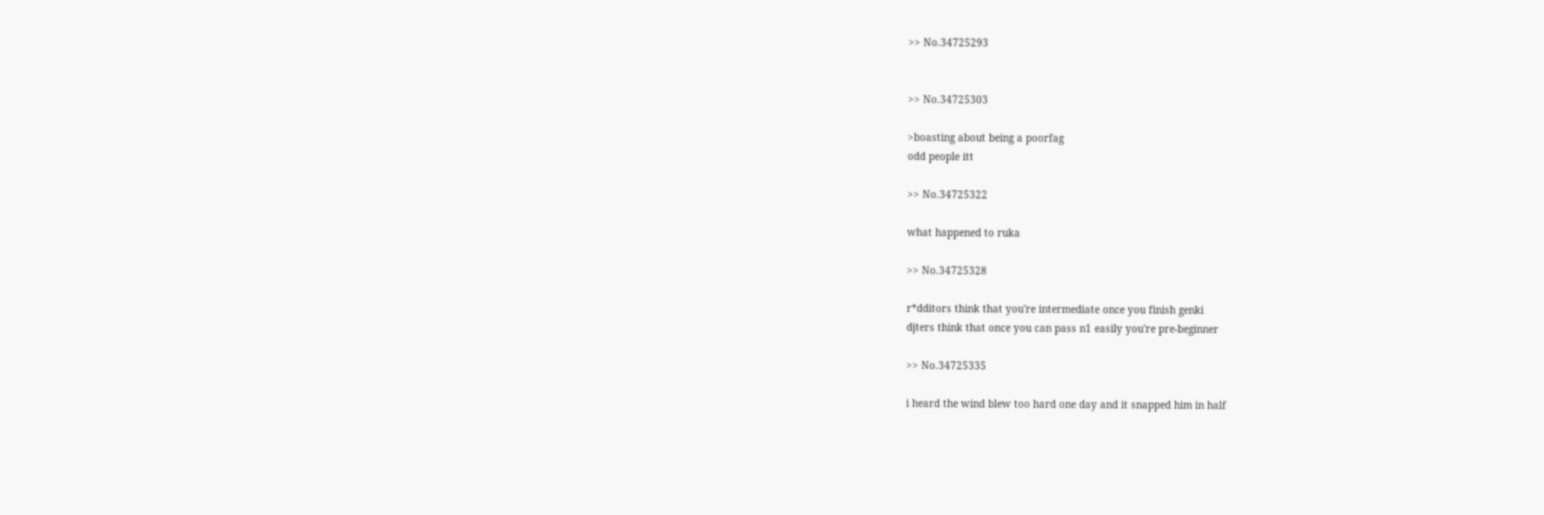>> No.34725293


>> No.34725303

>boasting about being a poorfag
odd people itt

>> No.34725322

what happened to ruka

>> No.34725328

r*dditors think that you're intermediate once you finish genki
djters think that once you can pass n1 easily you're pre-beginner

>> No.34725335

i heard the wind blew too hard one day and it snapped him in half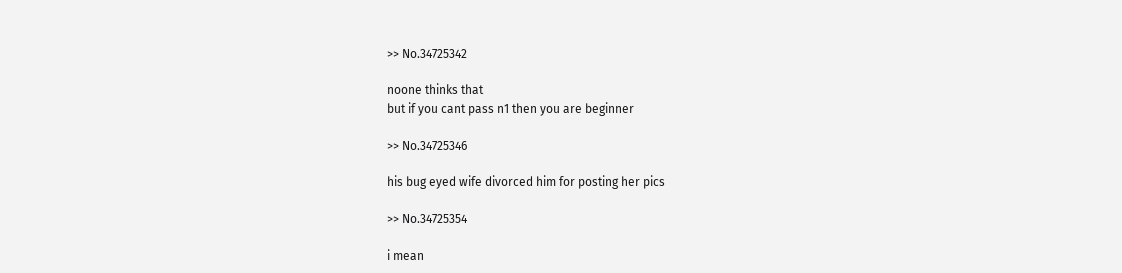>> No.34725342

noone thinks that
but if you cant pass n1 then you are beginner

>> No.34725346

his bug eyed wife divorced him for posting her pics

>> No.34725354

i mean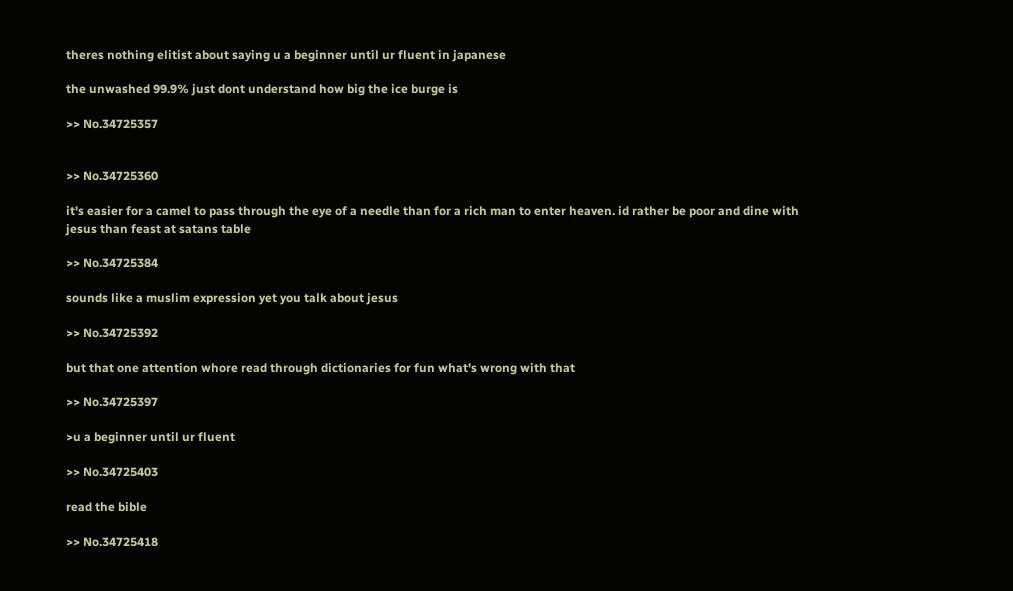theres nothing elitist about saying u a beginner until ur fluent in japanese

the unwashed 99.9% just dont understand how big the ice burge is

>> No.34725357


>> No.34725360

it's easier for a camel to pass through the eye of a needle than for a rich man to enter heaven. id rather be poor and dine with jesus than feast at satans table

>> No.34725384

sounds like a muslim expression yet you talk about jesus

>> No.34725392

but that one attention whore read through dictionaries for fun what's wrong with that

>> No.34725397

>u a beginner until ur fluent

>> No.34725403

read the bible

>> No.34725418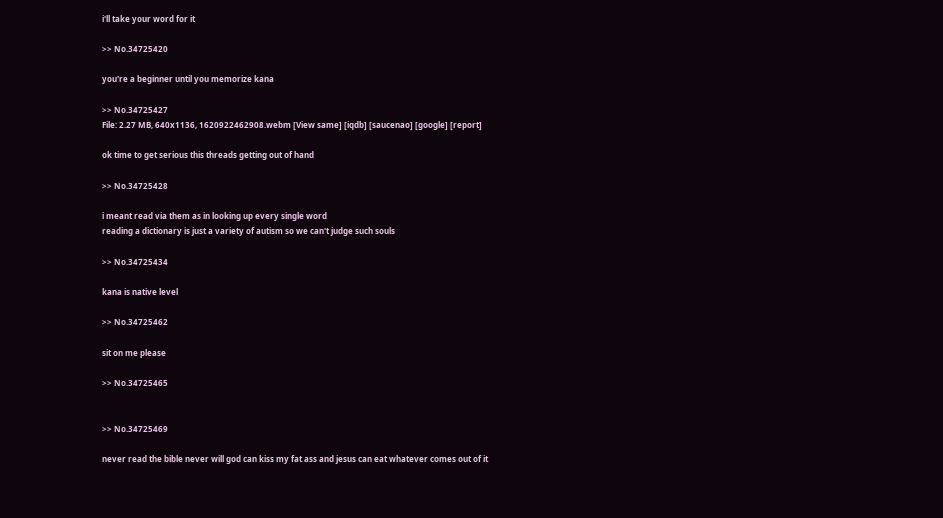i'll take your word for it

>> No.34725420

you're a beginner until you memorize kana

>> No.34725427
File: 2.27 MB, 640x1136, 1620922462908.webm [View same] [iqdb] [saucenao] [google] [report]

ok time to get serious this threads getting out of hand

>> No.34725428

i meant read via them as in looking up every single word
reading a dictionary is just a variety of autism so we can't judge such souls

>> No.34725434

kana is native level

>> No.34725462

sit on me please

>> No.34725465


>> No.34725469

never read the bible never will god can kiss my fat ass and jesus can eat whatever comes out of it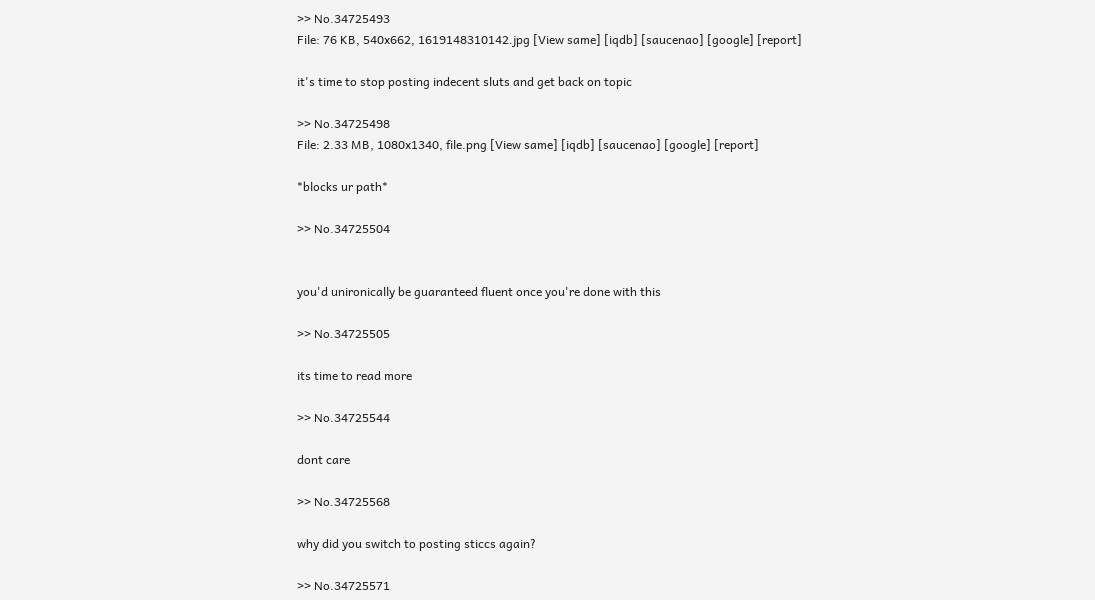>> No.34725493
File: 76 KB, 540x662, 1619148310142.jpg [View same] [iqdb] [saucenao] [google] [report]

it's time to stop posting indecent sluts and get back on topic

>> No.34725498
File: 2.33 MB, 1080x1340, file.png [View same] [iqdb] [saucenao] [google] [report]

*blocks ur path*

>> No.34725504


you'd unironically be guaranteed fluent once you're done with this

>> No.34725505

its time to read more

>> No.34725544

dont care

>> No.34725568

why did you switch to posting sticcs again?

>> No.34725571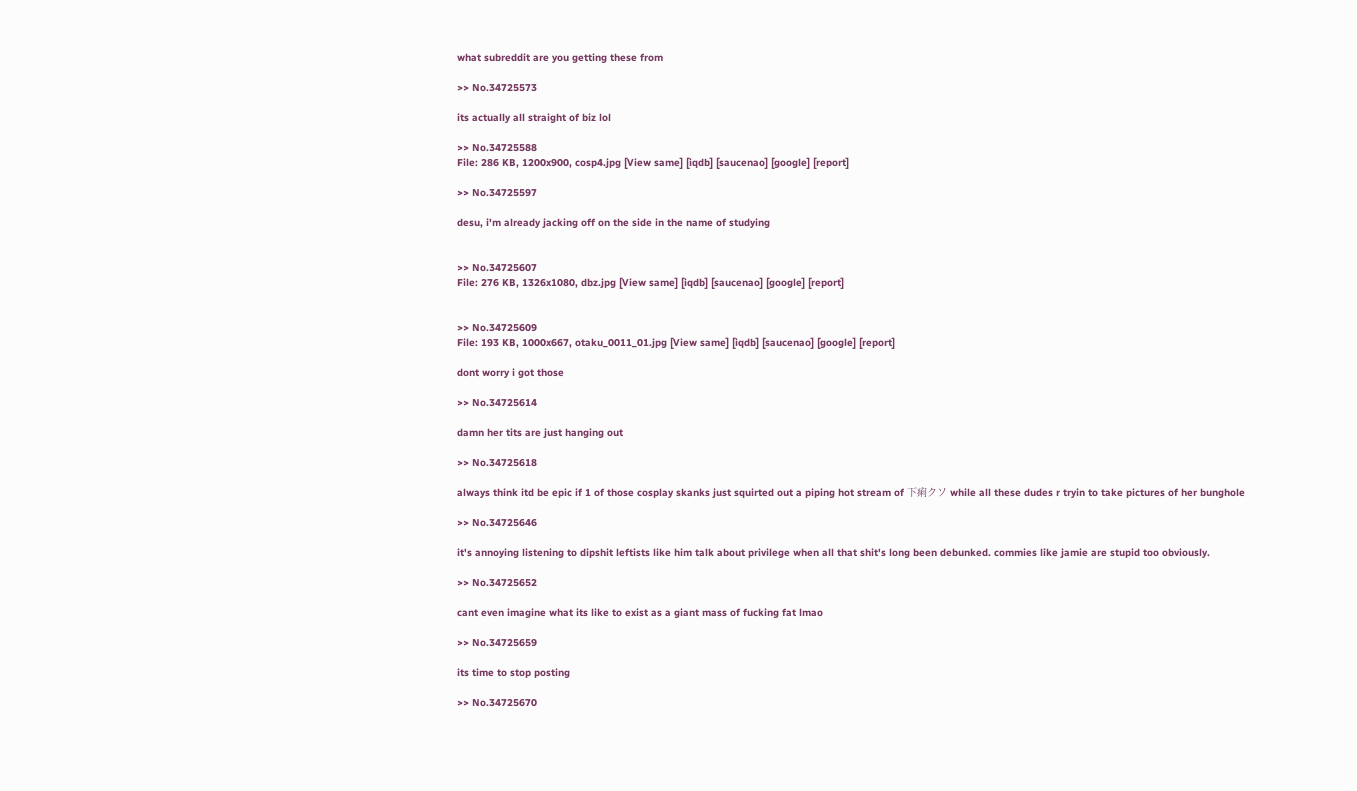what subreddit are you getting these from

>> No.34725573

its actually all straight of biz lol

>> No.34725588
File: 286 KB, 1200x900, cosp4.jpg [View same] [iqdb] [saucenao] [google] [report]

>> No.34725597

desu, i'm already jacking off on the side in the name of studying


>> No.34725607
File: 276 KB, 1326x1080, dbz.jpg [View same] [iqdb] [saucenao] [google] [report]


>> No.34725609
File: 193 KB, 1000x667, otaku_0011_01.jpg [View same] [iqdb] [saucenao] [google] [report]

dont worry i got those

>> No.34725614

damn her tits are just hanging out

>> No.34725618

always think itd be epic if 1 of those cosplay skanks just squirted out a piping hot stream of 下痢クソ while all these dudes r tryin to take pictures of her bunghole

>> No.34725646

it's annoying listening to dipshit leftists like him talk about privilege when all that shit's long been debunked. commies like jamie are stupid too obviously.

>> No.34725652

cant even imagine what its like to exist as a giant mass of fucking fat lmao

>> No.34725659

its time to stop posting

>> No.34725670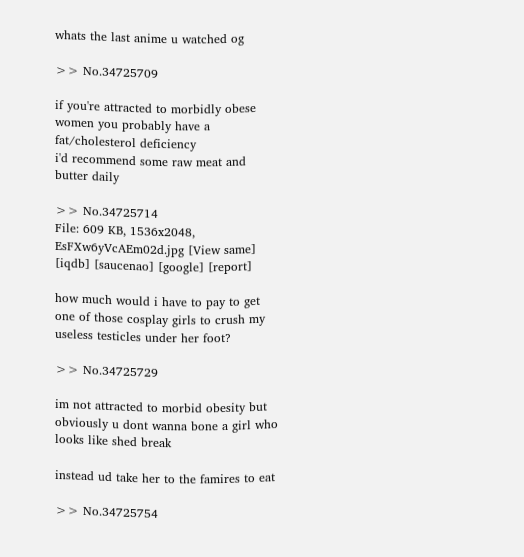whats the last anime u watched og

>> No.34725709

if you're attracted to morbidly obese women you probably have a fat/cholesterol deficiency
i'd recommend some raw meat and butter daily

>> No.34725714
File: 609 KB, 1536x2048, EsFXw6yVcAEm02d.jpg [View same] [iqdb] [saucenao] [google] [report]

how much would i have to pay to get one of those cosplay girls to crush my useless testicles under her foot?

>> No.34725729

im not attracted to morbid obesity but obviously u dont wanna bone a girl who looks like shed break

instead ud take her to the famires to eat

>> No.34725754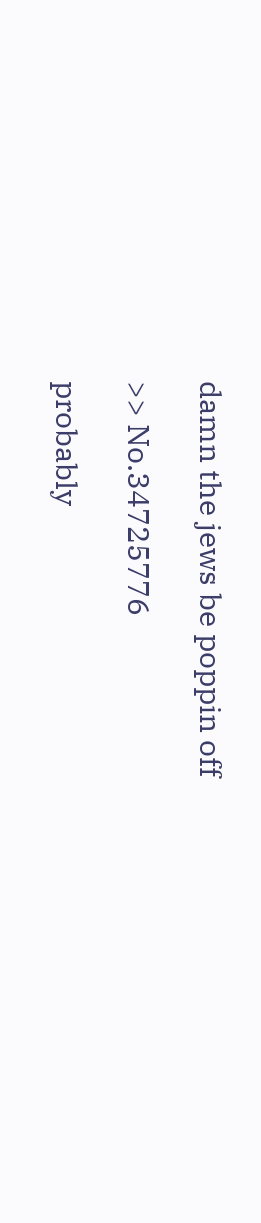damn the jews be poppin off

>> No.34725776

probably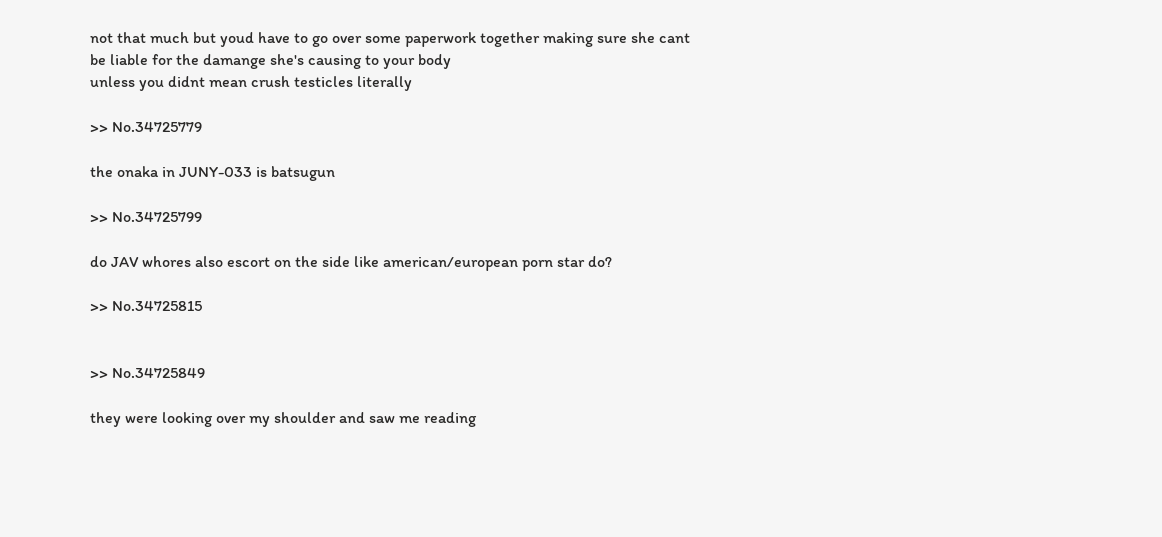not that much but youd have to go over some paperwork together making sure she cant be liable for the damange she's causing to your body
unless you didnt mean crush testicles literally

>> No.34725779

the onaka in JUNY-033 is batsugun

>> No.34725799

do JAV whores also escort on the side like american/european porn star do?

>> No.34725815


>> No.34725849

they were looking over my shoulder and saw me reading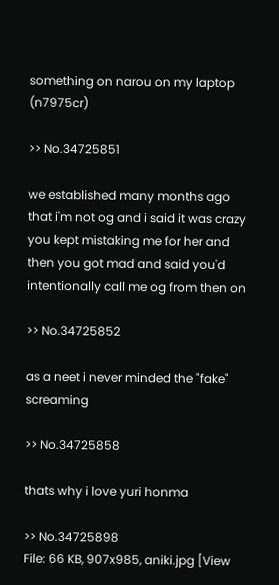something on narou on my laptop (n7975cr)

>> No.34725851

we established many months ago that i'm not og and i said it was crazy you kept mistaking me for her and then you got mad and said you'd intentionally call me og from then on

>> No.34725852

as a neet i never minded the "fake" screaming

>> No.34725858

thats why i love yuri honma

>> No.34725898
File: 66 KB, 907x985, aniki.jpg [View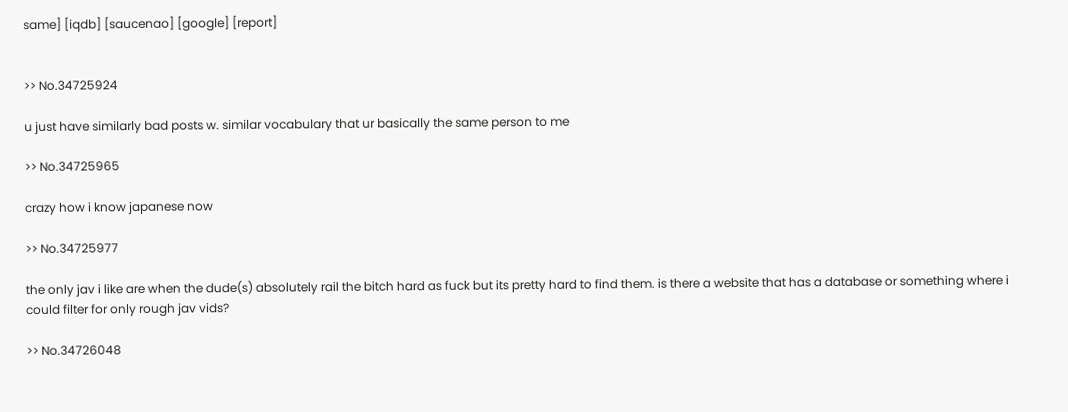same] [iqdb] [saucenao] [google] [report]


>> No.34725924

u just have similarly bad posts w. similar vocabulary that ur basically the same person to me

>> No.34725965

crazy how i know japanese now

>> No.34725977

the only jav i like are when the dude(s) absolutely rail the bitch hard as fuck but its pretty hard to find them. is there a website that has a database or something where i could filter for only rough jav vids?

>> No.34726048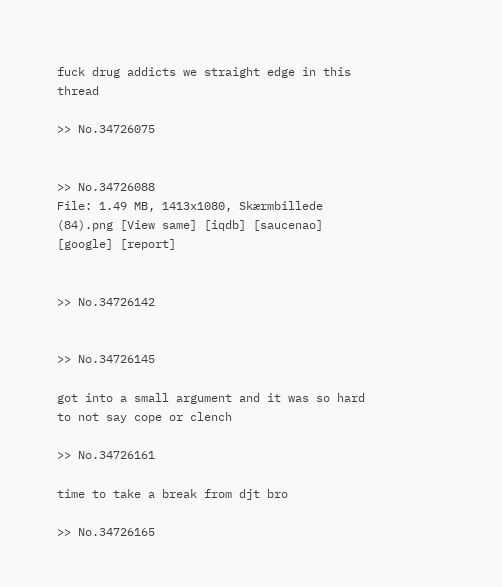fuck drug addicts we straight edge in this thread

>> No.34726075


>> No.34726088
File: 1.49 MB, 1413x1080, Skærmbillede (84).png [View same] [iqdb] [saucenao] [google] [report]


>> No.34726142


>> No.34726145

got into a small argument and it was so hard to not say cope or clench

>> No.34726161

time to take a break from djt bro

>> No.34726165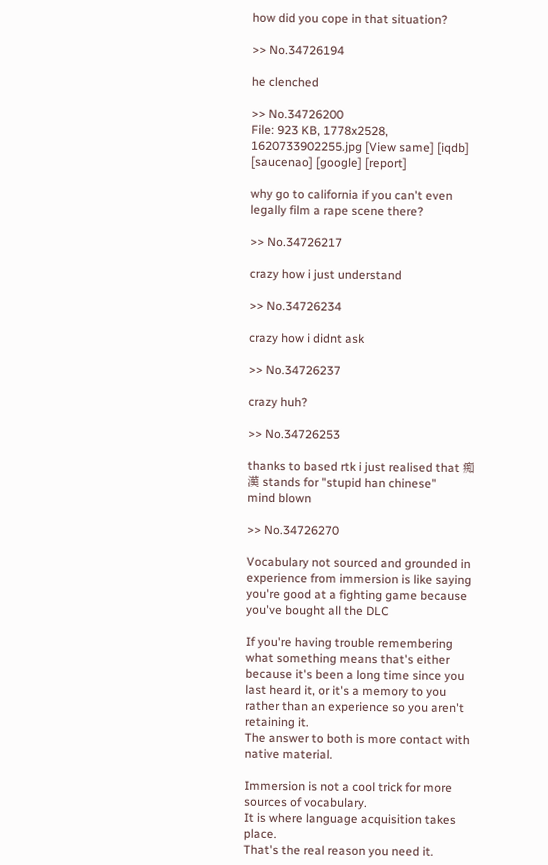how did you cope in that situation?

>> No.34726194

he clenched

>> No.34726200
File: 923 KB, 1778x2528, 1620733902255.jpg [View same] [iqdb] [saucenao] [google] [report]

why go to california if you can't even legally film a rape scene there?

>> No.34726217

crazy how i just understand

>> No.34726234

crazy how i didnt ask

>> No.34726237

crazy huh?

>> No.34726253

thanks to based rtk i just realised that 痴漢 stands for "stupid han chinese"
mind blown

>> No.34726270

Vocabulary not sourced and grounded in experience from immersion is like saying you're good at a fighting game because you've bought all the DLC

If you're having trouble remembering what something means that's either because it's been a long time since you last heard it, or it's a memory to you rather than an experience so you aren't retaining it.
The answer to both is more contact with native material.

Immersion is not a cool trick for more sources of vocabulary.
It is where language acquisition takes place.
That's the real reason you need it.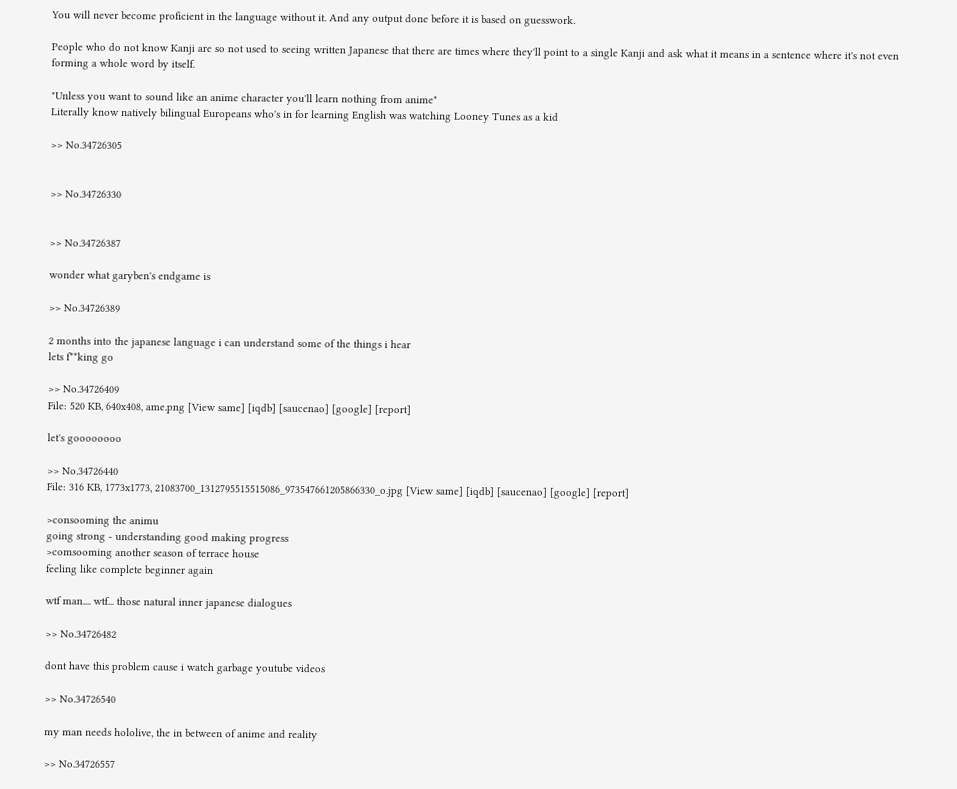You will never become proficient in the language without it. And any output done before it is based on guesswork.

People who do not know Kanji are so not used to seeing written Japanese that there are times where they'll point to a single Kanji and ask what it means in a sentence where it's not even forming a whole word by itself.

"Unless you want to sound like an anime character you'll learn nothing from anime"
Literally know natively bilingual Europeans who's in for learning English was watching Looney Tunes as a kid

>> No.34726305


>> No.34726330


>> No.34726387

wonder what garyben's endgame is

>> No.34726389

2 months into the japanese language i can understand some of the things i hear
lets f**king go

>> No.34726409
File: 520 KB, 640x408, ame.png [View same] [iqdb] [saucenao] [google] [report]

let's goooooooo

>> No.34726440
File: 316 KB, 1773x1773, 21083700_1312795515515086_973547661205866330_o.jpg [View same] [iqdb] [saucenao] [google] [report]

>consooming the animu
going strong - understanding good making progress
>comsooming another season of terrace house
feeling like complete beginner again

wtf man.... wtf... those natural inner japanese dialogues

>> No.34726482

dont have this problem cause i watch garbage youtube videos

>> No.34726540

my man needs hololive, the in between of anime and reality

>> No.34726557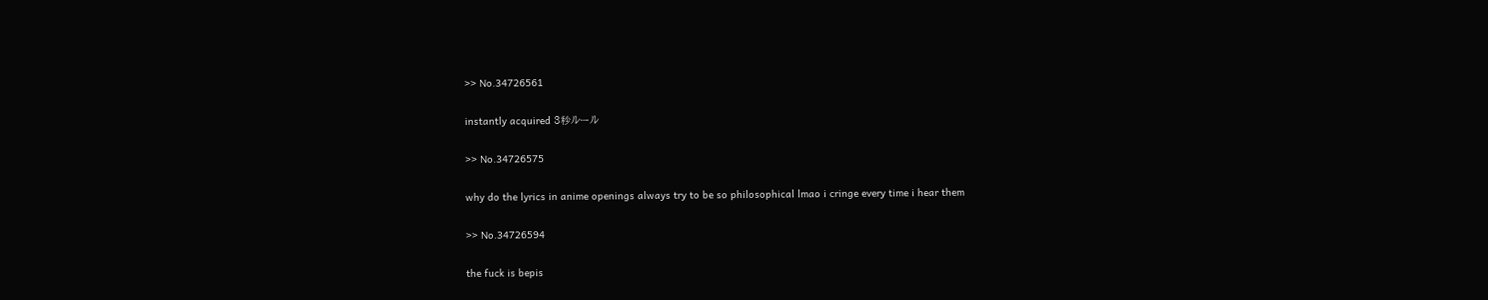>> No.34726561

instantly acquired 3秒ルール

>> No.34726575

why do the lyrics in anime openings always try to be so philosophical lmao i cringe every time i hear them

>> No.34726594

the fuck is bepis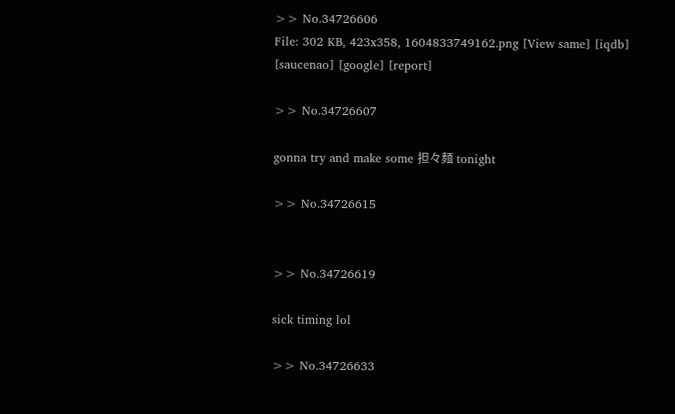>> No.34726606
File: 302 KB, 423x358, 1604833749162.png [View same] [iqdb] [saucenao] [google] [report]

>> No.34726607

gonna try and make some 担々麺 tonight

>> No.34726615


>> No.34726619

sick timing lol

>> No.34726633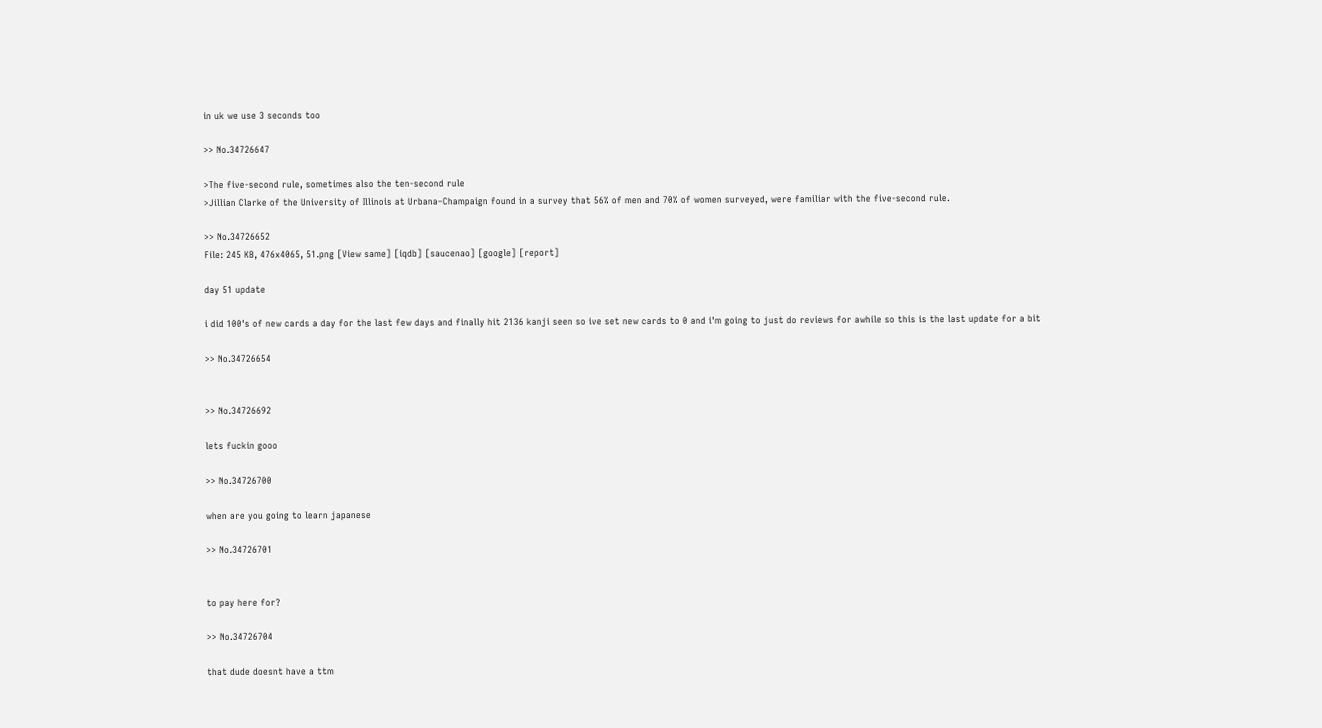in uk we use 3 seconds too

>> No.34726647

>The five-second rule, sometimes also the ten-second rule
>Jillian Clarke of the University of Illinois at Urbana–Champaign found in a survey that 56% of men and 70% of women surveyed, were familiar with the five-second rule.

>> No.34726652
File: 245 KB, 476x4065, 51.png [View same] [iqdb] [saucenao] [google] [report]

day 51 update

i did 100's of new cards a day for the last few days and finally hit 2136 kanji seen so ive set new cards to 0 and i'm going to just do reviews for awhile so this is the last update for a bit

>> No.34726654


>> No.34726692

lets fuckin gooo

>> No.34726700

when are you going to learn japanese

>> No.34726701


to pay here for?

>> No.34726704

that dude doesnt have a ttm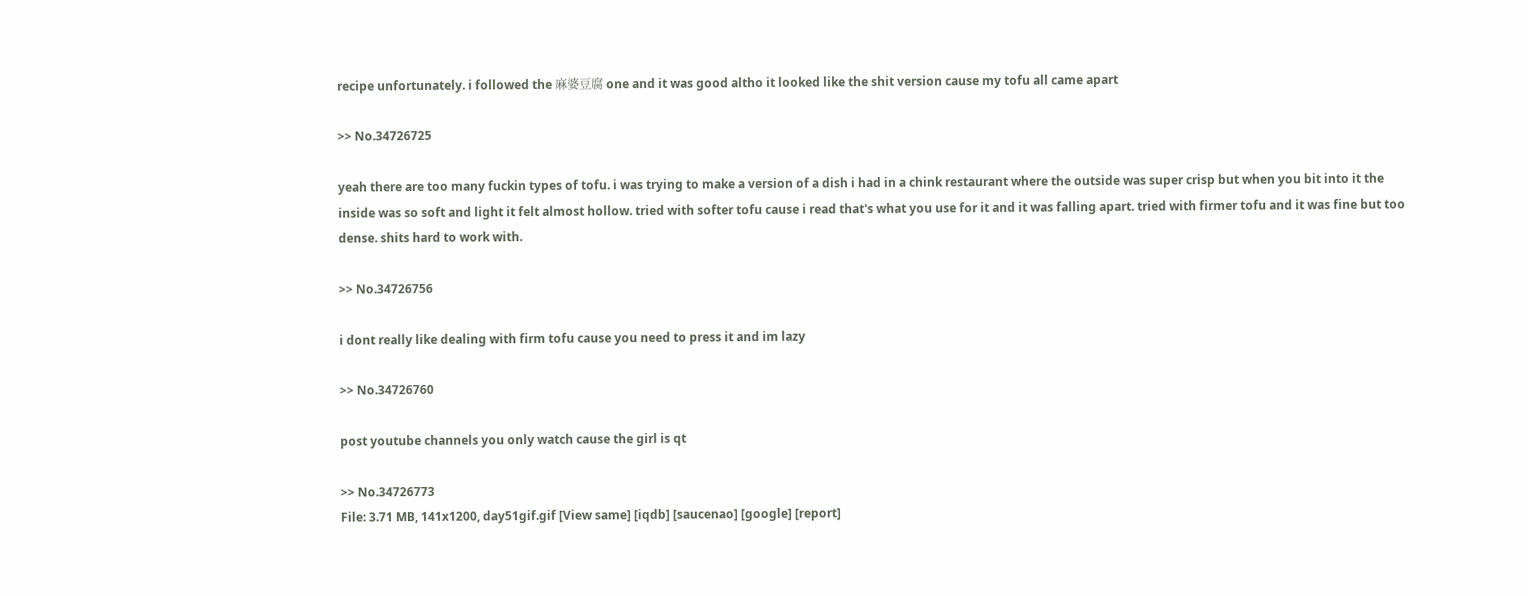recipe unfortunately. i followed the 麻婆豆腐 one and it was good altho it looked like the shit version cause my tofu all came apart

>> No.34726725

yeah there are too many fuckin types of tofu. i was trying to make a version of a dish i had in a chink restaurant where the outside was super crisp but when you bit into it the inside was so soft and light it felt almost hollow. tried with softer tofu cause i read that's what you use for it and it was falling apart. tried with firmer tofu and it was fine but too dense. shits hard to work with.

>> No.34726756

i dont really like dealing with firm tofu cause you need to press it and im lazy

>> No.34726760

post youtube channels you only watch cause the girl is qt

>> No.34726773
File: 3.71 MB, 141x1200, day51gif.gif [View same] [iqdb] [saucenao] [google] [report]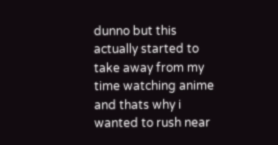dunno but this actually started to take away from my time watching anime and thats why i wanted to rush near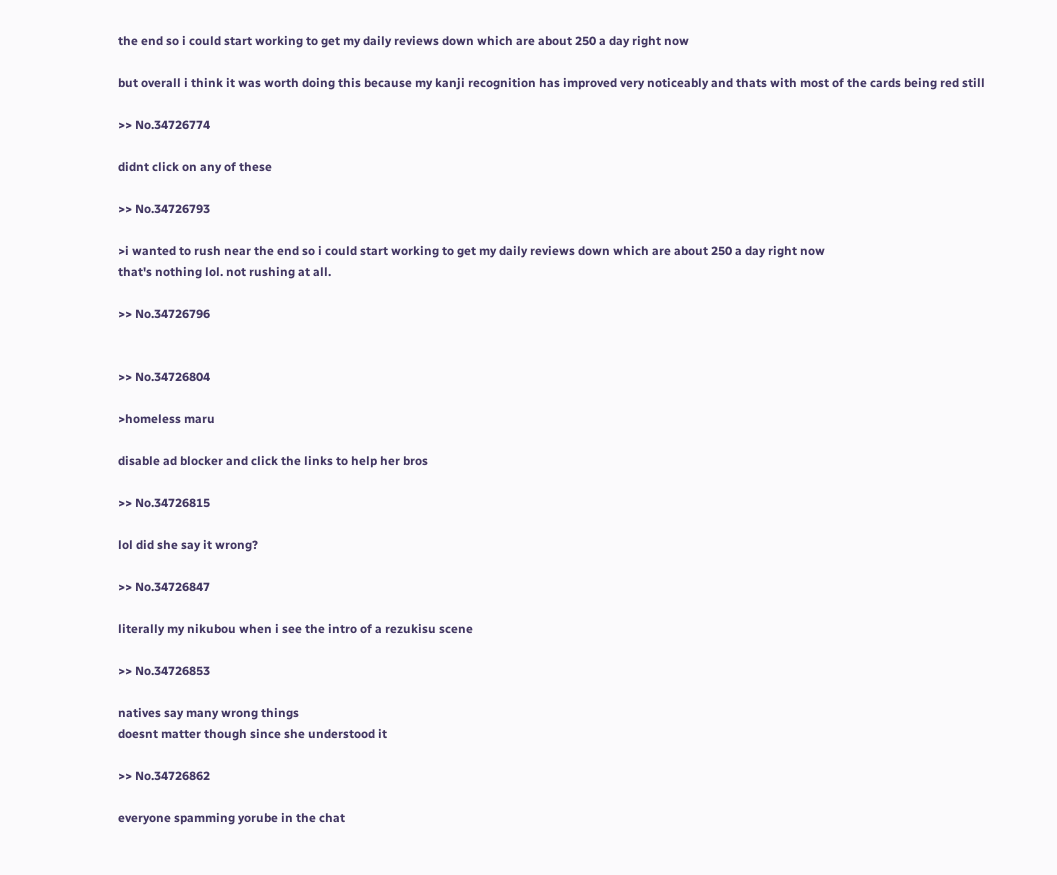the end so i could start working to get my daily reviews down which are about 250 a day right now

but overall i think it was worth doing this because my kanji recognition has improved very noticeably and thats with most of the cards being red still

>> No.34726774

didnt click on any of these

>> No.34726793

>i wanted to rush near the end so i could start working to get my daily reviews down which are about 250 a day right now
that's nothing lol. not rushing at all.

>> No.34726796


>> No.34726804

>homeless maru

disable ad blocker and click the links to help her bros

>> No.34726815

lol did she say it wrong?

>> No.34726847

literally my nikubou when i see the intro of a rezukisu scene

>> No.34726853

natives say many wrong things
doesnt matter though since she understood it

>> No.34726862

everyone spamming yorube in the chat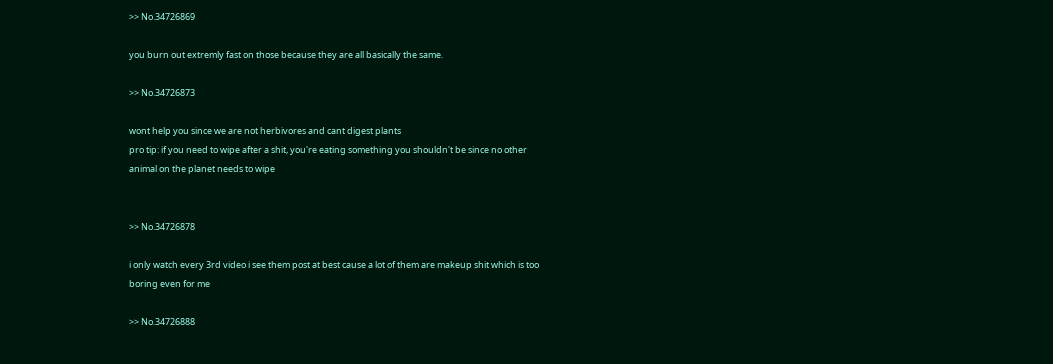>> No.34726869

you burn out extremly fast on those because they are all basically the same.

>> No.34726873

wont help you since we are not herbivores and cant digest plants
pro tip: if you need to wipe after a shit, you're eating something you shouldn't be since no other animal on the planet needs to wipe


>> No.34726878

i only watch every 3rd video i see them post at best cause a lot of them are makeup shit which is too boring even for me

>> No.34726888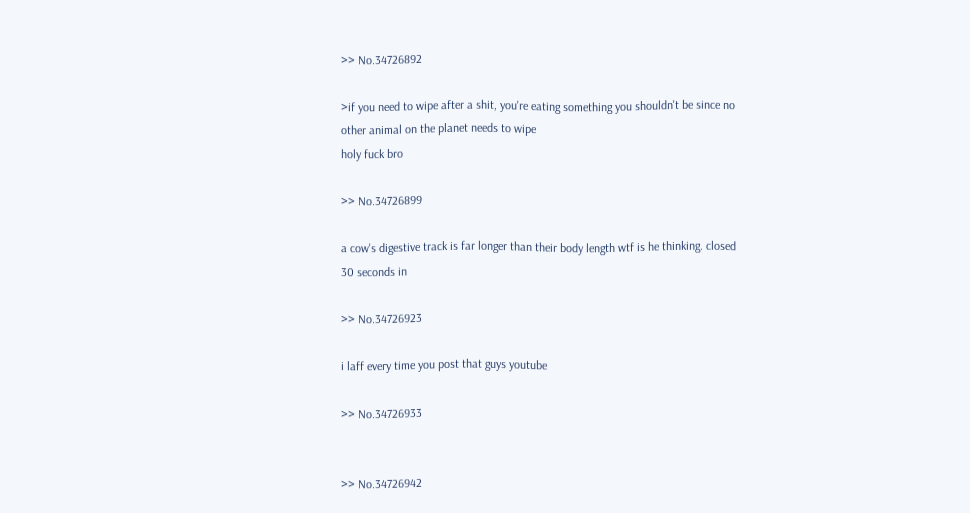>> No.34726892

>if you need to wipe after a shit, you're eating something you shouldn't be since no other animal on the planet needs to wipe
holy fuck bro

>> No.34726899

a cow's digestive track is far longer than their body length wtf is he thinking. closed 30 seconds in

>> No.34726923

i laff every time you post that guys youtube

>> No.34726933


>> No.34726942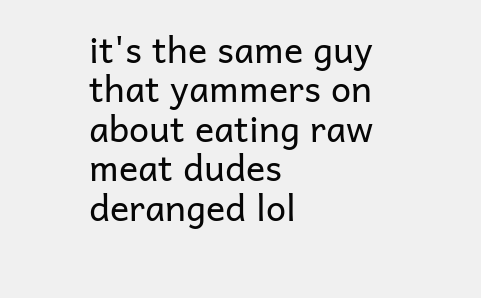it's the same guy that yammers on about eating raw meat dudes deranged lol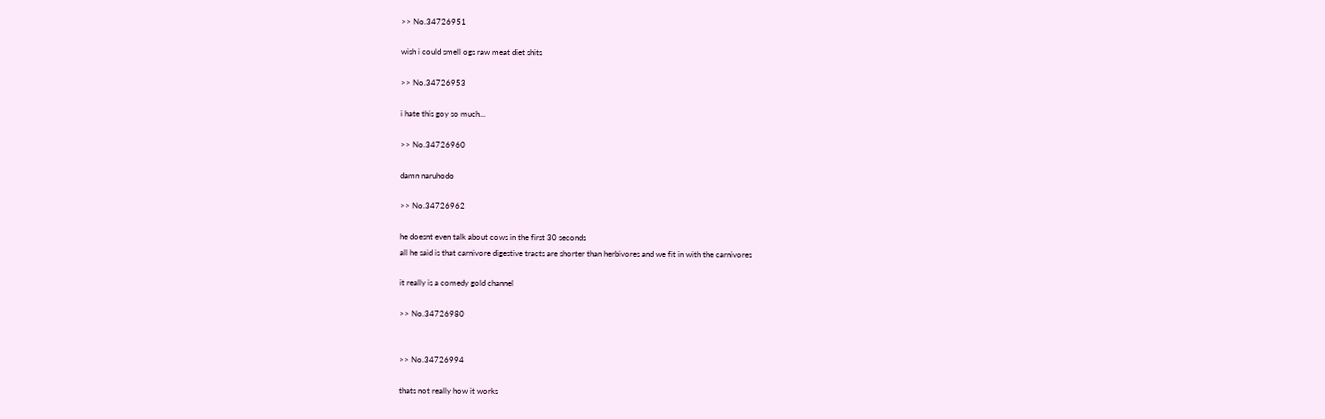>> No.34726951

wish i could smell ogs raw meat diet shits

>> No.34726953

i hate this goy so much...

>> No.34726960

damn naruhodo

>> No.34726962

he doesnt even talk about cows in the first 30 seconds
all he said is that carnivore digestive tracts are shorter than herbivores and we fit in with the carnivores

it really is a comedy gold channel

>> No.34726980


>> No.34726994

thats not really how it works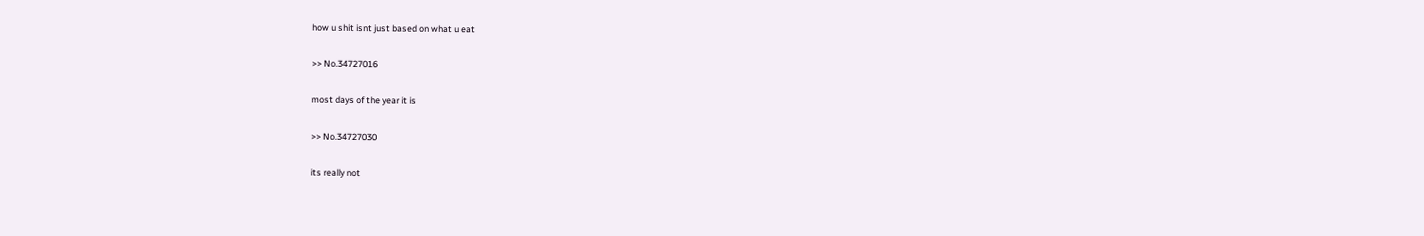how u shit isnt just based on what u eat

>> No.34727016

most days of the year it is

>> No.34727030

its really not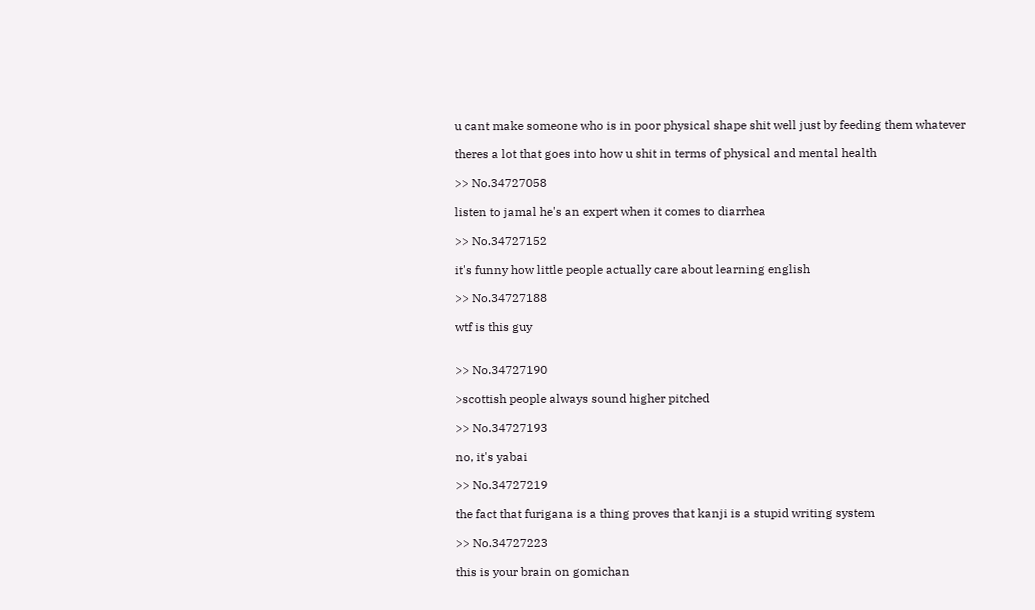u cant make someone who is in poor physical shape shit well just by feeding them whatever

theres a lot that goes into how u shit in terms of physical and mental health

>> No.34727058

listen to jamal he's an expert when it comes to diarrhea

>> No.34727152

it's funny how little people actually care about learning english

>> No.34727188

wtf is this guy


>> No.34727190

>scottish people always sound higher pitched

>> No.34727193

no, it's yabai

>> No.34727219

the fact that furigana is a thing proves that kanji is a stupid writing system

>> No.34727223

this is your brain on gomichan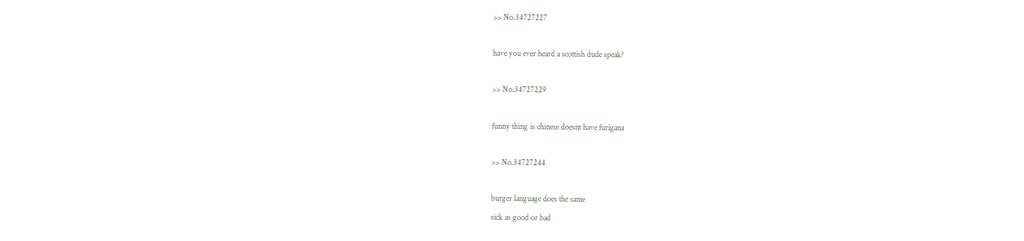>> No.34727227

have you ever heard a scottish dude speak?

>> No.34727229

funny thing is chinese doesnt have furigana

>> No.34727244

burger language does the same
sick as good or bad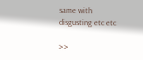same with disgusting etc etc

>>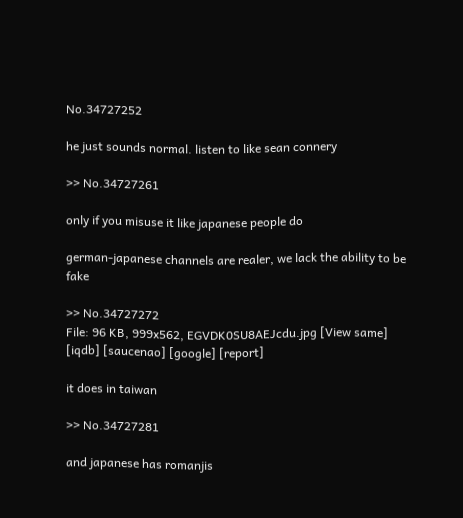No.34727252

he just sounds normal. listen to like sean connery

>> No.34727261

only if you misuse it like japanese people do

german-japanese channels are realer, we lack the ability to be fake

>> No.34727272
File: 96 KB, 999x562, EGVDK0SU8AEJcdu.jpg [View same] [iqdb] [saucenao] [google] [report]

it does in taiwan

>> No.34727281

and japanese has romanjis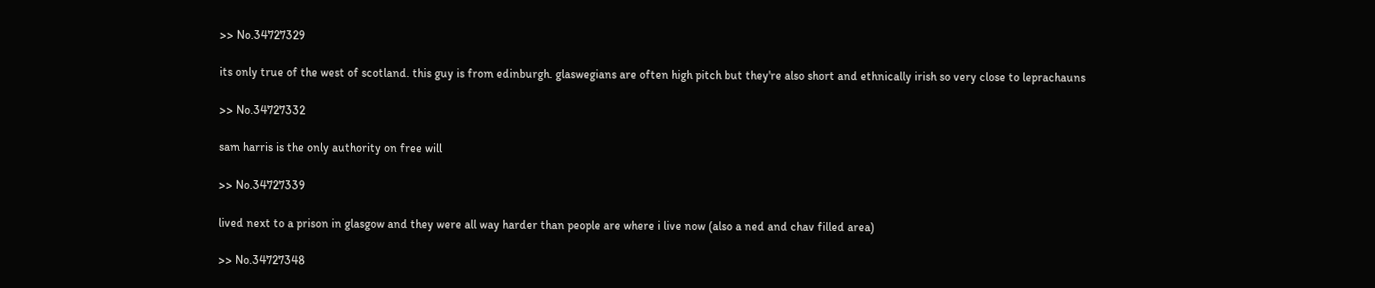>> No.34727329

its only true of the west of scotland. this guy is from edinburgh. glaswegians are often high pitch but they're also short and ethnically irish so very close to leprachauns

>> No.34727332

sam harris is the only authority on free will

>> No.34727339

lived next to a prison in glasgow and they were all way harder than people are where i live now (also a ned and chav filled area)

>> No.34727348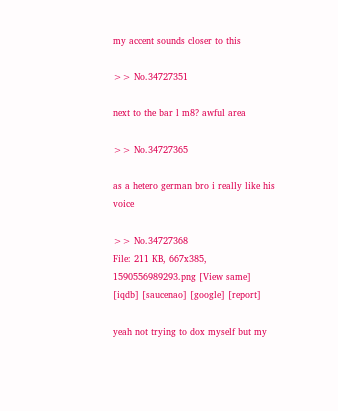my accent sounds closer to this

>> No.34727351

next to the bar l m8? awful area

>> No.34727365

as a hetero german bro i really like his voice

>> No.34727368
File: 211 KB, 667x385, 1590556989293.png [View same] [iqdb] [saucenao] [google] [report]

yeah not trying to dox myself but my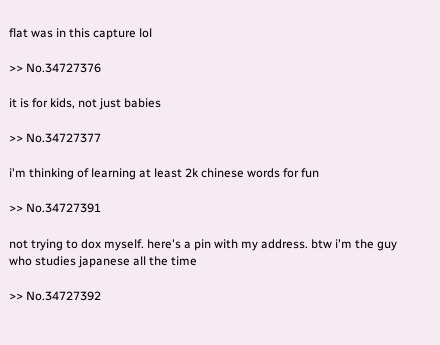flat was in this capture lol

>> No.34727376

it is for kids, not just babies

>> No.34727377

i'm thinking of learning at least 2k chinese words for fun

>> No.34727391

not trying to dox myself. here's a pin with my address. btw i'm the guy who studies japanese all the time

>> No.34727392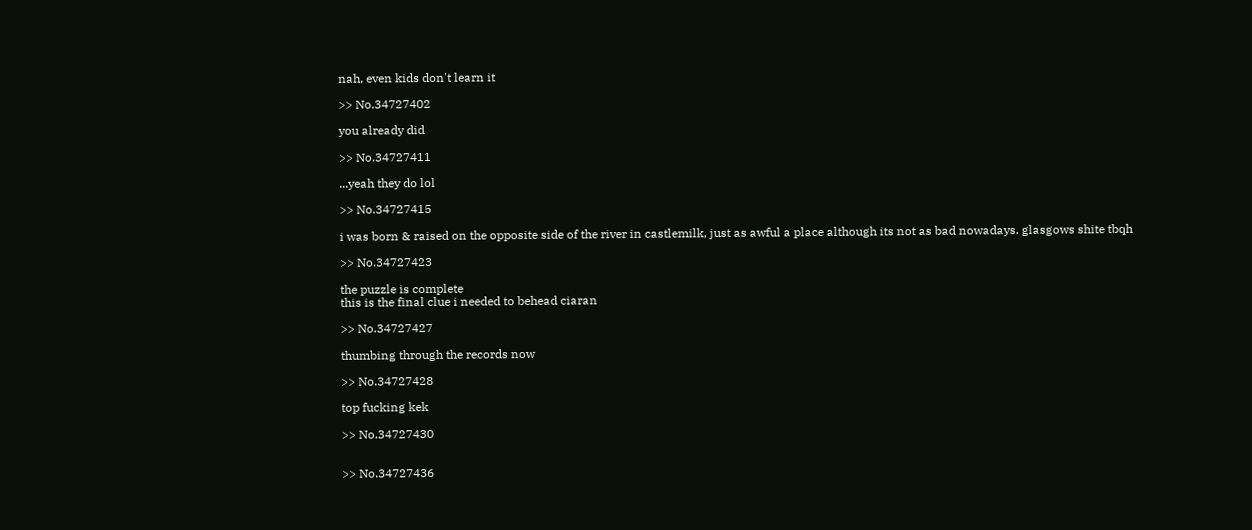nah, even kids don't learn it

>> No.34727402

you already did

>> No.34727411

...yeah they do lol

>> No.34727415

i was born & raised on the opposite side of the river in castlemilk, just as awful a place although its not as bad nowadays. glasgows shite tbqh

>> No.34727423

the puzzle is complete
this is the final clue i needed to behead ciaran

>> No.34727427

thumbing through the records now

>> No.34727428

top fucking kek

>> No.34727430


>> No.34727436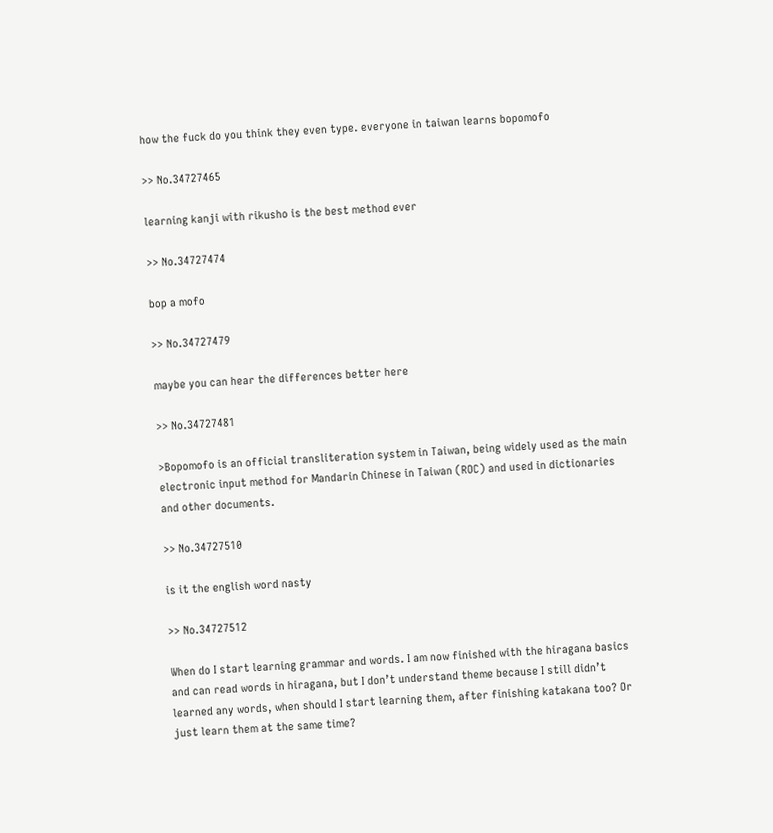how the fuck do you think they even type. everyone in taiwan learns bopomofo

>> No.34727465

learning kanji with rikusho is the best method ever

>> No.34727474

bop a mofo

>> No.34727479

maybe you can hear the differences better here

>> No.34727481

>Bopomofo is an official transliteration system in Taiwan, being widely used as the main electronic input method for Mandarin Chinese in Taiwan (ROC) and used in dictionaries and other documents.

>> No.34727510

is it the english word nasty

>> No.34727512

When do I start learning grammar and words. I am now finished with the hiragana basics and can read words in hiragana, but I don’t understand theme because I still didn’t learned any words, when should I start learning them, after finishing katakana too? Or just learn them at the same time?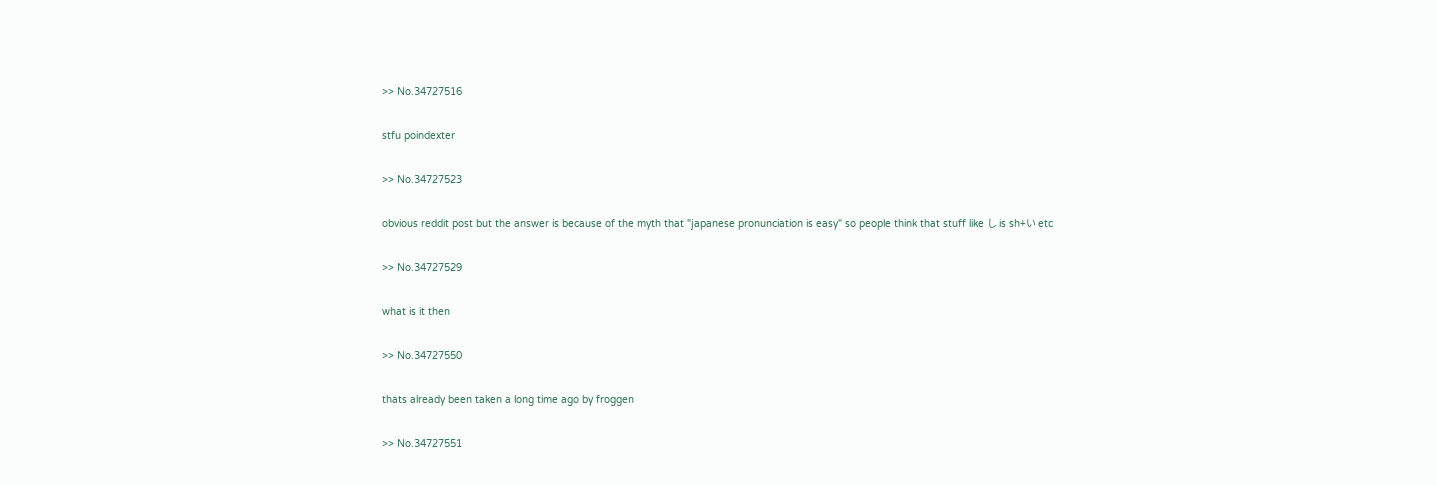>> No.34727516

stfu poindexter

>> No.34727523

obvious reddit post but the answer is because of the myth that "japanese pronunciation is easy" so people think that stuff like し is sh+い etc

>> No.34727529

what is it then

>> No.34727550

thats already been taken a long time ago by froggen

>> No.34727551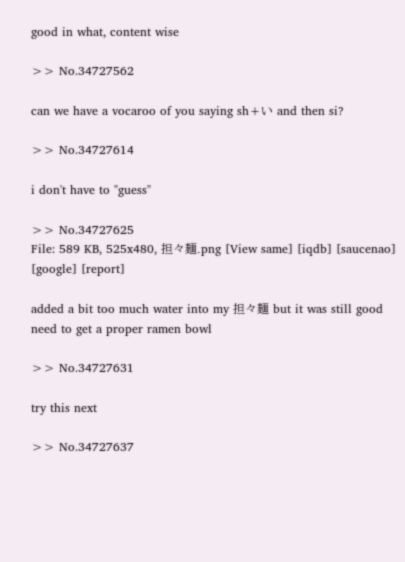good in what, content wise

>> No.34727562

can we have a vocaroo of you saying sh+い and then si?

>> No.34727614

i don't have to "guess"

>> No.34727625
File: 589 KB, 525x480, 担々麺.png [View same] [iqdb] [saucenao] [google] [report]

added a bit too much water into my 担々麺 but it was still good
need to get a proper ramen bowl

>> No.34727631

try this next

>> No.34727637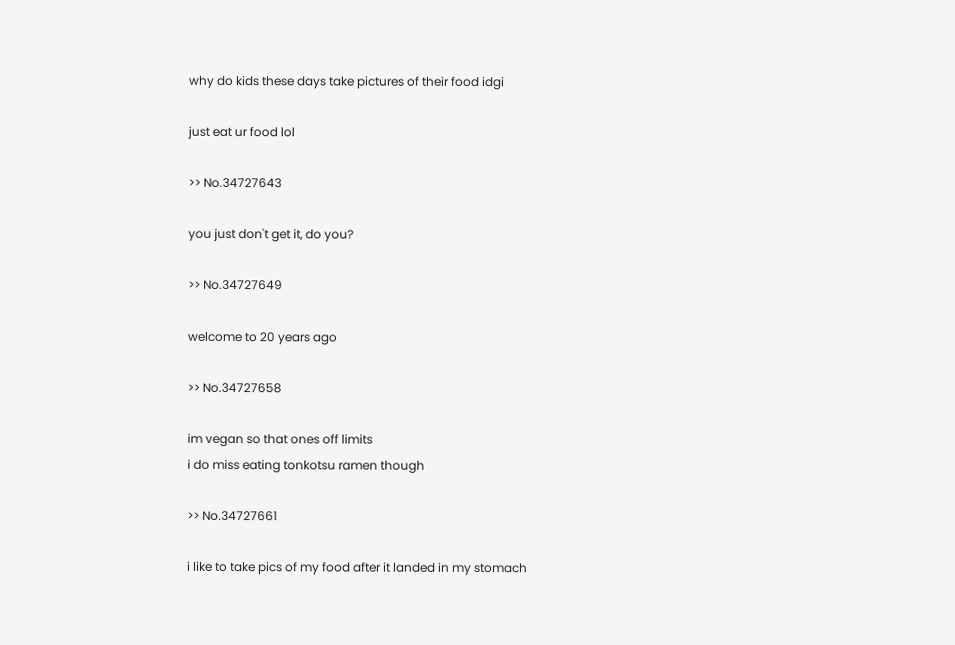why do kids these days take pictures of their food idgi

just eat ur food lol

>> No.34727643

you just don't get it, do you?

>> No.34727649

welcome to 20 years ago

>> No.34727658

im vegan so that ones off limits
i do miss eating tonkotsu ramen though

>> No.34727661

i like to take pics of my food after it landed in my stomach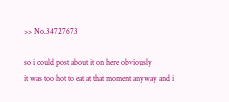>> No.34727673

so i could post about it on here obviously
it was too hot to eat at that moment anyway and i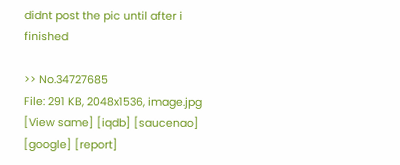didnt post the pic until after i finished

>> No.34727685
File: 291 KB, 2048x1536, image.jpg [View same] [iqdb] [saucenao] [google] [report]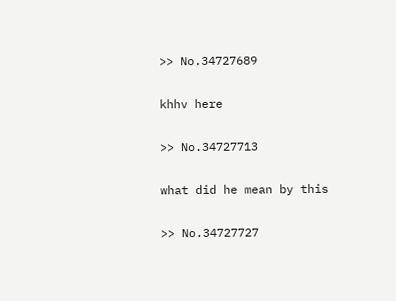>> No.34727689

khhv here

>> No.34727713

what did he mean by this

>> No.34727727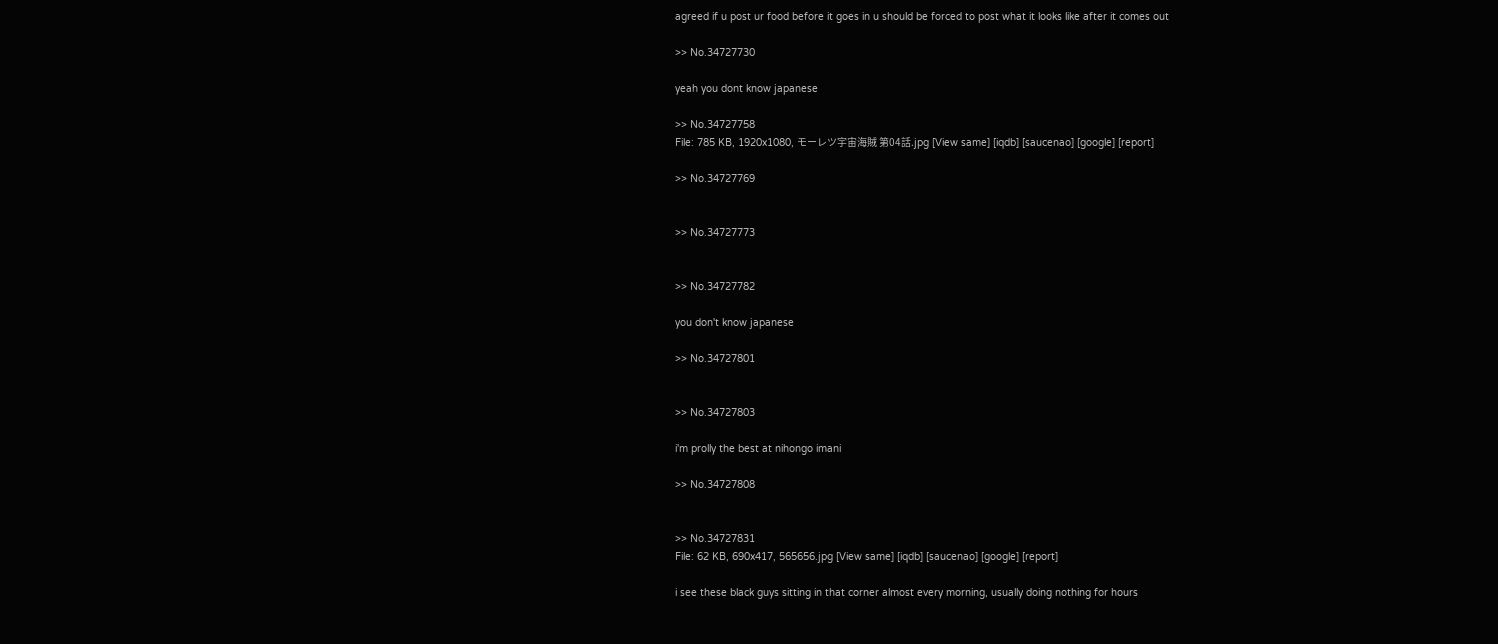agreed if u post ur food before it goes in u should be forced to post what it looks like after it comes out

>> No.34727730

yeah you dont know japanese

>> No.34727758
File: 785 KB, 1920x1080, モーレツ宇宙海賊 第04話.jpg [View same] [iqdb] [saucenao] [google] [report]

>> No.34727769


>> No.34727773


>> No.34727782

you don't know japanese

>> No.34727801


>> No.34727803

i'm prolly the best at nihongo imani

>> No.34727808


>> No.34727831
File: 62 KB, 690x417, 565656.jpg [View same] [iqdb] [saucenao] [google] [report]

i see these black guys sitting in that corner almost every morning, usually doing nothing for hours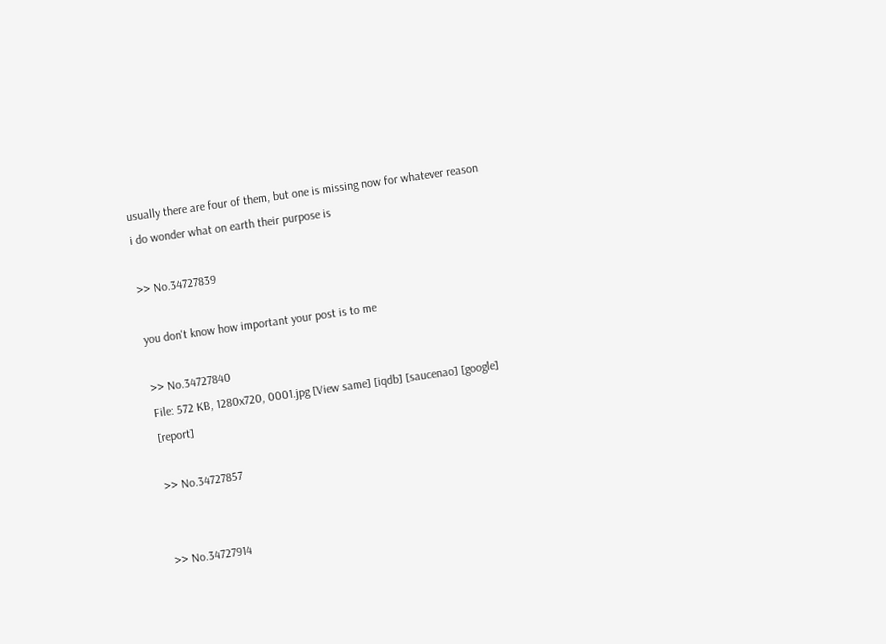usually there are four of them, but one is missing now for whatever reason
i do wonder what on earth their purpose is

>> No.34727839

you don't know how important your post is to me

>> No.34727840
File: 572 KB, 1280x720, 0001.jpg [View same] [iqdb] [saucenao] [google] [report]

>> No.34727857


>> No.34727914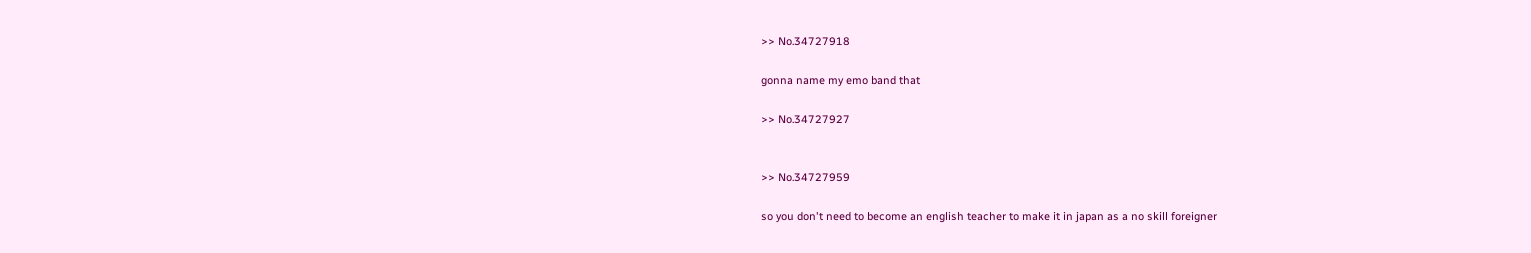>> No.34727918

gonna name my emo band that

>> No.34727927


>> No.34727959

so you don't need to become an english teacher to make it in japan as a no skill foreigner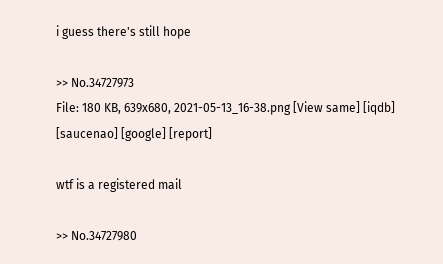i guess there's still hope

>> No.34727973
File: 180 KB, 639x680, 2021-05-13_16-38.png [View same] [iqdb] [saucenao] [google] [report]

wtf is a registered mail

>> No.34727980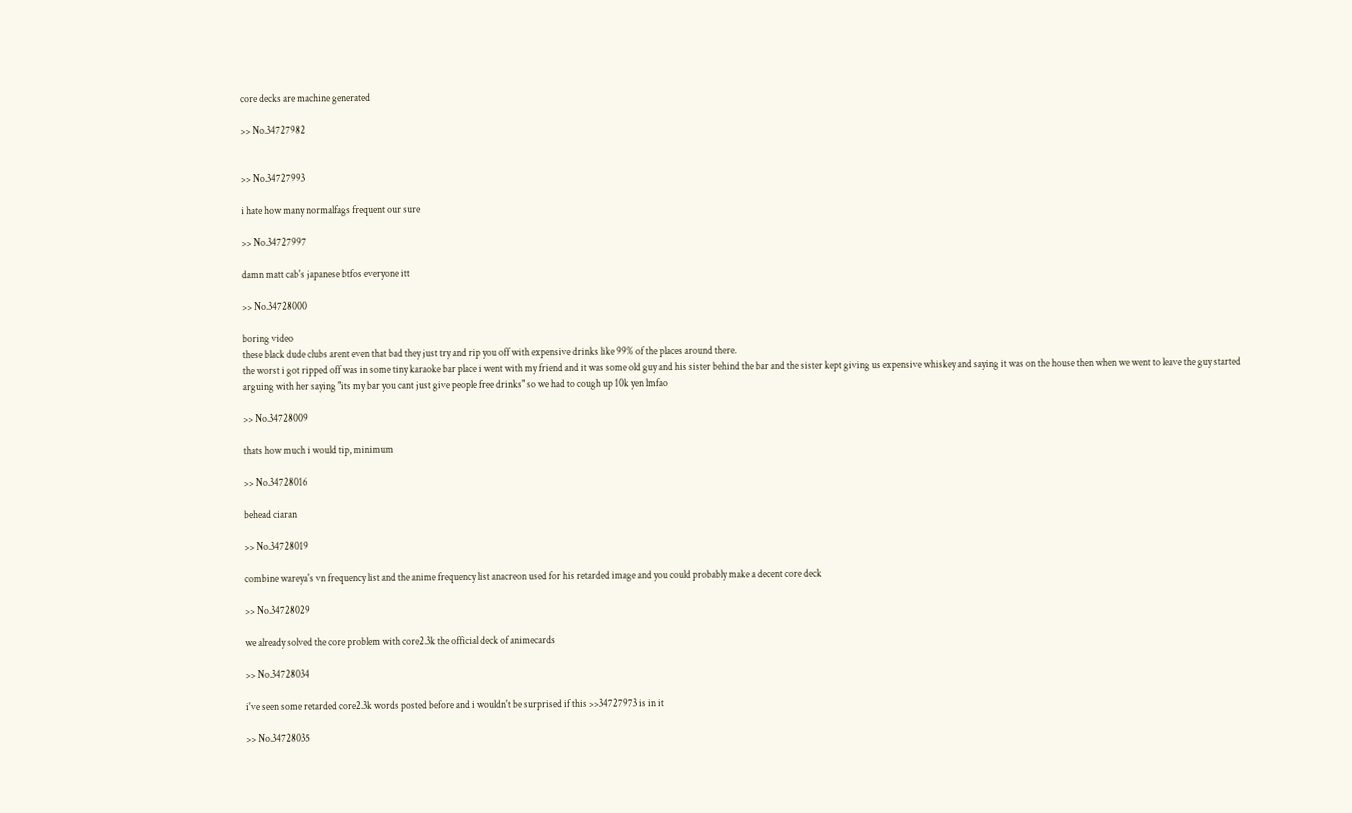core decks are machine generated

>> No.34727982


>> No.34727993

i hate how many normalfags frequent our sure

>> No.34727997

damn matt cab's japanese btfos everyone itt

>> No.34728000

boring video
these black dude clubs arent even that bad they just try and rip you off with expensive drinks like 99% of the places around there.
the worst i got ripped off was in some tiny karaoke bar place i went with my friend and it was some old guy and his sister behind the bar and the sister kept giving us expensive whiskey and saying it was on the house then when we went to leave the guy started arguing with her saying "its my bar you cant just give people free drinks" so we had to cough up 10k yen lmfao

>> No.34728009

thats how much i would tip, minimum

>> No.34728016

behead ciaran

>> No.34728019

combine wareya's vn frequency list and the anime frequency list anacreon used for his retarded image and you could probably make a decent core deck

>> No.34728029

we already solved the core problem with core2.3k the official deck of animecards

>> No.34728034

i've seen some retarded core2.3k words posted before and i wouldn't be surprised if this >>34727973 is in it

>> No.34728035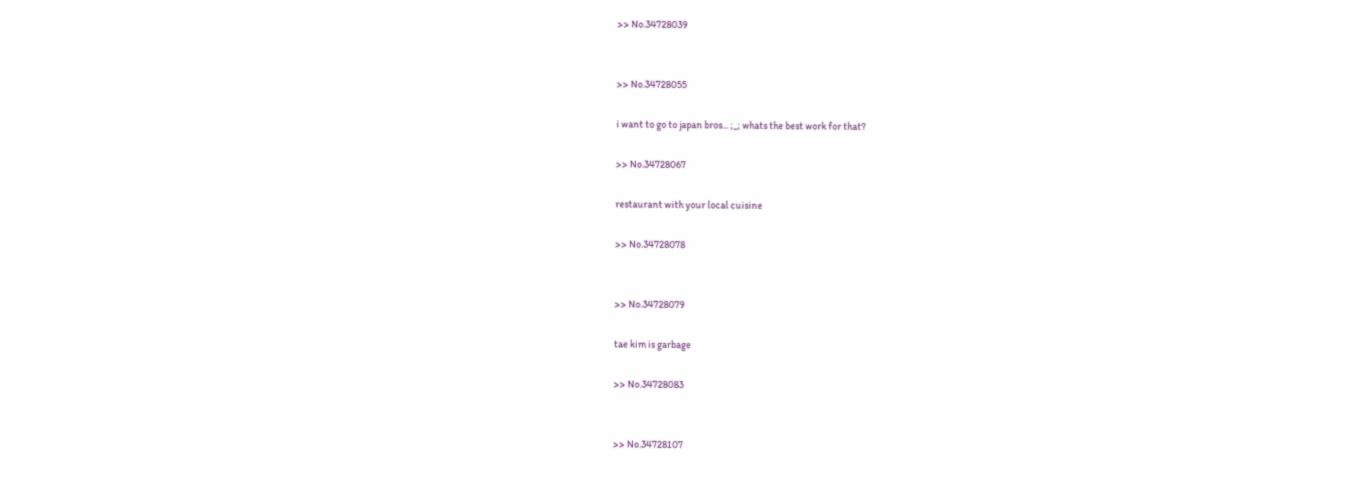>> No.34728039


>> No.34728055

i want to go to japan bros... ;_; whats the best work for that?

>> No.34728067

restaurant with your local cuisine

>> No.34728078


>> No.34728079

tae kim is garbage

>> No.34728083


>> No.34728107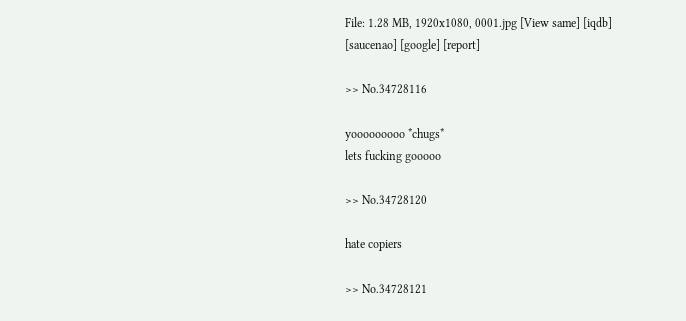File: 1.28 MB, 1920x1080, 0001.jpg [View same] [iqdb] [saucenao] [google] [report]

>> No.34728116

yooooooooo *chugs*
lets fucking gooooo

>> No.34728120

hate copiers

>> No.34728121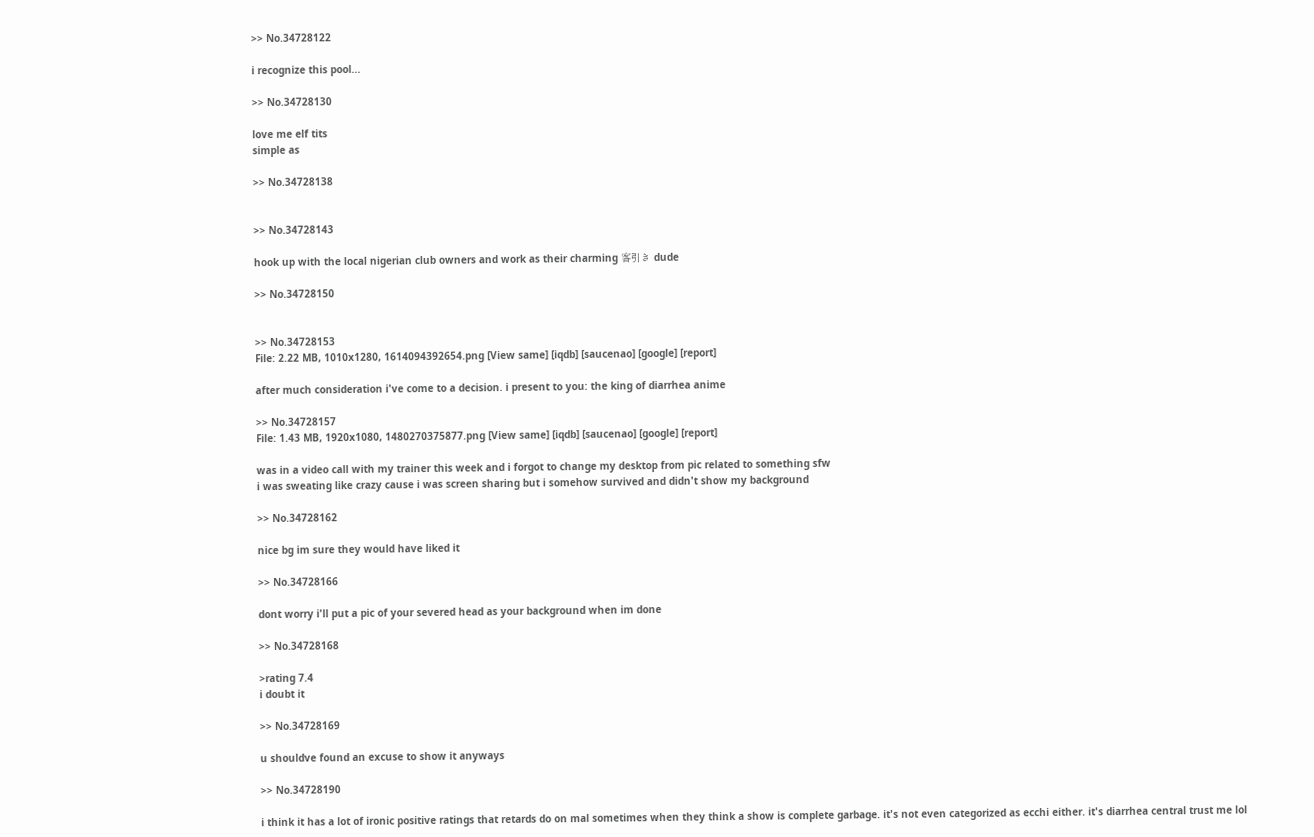>> No.34728122

i recognize this pool...

>> No.34728130

love me elf tits
simple as

>> No.34728138


>> No.34728143

hook up with the local nigerian club owners and work as their charming 客引き dude

>> No.34728150


>> No.34728153
File: 2.22 MB, 1010x1280, 1614094392654.png [View same] [iqdb] [saucenao] [google] [report]

after much consideration i've come to a decision. i present to you: the king of diarrhea anime

>> No.34728157
File: 1.43 MB, 1920x1080, 1480270375877.png [View same] [iqdb] [saucenao] [google] [report]

was in a video call with my trainer this week and i forgot to change my desktop from pic related to something sfw
i was sweating like crazy cause i was screen sharing but i somehow survived and didn't show my background

>> No.34728162

nice bg im sure they would have liked it

>> No.34728166

dont worry i'll put a pic of your severed head as your background when im done

>> No.34728168

>rating 7.4
i doubt it

>> No.34728169

u shouldve found an excuse to show it anyways

>> No.34728190

i think it has a lot of ironic positive ratings that retards do on mal sometimes when they think a show is complete garbage. it's not even categorized as ecchi either. it's diarrhea central trust me lol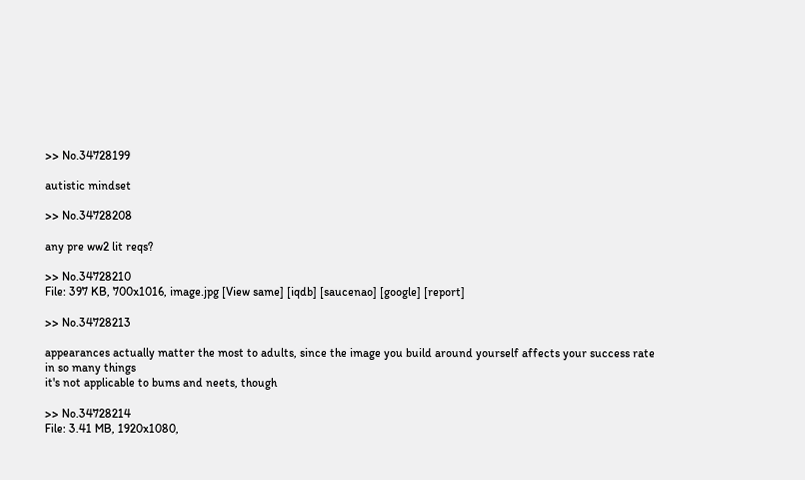>> No.34728199

autistic mindset

>> No.34728208

any pre ww2 lit reqs?

>> No.34728210
File: 397 KB, 700x1016, image.jpg [View same] [iqdb] [saucenao] [google] [report]

>> No.34728213

appearances actually matter the most to adults, since the image you build around yourself affects your success rate in so many things
it's not applicable to bums and neets, though

>> No.34728214
File: 3.41 MB, 1920x1080,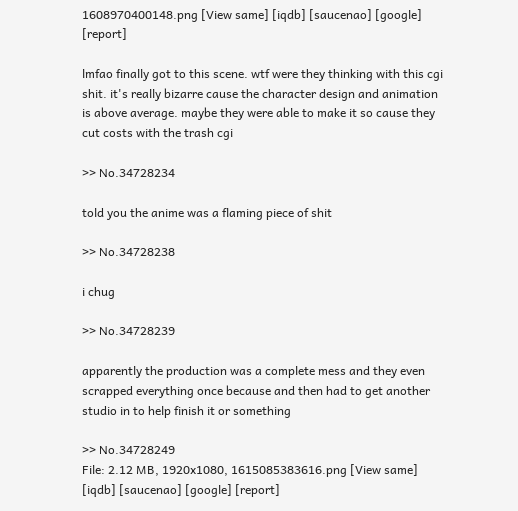1608970400148.png [View same] [iqdb] [saucenao] [google] [report]

lmfao finally got to this scene. wtf were they thinking with this cgi shit. it's really bizarre cause the character design and animation is above average. maybe they were able to make it so cause they cut costs with the trash cgi

>> No.34728234

told you the anime was a flaming piece of shit

>> No.34728238

i chug

>> No.34728239

apparently the production was a complete mess and they even scrapped everything once because and then had to get another studio in to help finish it or something

>> No.34728249
File: 2.12 MB, 1920x1080, 1615085383616.png [View same] [iqdb] [saucenao] [google] [report]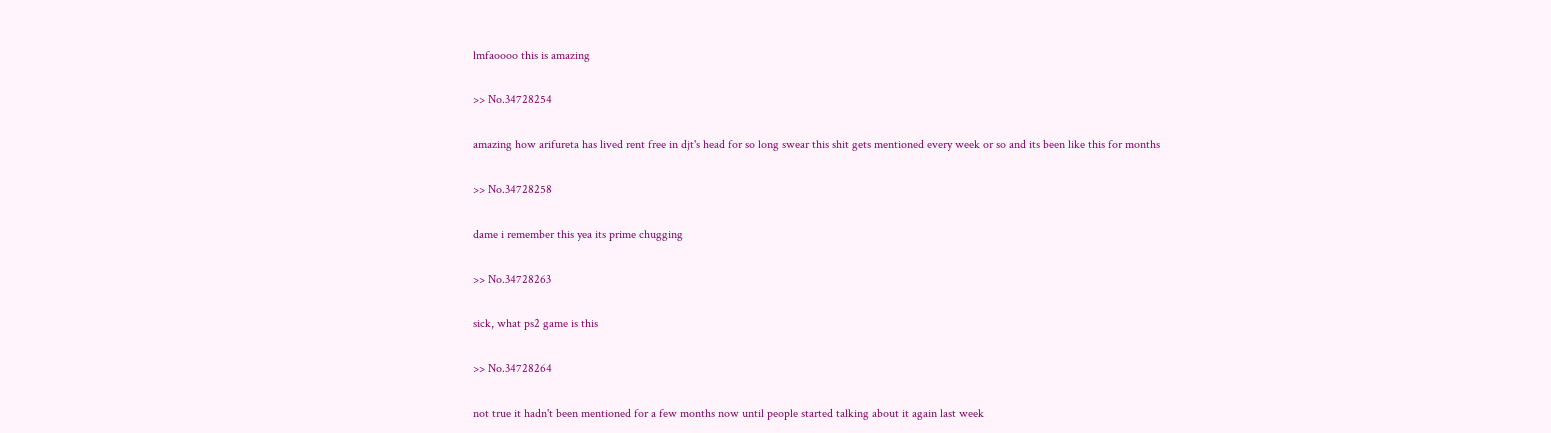lmfaoooo this is amazing

>> No.34728254

amazing how arifureta has lived rent free in djt's head for so long swear this shit gets mentioned every week or so and its been like this for months

>> No.34728258

dame i remember this yea its prime chugging

>> No.34728263

sick, what ps2 game is this

>> No.34728264

not true it hadn't been mentioned for a few months now until people started talking about it again last week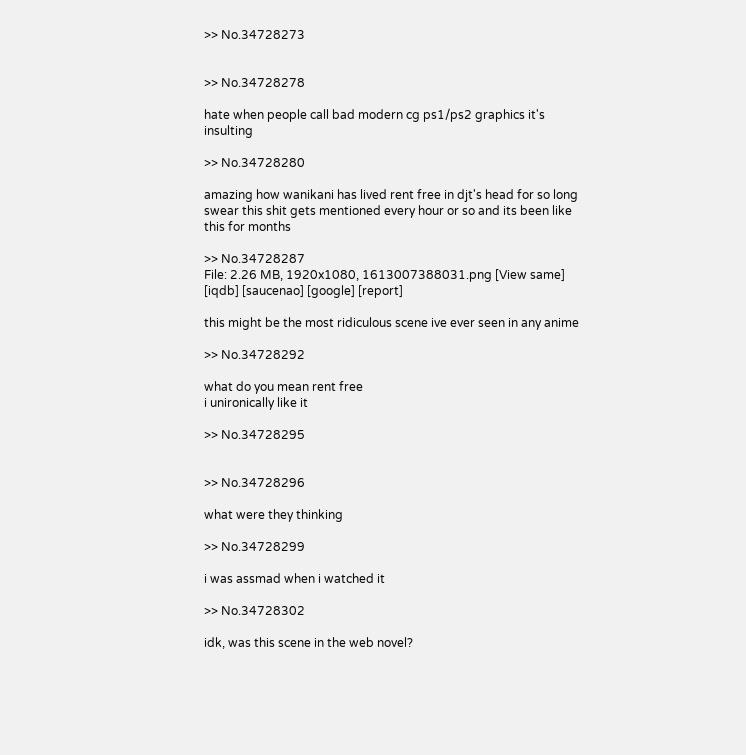>> No.34728273


>> No.34728278

hate when people call bad modern cg ps1/ps2 graphics it's insulting

>> No.34728280

amazing how wanikani has lived rent free in djt's head for so long swear this shit gets mentioned every hour or so and its been like this for months

>> No.34728287
File: 2.26 MB, 1920x1080, 1613007388031.png [View same] [iqdb] [saucenao] [google] [report]

this might be the most ridiculous scene ive ever seen in any anime

>> No.34728292

what do you mean rent free
i unironically like it

>> No.34728295


>> No.34728296

what were they thinking

>> No.34728299

i was assmad when i watched it

>> No.34728302

idk, was this scene in the web novel?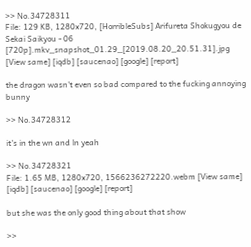>> No.34728311
File: 129 KB, 1280x720, [HorribleSubs] Arifureta Shokugyou de Sekai Saikyou - 06 [720p].mkv_snapshot_01.29_[2019.08.20_20.51.31].jpg [View same] [iqdb] [saucenao] [google] [report]

the dragon wasn't even so bad compared to the fucking annoying bunny

>> No.34728312

it's in the wn and ln yeah

>> No.34728321
File: 1.65 MB, 1280x720, 1566236272220.webm [View same] [iqdb] [saucenao] [google] [report]

but she was the only good thing about that show

>>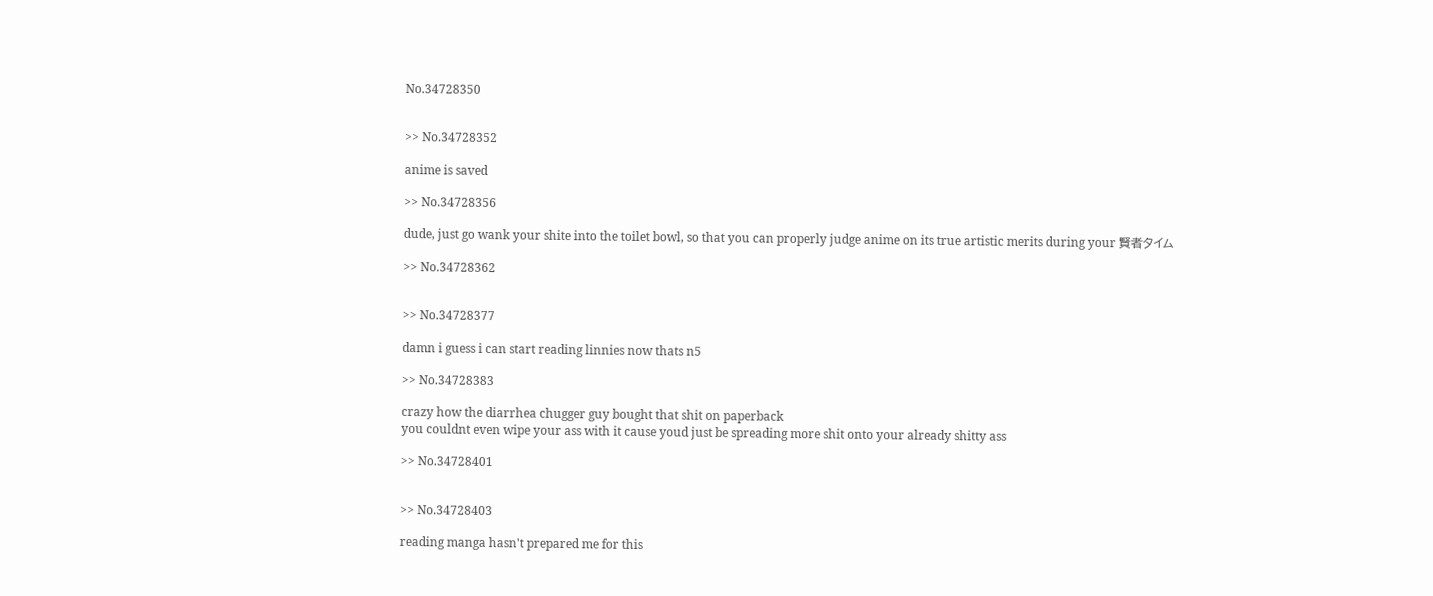No.34728350


>> No.34728352

anime is saved

>> No.34728356

dude, just go wank your shite into the toilet bowl, so that you can properly judge anime on its true artistic merits during your 賢者タイム

>> No.34728362


>> No.34728377

damn i guess i can start reading linnies now thats n5

>> No.34728383

crazy how the diarrhea chugger guy bought that shit on paperback
you couldnt even wipe your ass with it cause youd just be spreading more shit onto your already shitty ass

>> No.34728401


>> No.34728403

reading manga hasn't prepared me for this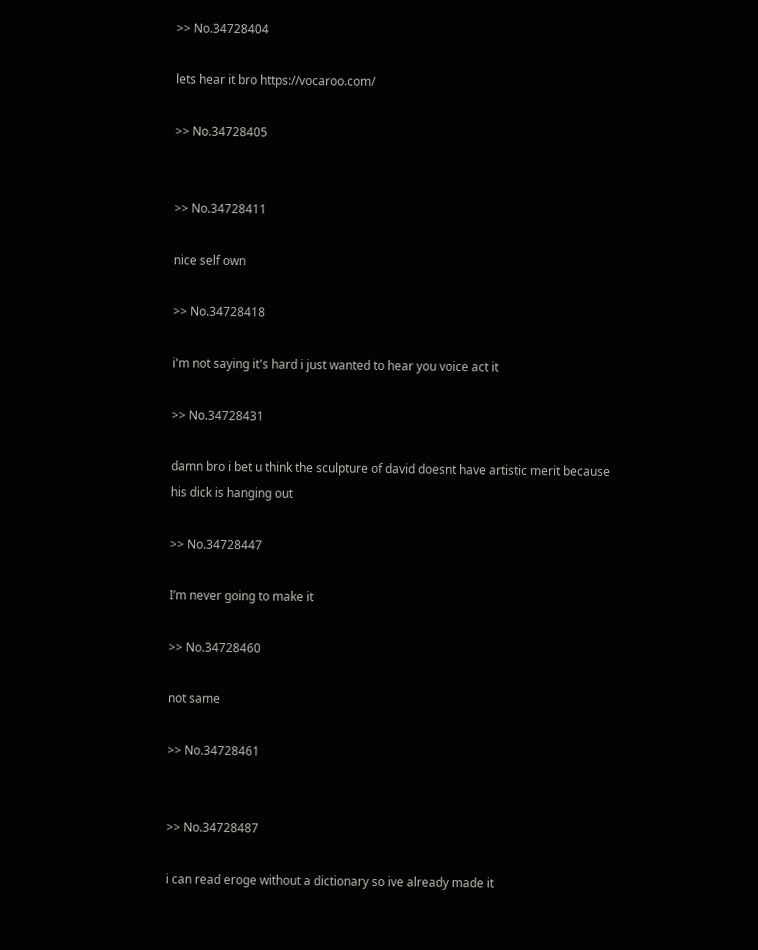>> No.34728404

lets hear it bro https://vocaroo.com/

>> No.34728405


>> No.34728411

nice self own

>> No.34728418

i'm not saying it's hard i just wanted to hear you voice act it

>> No.34728431

damn bro i bet u think the sculpture of david doesnt have artistic merit because his dick is hanging out

>> No.34728447

I’m never going to make it

>> No.34728460

not same

>> No.34728461


>> No.34728487

i can read eroge without a dictionary so ive already made it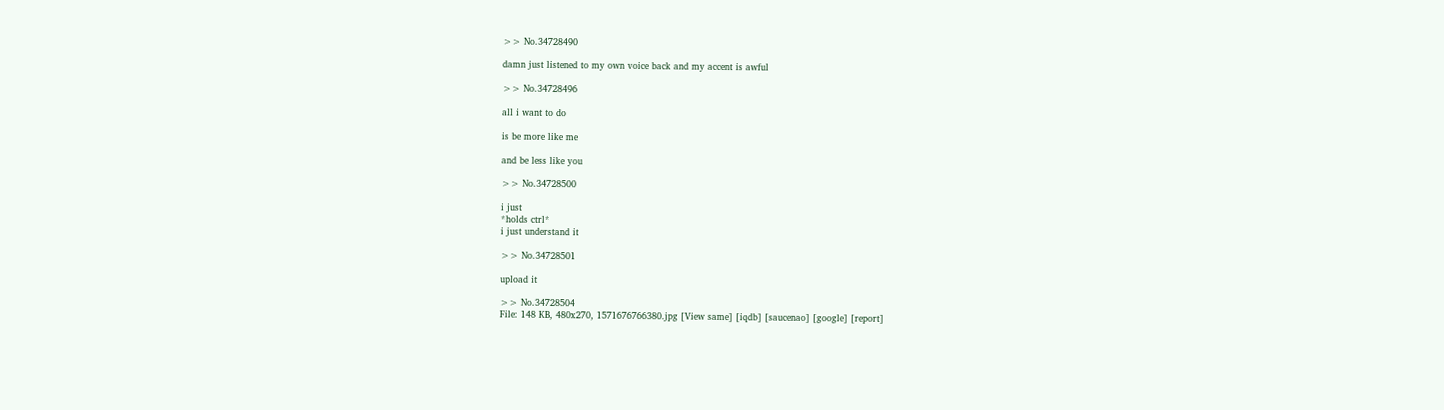>> No.34728490

damn just listened to my own voice back and my accent is awful

>> No.34728496

all i want to do

is be more like me

and be less like you

>> No.34728500

i just
*holds ctrl*
i just understand it

>> No.34728501

upload it

>> No.34728504
File: 148 KB, 480x270, 1571676766380.jpg [View same] [iqdb] [saucenao] [google] [report]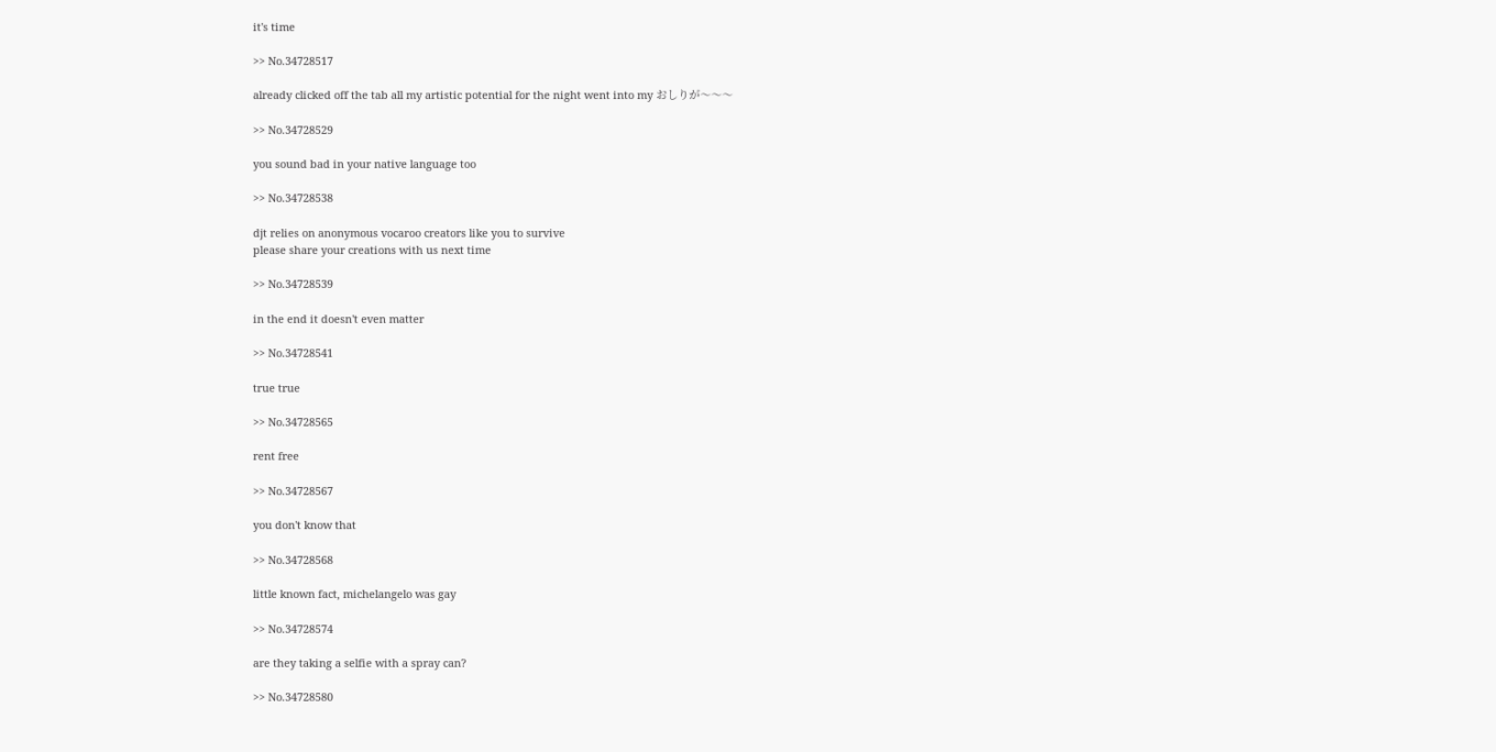it's time

>> No.34728517

already clicked off the tab all my artistic potential for the night went into my おしりが〜〜〜

>> No.34728529

you sound bad in your native language too

>> No.34728538

djt relies on anonymous vocaroo creators like you to survive
please share your creations with us next time

>> No.34728539

in the end it doesn't even matter

>> No.34728541

true true

>> No.34728565

rent free

>> No.34728567

you don't know that

>> No.34728568

little known fact, michelangelo was gay

>> No.34728574

are they taking a selfie with a spray can?

>> No.34728580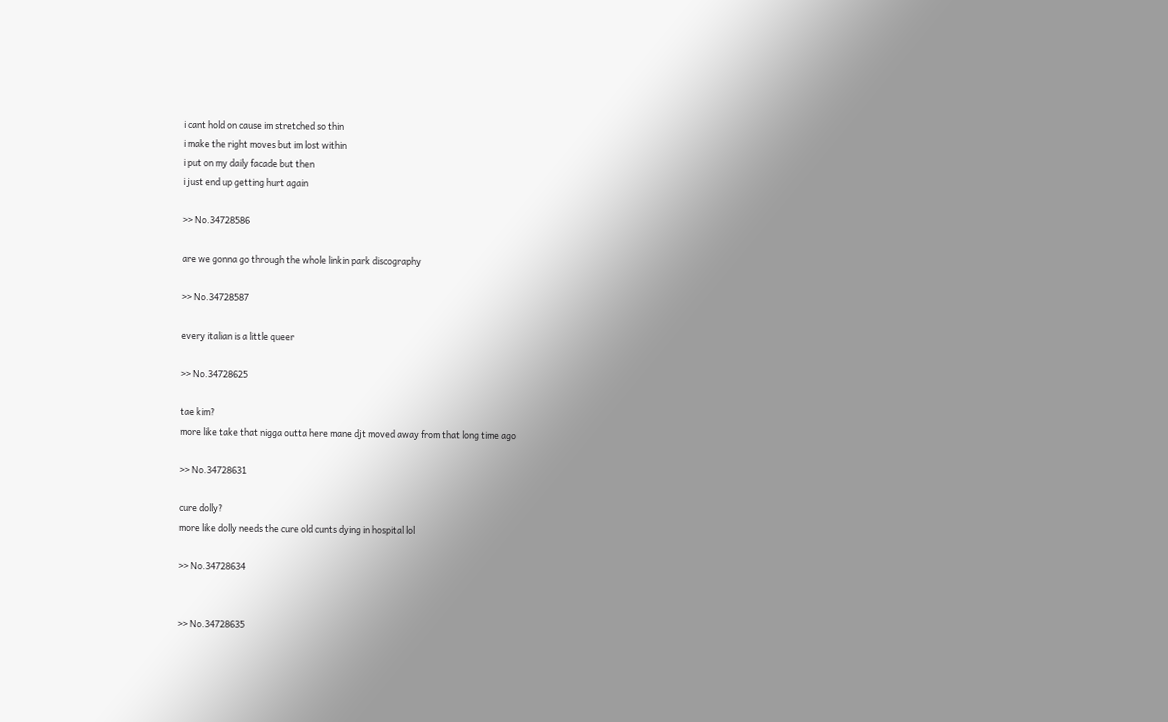i cant hold on cause im stretched so thin
i make the right moves but im lost within
i put on my daily facade but then
i just end up getting hurt again

>> No.34728586

are we gonna go through the whole linkin park discography

>> No.34728587

every italian is a little queer

>> No.34728625

tae kim?
more like take that nigga outta here mane djt moved away from that long time ago

>> No.34728631

cure dolly?
more like dolly needs the cure old cunts dying in hospital lol

>> No.34728634


>> No.34728635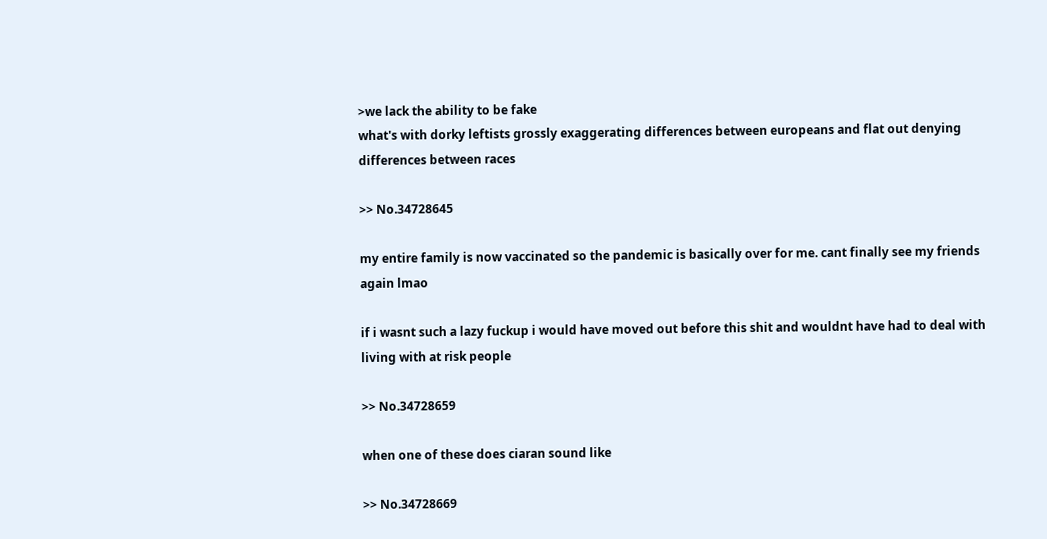>we lack the ability to be fake
what's with dorky leftists grossly exaggerating differences between europeans and flat out denying differences between races

>> No.34728645

my entire family is now vaccinated so the pandemic is basically over for me. cant finally see my friends again lmao

if i wasnt such a lazy fuckup i would have moved out before this shit and wouldnt have had to deal with living with at risk people

>> No.34728659

when one of these does ciaran sound like

>> No.34728669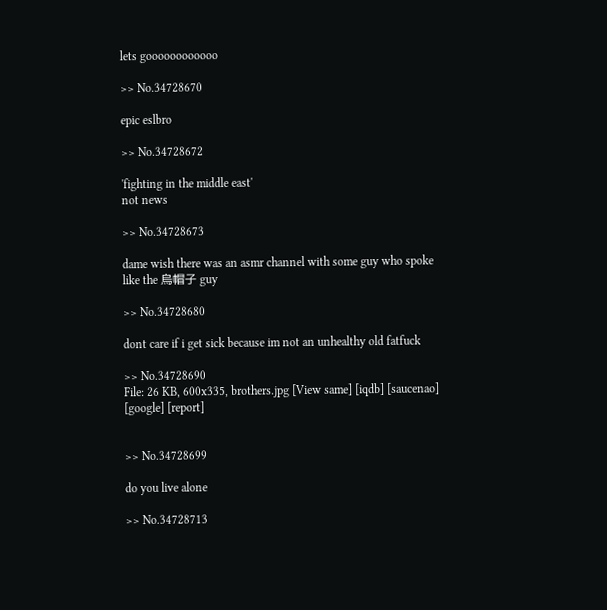lets goooooooooooo

>> No.34728670

epic eslbro

>> No.34728672

'fighting in the middle east'
not news

>> No.34728673

dame wish there was an asmr channel with some guy who spoke like the 烏帽子 guy

>> No.34728680

dont care if i get sick because im not an unhealthy old fatfuck

>> No.34728690
File: 26 KB, 600x335, brothers.jpg [View same] [iqdb] [saucenao] [google] [report]


>> No.34728699

do you live alone

>> No.34728713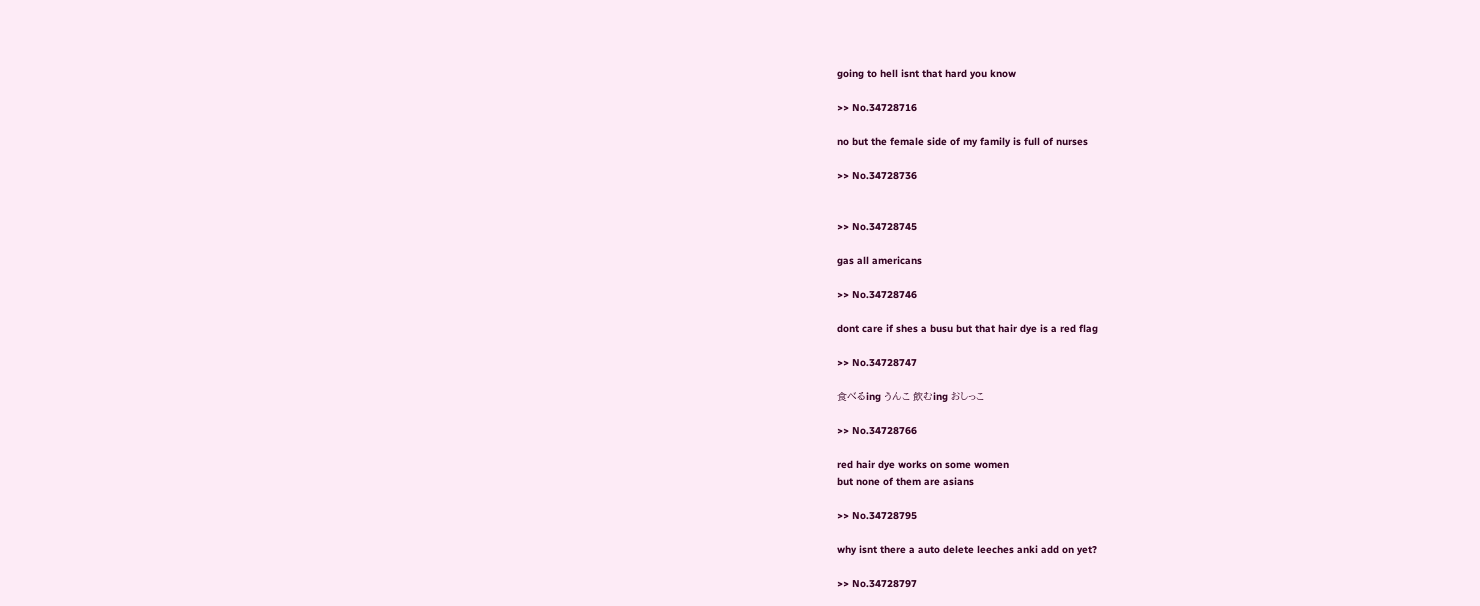going to hell isnt that hard you know

>> No.34728716

no but the female side of my family is full of nurses

>> No.34728736


>> No.34728745

gas all americans

>> No.34728746

dont care if shes a busu but that hair dye is a red flag

>> No.34728747

食べるing うんこ 飲むing おしっこ

>> No.34728766

red hair dye works on some women
but none of them are asians

>> No.34728795

why isnt there a auto delete leeches anki add on yet?

>> No.34728797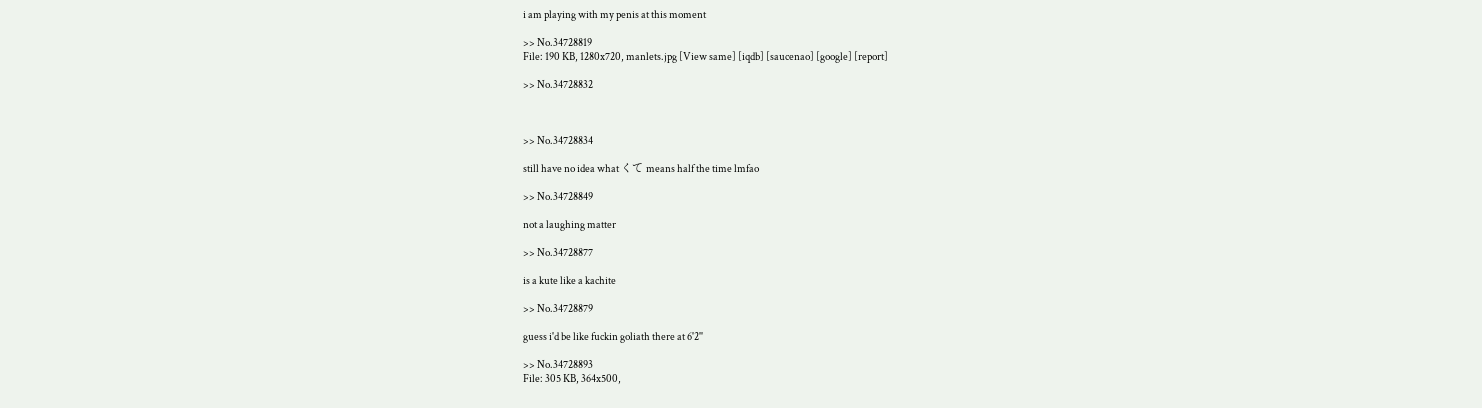i am playing with my penis at this moment

>> No.34728819
File: 190 KB, 1280x720, manlets.jpg [View same] [iqdb] [saucenao] [google] [report]

>> No.34728832



>> No.34728834

still have no idea what くて means half the time lmfao

>> No.34728849

not a laughing matter

>> No.34728877

is a kute like a kachite

>> No.34728879

guess i'd be like fuckin goliath there at 6'2''

>> No.34728893
File: 305 KB, 364x500,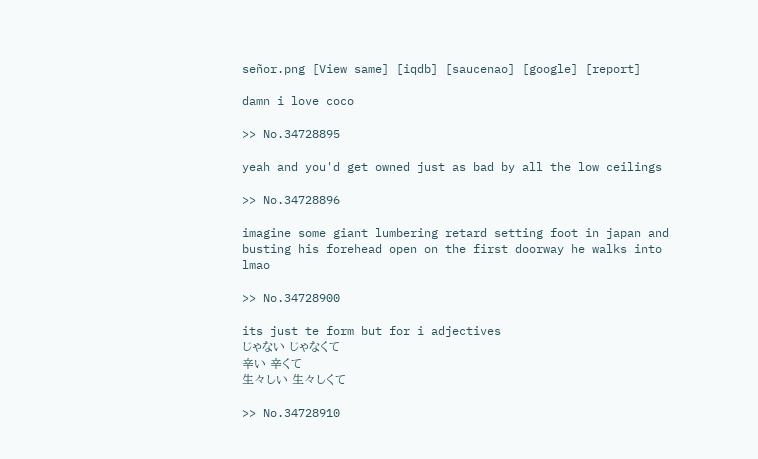señor.png [View same] [iqdb] [saucenao] [google] [report]

damn i love coco

>> No.34728895

yeah and you'd get owned just as bad by all the low ceilings

>> No.34728896

imagine some giant lumbering retard setting foot in japan and busting his forehead open on the first doorway he walks into lmao

>> No.34728900

its just te form but for i adjectives
じゃない じゃなくて
辛い 辛くて
生々しい 生々しくて

>> No.34728910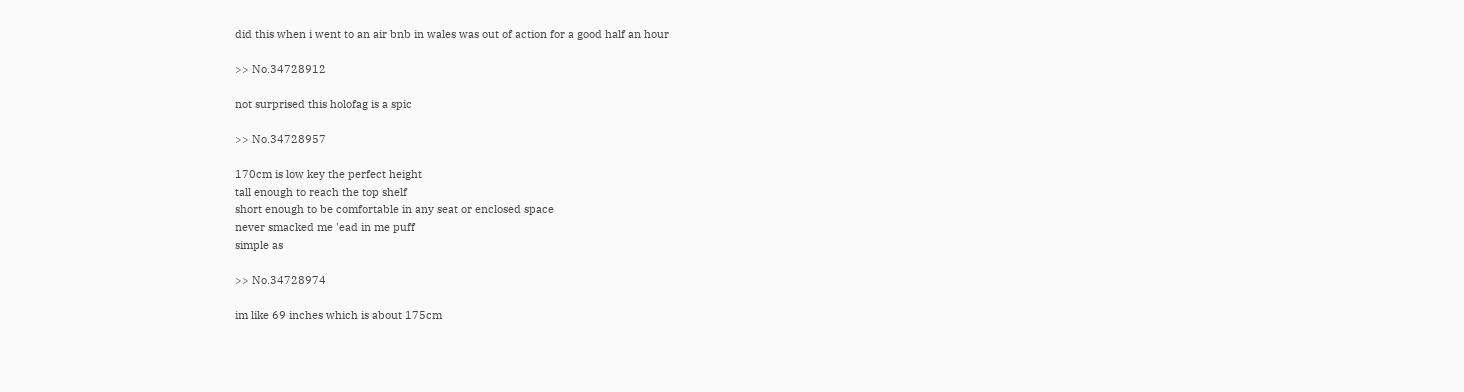did this when i went to an air bnb in wales was out of action for a good half an hour

>> No.34728912

not surprised this holofag is a spic

>> No.34728957

170cm is low key the perfect height
tall enough to reach the top shelf
short enough to be comfortable in any seat or enclosed space
never smacked me 'ead in me puff
simple as

>> No.34728974

im like 69 inches which is about 175cm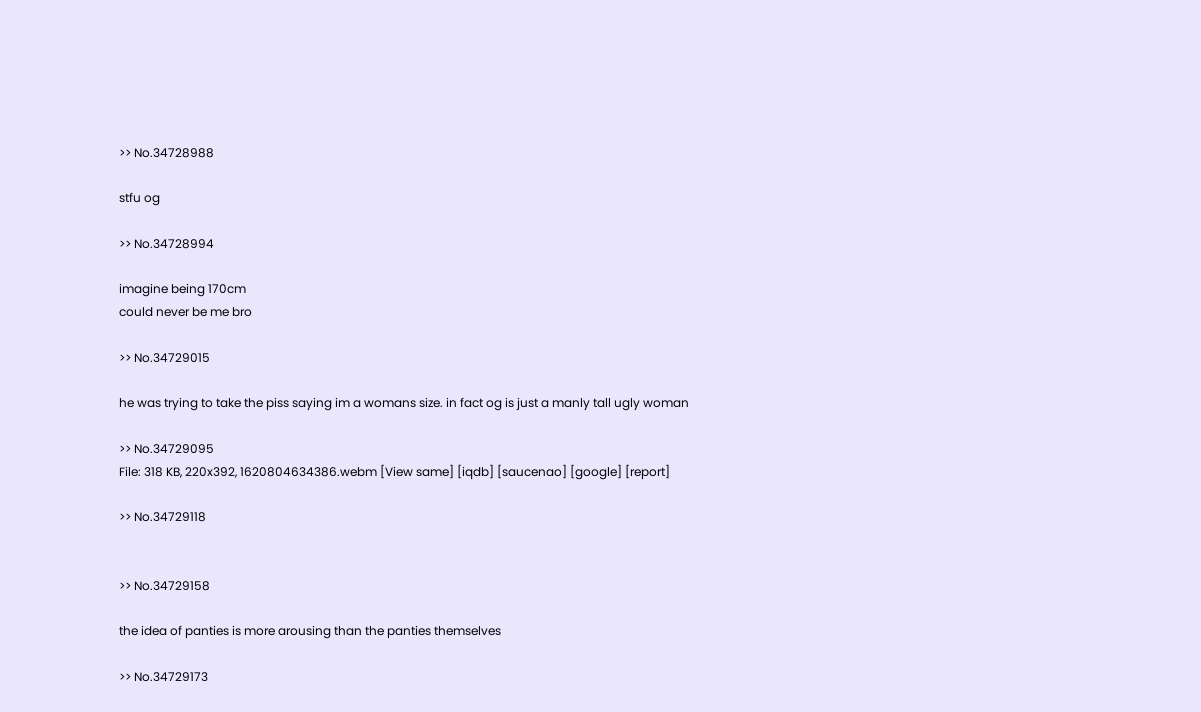>> No.34728988

stfu og

>> No.34728994

imagine being 170cm
could never be me bro

>> No.34729015

he was trying to take the piss saying im a womans size. in fact og is just a manly tall ugly woman

>> No.34729095
File: 318 KB, 220x392, 1620804634386.webm [View same] [iqdb] [saucenao] [google] [report]

>> No.34729118


>> No.34729158

the idea of panties is more arousing than the panties themselves

>> No.34729173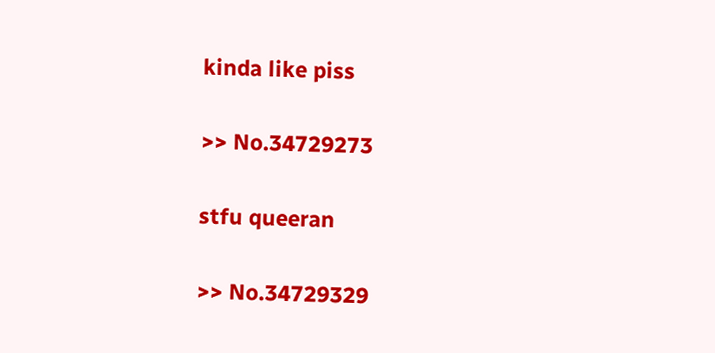kinda like piss

>> No.34729273

stfu queeran

>> No.34729329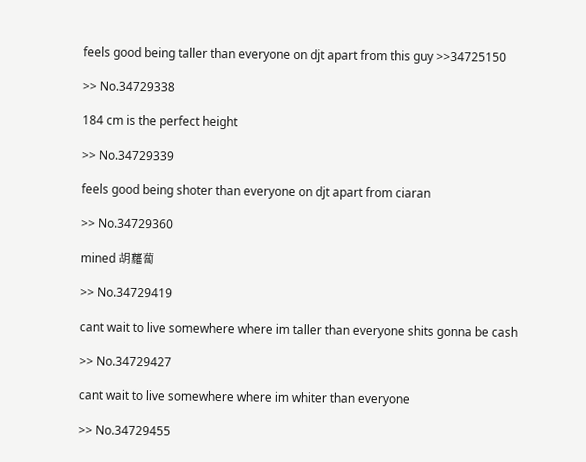feels good being taller than everyone on djt apart from this guy >>34725150

>> No.34729338

184 cm is the perfect height

>> No.34729339

feels good being shoter than everyone on djt apart from ciaran

>> No.34729360

mined 胡蘿蔔

>> No.34729419

cant wait to live somewhere where im taller than everyone shits gonna be cash

>> No.34729427

cant wait to live somewhere where im whiter than everyone

>> No.34729455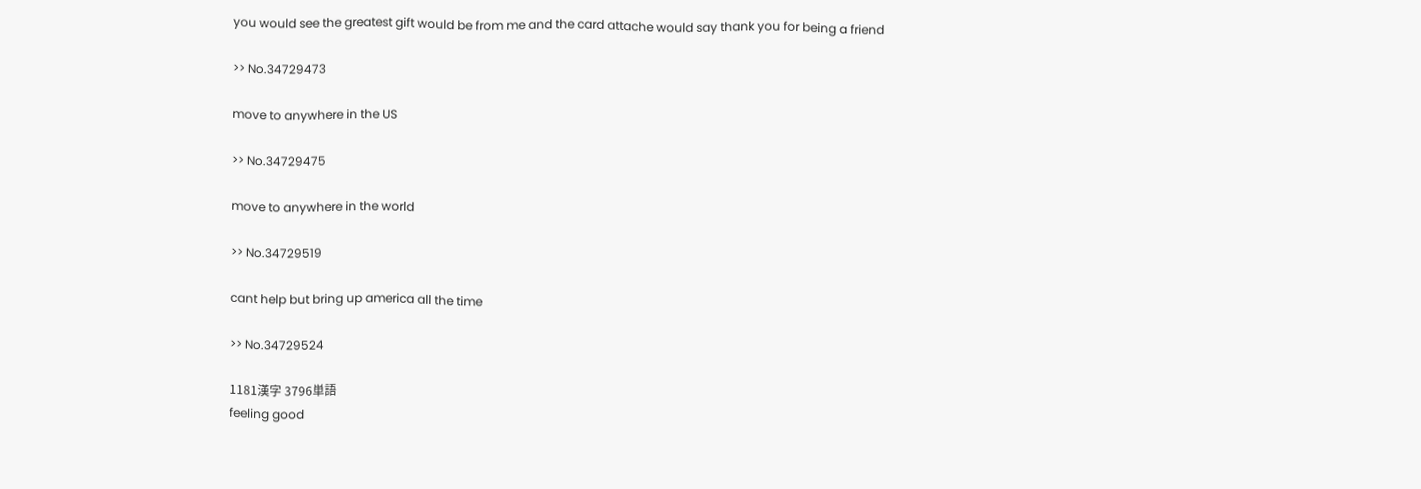you would see the greatest gift would be from me and the card attache would say thank you for being a friend

>> No.34729473

move to anywhere in the US

>> No.34729475

move to anywhere in the world

>> No.34729519

cant help but bring up america all the time

>> No.34729524

1181漢字 3796単語
feeling good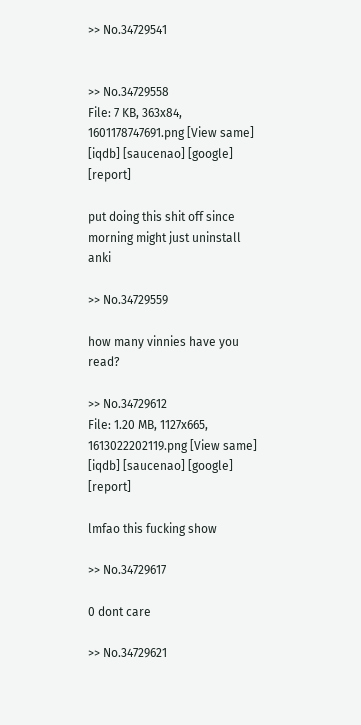>> No.34729541


>> No.34729558
File: 7 KB, 363x84, 1601178747691.png [View same] [iqdb] [saucenao] [google] [report]

put doing this shit off since morning might just uninstall anki

>> No.34729559

how many vinnies have you read?

>> No.34729612
File: 1.20 MB, 1127x665, 1613022202119.png [View same] [iqdb] [saucenao] [google] [report]

lmfao this fucking show

>> No.34729617

0 dont care

>> No.34729621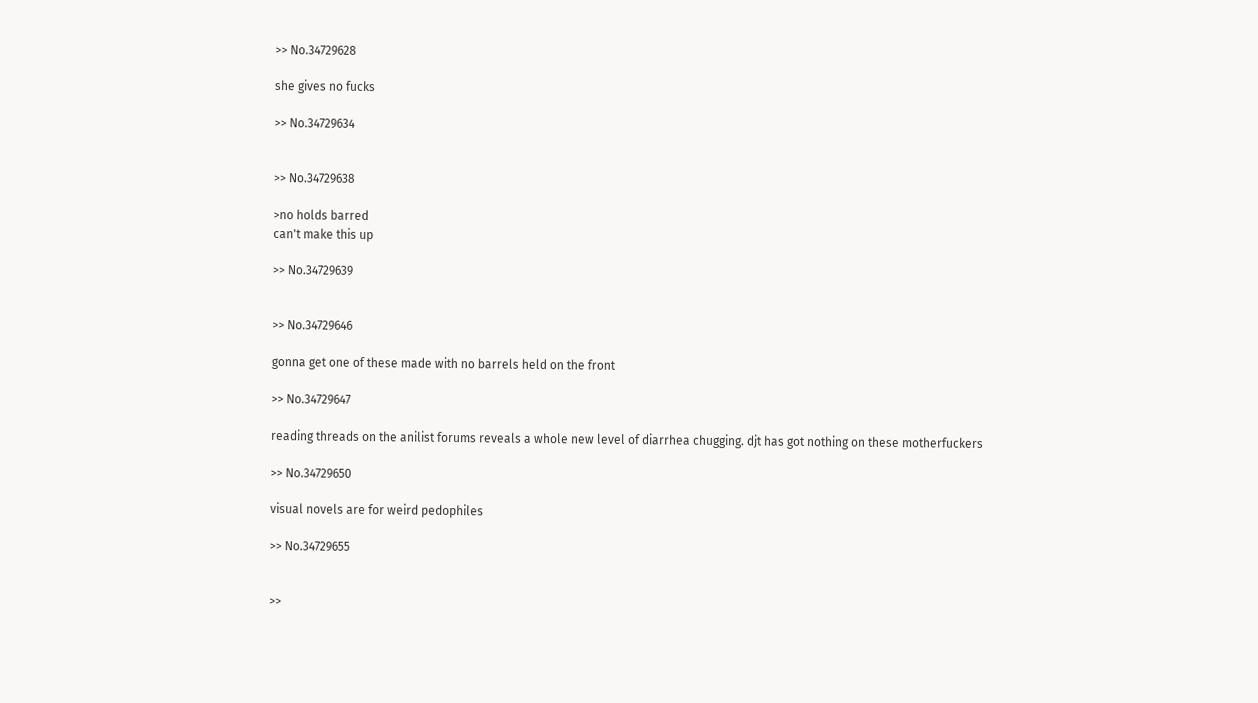>> No.34729628

she gives no fucks

>> No.34729634


>> No.34729638

>no holds barred
can't make this up

>> No.34729639


>> No.34729646

gonna get one of these made with no barrels held on the front

>> No.34729647

reading threads on the anilist forums reveals a whole new level of diarrhea chugging. djt has got nothing on these motherfuckers

>> No.34729650

visual novels are for weird pedophiles

>> No.34729655


>>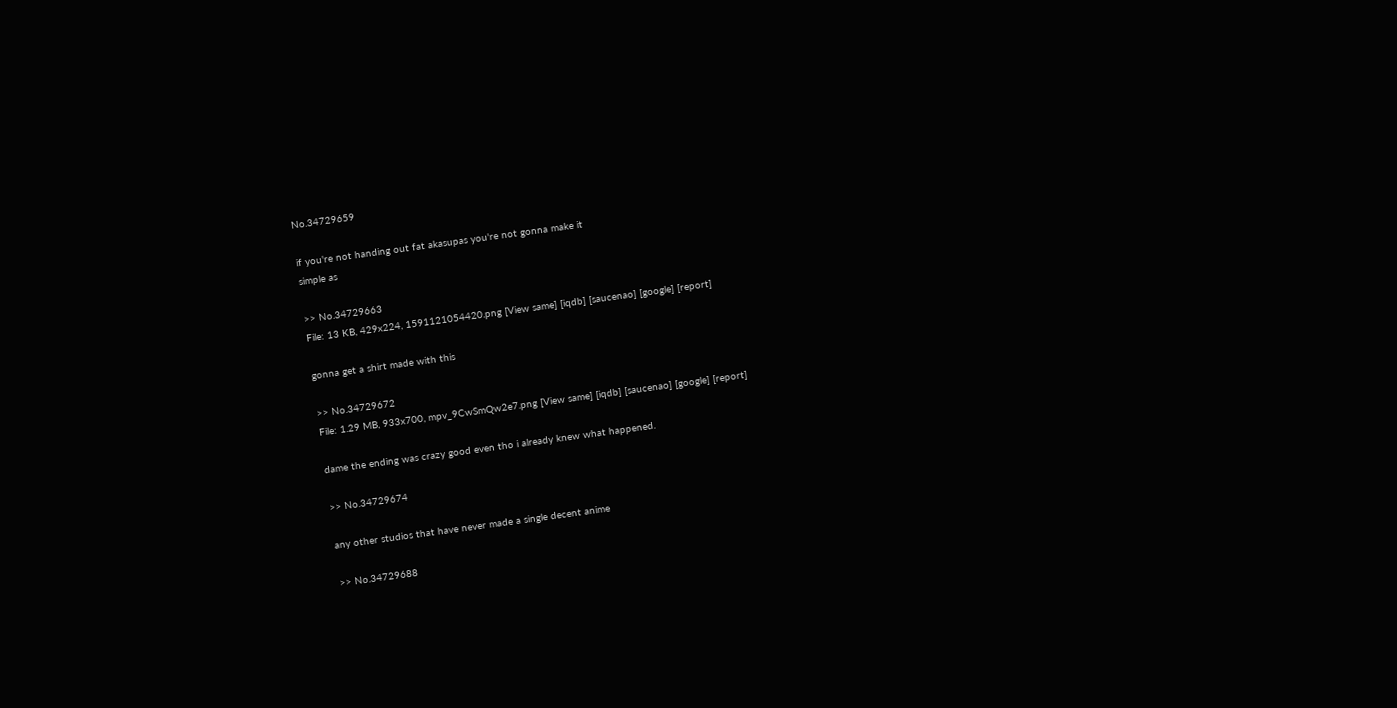No.34729659

if you're not handing out fat akasupas you're not gonna make it
simple as

>> No.34729663
File: 13 KB, 429x224, 1591121054420.png [View same] [iqdb] [saucenao] [google] [report]

gonna get a shirt made with this

>> No.34729672
File: 1.29 MB, 933x700, mpv_9CwSmQw2e7.png [View same] [iqdb] [saucenao] [google] [report]

dame the ending was crazy good even tho i already knew what happened.

>> No.34729674

any other studios that have never made a single decent anime

>> No.34729688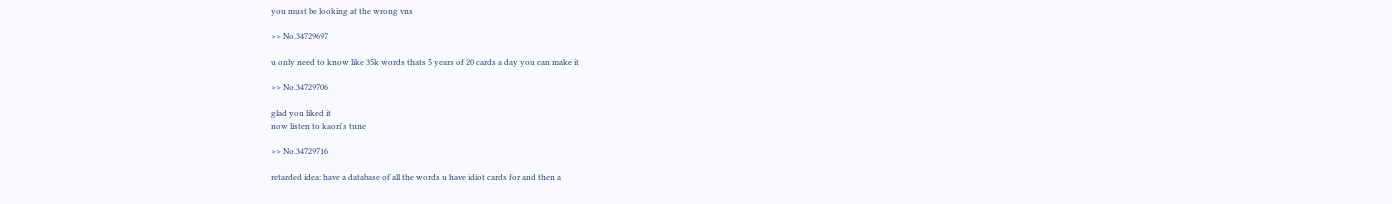you must be looking at the wrong vns

>> No.34729697

u only need to know like 35k words thats 5 years of 20 cards a day you can make it

>> No.34729706

glad you liked it
now listen to kaori's tune

>> No.34729716

retarded idea: have a database of all the words u have idiot cards for and then a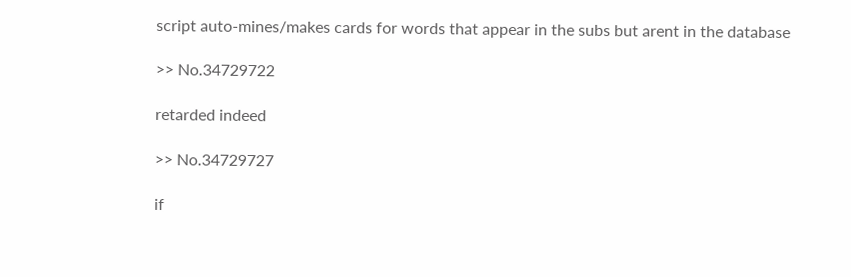script auto-mines/makes cards for words that appear in the subs but arent in the database

>> No.34729722

retarded indeed

>> No.34729727

if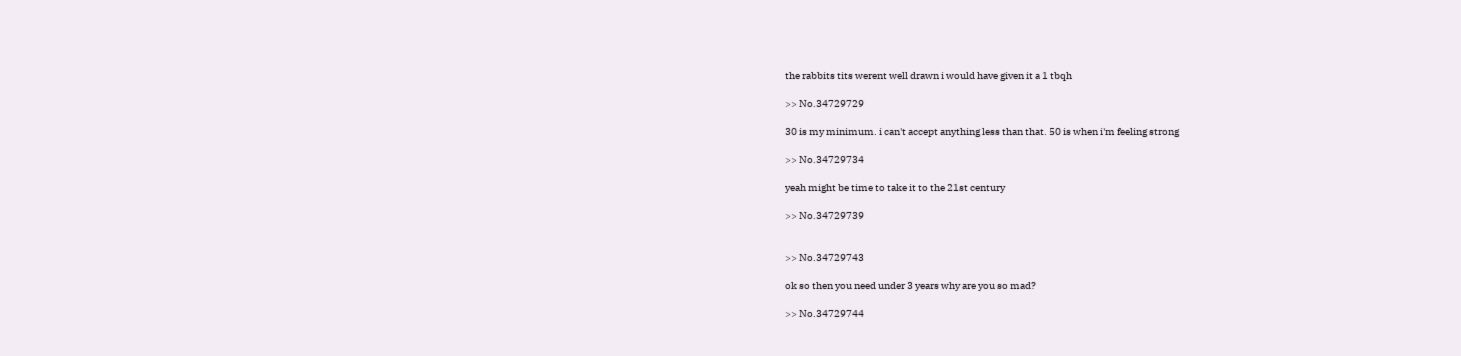the rabbits tits werent well drawn i would have given it a 1 tbqh

>> No.34729729

30 is my minimum. i can't accept anything less than that. 50 is when i'm feeling strong

>> No.34729734

yeah might be time to take it to the 21st century

>> No.34729739


>> No.34729743

ok so then you need under 3 years why are you so mad?

>> No.34729744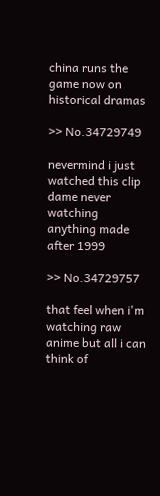china runs the game now on historical dramas

>> No.34729749

nevermind i just watched this clip
dame never watching anything made after 1999

>> No.34729757

that feel when i'm watching raw anime but all i can think of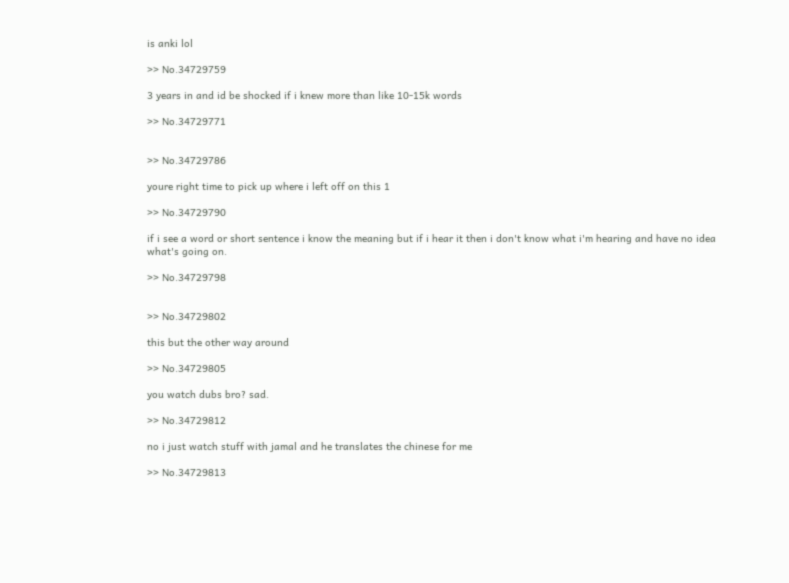is anki lol

>> No.34729759

3 years in and id be shocked if i knew more than like 10-15k words

>> No.34729771


>> No.34729786

youre right time to pick up where i left off on this 1

>> No.34729790

if i see a word or short sentence i know the meaning but if i hear it then i don't know what i'm hearing and have no idea what's going on.

>> No.34729798


>> No.34729802

this but the other way around

>> No.34729805

you watch dubs bro? sad.

>> No.34729812

no i just watch stuff with jamal and he translates the chinese for me

>> No.34729813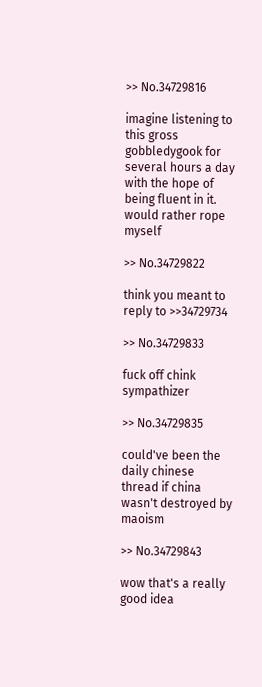>> No.34729816

imagine listening to this gross gobbledygook for several hours a day with the hope of being fluent in it. would rather rope myself

>> No.34729822

think you meant to reply to >>34729734

>> No.34729833

fuck off chink sympathizer

>> No.34729835

could've been the daily chinese thread if china wasn't destroyed by maoism

>> No.34729843

wow that's a really good idea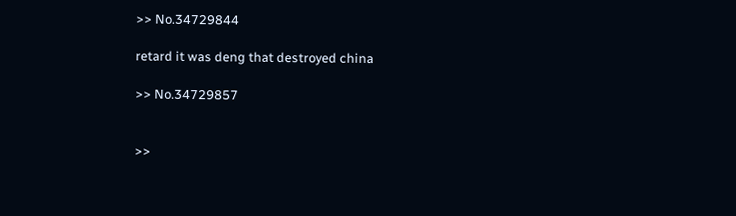>> No.34729844

retard it was deng that destroyed china

>> No.34729857


>>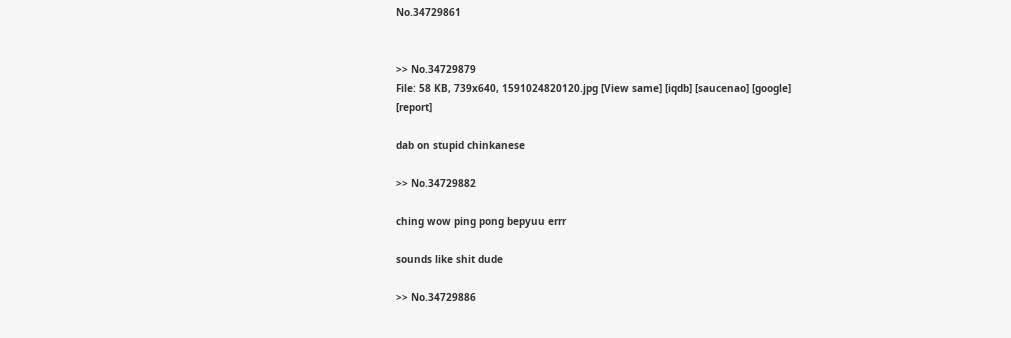No.34729861


>> No.34729879
File: 58 KB, 739x640, 1591024820120.jpg [View same] [iqdb] [saucenao] [google] [report]

dab on stupid chinkanese

>> No.34729882

ching wow ping pong bepyuu errr

sounds like shit dude

>> No.34729886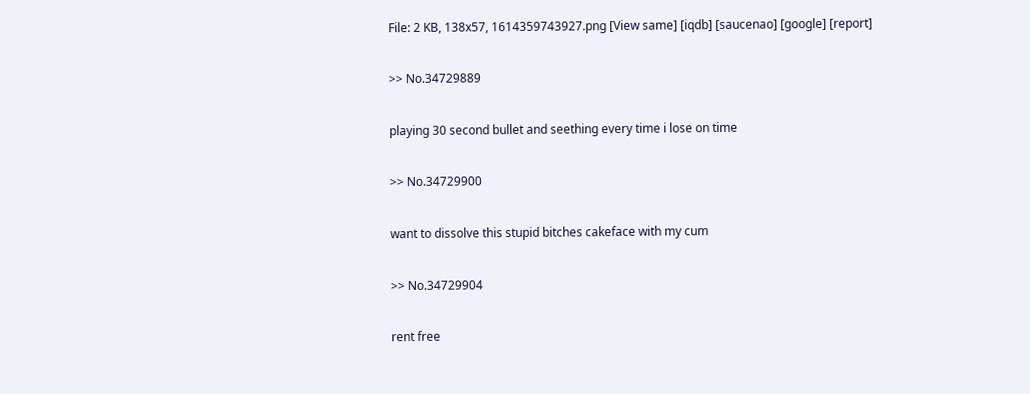File: 2 KB, 138x57, 1614359743927.png [View same] [iqdb] [saucenao] [google] [report]

>> No.34729889

playing 30 second bullet and seething every time i lose on time

>> No.34729900

want to dissolve this stupid bitches cakeface with my cum

>> No.34729904

rent free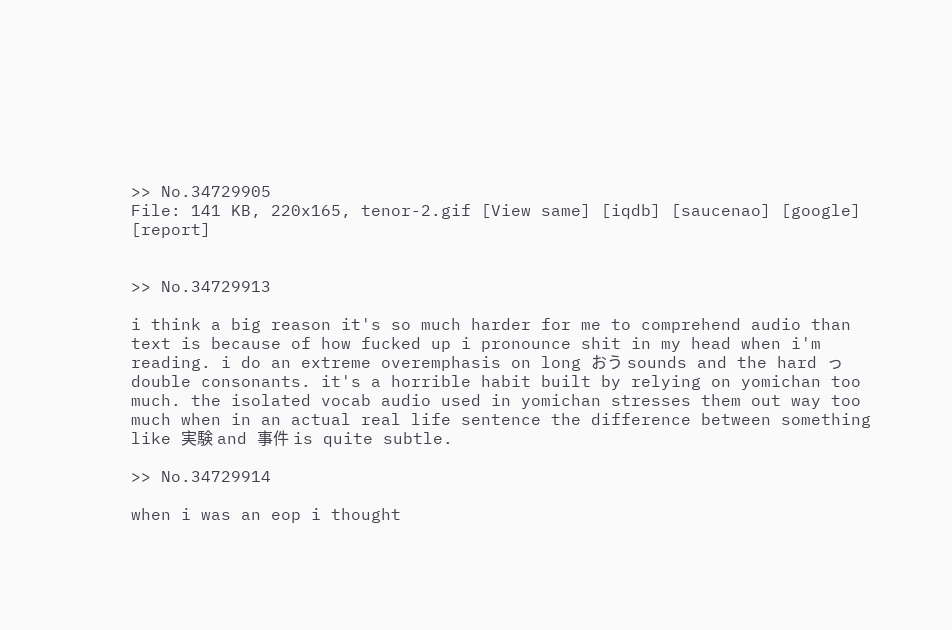>> No.34729905
File: 141 KB, 220x165, tenor-2.gif [View same] [iqdb] [saucenao] [google] [report]


>> No.34729913

i think a big reason it's so much harder for me to comprehend audio than text is because of how fucked up i pronounce shit in my head when i'm reading. i do an extreme overemphasis on long おう sounds and the hard っ double consonants. it's a horrible habit built by relying on yomichan too much. the isolated vocab audio used in yomichan stresses them out way too much when in an actual real life sentence the difference between something like 実験 and 事件 is quite subtle.

>> No.34729914

when i was an eop i thought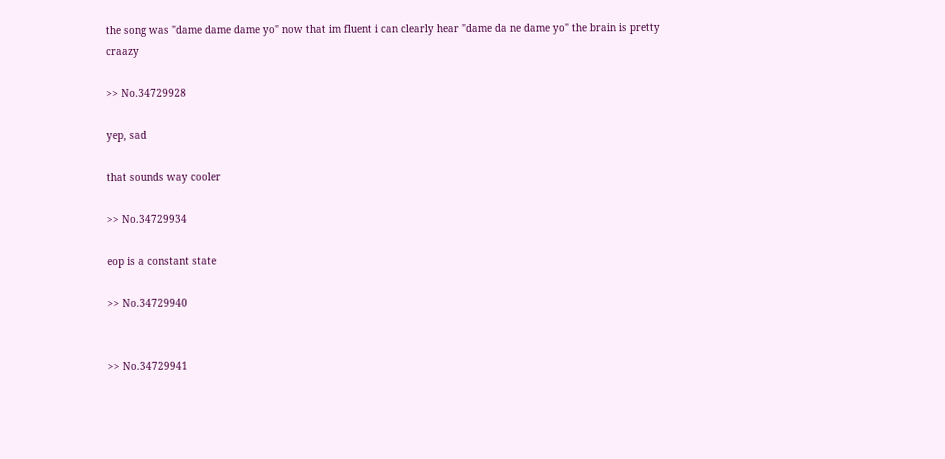the song was "dame dame dame yo" now that im fluent i can clearly hear "dame da ne dame yo" the brain is pretty craazy

>> No.34729928

yep, sad

that sounds way cooler

>> No.34729934

eop is a constant state

>> No.34729940


>> No.34729941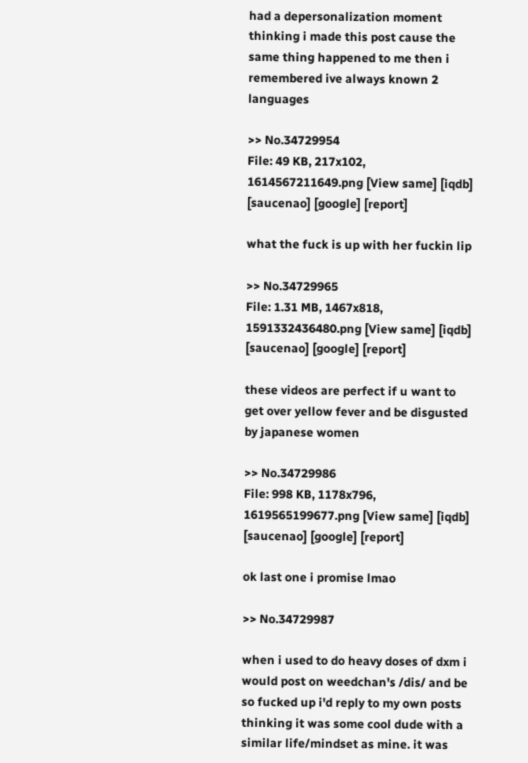had a depersonalization moment thinking i made this post cause the same thing happened to me then i remembered ive always known 2 languages

>> No.34729954
File: 49 KB, 217x102, 1614567211649.png [View same] [iqdb] [saucenao] [google] [report]

what the fuck is up with her fuckin lip

>> No.34729965
File: 1.31 MB, 1467x818, 1591332436480.png [View same] [iqdb] [saucenao] [google] [report]

these videos are perfect if u want to get over yellow fever and be disgusted by japanese women

>> No.34729986
File: 998 KB, 1178x796, 1619565199677.png [View same] [iqdb] [saucenao] [google] [report]

ok last one i promise lmao

>> No.34729987

when i used to do heavy doses of dxm i would post on weedchan's /dis/ and be so fucked up i'd reply to my own posts thinking it was some cool dude with a similar life/mindset as mine. it was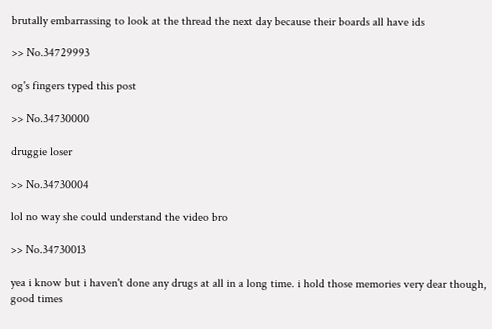brutally embarrassing to look at the thread the next day because their boards all have ids

>> No.34729993

og's fingers typed this post

>> No.34730000

druggie loser

>> No.34730004

lol no way she could understand the video bro

>> No.34730013

yea i know but i haven't done any drugs at all in a long time. i hold those memories very dear though, good times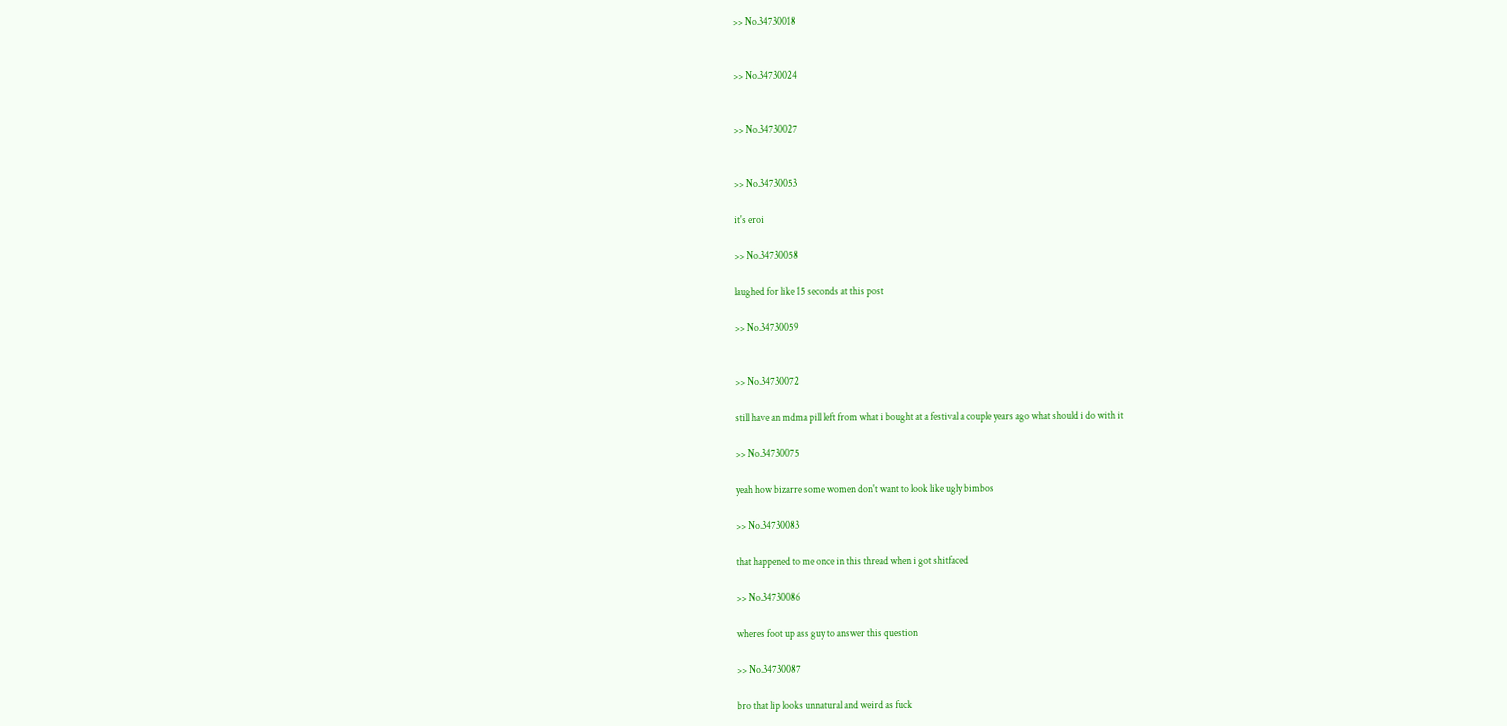>> No.34730018


>> No.34730024


>> No.34730027


>> No.34730053

it's eroi

>> No.34730058

laughed for like 15 seconds at this post

>> No.34730059


>> No.34730072

still have an mdma pill left from what i bought at a festival a couple years ago what should i do with it

>> No.34730075

yeah how bizarre some women don't want to look like ugly bimbos

>> No.34730083

that happened to me once in this thread when i got shitfaced

>> No.34730086

wheres foot up ass guy to answer this question

>> No.34730087

bro that lip looks unnatural and weird as fuck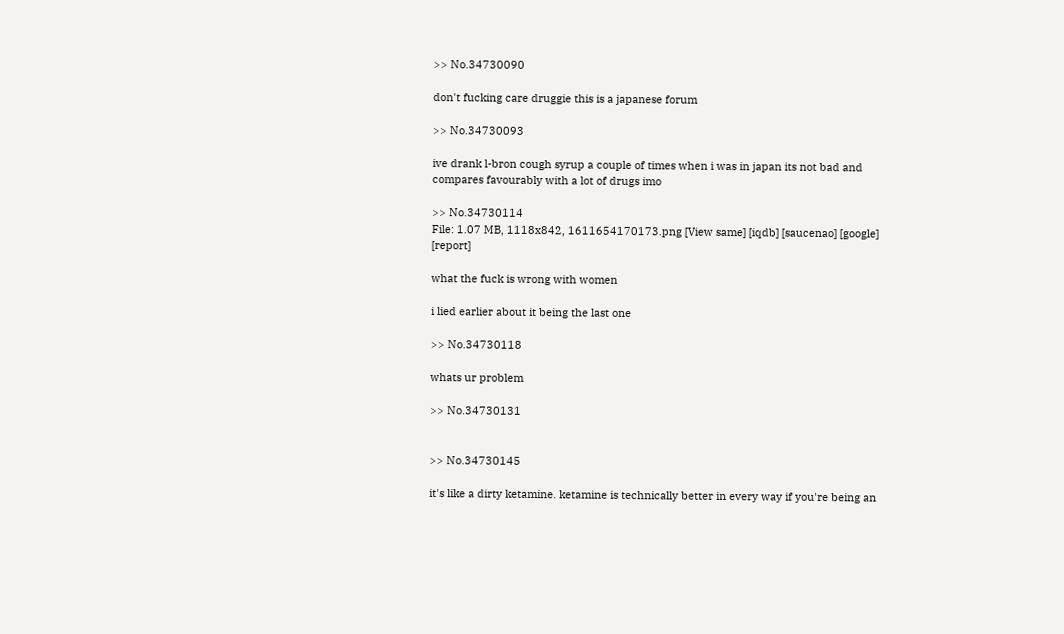>> No.34730090

don't fucking care druggie this is a japanese forum

>> No.34730093

ive drank l-bron cough syrup a couple of times when i was in japan its not bad and compares favourably with a lot of drugs imo

>> No.34730114
File: 1.07 MB, 1118x842, 1611654170173.png [View same] [iqdb] [saucenao] [google] [report]

what the fuck is wrong with women

i lied earlier about it being the last one

>> No.34730118

whats ur problem

>> No.34730131


>> No.34730145

it's like a dirty ketamine. ketamine is technically better in every way if you're being an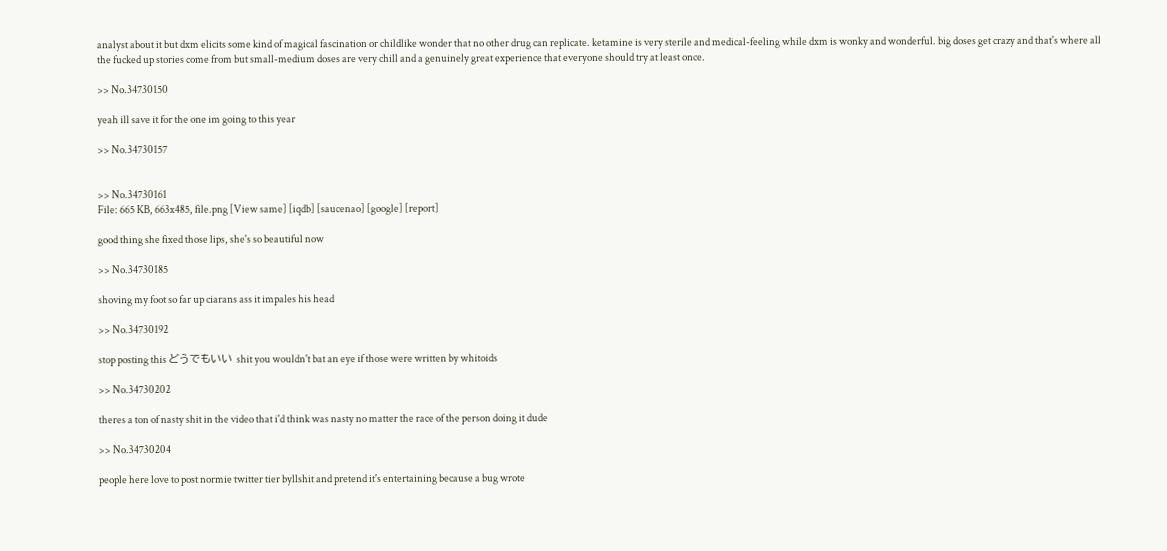analyst about it but dxm elicits some kind of magical fascination or childlike wonder that no other drug can replicate. ketamine is very sterile and medical-feeling while dxm is wonky and wonderful. big doses get crazy and that's where all the fucked up stories come from but small-medium doses are very chill and a genuinely great experience that everyone should try at least once.

>> No.34730150

yeah ill save it for the one im going to this year

>> No.34730157


>> No.34730161
File: 665 KB, 663x485, file.png [View same] [iqdb] [saucenao] [google] [report]

good thing she fixed those lips, she's so beautiful now

>> No.34730185

shoving my foot so far up ciarans ass it impales his head

>> No.34730192

stop posting this どうでもいい shit you wouldn't bat an eye if those were written by whitoids

>> No.34730202

theres a ton of nasty shit in the video that i'd think was nasty no matter the race of the person doing it dude

>> No.34730204

people here love to post normie twitter tier byllshit and pretend it's entertaining because a bug wrote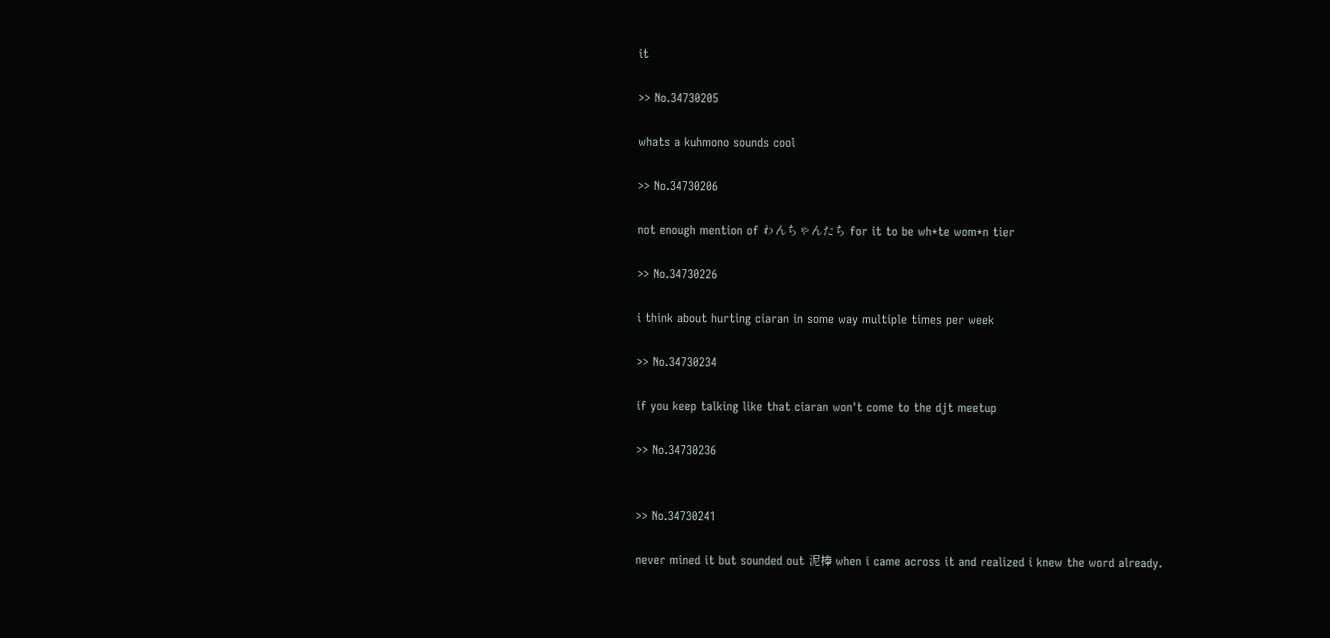it

>> No.34730205

whats a kuhmono sounds cool

>> No.34730206

not enough mention of わんちゃんたち for it to be wh*te wom*n tier

>> No.34730226

i think about hurting ciaran in some way multiple times per week

>> No.34730234

if you keep talking like that ciaran won't come to the djt meetup

>> No.34730236


>> No.34730241

never mined it but sounded out 泥棒 when i came across it and realized i knew the word already.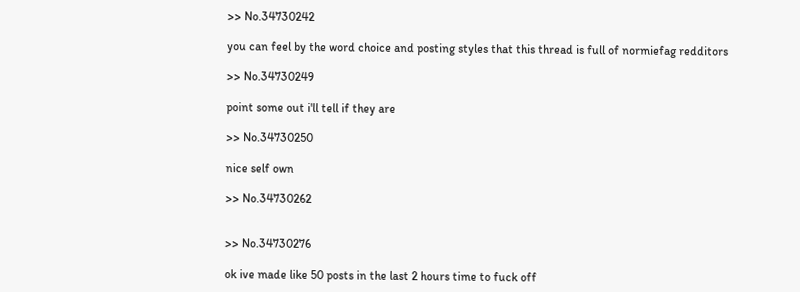>> No.34730242

you can feel by the word choice and posting styles that this thread is full of normiefag redditors

>> No.34730249

point some out i'll tell if they are

>> No.34730250

nice self own

>> No.34730262


>> No.34730276

ok ive made like 50 posts in the last 2 hours time to fuck off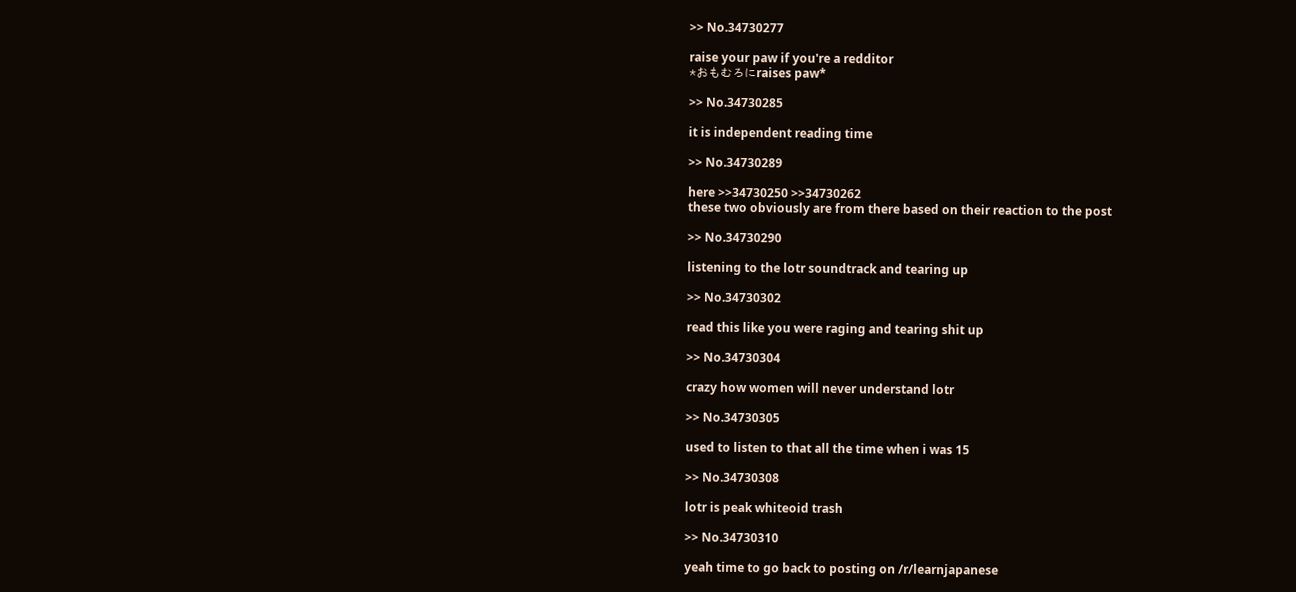>> No.34730277

raise your paw if you're a redditor
*おもむろにraises paw*

>> No.34730285

it is independent reading time

>> No.34730289

here >>34730250 >>34730262
these two obviously are from there based on their reaction to the post

>> No.34730290

listening to the lotr soundtrack and tearing up

>> No.34730302

read this like you were raging and tearing shit up

>> No.34730304

crazy how women will never understand lotr

>> No.34730305

used to listen to that all the time when i was 15

>> No.34730308

lotr is peak whiteoid trash

>> No.34730310

yeah time to go back to posting on /r/learnjapanese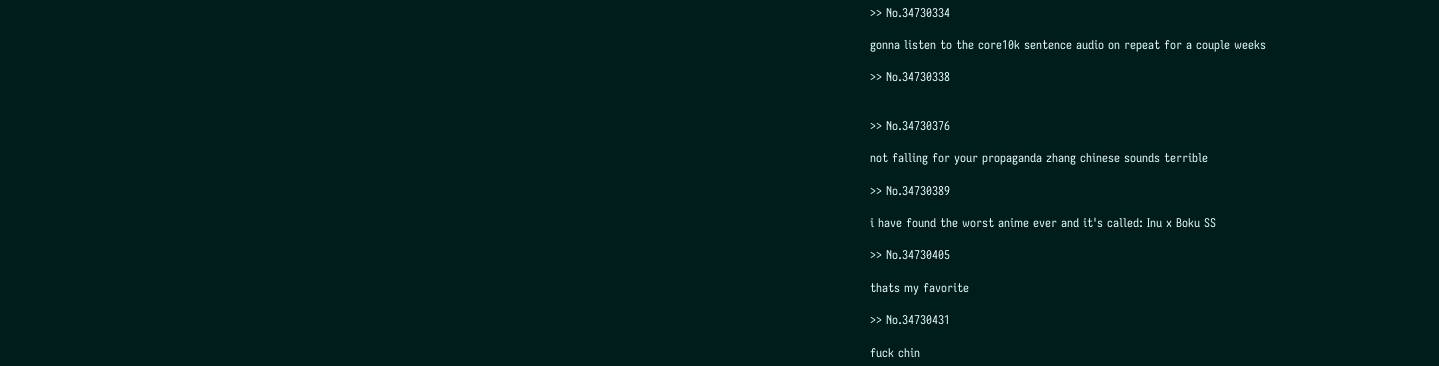>> No.34730334

gonna listen to the core10k sentence audio on repeat for a couple weeks

>> No.34730338


>> No.34730376

not falling for your propaganda zhang chinese sounds terrible

>> No.34730389

i have found the worst anime ever and it's called: Inu x Boku SS

>> No.34730405

thats my favorite

>> No.34730431

fuck chin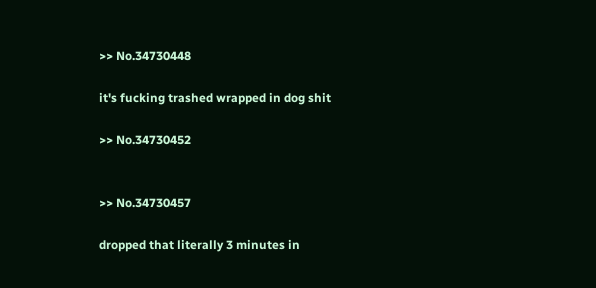>> No.34730448

it's fucking trashed wrapped in dog shit

>> No.34730452


>> No.34730457

dropped that literally 3 minutes in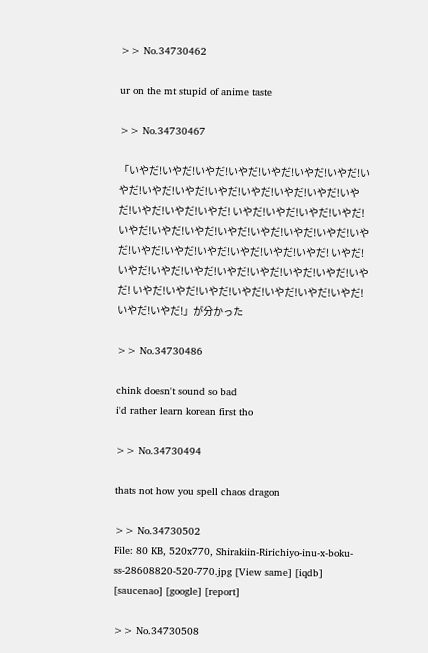>> No.34730462

ur on the mt stupid of anime taste

>> No.34730467

「いやだ!いやだ!いやだ!いやだ!いやだ!いやだ!いやだ!いやだ!いやだ!いやだ!いやだ!いやだ!いやだ!いやだ!いやだ!いやだ!いやだ!いやだ! いやだ!いやだ!いやだ!いやだ!いやだ!いやだ!いやだ!いやだ!いやだ!いやだ!いやだ!いやだ!いやだ!いやだ!いやだ!いやだ!いやだ!いやだ! いやだ!いやだ!いやだ!いやだ!いやだ!いやだ!いやだ!いやだ!いやだ! いやだ!いやだ!いやだ!いやだ!いやだ!いやだ!いやだ!いやだ!いやだ!」が分かった

>> No.34730486

chink doesn't sound so bad
i'd rather learn korean first tho

>> No.34730494

thats not how you spell chaos dragon

>> No.34730502
File: 80 KB, 520x770, Shirakiin-Ririchiyo-inu-x-boku-ss-28608820-520-770.jpg [View same] [iqdb] [saucenao] [google] [report]

>> No.34730508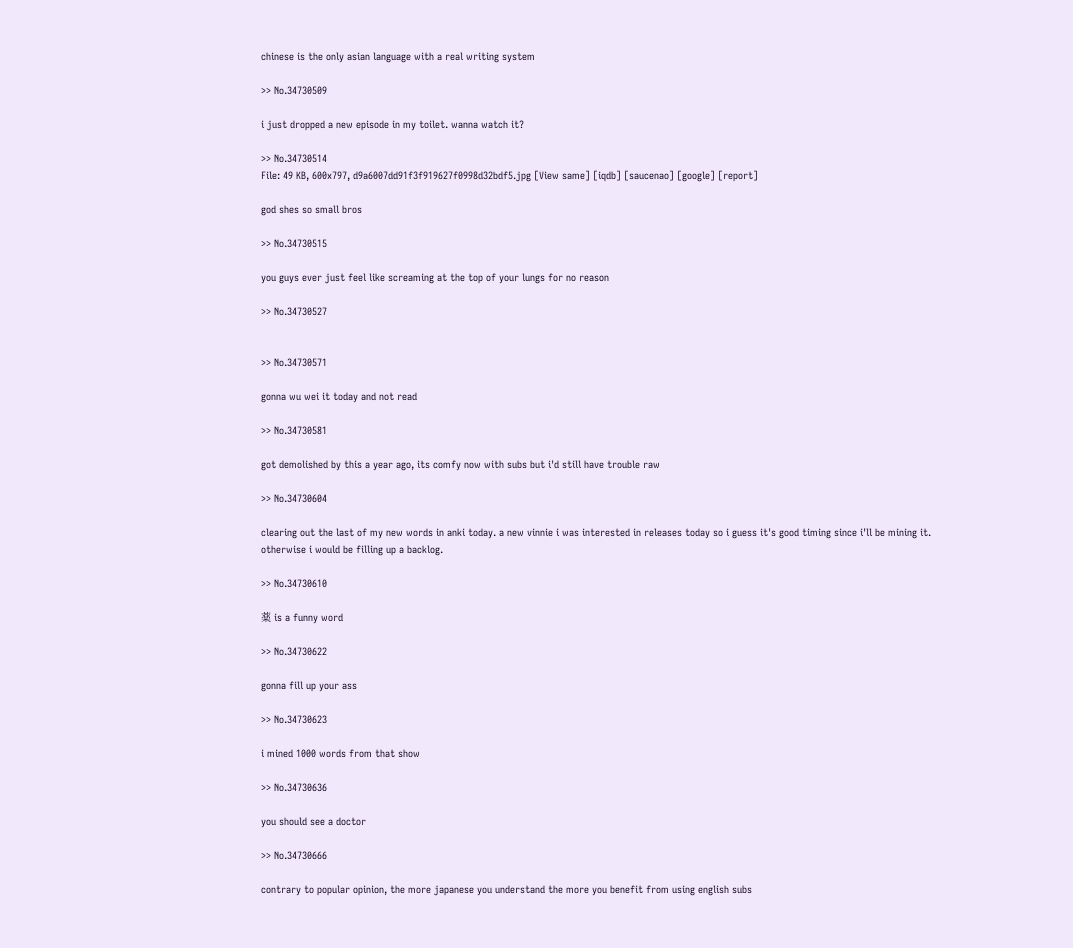chinese is the only asian language with a real writing system

>> No.34730509

i just dropped a new episode in my toilet. wanna watch it?

>> No.34730514
File: 49 KB, 600x797, d9a6007dd91f3f919627f0998d32bdf5.jpg [View same] [iqdb] [saucenao] [google] [report]

god shes so small bros

>> No.34730515

you guys ever just feel like screaming at the top of your lungs for no reason

>> No.34730527


>> No.34730571

gonna wu wei it today and not read

>> No.34730581

got demolished by this a year ago, its comfy now with subs but i'd still have trouble raw

>> No.34730604

clearing out the last of my new words in anki today. a new vinnie i was interested in releases today so i guess it's good timing since i'll be mining it. otherwise i would be filling up a backlog.

>> No.34730610

薬 is a funny word

>> No.34730622

gonna fill up your ass

>> No.34730623

i mined 1000 words from that show

>> No.34730636

you should see a doctor

>> No.34730666

contrary to popular opinion, the more japanese you understand the more you benefit from using english subs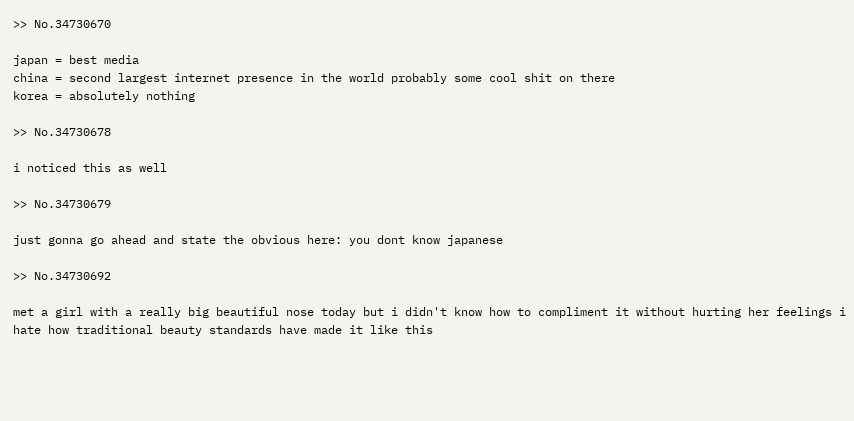>> No.34730670

japan = best media
china = second largest internet presence in the world probably some cool shit on there
korea = absolutely nothing

>> No.34730678

i noticed this as well

>> No.34730679

just gonna go ahead and state the obvious here: you dont know japanese

>> No.34730692

met a girl with a really big beautiful nose today but i didn't know how to compliment it without hurting her feelings i hate how traditional beauty standards have made it like this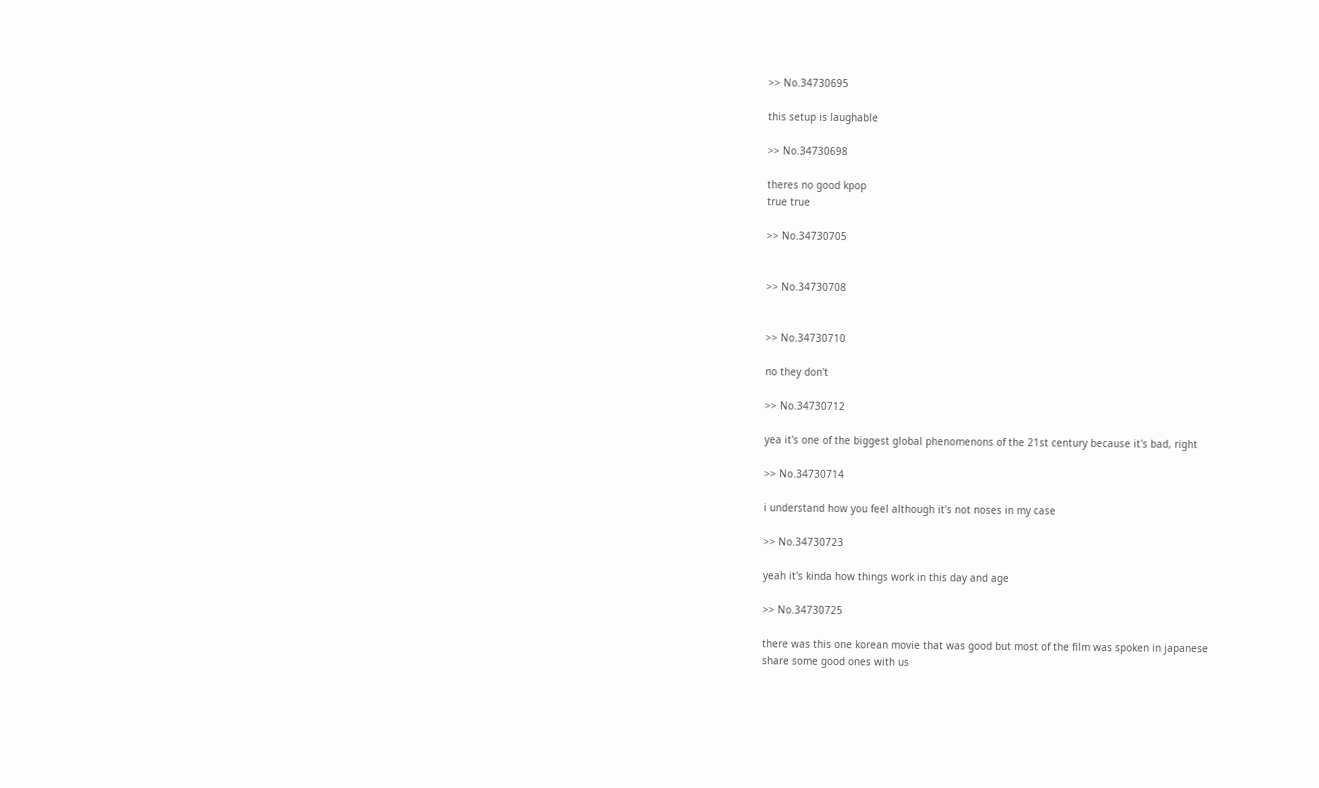>> No.34730695

this setup is laughable

>> No.34730698

theres no good kpop
true true

>> No.34730705


>> No.34730708


>> No.34730710

no they don't

>> No.34730712

yea it's one of the biggest global phenomenons of the 21st century because it's bad, right

>> No.34730714

i understand how you feel although it's not noses in my case

>> No.34730723

yeah it's kinda how things work in this day and age

>> No.34730725

there was this one korean movie that was good but most of the film was spoken in japanese
share some good ones with us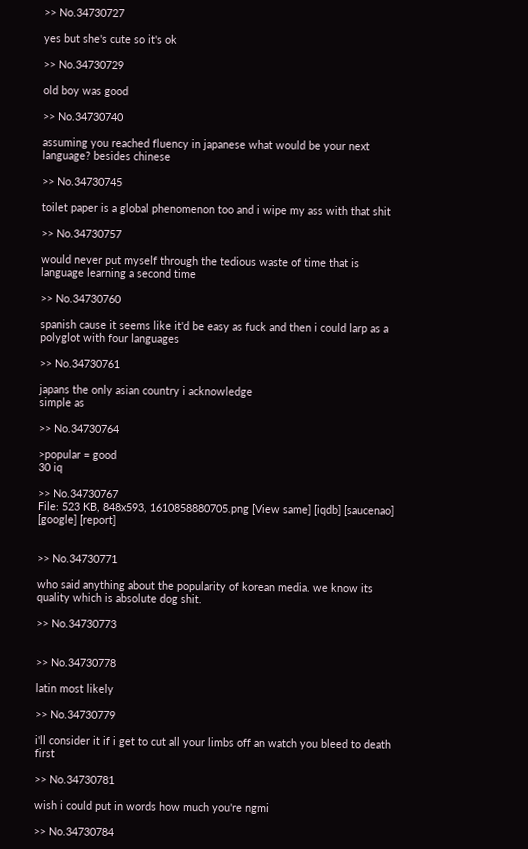>> No.34730727

yes but she's cute so it's ok

>> No.34730729

old boy was good

>> No.34730740

assuming you reached fluency in japanese what would be your next language? besides chinese

>> No.34730745

toilet paper is a global phenomenon too and i wipe my ass with that shit

>> No.34730757

would never put myself through the tedious waste of time that is language learning a second time

>> No.34730760

spanish cause it seems like it'd be easy as fuck and then i could larp as a polyglot with four languages

>> No.34730761

japans the only asian country i acknowledge
simple as

>> No.34730764

>popular = good
30 iq

>> No.34730767
File: 523 KB, 848x593, 1610858880705.png [View same] [iqdb] [saucenao] [google] [report]


>> No.34730771

who said anything about the popularity of korean media. we know its quality which is absolute dog shit.

>> No.34730773


>> No.34730778

latin most likely

>> No.34730779

i'll consider it if i get to cut all your limbs off an watch you bleed to death first

>> No.34730781

wish i could put in words how much you're ngmi

>> No.34730784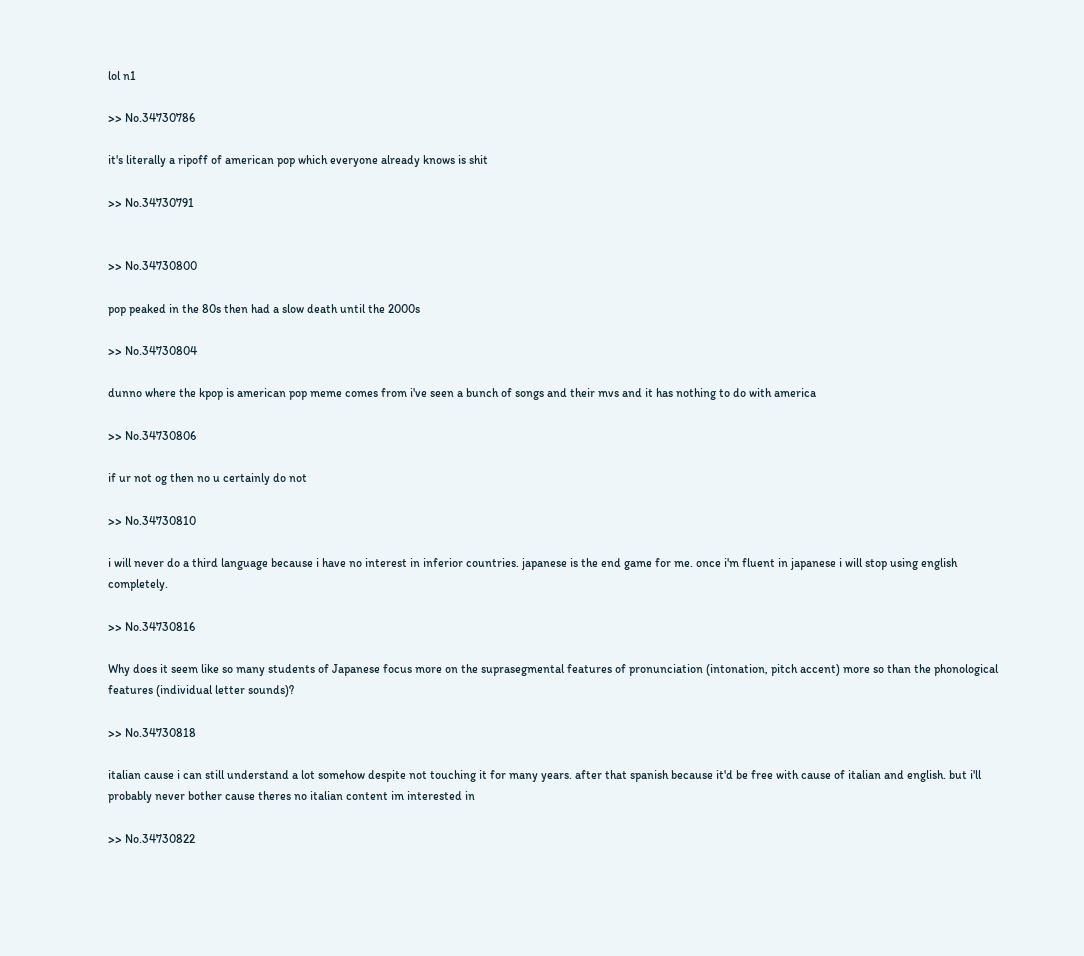lol n1

>> No.34730786

it's literally a ripoff of american pop which everyone already knows is shit

>> No.34730791


>> No.34730800

pop peaked in the 80s then had a slow death until the 2000s

>> No.34730804

dunno where the kpop is american pop meme comes from i've seen a bunch of songs and their mvs and it has nothing to do with america

>> No.34730806

if ur not og then no u certainly do not

>> No.34730810

i will never do a third language because i have no interest in inferior countries. japanese is the end game for me. once i'm fluent in japanese i will stop using english completely.

>> No.34730816

Why does it seem like so many students of Japanese focus more on the suprasegmental features of pronunciation (intonation, pitch accent) more so than the phonological features (individual letter sounds)?

>> No.34730818

italian cause i can still understand a lot somehow despite not touching it for many years. after that spanish because it'd be free with cause of italian and english. but i'll probably never bother cause theres no italian content im interested in

>> No.34730822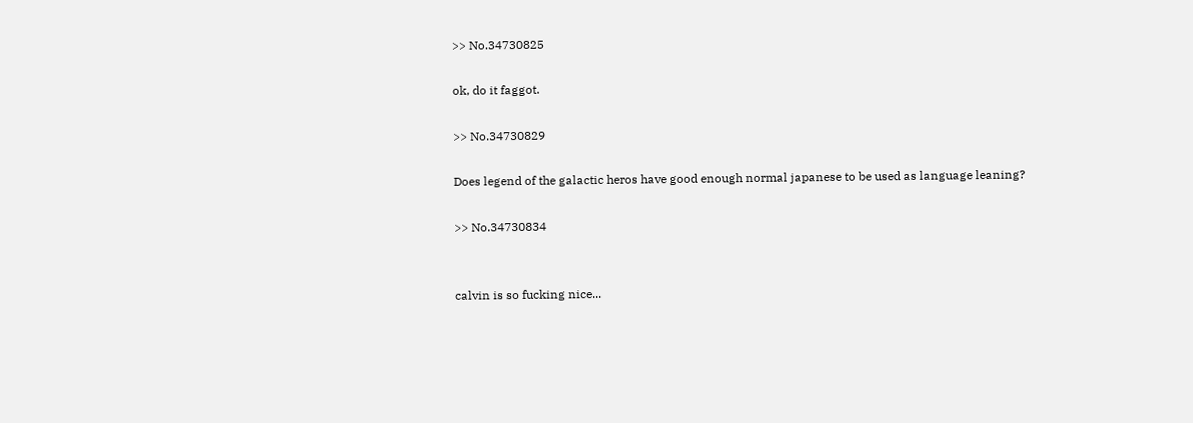>> No.34730825

ok, do it faggot.

>> No.34730829

Does legend of the galactic heros have good enough normal japanese to be used as language leaning?

>> No.34730834


calvin is so fucking nice...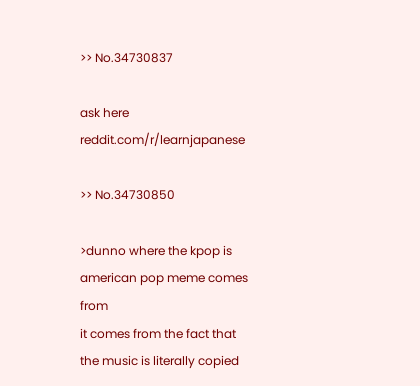>> No.34730837

ask here reddit.com/r/learnjapanese

>> No.34730850

>dunno where the kpop is american pop meme comes from
it comes from the fact that the music is literally copied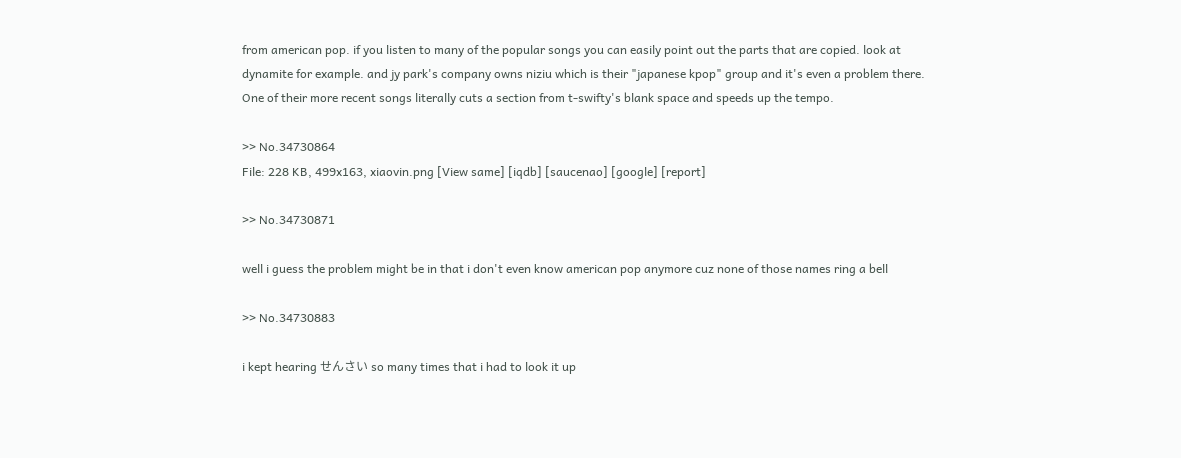from american pop. if you listen to many of the popular songs you can easily point out the parts that are copied. look at dynamite for example. and jy park's company owns niziu which is their "japanese kpop" group and it's even a problem there. One of their more recent songs literally cuts a section from t-swifty's blank space and speeds up the tempo.

>> No.34730864
File: 228 KB, 499x163, xiaovin.png [View same] [iqdb] [saucenao] [google] [report]

>> No.34730871

well i guess the problem might be in that i don't even know american pop anymore cuz none of those names ring a bell

>> No.34730883

i kept hearing せんさい so many times that i had to look it up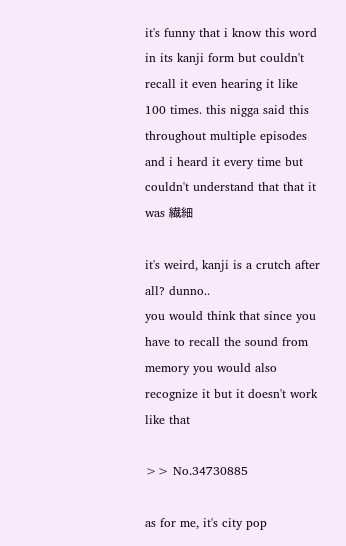it's funny that i know this word in its kanji form but couldn't recall it even hearing it like 100 times. this nigga said this throughout multiple episodes and i heard it every time but couldn't understand that that it was 繊細

it's weird, kanji is a crutch after all? dunno..
you would think that since you have to recall the sound from memory you would also recognize it but it doesn't work like that

>> No.34730885

as for me, it's city pop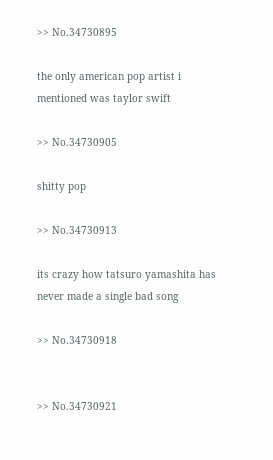>> No.34730895

the only american pop artist i mentioned was taylor swift

>> No.34730905

shitty pop

>> No.34730913

its crazy how tatsuro yamashita has never made a single bad song

>> No.34730918


>> No.34730921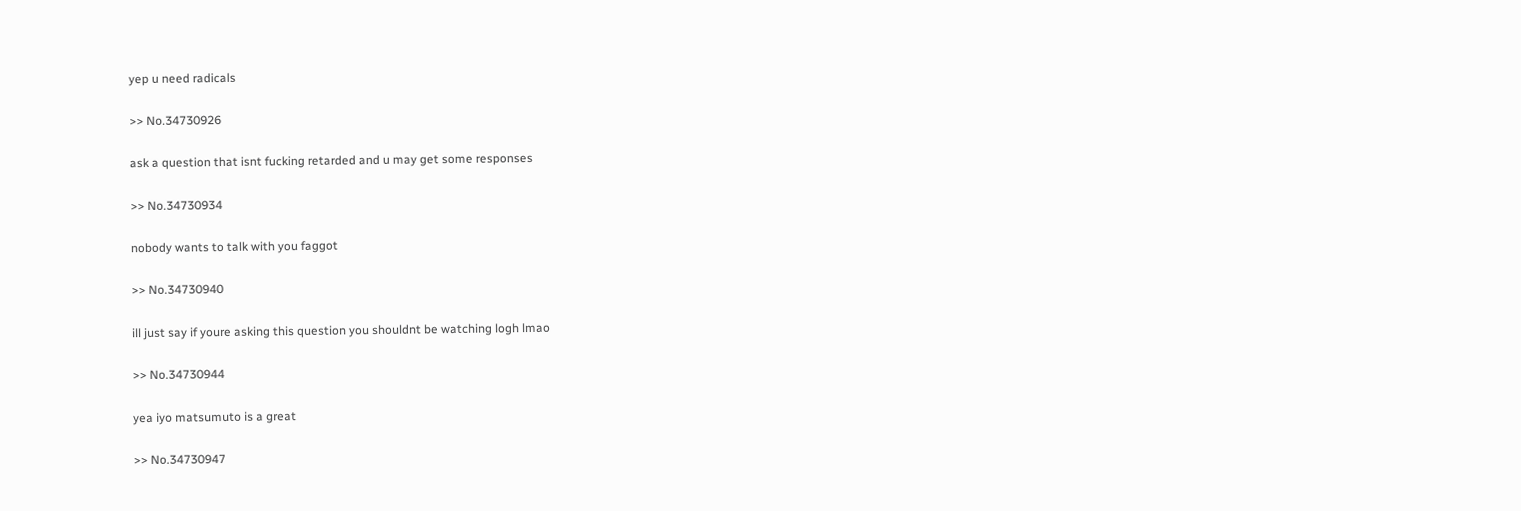yep u need radicals

>> No.34730926

ask a question that isnt fucking retarded and u may get some responses

>> No.34730934

nobody wants to talk with you faggot

>> No.34730940

ill just say if youre asking this question you shouldnt be watching logh lmao

>> No.34730944

yea iyo matsumuto is a great

>> No.34730947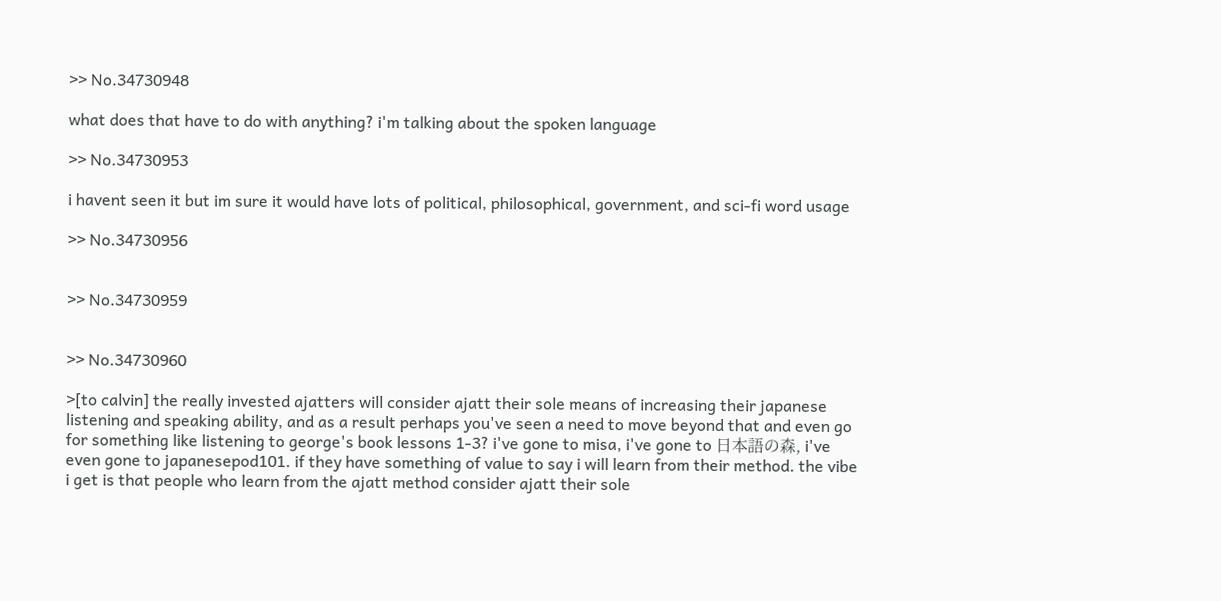>> No.34730948

what does that have to do with anything? i'm talking about the spoken language

>> No.34730953

i havent seen it but im sure it would have lots of political, philosophical, government, and sci-fi word usage

>> No.34730956


>> No.34730959


>> No.34730960

>[to calvin] the really invested ajatters will consider ajatt their sole means of increasing their japanese listening and speaking ability, and as a result perhaps you've seen a need to move beyond that and even go for something like listening to george's book lessons 1-3? i've gone to misa, i've gone to 日本語の森, i've even gone to japanesepod101. if they have something of value to say i will learn from their method. the vibe i get is that people who learn from the ajatt method consider ajatt their sole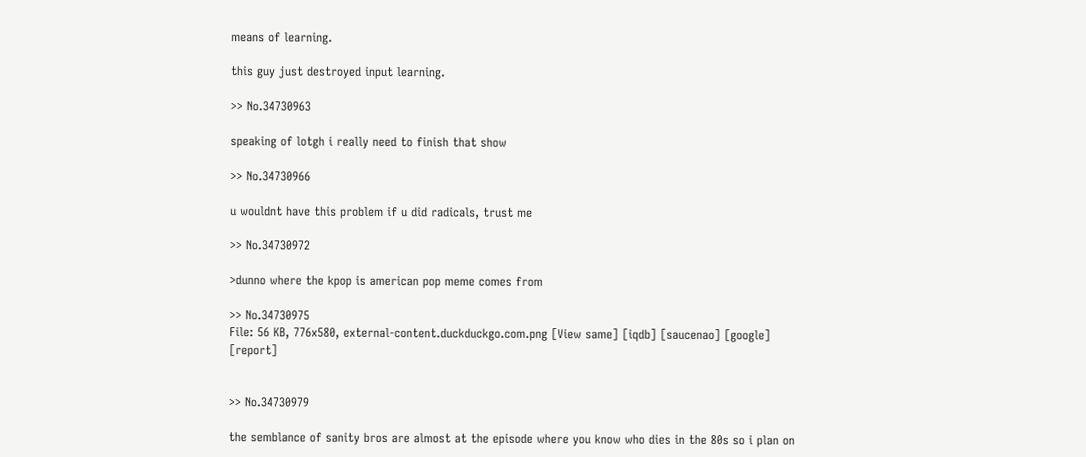means of learning.

this guy just destroyed input learning.

>> No.34730963

speaking of lotgh i really need to finish that show

>> No.34730966

u wouldnt have this problem if u did radicals, trust me

>> No.34730972

>dunno where the kpop is american pop meme comes from

>> No.34730975
File: 56 KB, 776x580, external-content.duckduckgo.com.png [View same] [iqdb] [saucenao] [google] [report]


>> No.34730979

the semblance of sanity bros are almost at the episode where you know who dies in the 80s so i plan on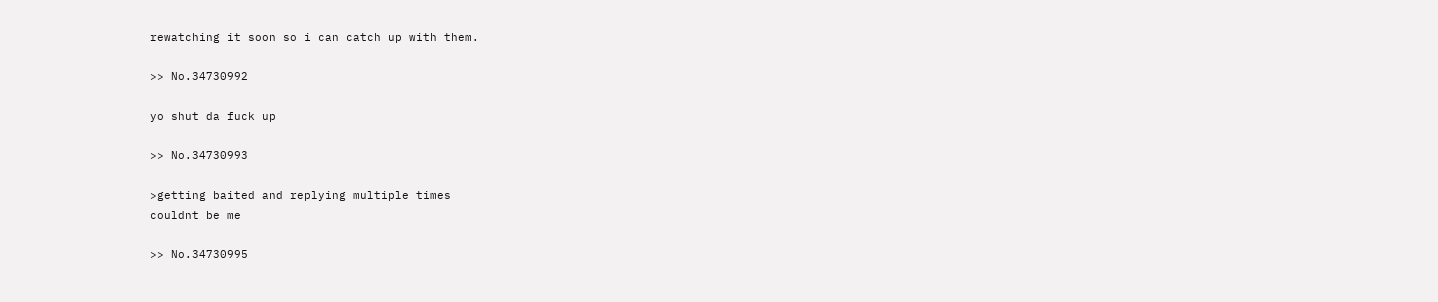rewatching it soon so i can catch up with them.

>> No.34730992

yo shut da fuck up

>> No.34730993

>getting baited and replying multiple times
couldnt be me

>> No.34730995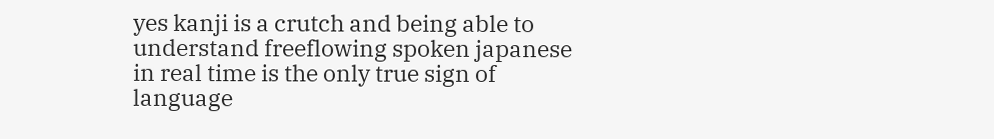yes kanji is a crutch and being able to understand freeflowing spoken japanese in real time is the only true sign of language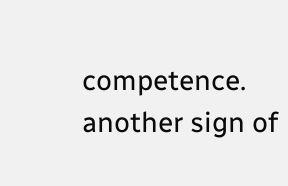competence. another sign of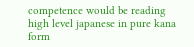competence would be reading high level japanese in pure kana form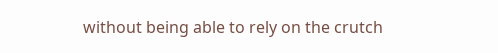without being able to rely on the crutch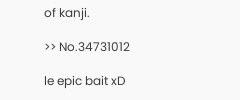of kanji.

>> No.34731012

le epic bait xD